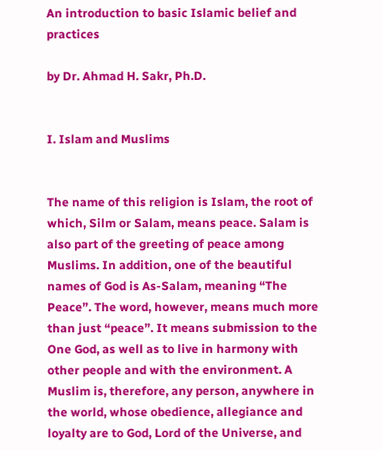An introduction to basic Islamic belief and practices

by Dr. Ahmad H. Sakr, Ph.D.


I. Islam and Muslims


The name of this religion is Islam, the root of which, Silm or Salam, means peace. Salam is also part of the greeting of peace among Muslims. In addition, one of the beautiful names of God is As-Salam, meaning “The Peace”. The word, however, means much more than just “peace”. It means submission to the One God, as well as to live in harmony with other people and with the environment. A Muslim is, therefore, any person, anywhere in the world, whose obedience, allegiance and loyalty are to God, Lord of the Universe, and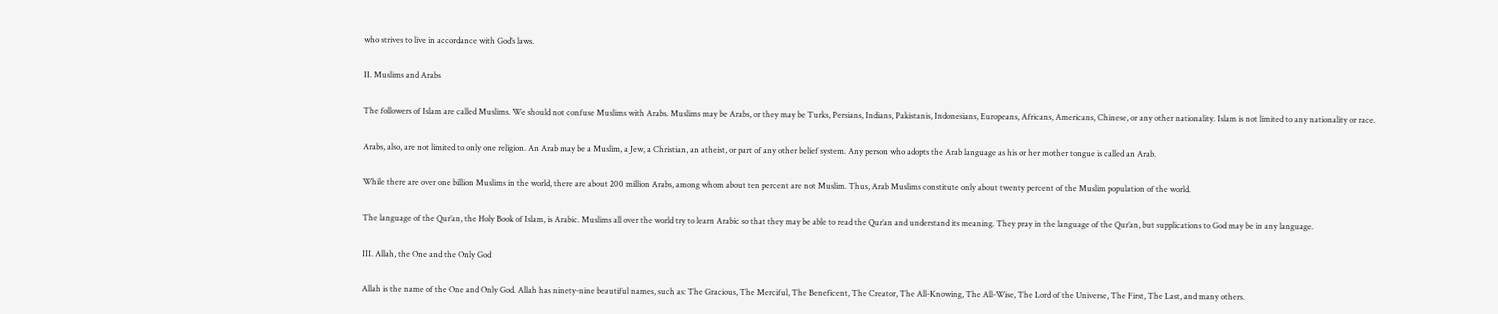who strives to live in accordance with God’s laws.


II. Muslims and Arabs


The followers of Islam are called Muslims. We should not confuse Muslims with Arabs. Muslims may be Arabs, or they may be Turks, Persians, Indians, Pakistanis, Indonesians, Europeans, Africans, Americans, Chinese, or any other nationality. Islam is not limited to any nationality or race.


Arabs, also, are not limited to only one religion. An Arab may be a Muslim, a Jew, a Christian, an atheist, or part of any other belief system. Any person who adopts the Arab language as his or her mother tongue is called an Arab.


While there are over one billion Muslims in the world, there are about 200 million Arabs, among whom about ten percent are not Muslim. Thus, Arab Muslims constitute only about twenty percent of the Muslim population of the world.


The language of the Qur’an, the Holy Book of Islam, is Arabic. Muslims all over the world try to learn Arabic so that they may be able to read the Qur’an and understand its meaning. They pray in the language of the Qur’an, but supplications to God may be in any language.


III. Allah, the One and the Only God


Allah is the name of the One and Only God. Allah has ninety-nine beautiful names, such as: The Gracious, The Merciful, The Beneficent, The Creator, The All-Knowing, The All-Wise, The Lord of the Universe, The First, The Last, and many others.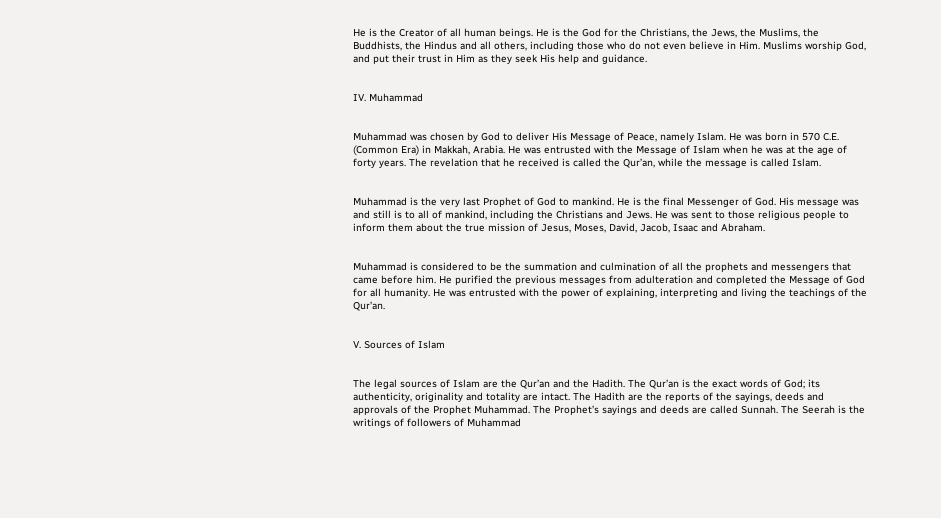He is the Creator of all human beings. He is the God for the Christians, the Jews, the Muslims, the Buddhists, the Hindus and all others, including those who do not even believe in Him. Muslims worship God, and put their trust in Him as they seek His help and guidance.


IV. Muhammad


Muhammad was chosen by God to deliver His Message of Peace, namely Islam. He was born in 570 C.E. (Common Era) in Makkah, Arabia. He was entrusted with the Message of Islam when he was at the age of forty years. The revelation that he received is called the Qur’an, while the message is called Islam.


Muhammad is the very last Prophet of God to mankind. He is the final Messenger of God. His message was and still is to all of mankind, including the Christians and Jews. He was sent to those religious people to inform them about the true mission of Jesus, Moses, David, Jacob, Isaac and Abraham.


Muhammad is considered to be the summation and culmination of all the prophets and messengers that came before him. He purified the previous messages from adulteration and completed the Message of God for all humanity. He was entrusted with the power of explaining, interpreting and living the teachings of the Qur’an.


V. Sources of Islam


The legal sources of Islam are the Qur’an and the Hadith. The Qur’an is the exact words of God; its authenticity, originality and totality are intact. The Hadith are the reports of the sayings, deeds and approvals of the Prophet Muhammad. The Prophet’s sayings and deeds are called Sunnah. The Seerah is the writings of followers of Muhammad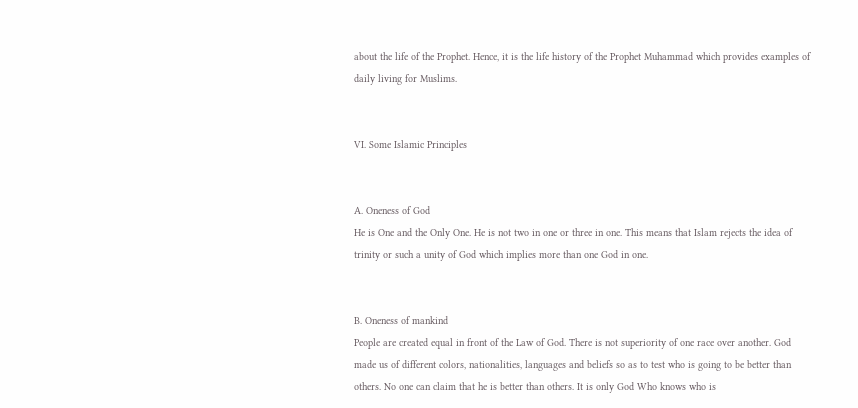about the life of the Prophet. Hence, it is the life history of the Prophet Muhammad which provides examples of daily living for Muslims.


VI. Some Islamic Principles


A. Oneness of God
He is One and the Only One. He is not two in one or three in one. This means that Islam rejects the idea of trinity or such a unity of God which implies more than one God in one.


B. Oneness of mankind
People are created equal in front of the Law of God. There is not superiority of one race over another. God made us of different colors, nationalities, languages and beliefs so as to test who is going to be better than others. No one can claim that he is better than others. It is only God Who knows who is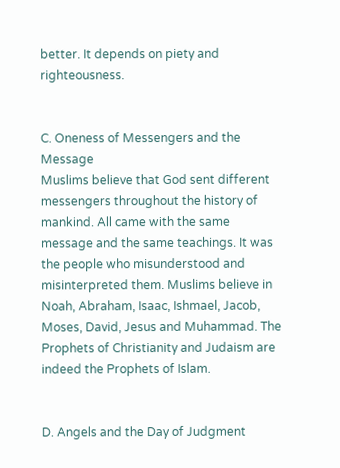better. It depends on piety and righteousness.


C. Oneness of Messengers and the Message
Muslims believe that God sent different messengers throughout the history of mankind. All came with the same message and the same teachings. It was the people who misunderstood and misinterpreted them. Muslims believe in Noah, Abraham, Isaac, Ishmael, Jacob, Moses, David, Jesus and Muhammad. The Prophets of Christianity and Judaism are indeed the Prophets of Islam.


D. Angels and the Day of Judgment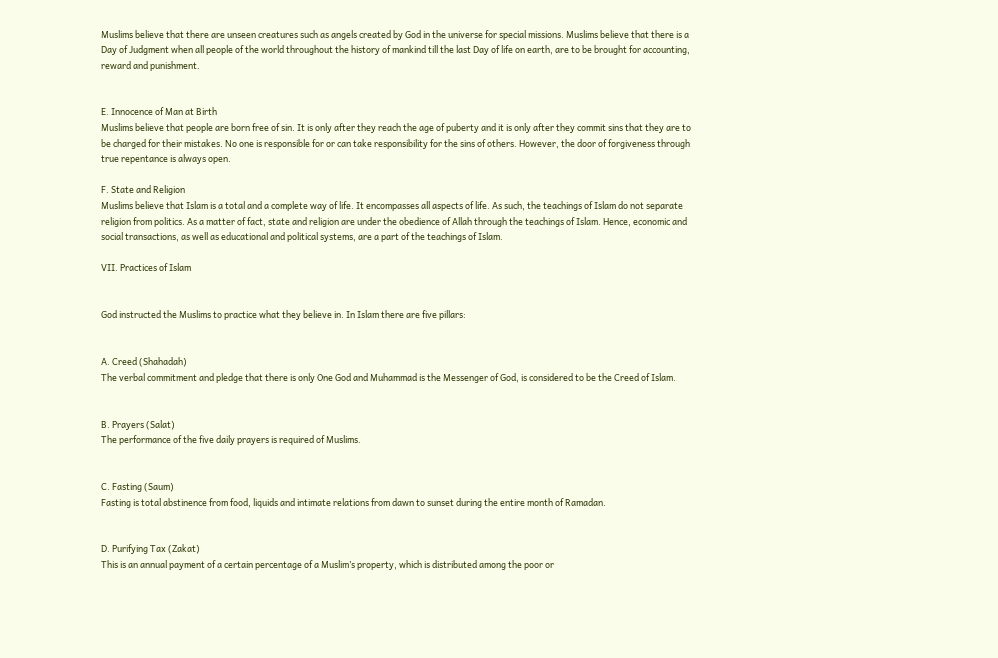Muslims believe that there are unseen creatures such as angels created by God in the universe for special missions. Muslims believe that there is a Day of Judgment when all people of the world throughout the history of mankind till the last Day of life on earth, are to be brought for accounting, reward and punishment.


E. Innocence of Man at Birth
Muslims believe that people are born free of sin. It is only after they reach the age of puberty and it is only after they commit sins that they are to be charged for their mistakes. No one is responsible for or can take responsibility for the sins of others. However, the door of forgiveness through true repentance is always open.

F. State and Religion
Muslims believe that Islam is a total and a complete way of life. It encompasses all aspects of life. As such, the teachings of Islam do not separate religion from politics. As a matter of fact, state and religion are under the obedience of Allah through the teachings of Islam. Hence, economic and social transactions, as well as educational and political systems, are a part of the teachings of Islam.

VII. Practices of Islam


God instructed the Muslims to practice what they believe in. In Islam there are five pillars:


A. Creed (Shahadah)
The verbal commitment and pledge that there is only One God and Muhammad is the Messenger of God, is considered to be the Creed of Islam.


B. Prayers (Salat)
The performance of the five daily prayers is required of Muslims.


C. Fasting (Saum)
Fasting is total abstinence from food, liquids and intimate relations from dawn to sunset during the entire month of Ramadan.


D. Purifying Tax (Zakat)
This is an annual payment of a certain percentage of a Muslim’s property, which is distributed among the poor or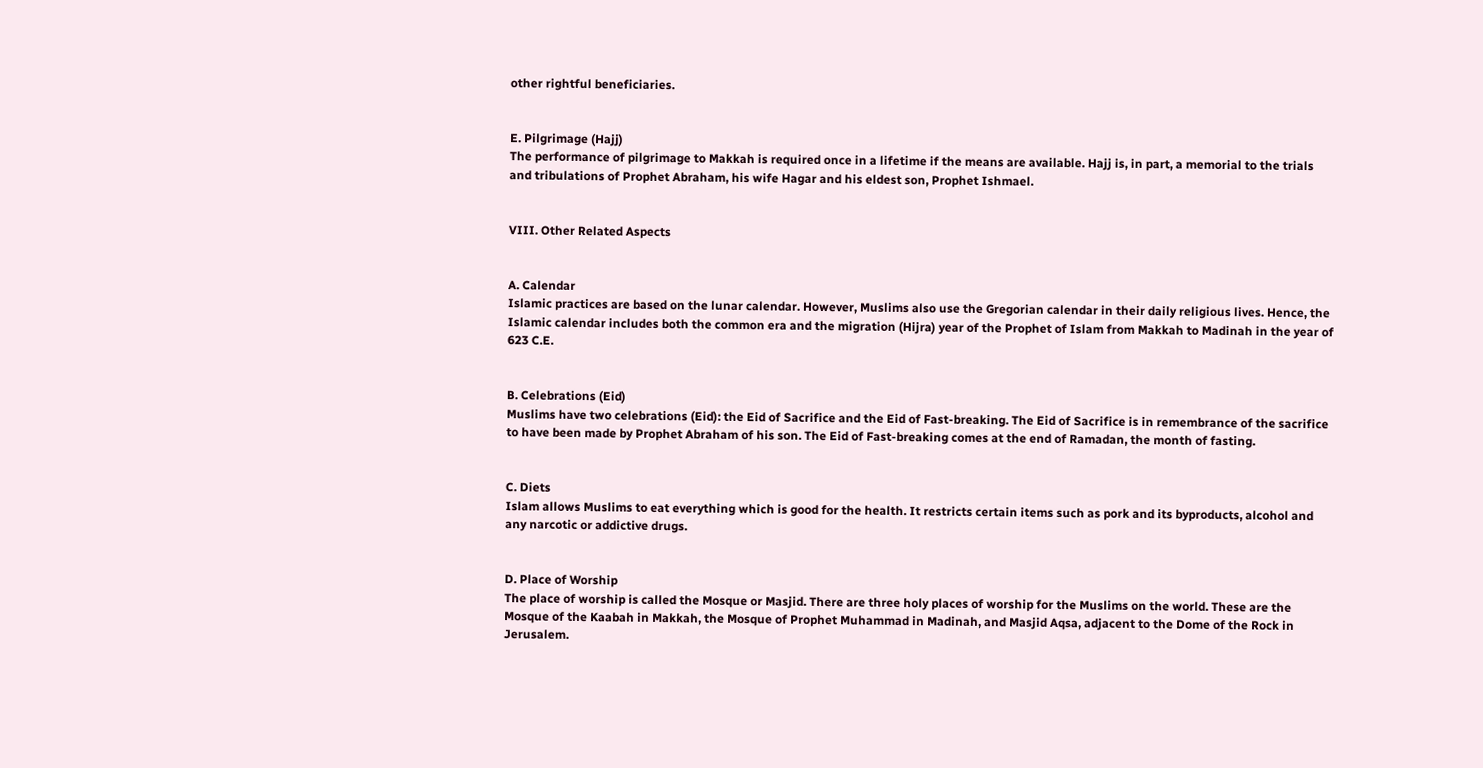other rightful beneficiaries.


E. Pilgrimage (Hajj)
The performance of pilgrimage to Makkah is required once in a lifetime if the means are available. Hajj is, in part, a memorial to the trials and tribulations of Prophet Abraham, his wife Hagar and his eldest son, Prophet Ishmael.


VIII. Other Related Aspects


A. Calendar
Islamic practices are based on the lunar calendar. However, Muslims also use the Gregorian calendar in their daily religious lives. Hence, the Islamic calendar includes both the common era and the migration (Hijra) year of the Prophet of Islam from Makkah to Madinah in the year of 623 C.E.


B. Celebrations (Eid)
Muslims have two celebrations (Eid): the Eid of Sacrifice and the Eid of Fast-breaking. The Eid of Sacrifice is in remembrance of the sacrifice to have been made by Prophet Abraham of his son. The Eid of Fast-breaking comes at the end of Ramadan, the month of fasting.


C. Diets
Islam allows Muslims to eat everything which is good for the health. It restricts certain items such as pork and its byproducts, alcohol and any narcotic or addictive drugs.


D. Place of Worship
The place of worship is called the Mosque or Masjid. There are three holy places of worship for the Muslims on the world. These are the Mosque of the Kaabah in Makkah, the Mosque of Prophet Muhammad in Madinah, and Masjid Aqsa, adjacent to the Dome of the Rock in Jerusalem.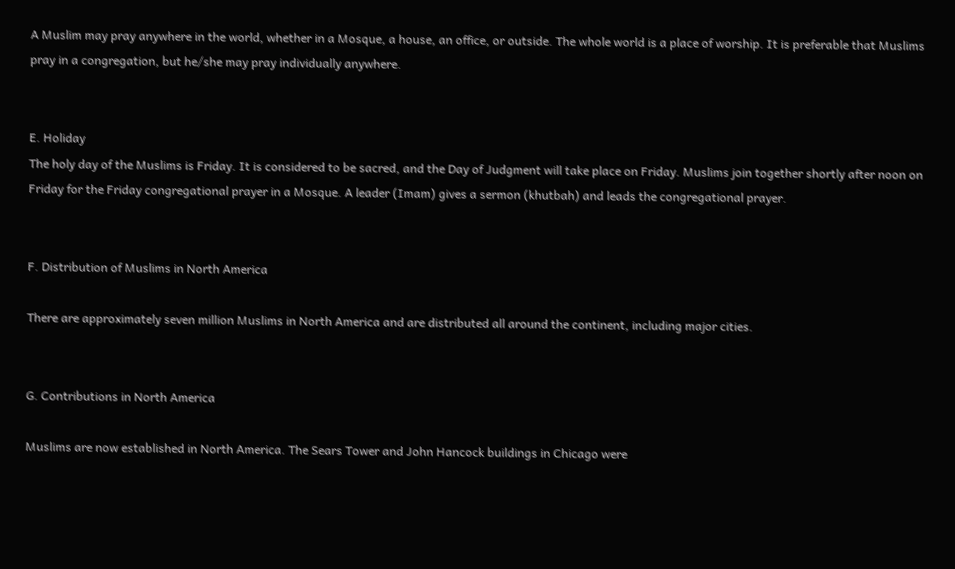A Muslim may pray anywhere in the world, whether in a Mosque, a house, an office, or outside. The whole world is a place of worship. It is preferable that Muslims pray in a congregation, but he/she may pray individually anywhere.


E. Holiday
The holy day of the Muslims is Friday. It is considered to be sacred, and the Day of Judgment will take place on Friday. Muslims join together shortly after noon on Friday for the Friday congregational prayer in a Mosque. A leader (Imam) gives a sermon (khutbah) and leads the congregational prayer.


F. Distribution of Muslims in North America

There are approximately seven million Muslims in North America and are distributed all around the continent, including major cities.


G. Contributions in North America

Muslims are now established in North America. The Sears Tower and John Hancock buildings in Chicago were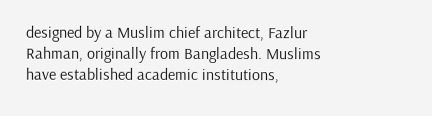designed by a Muslim chief architect, Fazlur Rahman, originally from Bangladesh. Muslims have established academic institutions,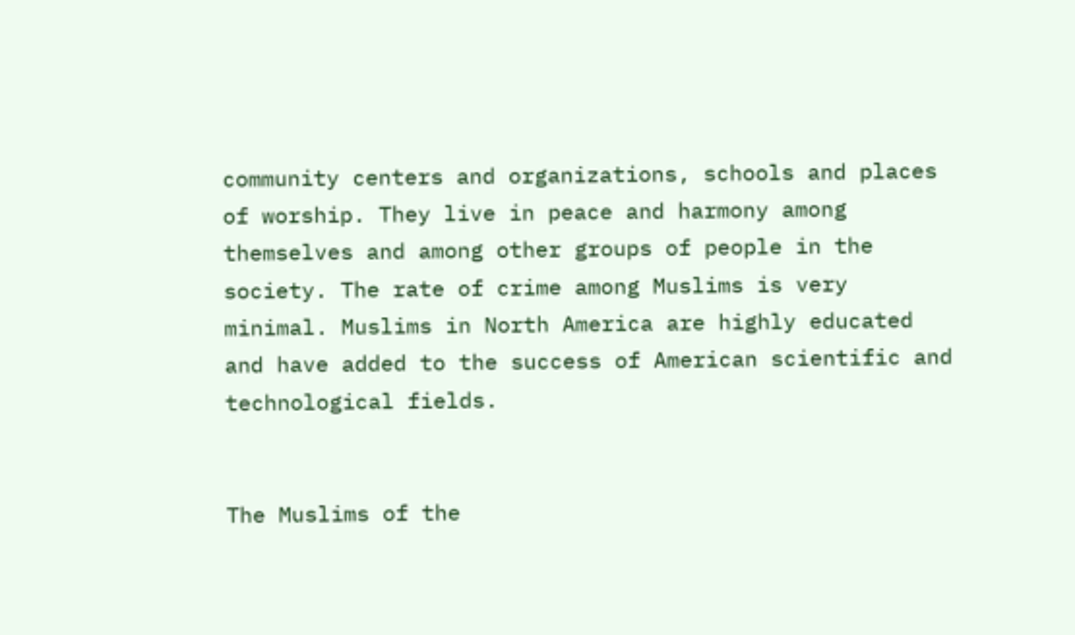community centers and organizations, schools and places of worship. They live in peace and harmony among themselves and among other groups of people in the society. The rate of crime among Muslims is very minimal. Muslims in North America are highly educated and have added to the success of American scientific and technological fields.


The Muslims of the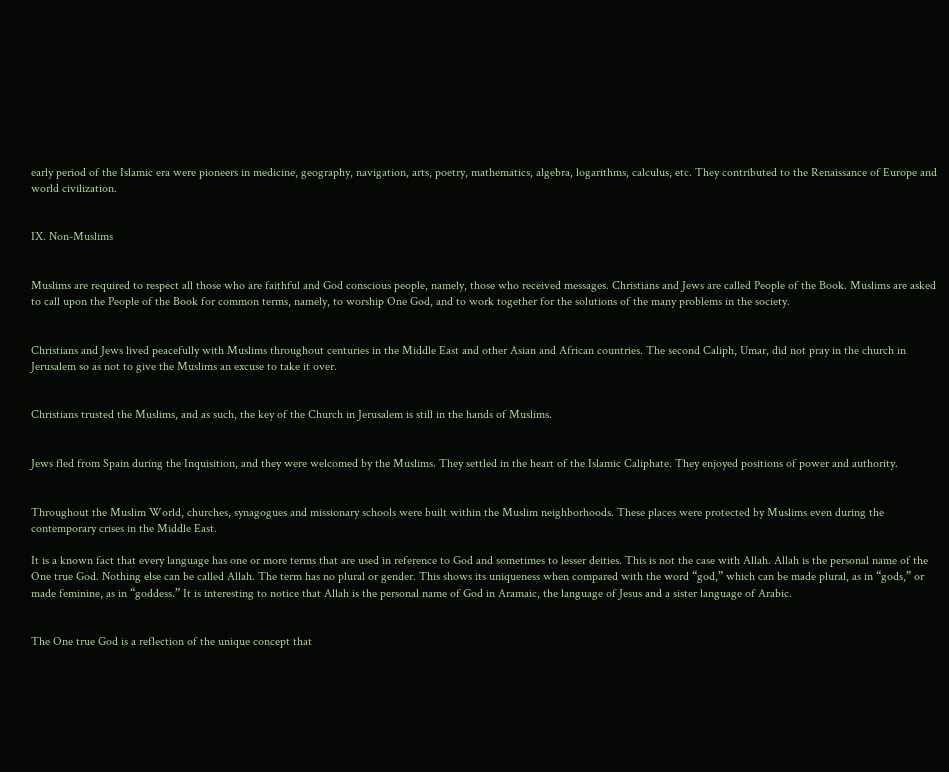early period of the Islamic era were pioneers in medicine, geography, navigation, arts, poetry, mathematics, algebra, logarithms, calculus, etc. They contributed to the Renaissance of Europe and world civilization.


IX. Non-Muslims


Muslims are required to respect all those who are faithful and God conscious people, namely, those who received messages. Christians and Jews are called People of the Book. Muslims are asked to call upon the People of the Book for common terms, namely, to worship One God, and to work together for the solutions of the many problems in the society.


Christians and Jews lived peacefully with Muslims throughout centuries in the Middle East and other Asian and African countries. The second Caliph, Umar, did not pray in the church in Jerusalem so as not to give the Muslims an excuse to take it over.


Christians trusted the Muslims, and as such, the key of the Church in Jerusalem is still in the hands of Muslims.


Jews fled from Spain during the Inquisition, and they were welcomed by the Muslims. They settled in the heart of the Islamic Caliphate. They enjoyed positions of power and authority.


Throughout the Muslim World, churches, synagogues and missionary schools were built within the Muslim neighborhoods. These places were protected by Muslims even during the contemporary crises in the Middle East.

It is a known fact that every language has one or more terms that are used in reference to God and sometimes to lesser deities. This is not the case with Allah. Allah is the personal name of the One true God. Nothing else can be called Allah. The term has no plural or gender. This shows its uniqueness when compared with the word “god,” which can be made plural, as in “gods,” or made feminine, as in “goddess.” It is interesting to notice that Allah is the personal name of God in Aramaic, the language of Jesus and a sister language of Arabic.


The One true God is a reflection of the unique concept that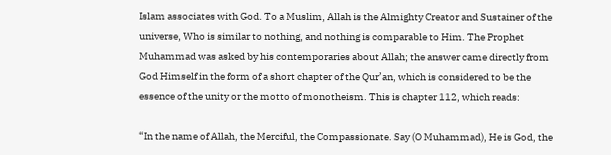Islam associates with God. To a Muslim, Allah is the Almighty Creator and Sustainer of the universe, Who is similar to nothing, and nothing is comparable to Him. The Prophet Muhammad was asked by his contemporaries about Allah; the answer came directly from God Himself in the form of a short chapter of the Qur’an, which is considered to be the essence of the unity or the motto of monotheism. This is chapter 112, which reads:

“In the name of Allah, the Merciful, the Compassionate. Say (O Muhammad), He is God, the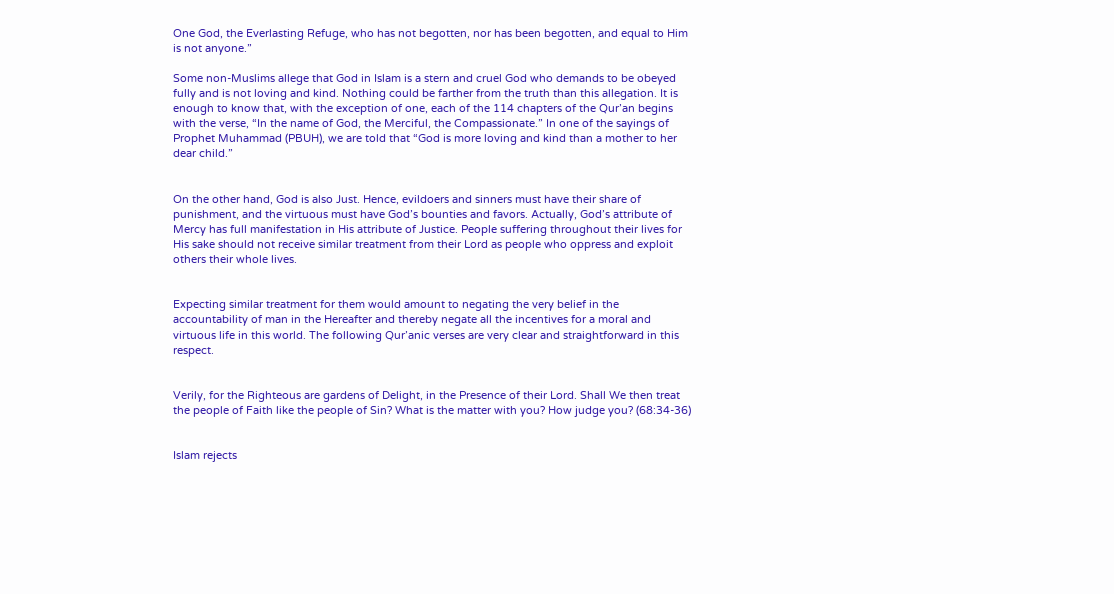One God, the Everlasting Refuge, who has not begotten, nor has been begotten, and equal to Him is not anyone.”

Some non-Muslims allege that God in Islam is a stern and cruel God who demands to be obeyed fully and is not loving and kind. Nothing could be farther from the truth than this allegation. It is enough to know that, with the exception of one, each of the 114 chapters of the Qur’an begins with the verse, “In the name of God, the Merciful, the Compassionate.” In one of the sayings of Prophet Muhammad (PBUH), we are told that “God is more loving and kind than a mother to her dear child.”


On the other hand, God is also Just. Hence, evildoers and sinners must have their share of punishment, and the virtuous must have God’s bounties and favors. Actually, God’s attribute of Mercy has full manifestation in His attribute of Justice. People suffering throughout their lives for His sake should not receive similar treatment from their Lord as people who oppress and exploit others their whole lives.


Expecting similar treatment for them would amount to negating the very belief in the accountability of man in the Hereafter and thereby negate all the incentives for a moral and virtuous life in this world. The following Qur’anic verses are very clear and straightforward in this respect.


Verily, for the Righteous are gardens of Delight, in the Presence of their Lord. Shall We then treat the people of Faith like the people of Sin? What is the matter with you? How judge you? (68:34-36)


Islam rejects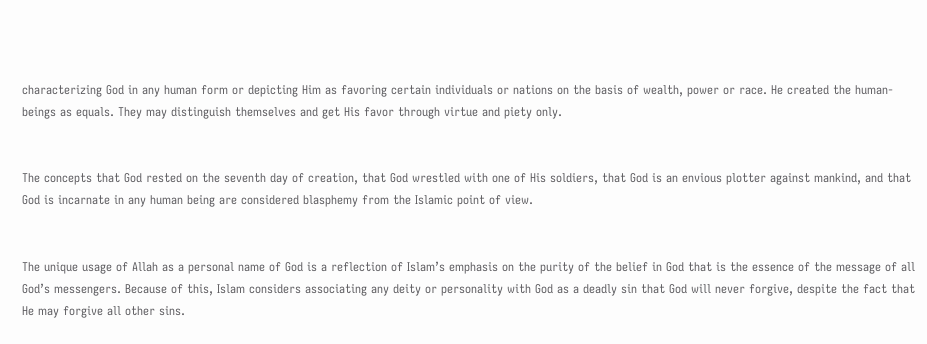characterizing God in any human form or depicting Him as favoring certain individuals or nations on the basis of wealth, power or race. He created the human-beings as equals. They may distinguish themselves and get His favor through virtue and piety only.


The concepts that God rested on the seventh day of creation, that God wrestled with one of His soldiers, that God is an envious plotter against mankind, and that God is incarnate in any human being are considered blasphemy from the Islamic point of view.


The unique usage of Allah as a personal name of God is a reflection of Islam’s emphasis on the purity of the belief in God that is the essence of the message of all God’s messengers. Because of this, Islam considers associating any deity or personality with God as a deadly sin that God will never forgive, despite the fact that He may forgive all other sins.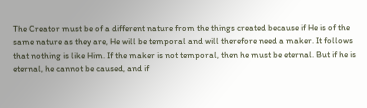The Creator must be of a different nature from the things created because if He is of the same nature as they are, He will be temporal and will therefore need a maker. It follows that nothing is like Him. If the maker is not temporal, then he must be eternal. But if he is eternal, he cannot be caused, and if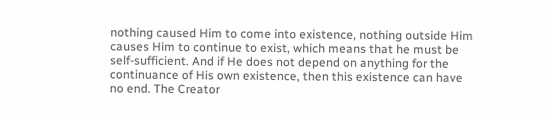nothing caused Him to come into existence, nothing outside Him causes Him to continue to exist, which means that he must be self-sufficient. And if He does not depend on anything for the continuance of His own existence, then this existence can have no end. The Creator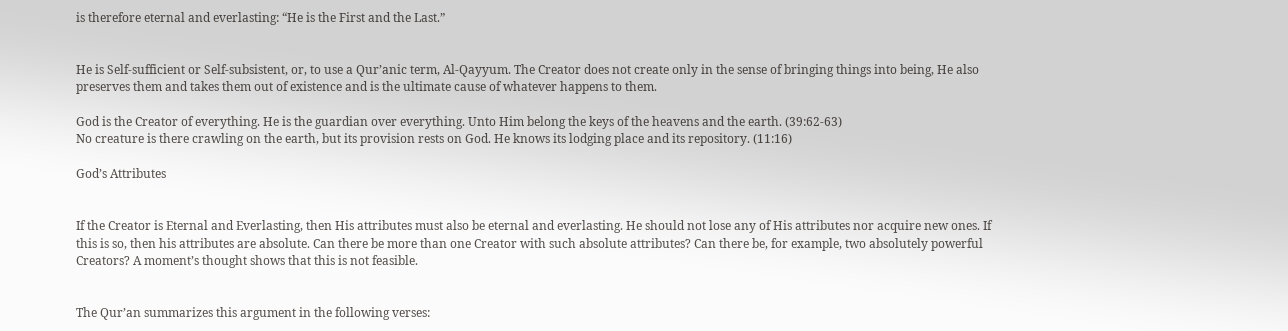is therefore eternal and everlasting: “He is the First and the Last.”


He is Self-sufficient or Self-subsistent, or, to use a Qur’anic term, Al-Qayyum. The Creator does not create only in the sense of bringing things into being, He also preserves them and takes them out of existence and is the ultimate cause of whatever happens to them.

God is the Creator of everything. He is the guardian over everything. Unto Him belong the keys of the heavens and the earth. (39:62-63)
No creature is there crawling on the earth, but its provision rests on God. He knows its lodging place and its repository. (11:16)

God’s Attributes


If the Creator is Eternal and Everlasting, then His attributes must also be eternal and everlasting. He should not lose any of His attributes nor acquire new ones. If this is so, then his attributes are absolute. Can there be more than one Creator with such absolute attributes? Can there be, for example, two absolutely powerful Creators? A moment’s thought shows that this is not feasible.


The Qur’an summarizes this argument in the following verses: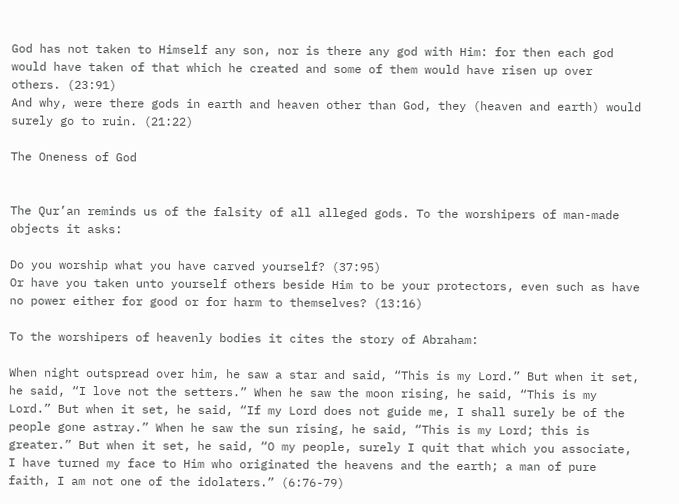God has not taken to Himself any son, nor is there any god with Him: for then each god would have taken of that which he created and some of them would have risen up over others. (23:91)
And why, were there gods in earth and heaven other than God, they (heaven and earth) would surely go to ruin. (21:22)

The Oneness of God


The Qur’an reminds us of the falsity of all alleged gods. To the worshipers of man-made objects it asks:

Do you worship what you have carved yourself? (37:95)
Or have you taken unto yourself others beside Him to be your protectors, even such as have no power either for good or for harm to themselves? (13:16)

To the worshipers of heavenly bodies it cites the story of Abraham:

When night outspread over him, he saw a star and said, “This is my Lord.” But when it set, he said, “I love not the setters.” When he saw the moon rising, he said, “This is my Lord.” But when it set, he said, “If my Lord does not guide me, I shall surely be of the people gone astray.” When he saw the sun rising, he said, “This is my Lord; this is greater.” But when it set, he said, “O my people, surely I quit that which you associate, I have turned my face to Him who originated the heavens and the earth; a man of pure faith, I am not one of the idolaters.” (6:76-79)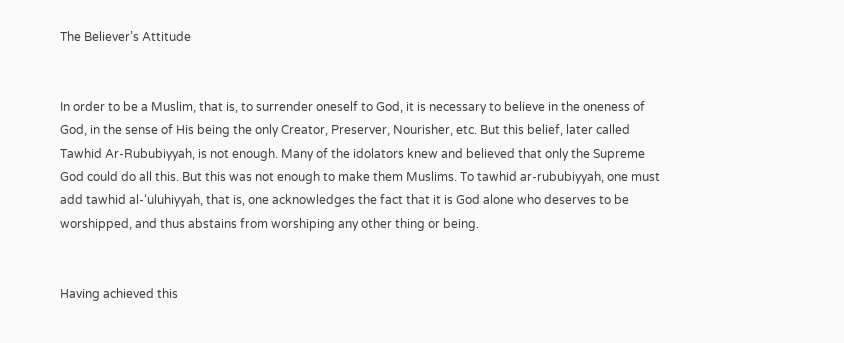The Believer’s Attitude


In order to be a Muslim, that is, to surrender oneself to God, it is necessary to believe in the oneness of God, in the sense of His being the only Creator, Preserver, Nourisher, etc. But this belief, later called Tawhid Ar-Rububiyyah, is not enough. Many of the idolators knew and believed that only the Supreme God could do all this. But this was not enough to make them Muslims. To tawhid ar-rububiyyah, one must add tawhid al-‘uluhiyyah, that is, one acknowledges the fact that it is God alone who deserves to be worshipped, and thus abstains from worshiping any other thing or being.


Having achieved this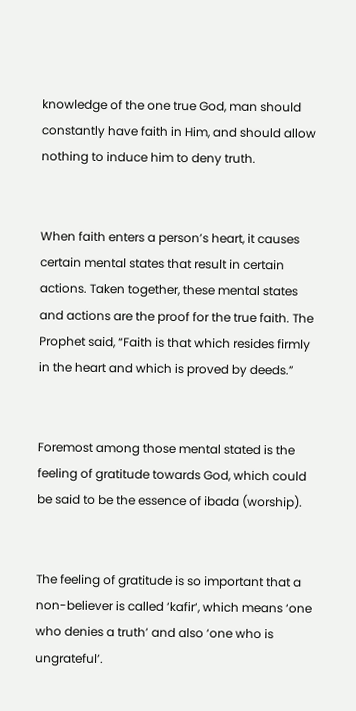knowledge of the one true God, man should constantly have faith in Him, and should allow nothing to induce him to deny truth.


When faith enters a person’s heart, it causes certain mental states that result in certain actions. Taken together, these mental states and actions are the proof for the true faith. The Prophet said, “Faith is that which resides firmly in the heart and which is proved by deeds.”


Foremost among those mental stated is the feeling of gratitude towards God, which could be said to be the essence of ibada (worship).


The feeling of gratitude is so important that a non-believer is called ‘kafir‘, which means ‘one who denies a truth’ and also ‘one who is ungrateful’.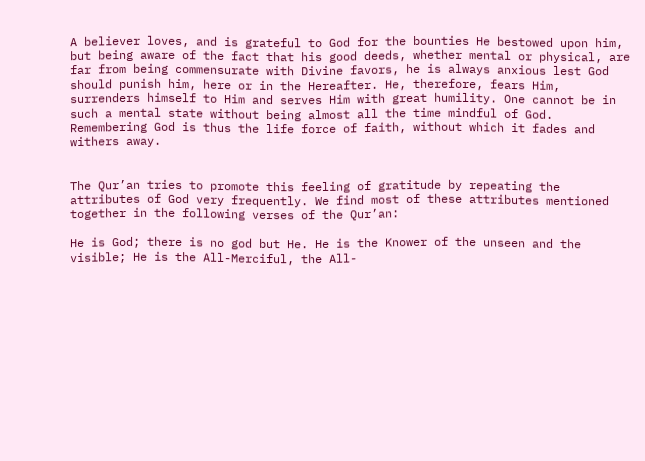A believer loves, and is grateful to God for the bounties He bestowed upon him, but being aware of the fact that his good deeds, whether mental or physical, are far from being commensurate with Divine favors, he is always anxious lest God should punish him, here or in the Hereafter. He, therefore, fears Him, surrenders himself to Him and serves Him with great humility. One cannot be in such a mental state without being almost all the time mindful of God. Remembering God is thus the life force of faith, without which it fades and withers away.


The Qur’an tries to promote this feeling of gratitude by repeating the attributes of God very frequently. We find most of these attributes mentioned together in the following verses of the Qur’an:

He is God; there is no god but He. He is the Knower of the unseen and the visible; He is the All-Merciful, the All-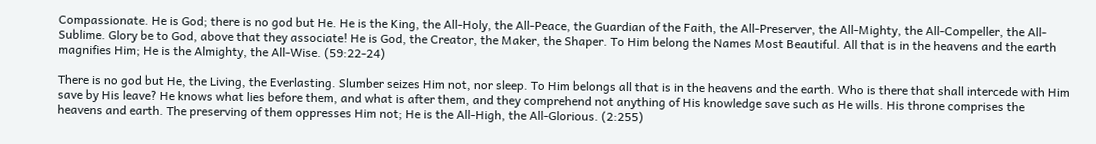Compassionate. He is God; there is no god but He. He is the King, the All-Holy, the All-Peace, the Guardian of the Faith, the All-Preserver, the All-Mighty, the All-Compeller, the All-Sublime. Glory be to God, above that they associate! He is God, the Creator, the Maker, the Shaper. To Him belong the Names Most Beautiful. All that is in the heavens and the earth magnifies Him; He is the Almighty, the All-Wise. (59:22-24)

There is no god but He, the Living, the Everlasting. Slumber seizes Him not, nor sleep. To Him belongs all that is in the heavens and the earth. Who is there that shall intercede with Him save by His leave? He knows what lies before them, and what is after them, and they comprehend not anything of His knowledge save such as He wills. His throne comprises the heavens and earth. The preserving of them oppresses Him not; He is the All-High, the All-Glorious. (2:255)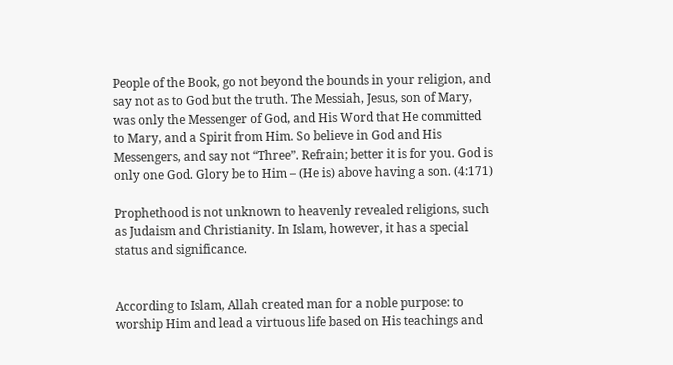People of the Book, go not beyond the bounds in your religion, and say not as to God but the truth. The Messiah, Jesus, son of Mary, was only the Messenger of God, and His Word that He committed to Mary, and a Spirit from Him. So believe in God and His Messengers, and say not “Three”. Refrain; better it is for you. God is only one God. Glory be to Him – (He is) above having a son. (4:171)

Prophethood is not unknown to heavenly revealed religions, such as Judaism and Christianity. In Islam, however, it has a special status and significance.


According to Islam, Allah created man for a noble purpose: to worship Him and lead a virtuous life based on His teachings and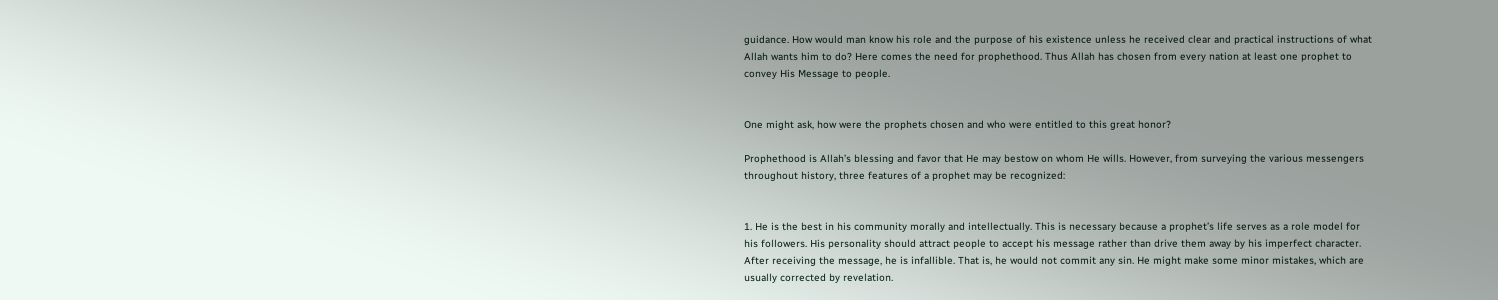guidance. How would man know his role and the purpose of his existence unless he received clear and practical instructions of what Allah wants him to do? Here comes the need for prophethood. Thus Allah has chosen from every nation at least one prophet to convey His Message to people.


One might ask, how were the prophets chosen and who were entitled to this great honor?

Prophethood is Allah’s blessing and favor that He may bestow on whom He wills. However, from surveying the various messengers throughout history, three features of a prophet may be recognized:


1. He is the best in his community morally and intellectually. This is necessary because a prophet’s life serves as a role model for his followers. His personality should attract people to accept his message rather than drive them away by his imperfect character. After receiving the message, he is infallible. That is, he would not commit any sin. He might make some minor mistakes, which are usually corrected by revelation.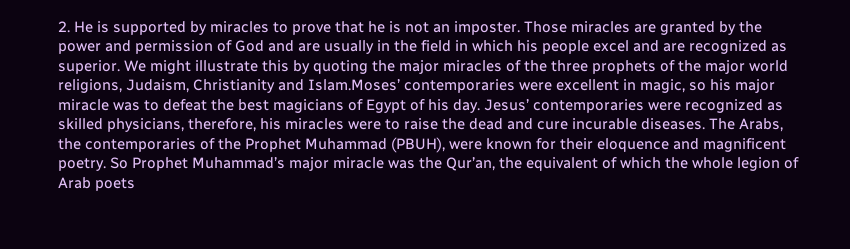2. He is supported by miracles to prove that he is not an imposter. Those miracles are granted by the power and permission of God and are usually in the field in which his people excel and are recognized as superior. We might illustrate this by quoting the major miracles of the three prophets of the major world religions, Judaism, Christianity and Islam.Moses’ contemporaries were excellent in magic, so his major miracle was to defeat the best magicians of Egypt of his day. Jesus’ contemporaries were recognized as skilled physicians, therefore, his miracles were to raise the dead and cure incurable diseases. The Arabs, the contemporaries of the Prophet Muhammad (PBUH), were known for their eloquence and magnificent poetry. So Prophet Muhammad’s major miracle was the Qur’an, the equivalent of which the whole legion of Arab poets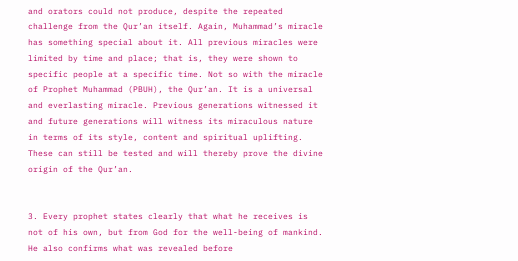and orators could not produce, despite the repeated challenge from the Qur’an itself. Again, Muhammad’s miracle has something special about it. All previous miracles were limited by time and place; that is, they were shown to specific people at a specific time. Not so with the miracle of Prophet Muhammad (PBUH), the Qur’an. It is a universal and everlasting miracle. Previous generations witnessed it and future generations will witness its miraculous nature in terms of its style, content and spiritual uplifting. These can still be tested and will thereby prove the divine origin of the Qur’an.


3. Every prophet states clearly that what he receives is not of his own, but from God for the well-being of mankind. He also confirms what was revealed before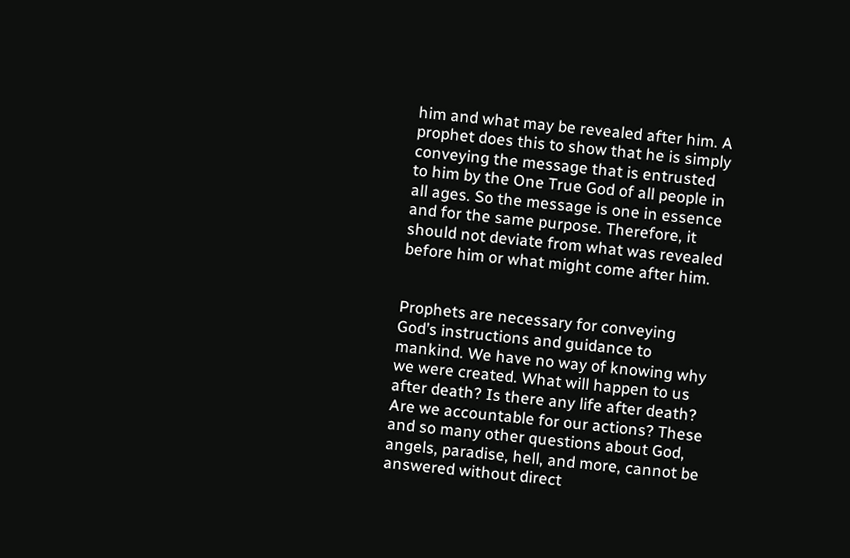him and what may be revealed after him. A prophet does this to show that he is simply conveying the message that is entrusted to him by the One True God of all people in all ages. So the message is one in essence and for the same purpose. Therefore, it should not deviate from what was revealed before him or what might come after him.


Prophets are necessary for conveying God’s instructions and guidance to mankind. We have no way of knowing why we were created. What will happen to us after death? Is there any life after death? Are we accountable for our actions? These and so many other questions about God, angels, paradise, hell, and more, cannot be answered without direct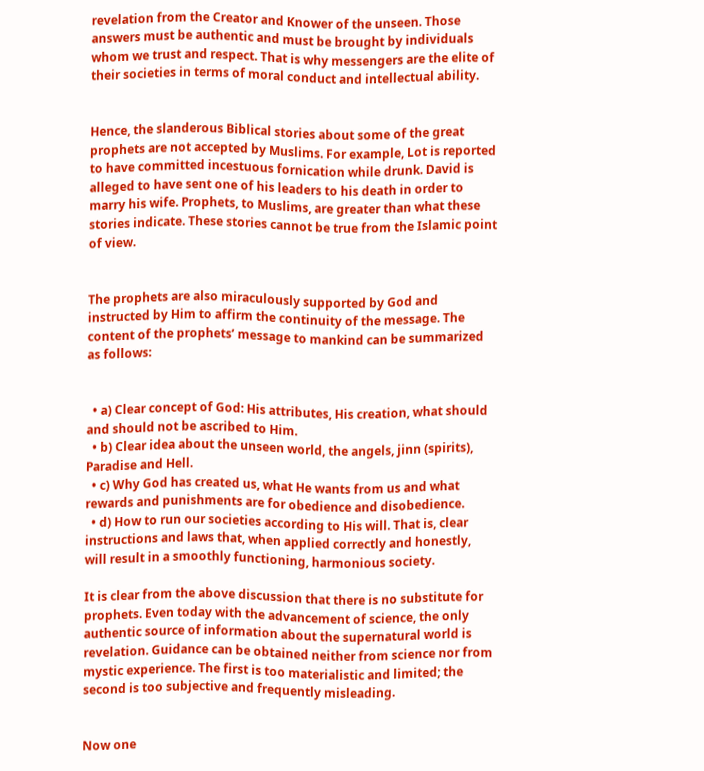revelation from the Creator and Knower of the unseen. Those answers must be authentic and must be brought by individuals whom we trust and respect. That is why messengers are the elite of their societies in terms of moral conduct and intellectual ability.


Hence, the slanderous Biblical stories about some of the great prophets are not accepted by Muslims. For example, Lot is reported to have committed incestuous fornication while drunk. David is alleged to have sent one of his leaders to his death in order to marry his wife. Prophets, to Muslims, are greater than what these stories indicate. These stories cannot be true from the Islamic point of view.


The prophets are also miraculously supported by God and instructed by Him to affirm the continuity of the message. The content of the prophets’ message to mankind can be summarized as follows:


  • a) Clear concept of God: His attributes, His creation, what should and should not be ascribed to Him.
  • b) Clear idea about the unseen world, the angels, jinn (spirits), Paradise and Hell.
  • c) Why God has created us, what He wants from us and what rewards and punishments are for obedience and disobedience.
  • d) How to run our societies according to His will. That is, clear instructions and laws that, when applied correctly and honestly, will result in a smoothly functioning, harmonious society.

It is clear from the above discussion that there is no substitute for prophets. Even today with the advancement of science, the only authentic source of information about the supernatural world is revelation. Guidance can be obtained neither from science nor from mystic experience. The first is too materialistic and limited; the second is too subjective and frequently misleading.


Now one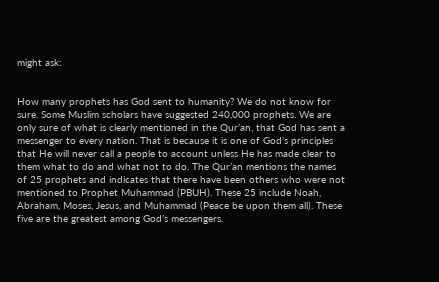might ask:


How many prophets has God sent to humanity? We do not know for sure. Some Muslim scholars have suggested 240,000 prophets. We are only sure of what is clearly mentioned in the Qur’an, that God has sent a messenger to every nation. That is because it is one of God’s principles that He will never call a people to account unless He has made clear to them what to do and what not to do. The Qur’an mentions the names of 25 prophets and indicates that there have been others who were not mentioned to Prophet Muhammad (PBUH). These 25 include Noah, Abraham, Moses, Jesus, and Muhammad (Peace be upon them all). These five are the greatest among God’s messengers.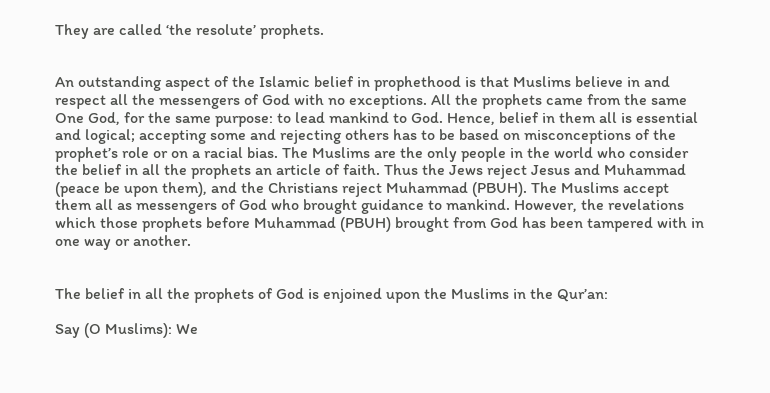They are called ‘the resolute’ prophets.


An outstanding aspect of the Islamic belief in prophethood is that Muslims believe in and respect all the messengers of God with no exceptions. All the prophets came from the same One God, for the same purpose: to lead mankind to God. Hence, belief in them all is essential and logical; accepting some and rejecting others has to be based on misconceptions of the prophet’s role or on a racial bias. The Muslims are the only people in the world who consider the belief in all the prophets an article of faith. Thus the Jews reject Jesus and Muhammad (peace be upon them), and the Christians reject Muhammad (PBUH). The Muslims accept them all as messengers of God who brought guidance to mankind. However, the revelations which those prophets before Muhammad (PBUH) brought from God has been tampered with in one way or another.


The belief in all the prophets of God is enjoined upon the Muslims in the Qur’an:

Say (O Muslims): We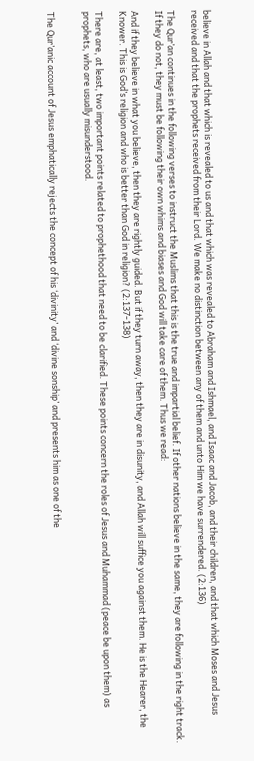believe in Allah and that which is revealed to us and that which was revealed to Abraham and Ishmael, and Isaac and Jacob, and their children, and that which Moses and Jesus received and that the prophets received from their Lord. We make no distinction between any of them and unto Him we have surrendered. (2:136)

The Qur’an continues in the following verses to instruct the Muslims that this is the true and impartial belief. If other nations believe in the same, they are following in the right track. If they do not, they must be following their own whims and biases and God will take care of them. Thus we read:

And if they believe in what you believe, then they are rightly guided. But if they turn away, then they are in disunity, and Allah will suffice you against them. He is the Hearer, the Knower. This is God’s religion and who is better than God in religion? (2:137-138)

There are, at least, two important points related to prophethood that need to be clarified. These points concern the roles of Jesus and Muhammad (peace be upon them) as prophets, who are usually misunderstood.


The Qur’anic account of Jesus emphatically rejects the concept of his ‘divinity’ and ‘divine sonship’ and presents him as one of the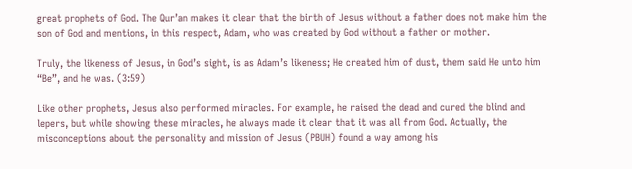great prophets of God. The Qur’an makes it clear that the birth of Jesus without a father does not make him the son of God and mentions, in this respect, Adam, who was created by God without a father or mother.

Truly, the likeness of Jesus, in God’s sight, is as Adam’s likeness; He created him of dust, them said He unto him “Be”, and he was. (3:59)

Like other prophets, Jesus also performed miracles. For example, he raised the dead and cured the blind and lepers, but while showing these miracles, he always made it clear that it was all from God. Actually, the misconceptions about the personality and mission of Jesus (PBUH) found a way among his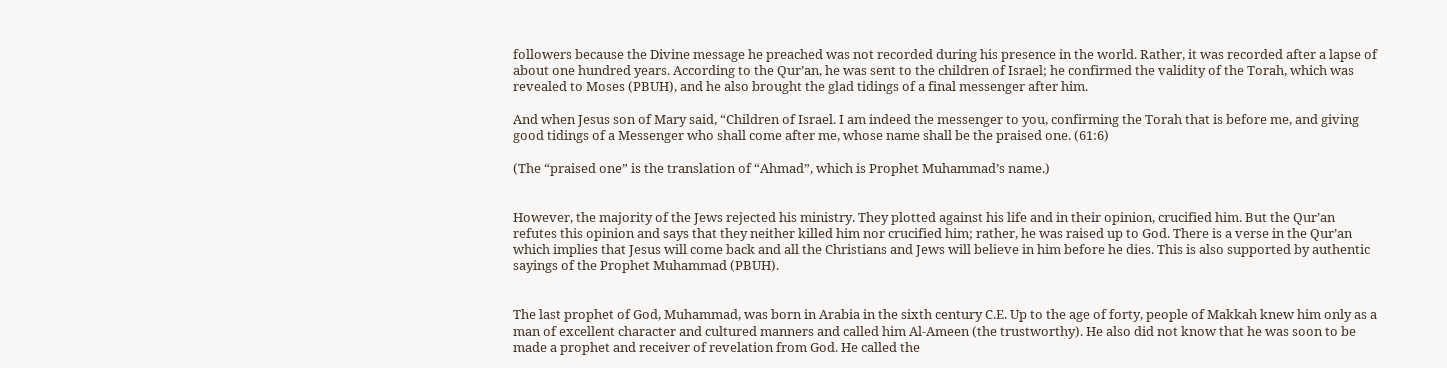followers because the Divine message he preached was not recorded during his presence in the world. Rather, it was recorded after a lapse of about one hundred years. According to the Qur’an, he was sent to the children of Israel; he confirmed the validity of the Torah, which was revealed to Moses (PBUH), and he also brought the glad tidings of a final messenger after him.

And when Jesus son of Mary said, “Children of Israel. I am indeed the messenger to you, confirming the Torah that is before me, and giving good tidings of a Messenger who shall come after me, whose name shall be the praised one. (61:6)

(The “praised one” is the translation of “Ahmad”, which is Prophet Muhammad’s name.)


However, the majority of the Jews rejected his ministry. They plotted against his life and in their opinion, crucified him. But the Qur’an refutes this opinion and says that they neither killed him nor crucified him; rather, he was raised up to God. There is a verse in the Qur’an which implies that Jesus will come back and all the Christians and Jews will believe in him before he dies. This is also supported by authentic sayings of the Prophet Muhammad (PBUH).


The last prophet of God, Muhammad, was born in Arabia in the sixth century C.E. Up to the age of forty, people of Makkah knew him only as a man of excellent character and cultured manners and called him Al-Ameen (the trustworthy). He also did not know that he was soon to be made a prophet and receiver of revelation from God. He called the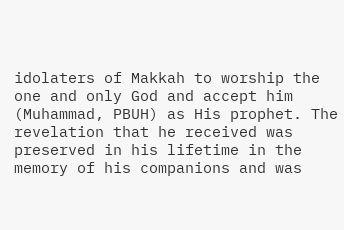idolaters of Makkah to worship the one and only God and accept him (Muhammad, PBUH) as His prophet. The revelation that he received was preserved in his lifetime in the memory of his companions and was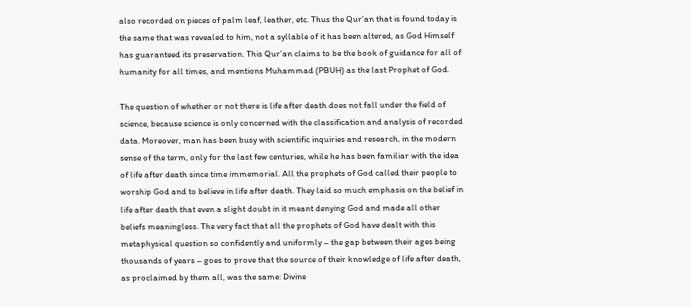also recorded on pieces of palm leaf, leather, etc. Thus the Qur’an that is found today is the same that was revealed to him, not a syllable of it has been altered, as God Himself has guaranteed its preservation. This Qur’an claims to be the book of guidance for all of humanity for all times, and mentions Muhammad (PBUH) as the last Prophet of God.

The question of whether or not there is life after death does not fall under the field of science, because science is only concerned with the classification and analysis of recorded data. Moreover, man has been busy with scientific inquiries and research, in the modern sense of the term, only for the last few centuries, while he has been familiar with the idea of life after death since time immemorial. All the prophets of God called their people to worship God and to believe in life after death. They laid so much emphasis on the belief in life after death that even a slight doubt in it meant denying God and made all other beliefs meaningless. The very fact that all the prophets of God have dealt with this metaphysical question so confidently and uniformly – the gap between their ages being thousands of years – goes to prove that the source of their knowledge of life after death, as proclaimed by them all, was the same: Divine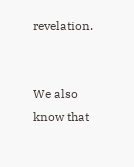revelation.


We also know that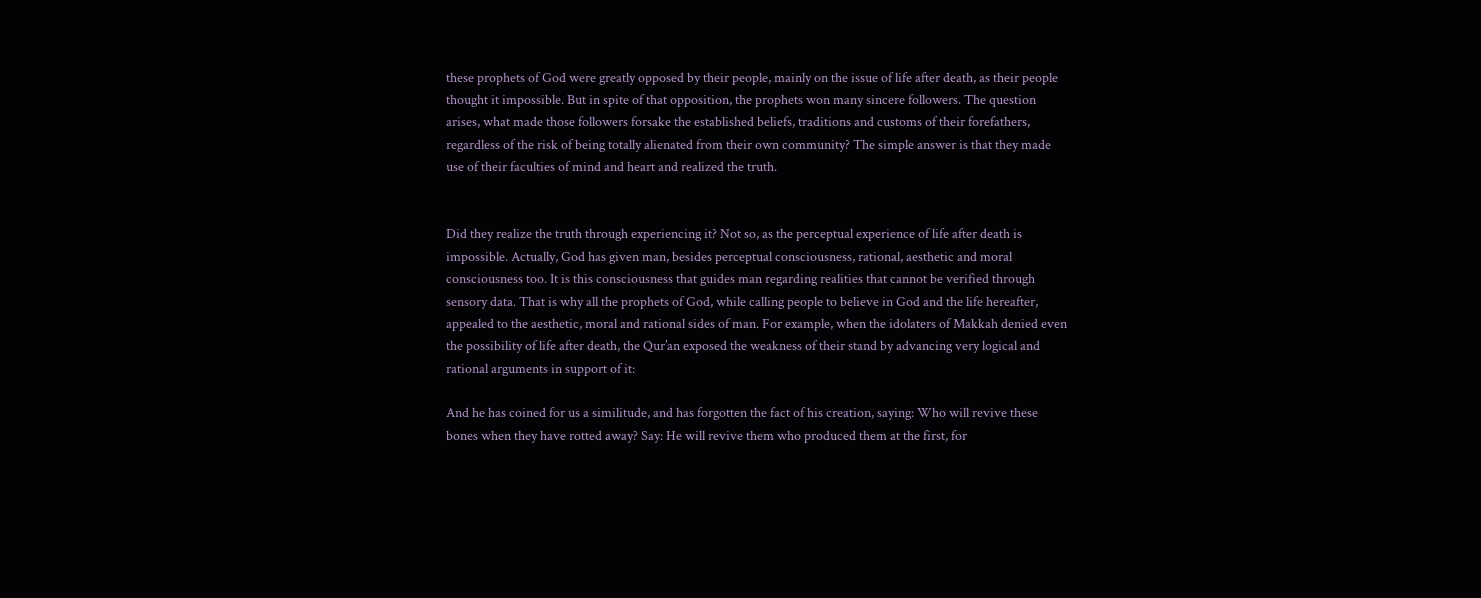these prophets of God were greatly opposed by their people, mainly on the issue of life after death, as their people thought it impossible. But in spite of that opposition, the prophets won many sincere followers. The question arises, what made those followers forsake the established beliefs, traditions and customs of their forefathers, regardless of the risk of being totally alienated from their own community? The simple answer is that they made use of their faculties of mind and heart and realized the truth.


Did they realize the truth through experiencing it? Not so, as the perceptual experience of life after death is impossible. Actually, God has given man, besides perceptual consciousness, rational, aesthetic and moral consciousness too. It is this consciousness that guides man regarding realities that cannot be verified through sensory data. That is why all the prophets of God, while calling people to believe in God and the life hereafter, appealed to the aesthetic, moral and rational sides of man. For example, when the idolaters of Makkah denied even the possibility of life after death, the Qur’an exposed the weakness of their stand by advancing very logical and rational arguments in support of it:

And he has coined for us a similitude, and has forgotten the fact of his creation, saying: Who will revive these bones when they have rotted away? Say: He will revive them who produced them at the first, for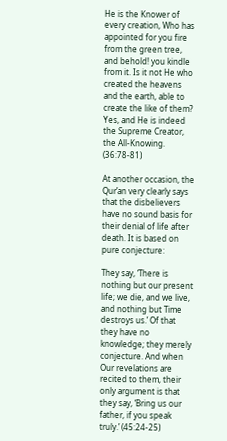He is the Knower of every creation, Who has appointed for you fire from the green tree, and behold! you kindle from it. Is it not He who created the heavens and the earth, able to create the like of them? Yes, and He is indeed the Supreme Creator, the All-Knowing. (36:78-81)

At another occasion, the Qur’an very clearly says that the disbelievers have no sound basis for their denial of life after death. It is based on pure conjecture:

They say, ‘There is nothing but our present life; we die, and we live, and nothing but Time destroys us.’ Of that they have no knowledge; they merely conjecture. And when Our revelations are recited to them, their only argument is that they say, ‘Bring us our father, if you speak truly.’ (45:24-25)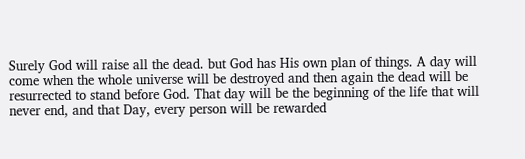Surely God will raise all the dead. but God has His own plan of things. A day will come when the whole universe will be destroyed and then again the dead will be resurrected to stand before God. That day will be the beginning of the life that will never end, and that Day, every person will be rewarded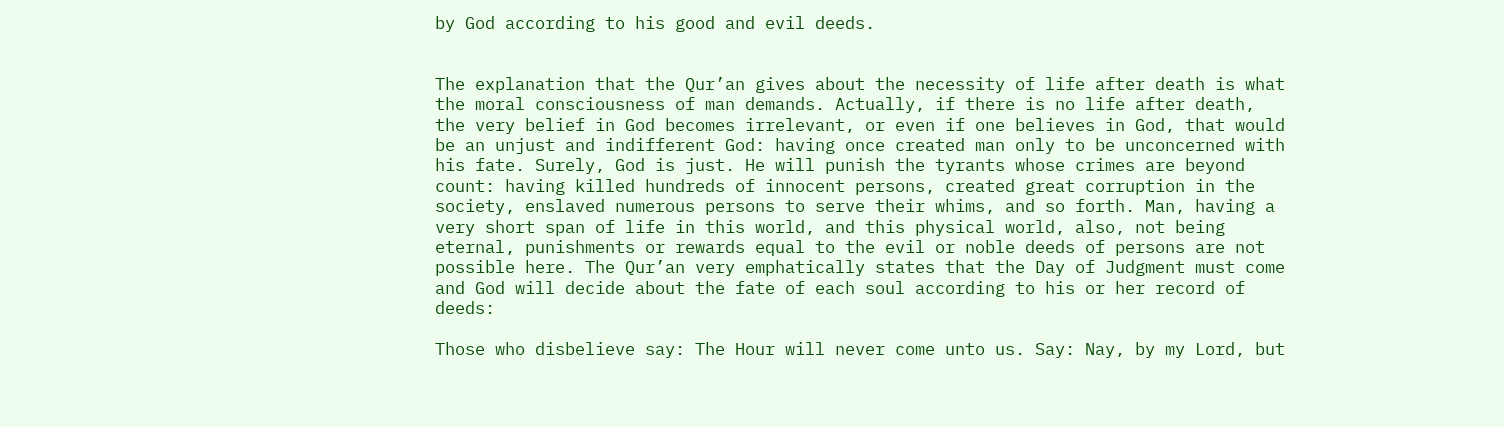by God according to his good and evil deeds.


The explanation that the Qur’an gives about the necessity of life after death is what the moral consciousness of man demands. Actually, if there is no life after death, the very belief in God becomes irrelevant, or even if one believes in God, that would be an unjust and indifferent God: having once created man only to be unconcerned with his fate. Surely, God is just. He will punish the tyrants whose crimes are beyond count: having killed hundreds of innocent persons, created great corruption in the society, enslaved numerous persons to serve their whims, and so forth. Man, having a very short span of life in this world, and this physical world, also, not being eternal, punishments or rewards equal to the evil or noble deeds of persons are not possible here. The Qur’an very emphatically states that the Day of Judgment must come and God will decide about the fate of each soul according to his or her record of deeds:

Those who disbelieve say: The Hour will never come unto us. Say: Nay, by my Lord, but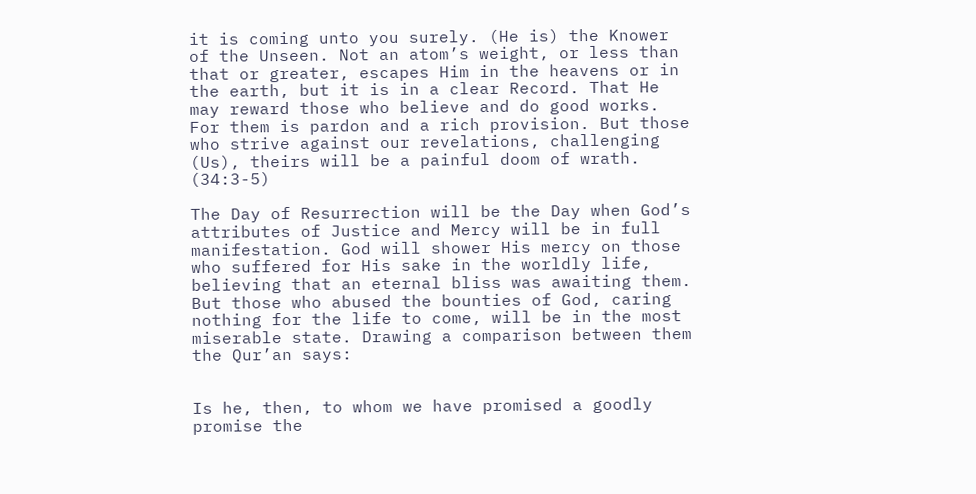it is coming unto you surely. (He is) the Knower of the Unseen. Not an atom’s weight, or less than that or greater, escapes Him in the heavens or in the earth, but it is in a clear Record. That He may reward those who believe and do good works. For them is pardon and a rich provision. But those who strive against our revelations, challenging (Us), theirs will be a painful doom of wrath. (34:3-5)

The Day of Resurrection will be the Day when God’s attributes of Justice and Mercy will be in full manifestation. God will shower His mercy on those who suffered for His sake in the worldly life, believing that an eternal bliss was awaiting them. But those who abused the bounties of God, caring nothing for the life to come, will be in the most miserable state. Drawing a comparison between them the Qur’an says:


Is he, then, to whom we have promised a goodly promise the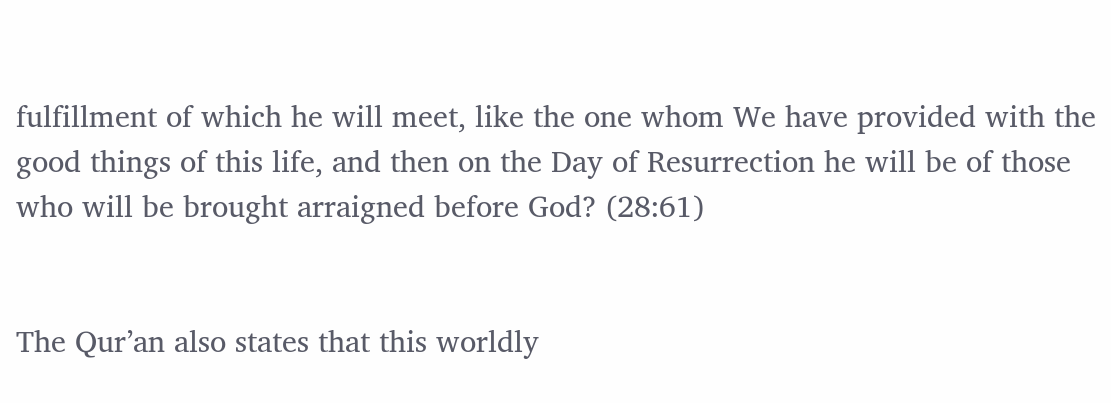fulfillment of which he will meet, like the one whom We have provided with the good things of this life, and then on the Day of Resurrection he will be of those who will be brought arraigned before God? (28:61)


The Qur’an also states that this worldly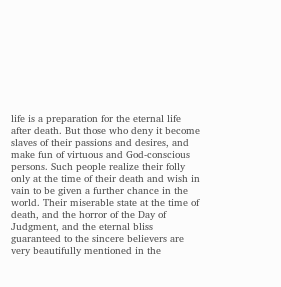life is a preparation for the eternal life after death. But those who deny it become slaves of their passions and desires, and make fun of virtuous and God-conscious persons. Such people realize their folly only at the time of their death and wish in vain to be given a further chance in the world. Their miserable state at the time of death, and the horror of the Day of Judgment, and the eternal bliss guaranteed to the sincere believers are very beautifully mentioned in the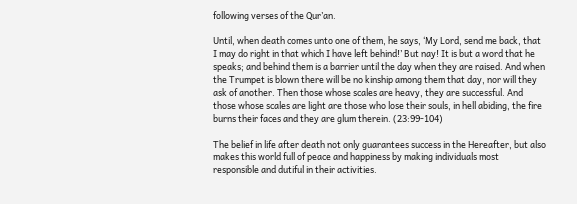following verses of the Qur’an.

Until, when death comes unto one of them, he says, ‘My Lord, send me back, that I may do right in that which I have left behind!’ But nay! It is but a word that he speaks; and behind them is a barrier until the day when they are raised. And when the Trumpet is blown there will be no kinship among them that day, nor will they ask of another. Then those whose scales are heavy, they are successful. And those whose scales are light are those who lose their souls, in hell abiding, the fire burns their faces and they are glum therein. (23:99-104)

The belief in life after death not only guarantees success in the Hereafter, but also makes this world full of peace and happiness by making individuals most responsible and dutiful in their activities.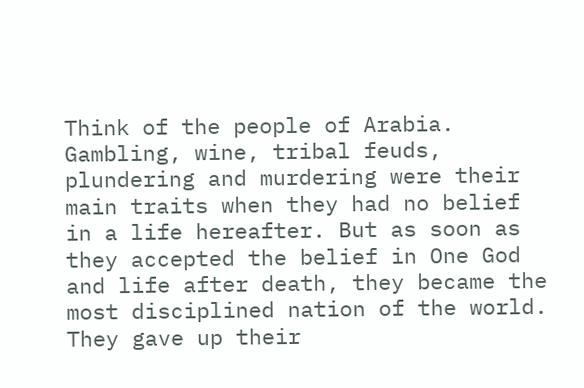Think of the people of Arabia. Gambling, wine, tribal feuds, plundering and murdering were their main traits when they had no belief in a life hereafter. But as soon as they accepted the belief in One God and life after death, they became the most disciplined nation of the world. They gave up their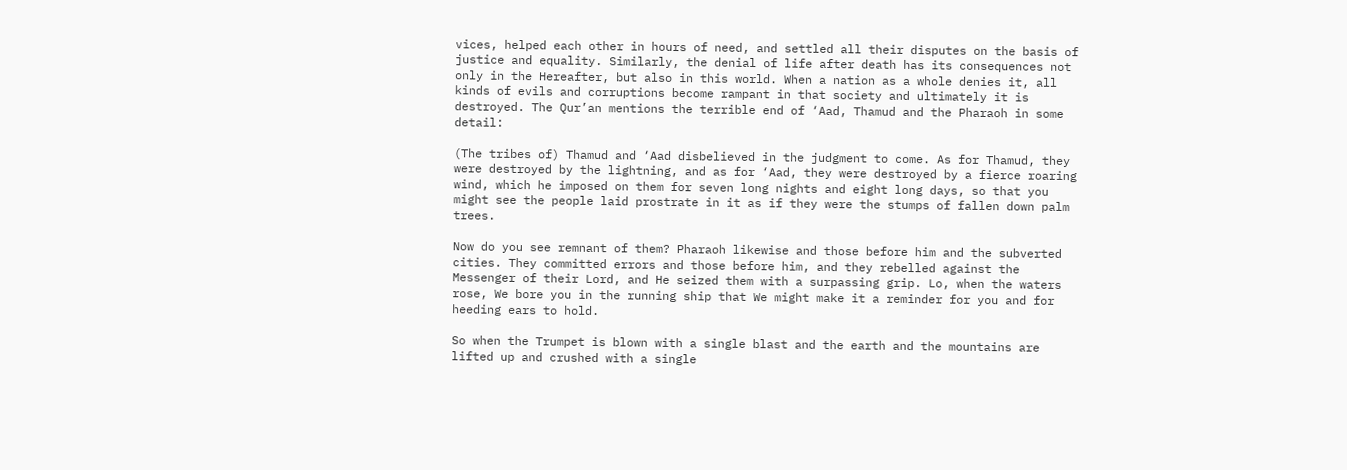vices, helped each other in hours of need, and settled all their disputes on the basis of justice and equality. Similarly, the denial of life after death has its consequences not only in the Hereafter, but also in this world. When a nation as a whole denies it, all kinds of evils and corruptions become rampant in that society and ultimately it is destroyed. The Qur’an mentions the terrible end of ‘Aad, Thamud and the Pharaoh in some detail:

(The tribes of) Thamud and ‘Aad disbelieved in the judgment to come. As for Thamud, they were destroyed by the lightning, and as for ‘Aad, they were destroyed by a fierce roaring wind, which he imposed on them for seven long nights and eight long days, so that you might see the people laid prostrate in it as if they were the stumps of fallen down palm trees.

Now do you see remnant of them? Pharaoh likewise and those before him and the subverted cities. They committed errors and those before him, and they rebelled against the Messenger of their Lord, and He seized them with a surpassing grip. Lo, when the waters rose, We bore you in the running ship that We might make it a reminder for you and for heeding ears to hold.

So when the Trumpet is blown with a single blast and the earth and the mountains are lifted up and crushed with a single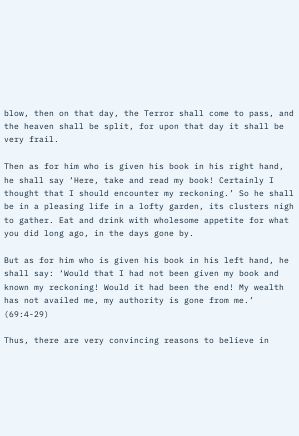blow, then on that day, the Terror shall come to pass, and the heaven shall be split, for upon that day it shall be very frail.

Then as for him who is given his book in his right hand, he shall say ‘Here, take and read my book! Certainly I thought that I should encounter my reckoning.’ So he shall be in a pleasing life in a lofty garden, its clusters nigh to gather. Eat and drink with wholesome appetite for what you did long ago, in the days gone by.

But as for him who is given his book in his left hand, he shall say: ‘Would that I had not been given my book and known my reckoning! Would it had been the end! My wealth has not availed me, my authority is gone from me.’ (69:4-29)

Thus, there are very convincing reasons to believe in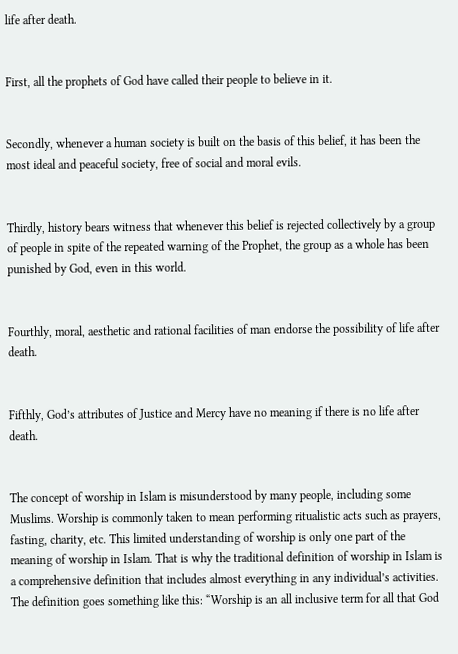life after death.


First, all the prophets of God have called their people to believe in it.


Secondly, whenever a human society is built on the basis of this belief, it has been the most ideal and peaceful society, free of social and moral evils.


Thirdly, history bears witness that whenever this belief is rejected collectively by a group of people in spite of the repeated warning of the Prophet, the group as a whole has been punished by God, even in this world.


Fourthly, moral, aesthetic and rational facilities of man endorse the possibility of life after death.


Fifthly, God’s attributes of Justice and Mercy have no meaning if there is no life after death.


The concept of worship in Islam is misunderstood by many people, including some Muslims. Worship is commonly taken to mean performing ritualistic acts such as prayers, fasting, charity, etc. This limited understanding of worship is only one part of the meaning of worship in Islam. That is why the traditional definition of worship in Islam is a comprehensive definition that includes almost everything in any individual’s activities. The definition goes something like this: “Worship is an all inclusive term for all that God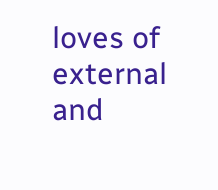loves of external and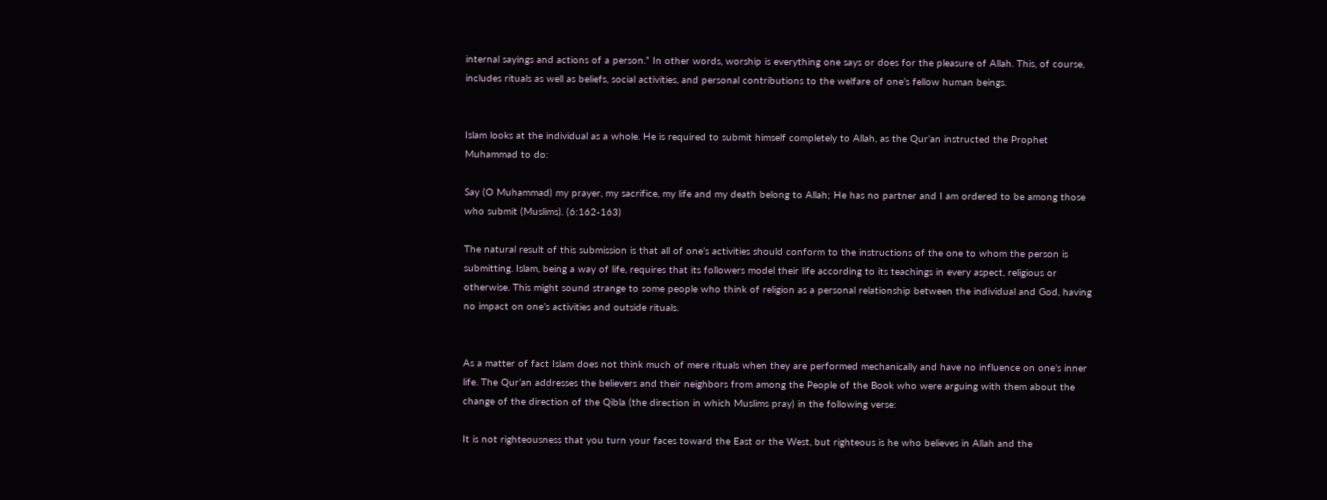internal sayings and actions of a person.” In other words, worship is everything one says or does for the pleasure of Allah. This, of course, includes rituals as well as beliefs, social activities, and personal contributions to the welfare of one’s fellow human beings.


Islam looks at the individual as a whole. He is required to submit himself completely to Allah, as the Qur’an instructed the Prophet Muhammad to do:

Say (O Muhammad) my prayer, my sacrifice, my life and my death belong to Allah; He has no partner and I am ordered to be among those who submit (Muslims). (6:162-163)

The natural result of this submission is that all of one’s activities should conform to the instructions of the one to whom the person is submitting. Islam, being a way of life, requires that its followers model their life according to its teachings in every aspect, religious or otherwise. This might sound strange to some people who think of religion as a personal relationship between the individual and God, having no impact on one’s activities and outside rituals.


As a matter of fact Islam does not think much of mere rituals when they are performed mechanically and have no influence on one’s inner life. The Qur’an addresses the believers and their neighbors from among the People of the Book who were arguing with them about the change of the direction of the Qibla (the direction in which Muslims pray) in the following verse:

It is not righteousness that you turn your faces toward the East or the West, but righteous is he who believes in Allah and the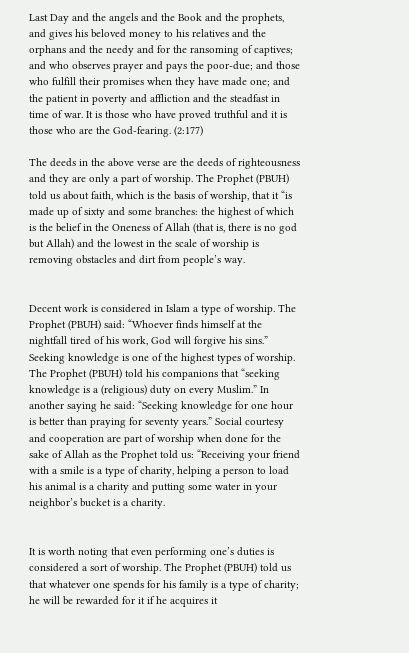Last Day and the angels and the Book and the prophets, and gives his beloved money to his relatives and the orphans and the needy and for the ransoming of captives; and who observes prayer and pays the poor-due; and those who fulfill their promises when they have made one; and the patient in poverty and affliction and the steadfast in time of war. It is those who have proved truthful and it is those who are the God-fearing. (2:177)

The deeds in the above verse are the deeds of righteousness and they are only a part of worship. The Prophet (PBUH) told us about faith, which is the basis of worship, that it “is made up of sixty and some branches: the highest of which is the belief in the Oneness of Allah (that is, there is no god but Allah) and the lowest in the scale of worship is removing obstacles and dirt from people’s way.


Decent work is considered in Islam a type of worship. The Prophet (PBUH) said: “Whoever finds himself at the nightfall tired of his work, God will forgive his sins.” Seeking knowledge is one of the highest types of worship. The Prophet (PBUH) told his companions that “seeking knowledge is a (religious) duty on every Muslim.” In another saying he said: “Seeking knowledge for one hour is better than praying for seventy years.” Social courtesy and cooperation are part of worship when done for the sake of Allah as the Prophet told us: “Receiving your friend with a smile is a type of charity, helping a person to load his animal is a charity and putting some water in your neighbor’s bucket is a charity.


It is worth noting that even performing one’s duties is considered a sort of worship. The Prophet (PBUH) told us that whatever one spends for his family is a type of charity; he will be rewarded for it if he acquires it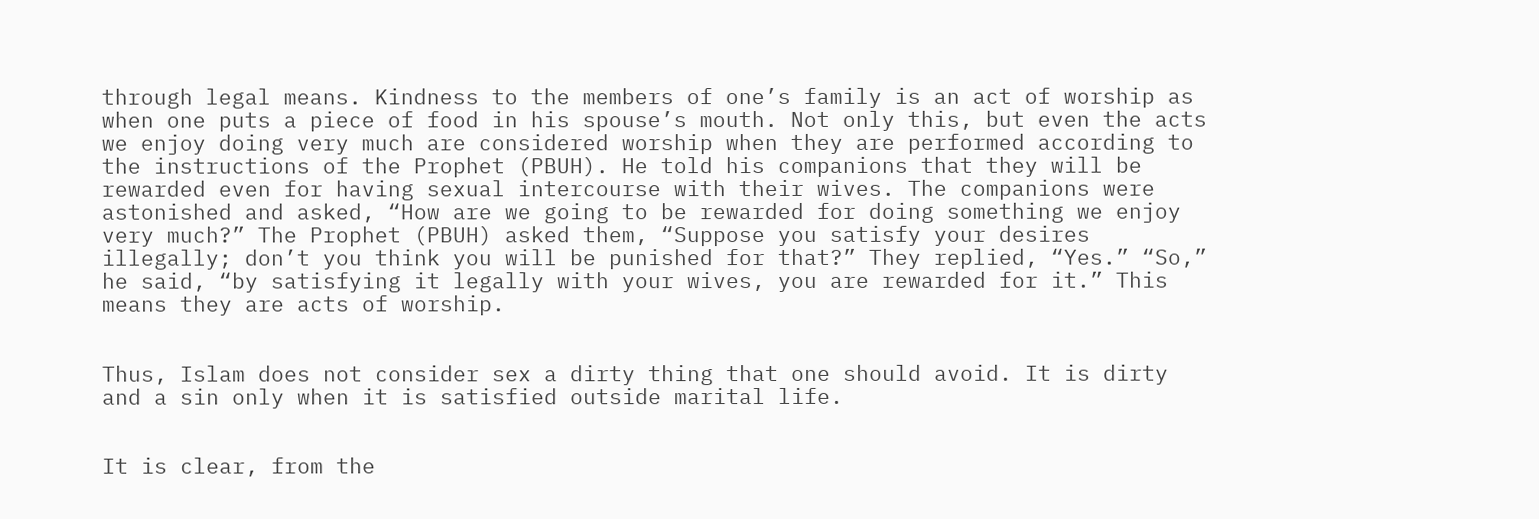through legal means. Kindness to the members of one’s family is an act of worship as when one puts a piece of food in his spouse’s mouth. Not only this, but even the acts we enjoy doing very much are considered worship when they are performed according to the instructions of the Prophet (PBUH). He told his companions that they will be rewarded even for having sexual intercourse with their wives. The companions were astonished and asked, “How are we going to be rewarded for doing something we enjoy very much?” The Prophet (PBUH) asked them, “Suppose you satisfy your desires illegally; don’t you think you will be punished for that?” They replied, “Yes.” “So,” he said, “by satisfying it legally with your wives, you are rewarded for it.” This means they are acts of worship.


Thus, Islam does not consider sex a dirty thing that one should avoid. It is dirty and a sin only when it is satisfied outside marital life.


It is clear, from the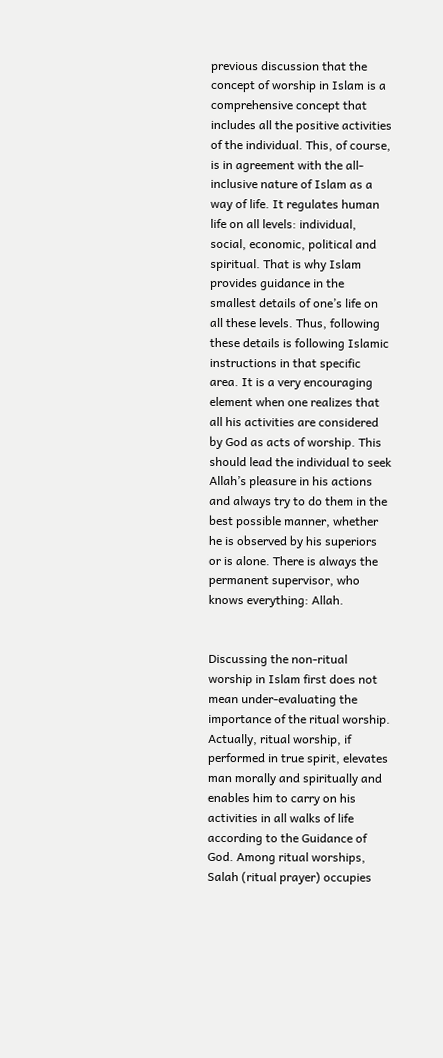previous discussion that the concept of worship in Islam is a comprehensive concept that includes all the positive activities of the individual. This, of course, is in agreement with the all-inclusive nature of Islam as a way of life. It regulates human life on all levels: individual, social, economic, political and spiritual. That is why Islam provides guidance in the smallest details of one’s life on all these levels. Thus, following these details is following Islamic instructions in that specific area. It is a very encouraging element when one realizes that all his activities are considered by God as acts of worship. This should lead the individual to seek Allah’s pleasure in his actions and always try to do them in the best possible manner, whether he is observed by his superiors or is alone. There is always the permanent supervisor, who knows everything: Allah.


Discussing the non-ritual worship in Islam first does not mean under-evaluating the importance of the ritual worship. Actually, ritual worship, if performed in true spirit, elevates man morally and spiritually and enables him to carry on his activities in all walks of life according to the Guidance of God. Among ritual worships, Salah (ritual prayer) occupies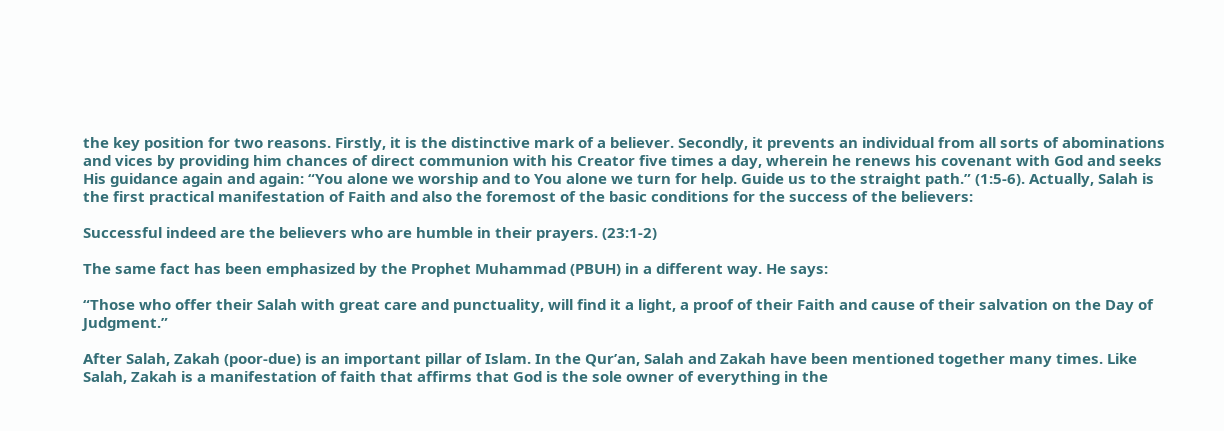the key position for two reasons. Firstly, it is the distinctive mark of a believer. Secondly, it prevents an individual from all sorts of abominations and vices by providing him chances of direct communion with his Creator five times a day, wherein he renews his covenant with God and seeks His guidance again and again: “You alone we worship and to You alone we turn for help. Guide us to the straight path.” (1:5-6). Actually, Salah is the first practical manifestation of Faith and also the foremost of the basic conditions for the success of the believers:

Successful indeed are the believers who are humble in their prayers. (23:1-2)

The same fact has been emphasized by the Prophet Muhammad (PBUH) in a different way. He says:

“Those who offer their Salah with great care and punctuality, will find it a light, a proof of their Faith and cause of their salvation on the Day of Judgment.”

After Salah, Zakah (poor-due) is an important pillar of Islam. In the Qur’an, Salah and Zakah have been mentioned together many times. Like Salah, Zakah is a manifestation of faith that affirms that God is the sole owner of everything in the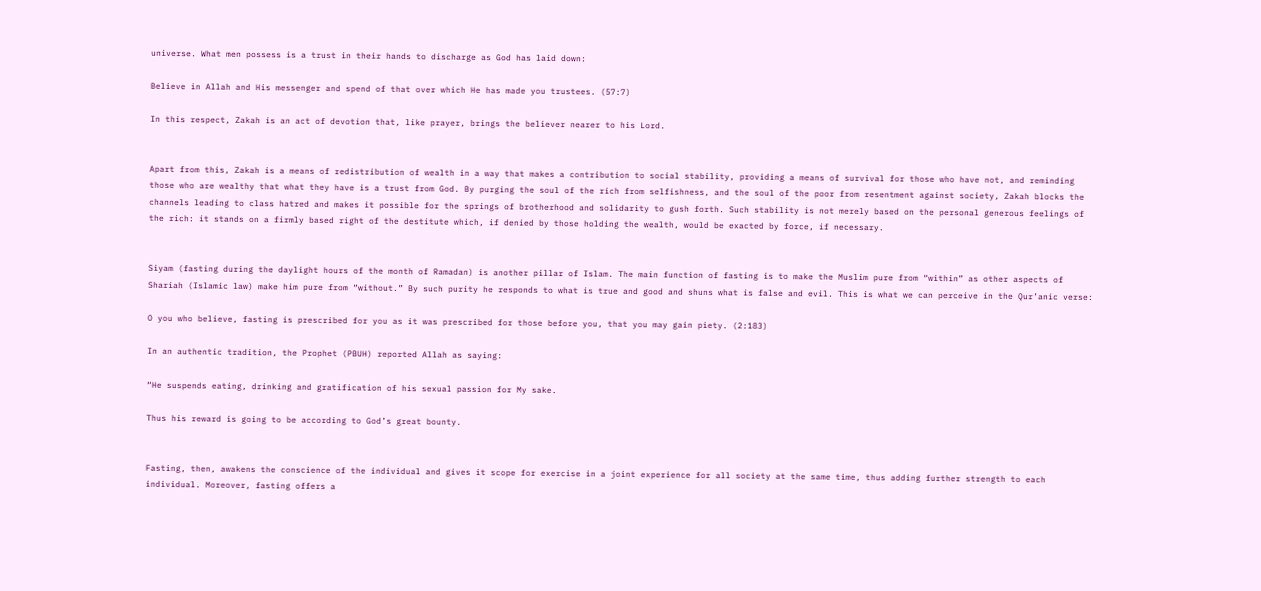universe. What men possess is a trust in their hands to discharge as God has laid down:

Believe in Allah and His messenger and spend of that over which He has made you trustees. (57:7)

In this respect, Zakah is an act of devotion that, like prayer, brings the believer nearer to his Lord.


Apart from this, Zakah is a means of redistribution of wealth in a way that makes a contribution to social stability, providing a means of survival for those who have not, and reminding those who are wealthy that what they have is a trust from God. By purging the soul of the rich from selfishness, and the soul of the poor from resentment against society, Zakah blocks the channels leading to class hatred and makes it possible for the springs of brotherhood and solidarity to gush forth. Such stability is not merely based on the personal generous feelings of the rich: it stands on a firmly based right of the destitute which, if denied by those holding the wealth, would be exacted by force, if necessary.


Siyam (fasting during the daylight hours of the month of Ramadan) is another pillar of Islam. The main function of fasting is to make the Muslim pure from “within” as other aspects of Shariah (Islamic law) make him pure from “without.” By such purity he responds to what is true and good and shuns what is false and evil. This is what we can perceive in the Qur’anic verse:

O you who believe, fasting is prescribed for you as it was prescribed for those before you, that you may gain piety. (2:183)

In an authentic tradition, the Prophet (PBUH) reported Allah as saying:

“He suspends eating, drinking and gratification of his sexual passion for My sake.

Thus his reward is going to be according to God’s great bounty.


Fasting, then, awakens the conscience of the individual and gives it scope for exercise in a joint experience for all society at the same time, thus adding further strength to each individual. Moreover, fasting offers a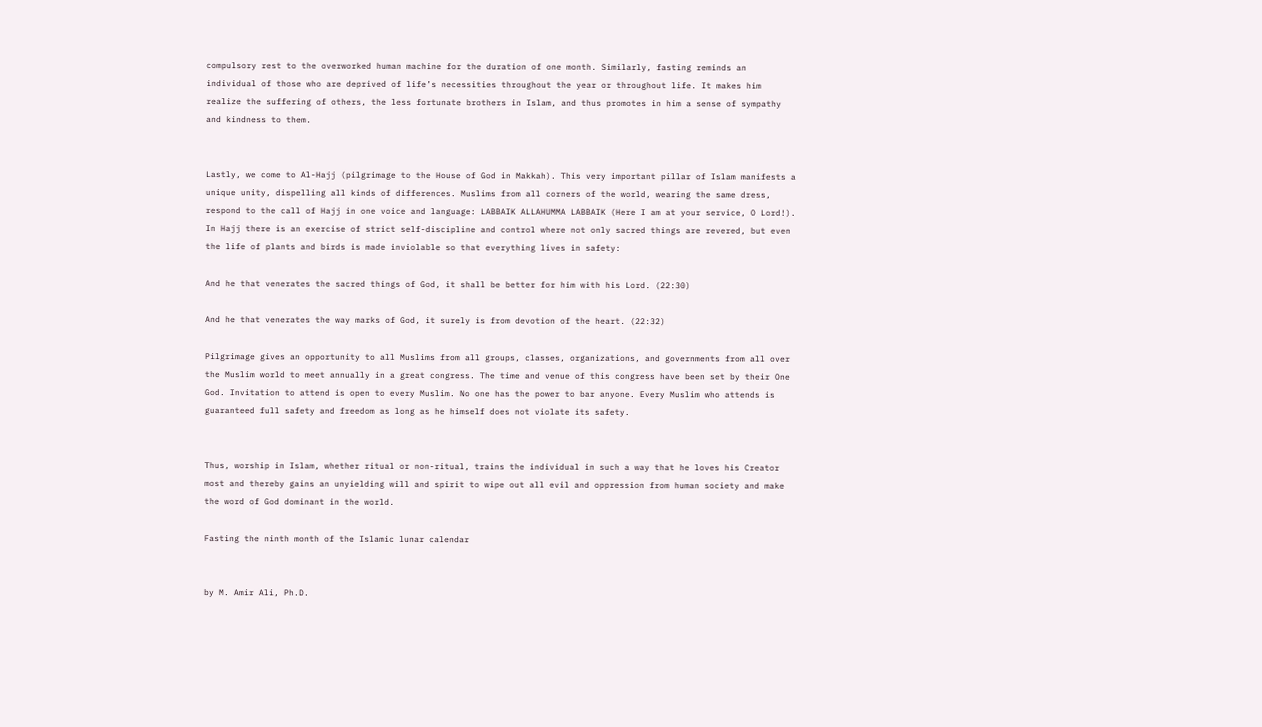compulsory rest to the overworked human machine for the duration of one month. Similarly, fasting reminds an individual of those who are deprived of life’s necessities throughout the year or throughout life. It makes him realize the suffering of others, the less fortunate brothers in Islam, and thus promotes in him a sense of sympathy and kindness to them.


Lastly, we come to Al-Hajj (pilgrimage to the House of God in Makkah). This very important pillar of Islam manifests a unique unity, dispelling all kinds of differences. Muslims from all corners of the world, wearing the same dress, respond to the call of Hajj in one voice and language: LABBAIK ALLAHUMMA LABBAIK (Here I am at your service, O Lord!). In Hajj there is an exercise of strict self-discipline and control where not only sacred things are revered, but even the life of plants and birds is made inviolable so that everything lives in safety:

And he that venerates the sacred things of God, it shall be better for him with his Lord. (22:30)

And he that venerates the way marks of God, it surely is from devotion of the heart. (22:32)

Pilgrimage gives an opportunity to all Muslims from all groups, classes, organizations, and governments from all over the Muslim world to meet annually in a great congress. The time and venue of this congress have been set by their One God. Invitation to attend is open to every Muslim. No one has the power to bar anyone. Every Muslim who attends is guaranteed full safety and freedom as long as he himself does not violate its safety.


Thus, worship in Islam, whether ritual or non-ritual, trains the individual in such a way that he loves his Creator most and thereby gains an unyielding will and spirit to wipe out all evil and oppression from human society and make the word of God dominant in the world.

Fasting the ninth month of the Islamic lunar calendar


by M. Amir Ali, Ph.D.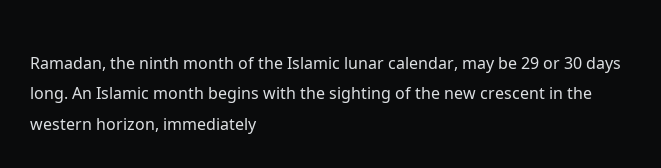Ramadan, the ninth month of the Islamic lunar calendar, may be 29 or 30 days long. An Islamic month begins with the sighting of the new crescent in the western horizon, immediately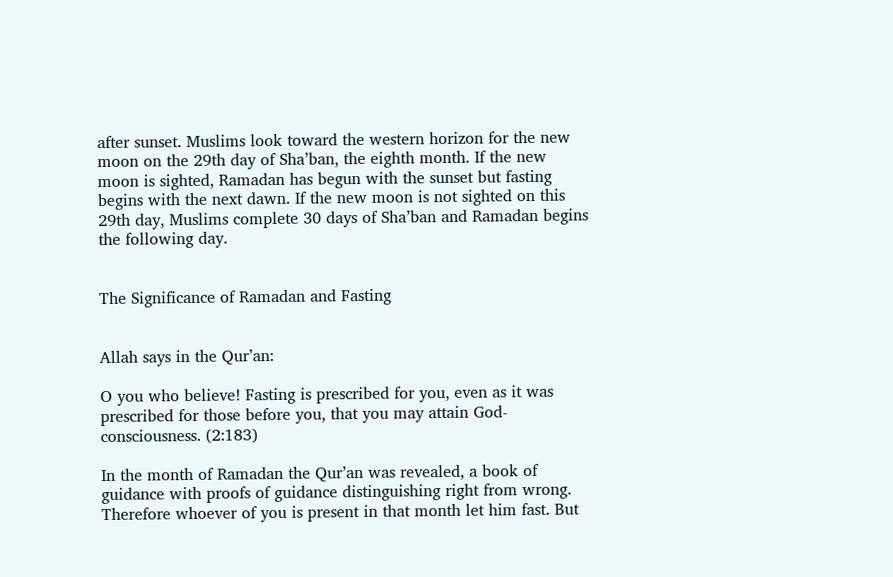after sunset. Muslims look toward the western horizon for the new moon on the 29th day of Sha’ban, the eighth month. If the new moon is sighted, Ramadan has begun with the sunset but fasting begins with the next dawn. If the new moon is not sighted on this 29th day, Muslims complete 30 days of Sha’ban and Ramadan begins the following day.


The Significance of Ramadan and Fasting


Allah says in the Qur’an:

O you who believe! Fasting is prescribed for you, even as it was prescribed for those before you, that you may attain God-consciousness. (2:183)

In the month of Ramadan the Qur’an was revealed, a book of guidance with proofs of guidance distinguishing right from wrong. Therefore whoever of you is present in that month let him fast. But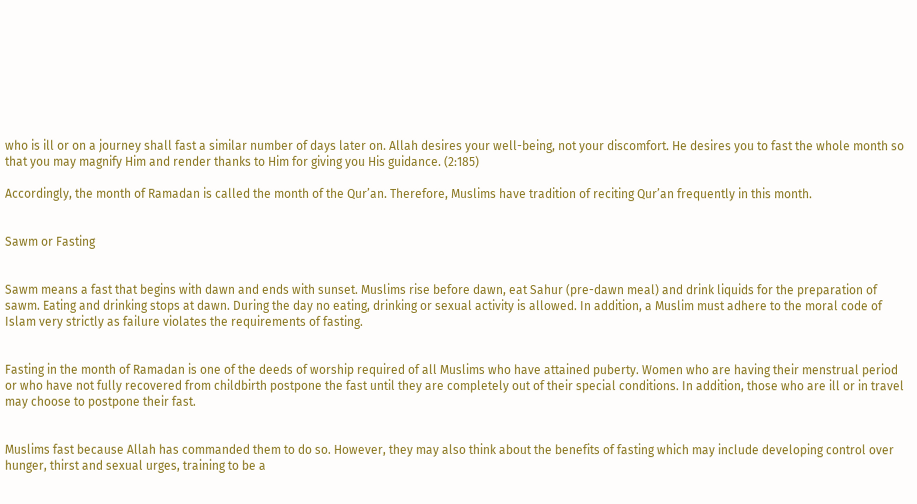who is ill or on a journey shall fast a similar number of days later on. Allah desires your well-being, not your discomfort. He desires you to fast the whole month so that you may magnify Him and render thanks to Him for giving you His guidance. (2:185)

Accordingly, the month of Ramadan is called the month of the Qur’an. Therefore, Muslims have tradition of reciting Qur’an frequently in this month.


Sawm or Fasting


Sawm means a fast that begins with dawn and ends with sunset. Muslims rise before dawn, eat Sahur (pre-dawn meal) and drink liquids for the preparation of sawm. Eating and drinking stops at dawn. During the day no eating, drinking or sexual activity is allowed. In addition, a Muslim must adhere to the moral code of Islam very strictly as failure violates the requirements of fasting.


Fasting in the month of Ramadan is one of the deeds of worship required of all Muslims who have attained puberty. Women who are having their menstrual period or who have not fully recovered from childbirth postpone the fast until they are completely out of their special conditions. In addition, those who are ill or in travel may choose to postpone their fast.


Muslims fast because Allah has commanded them to do so. However, they may also think about the benefits of fasting which may include developing control over hunger, thirst and sexual urges, training to be a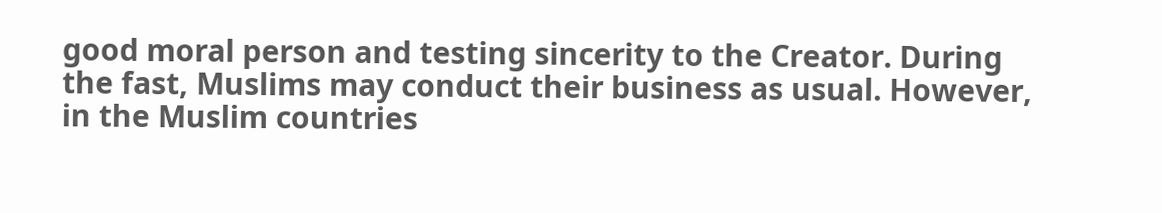good moral person and testing sincerity to the Creator. During the fast, Muslims may conduct their business as usual. However, in the Muslim countries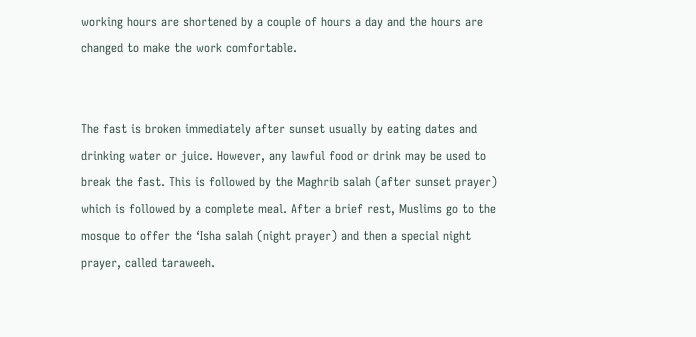working hours are shortened by a couple of hours a day and the hours are changed to make the work comfortable.


The fast is broken immediately after sunset usually by eating dates and drinking water or juice. However, any lawful food or drink may be used to break the fast. This is followed by the Maghrib salah (after sunset prayer) which is followed by a complete meal. After a brief rest, Muslims go to the mosque to offer the ‘Isha salah (night prayer) and then a special night prayer, called taraweeh.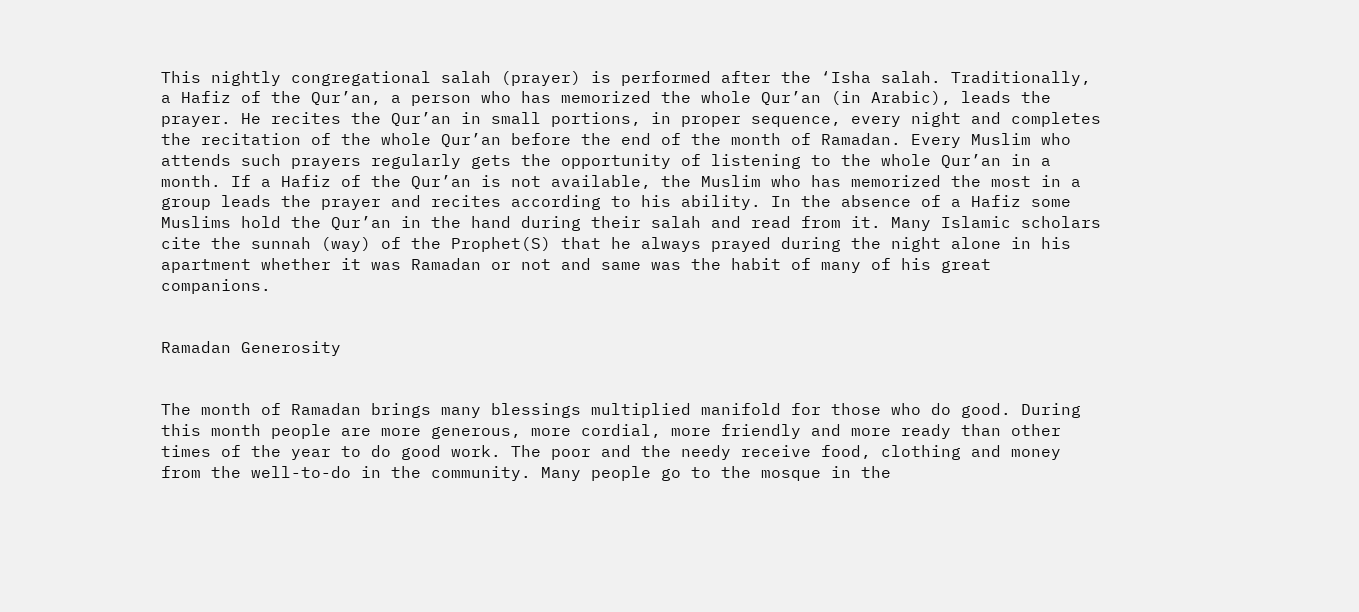This nightly congregational salah (prayer) is performed after the ‘Isha salah. Traditionally, a Hafiz of the Qur’an, a person who has memorized the whole Qur’an (in Arabic), leads the prayer. He recites the Qur’an in small portions, in proper sequence, every night and completes the recitation of the whole Qur’an before the end of the month of Ramadan. Every Muslim who attends such prayers regularly gets the opportunity of listening to the whole Qur’an in a month. If a Hafiz of the Qur’an is not available, the Muslim who has memorized the most in a group leads the prayer and recites according to his ability. In the absence of a Hafiz some Muslims hold the Qur’an in the hand during their salah and read from it. Many Islamic scholars cite the sunnah (way) of the Prophet(S) that he always prayed during the night alone in his apartment whether it was Ramadan or not and same was the habit of many of his great companions.


Ramadan Generosity


The month of Ramadan brings many blessings multiplied manifold for those who do good. During this month people are more generous, more cordial, more friendly and more ready than other times of the year to do good work. The poor and the needy receive food, clothing and money from the well-to-do in the community. Many people go to the mosque in the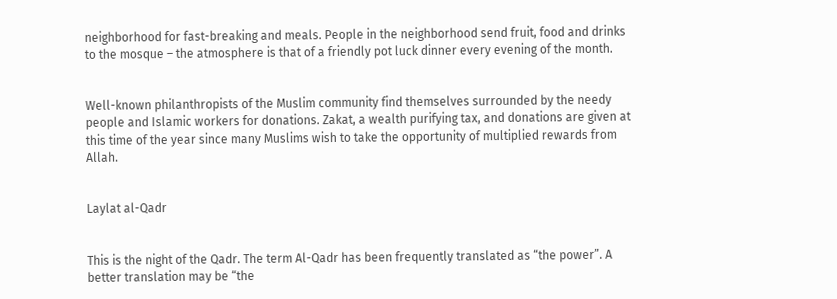neighborhood for fast-breaking and meals. People in the neighborhood send fruit, food and drinks to the mosque – the atmosphere is that of a friendly pot luck dinner every evening of the month.


Well-known philanthropists of the Muslim community find themselves surrounded by the needy people and Islamic workers for donations. Zakat, a wealth purifying tax, and donations are given at this time of the year since many Muslims wish to take the opportunity of multiplied rewards from Allah.


Laylat al-Qadr


This is the night of the Qadr. The term Al-Qadr has been frequently translated as “the power”. A better translation may be “the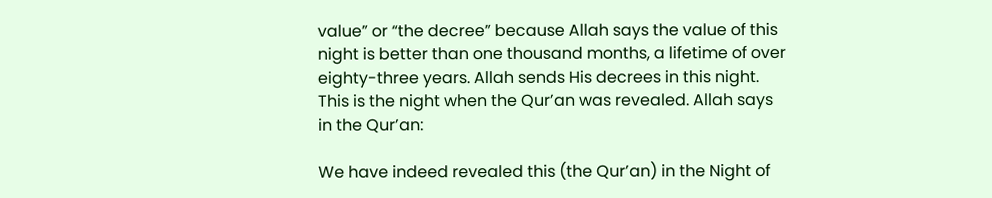value” or “the decree” because Allah says the value of this night is better than one thousand months, a lifetime of over eighty-three years. Allah sends His decrees in this night. This is the night when the Qur’an was revealed. Allah says in the Qur’an:

We have indeed revealed this (the Qur’an) in the Night of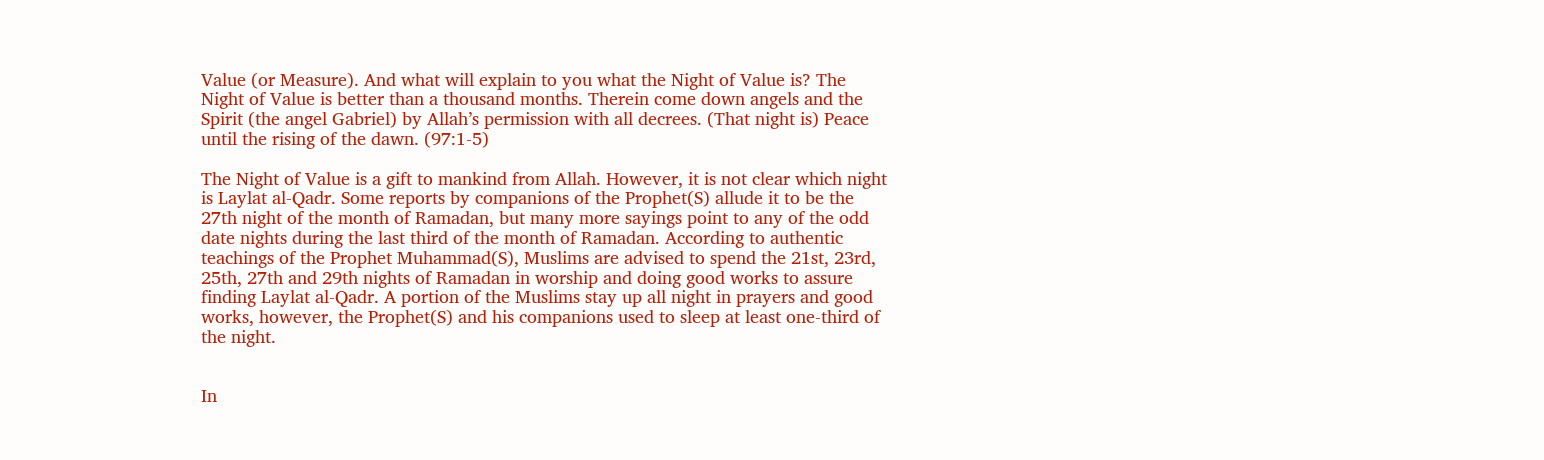Value (or Measure). And what will explain to you what the Night of Value is? The Night of Value is better than a thousand months. Therein come down angels and the Spirit (the angel Gabriel) by Allah’s permission with all decrees. (That night is) Peace until the rising of the dawn. (97:1-5)

The Night of Value is a gift to mankind from Allah. However, it is not clear which night is Laylat al-Qadr. Some reports by companions of the Prophet(S) allude it to be the 27th night of the month of Ramadan, but many more sayings point to any of the odd date nights during the last third of the month of Ramadan. According to authentic teachings of the Prophet Muhammad(S), Muslims are advised to spend the 21st, 23rd, 25th, 27th and 29th nights of Ramadan in worship and doing good works to assure finding Laylat al-Qadr. A portion of the Muslims stay up all night in prayers and good works, however, the Prophet(S) and his companions used to sleep at least one-third of the night.


In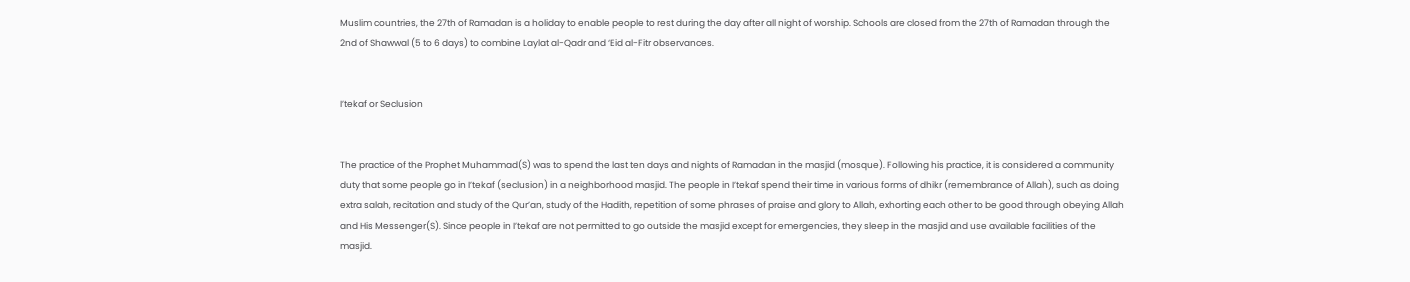Muslim countries, the 27th of Ramadan is a holiday to enable people to rest during the day after all night of worship. Schools are closed from the 27th of Ramadan through the 2nd of Shawwal (5 to 6 days) to combine Laylat al-Qadr and ‘Eid al-Fitr observances.


I’tekaf or Seclusion


The practice of the Prophet Muhammad(S) was to spend the last ten days and nights of Ramadan in the masjid (mosque). Following his practice, it is considered a community duty that some people go in I’tekaf (seclusion) in a neighborhood masjid. The people in I’tekaf spend their time in various forms of dhikr (remembrance of Allah), such as doing extra salah, recitation and study of the Qur’an, study of the Hadith, repetition of some phrases of praise and glory to Allah, exhorting each other to be good through obeying Allah and His Messenger(S). Since people in I’tekaf are not permitted to go outside the masjid except for emergencies, they sleep in the masjid and use available facilities of the masjid.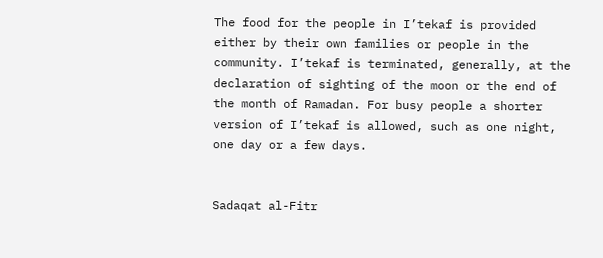The food for the people in I’tekaf is provided either by their own families or people in the community. I’tekaf is terminated, generally, at the declaration of sighting of the moon or the end of the month of Ramadan. For busy people a shorter version of I’tekaf is allowed, such as one night, one day or a few days.


Sadaqat al-Fitr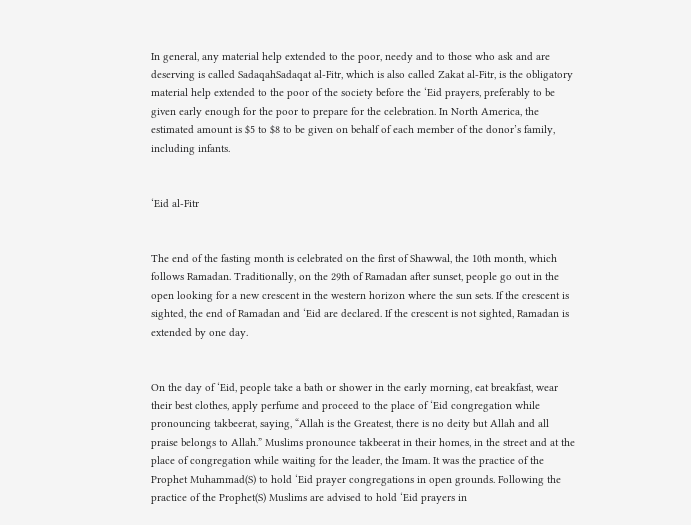In general, any material help extended to the poor, needy and to those who ask and are deserving is called SadaqahSadaqat al-Fitr, which is also called Zakat al-Fitr, is the obligatory material help extended to the poor of the society before the ‘Eid prayers, preferably to be given early enough for the poor to prepare for the celebration. In North America, the estimated amount is $5 to $8 to be given on behalf of each member of the donor’s family, including infants.


‘Eid al-Fitr


The end of the fasting month is celebrated on the first of Shawwal, the 10th month, which follows Ramadan. Traditionally, on the 29th of Ramadan after sunset, people go out in the open looking for a new crescent in the western horizon where the sun sets. If the crescent is sighted, the end of Ramadan and ‘Eid are declared. If the crescent is not sighted, Ramadan is extended by one day.


On the day of ‘Eid, people take a bath or shower in the early morning, eat breakfast, wear their best clothes, apply perfume and proceed to the place of ‘Eid congregation while pronouncing takbeerat, saying, “Allah is the Greatest, there is no deity but Allah and all praise belongs to Allah.” Muslims pronounce takbeerat in their homes, in the street and at the place of congregation while waiting for the leader, the Imam. It was the practice of the Prophet Muhammad(S) to hold ‘Eid prayer congregations in open grounds. Following the practice of the Prophet(S) Muslims are advised to hold ‘Eid prayers in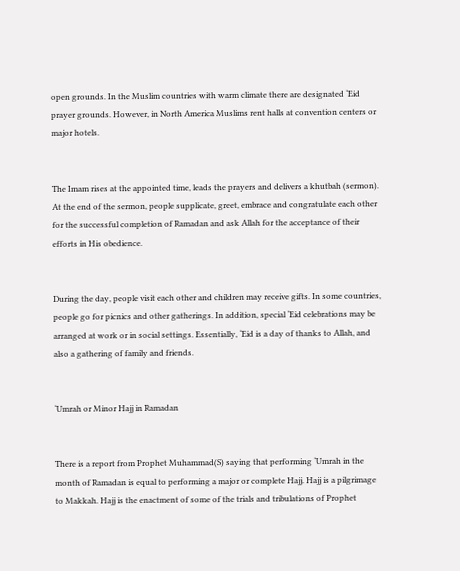open grounds. In the Muslim countries with warm climate there are designated ‘Eid prayer grounds. However, in North America Muslims rent halls at convention centers or major hotels.


The Imam rises at the appointed time, leads the prayers and delivers a khutbah (sermon). At the end of the sermon, people supplicate, greet, embrace and congratulate each other for the successful completion of Ramadan and ask Allah for the acceptance of their efforts in His obedience.


During the day, people visit each other and children may receive gifts. In some countries, people go for picnics and other gatherings. In addition, special ‘Eid celebrations may be arranged at work or in social settings. Essentially, ‘Eid is a day of thanks to Allah, and also a gathering of family and friends.


‘Umrah or Minor Hajj in Ramadan


There is a report from Prophet Muhammad(S) saying that performing ‘Umrah in the month of Ramadan is equal to performing a major or complete Hajj. Hajj is a pilgrimage to Makkah. Hajj is the enactment of some of the trials and tribulations of Prophet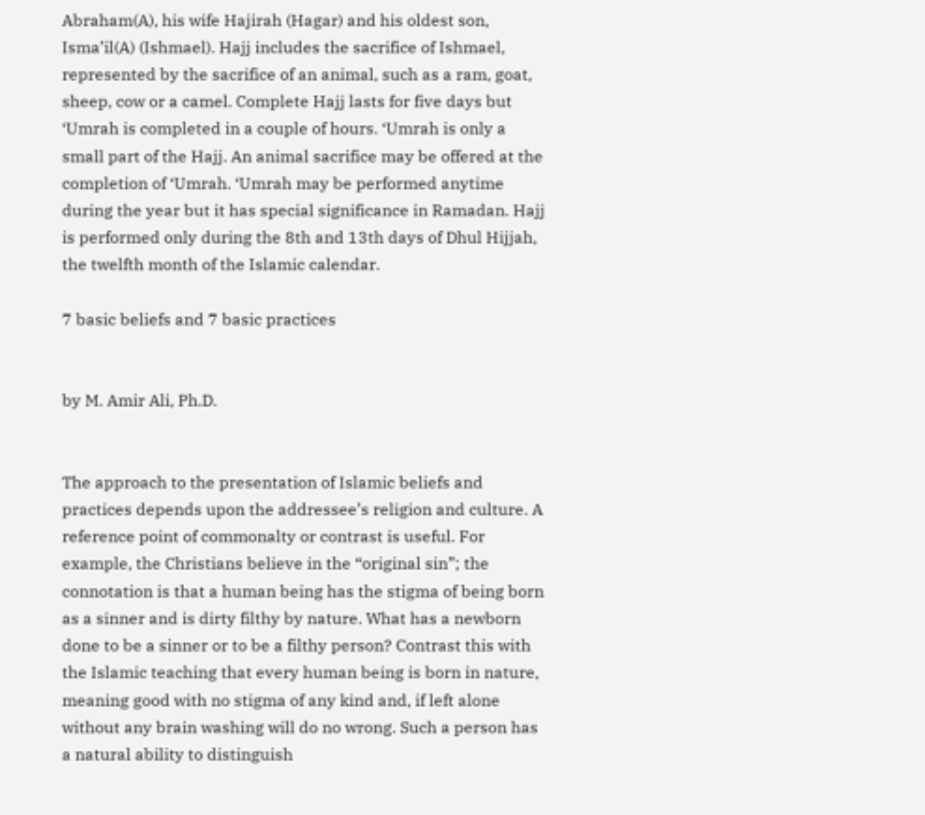Abraham(A), his wife Hajirah (Hagar) and his oldest son, Isma’il(A) (Ishmael). Hajj includes the sacrifice of Ishmael, represented by the sacrifice of an animal, such as a ram, goat, sheep, cow or a camel. Complete Hajj lasts for five days but ‘Umrah is completed in a couple of hours. ‘Umrah is only a small part of the Hajj. An animal sacrifice may be offered at the completion of ‘Umrah. ‘Umrah may be performed anytime during the year but it has special significance in Ramadan. Hajj is performed only during the 8th and 13th days of Dhul Hijjah, the twelfth month of the Islamic calendar.

7 basic beliefs and 7 basic practices


by M. Amir Ali, Ph.D.


The approach to the presentation of Islamic beliefs and practices depends upon the addressee’s religion and culture. A reference point of commonalty or contrast is useful. For example, the Christians believe in the “original sin”; the connotation is that a human being has the stigma of being born as a sinner and is dirty filthy by nature. What has a newborn done to be a sinner or to be a filthy person? Contrast this with the Islamic teaching that every human being is born in nature, meaning good with no stigma of any kind and, if left alone without any brain washing will do no wrong. Such a person has a natural ability to distinguish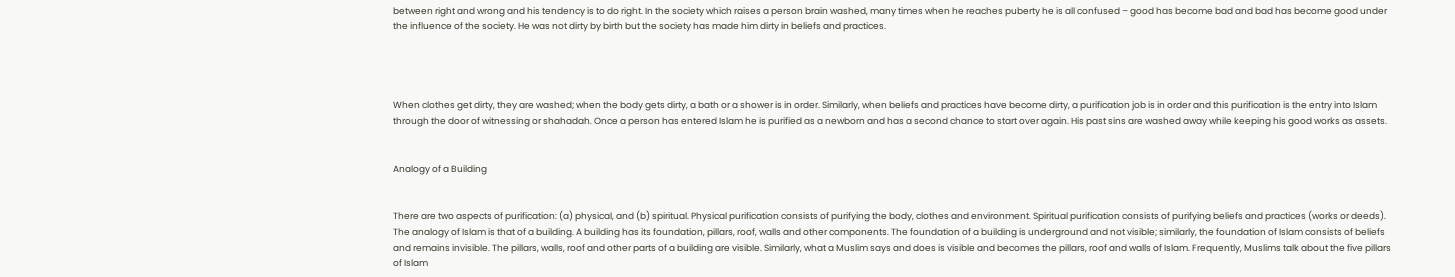between right and wrong and his tendency is to do right. In the society which raises a person brain washed, many times when he reaches puberty he is all confused – good has become bad and bad has become good under the influence of the society. He was not dirty by birth but the society has made him dirty in beliefs and practices.




When clothes get dirty, they are washed; when the body gets dirty, a bath or a shower is in order. Similarly, when beliefs and practices have become dirty, a purification job is in order and this purification is the entry into Islam through the door of witnessing or shahadah. Once a person has entered Islam he is purified as a newborn and has a second chance to start over again. His past sins are washed away while keeping his good works as assets.


Analogy of a Building


There are two aspects of purification: (a) physical, and (b) spiritual. Physical purification consists of purifying the body, clothes and environment. Spiritual purification consists of purifying beliefs and practices (works or deeds). The analogy of Islam is that of a building. A building has its foundation, pillars, roof, walls and other components. The foundation of a building is underground and not visible; similarly, the foundation of Islam consists of beliefs and remains invisible. The pillars, walls, roof and other parts of a building are visible. Similarly, what a Muslim says and does is visible and becomes the pillars, roof and walls of Islam. Frequently, Muslims talk about the five pillars of Islam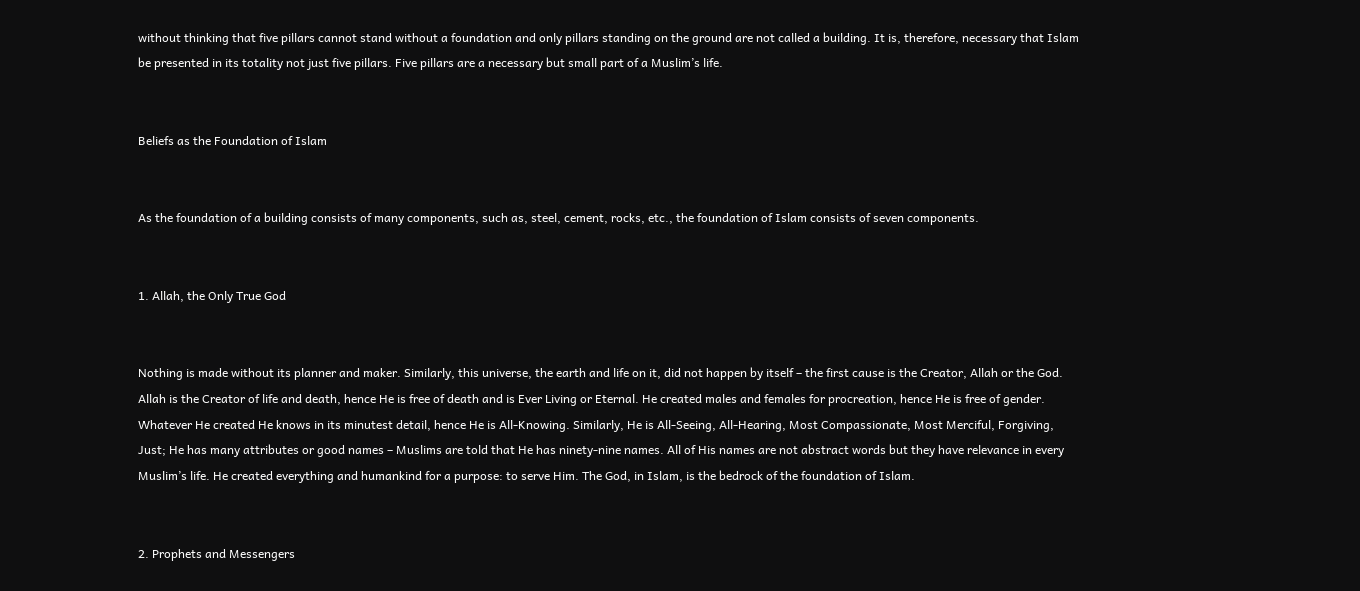without thinking that five pillars cannot stand without a foundation and only pillars standing on the ground are not called a building. It is, therefore, necessary that Islam be presented in its totality not just five pillars. Five pillars are a necessary but small part of a Muslim’s life.


Beliefs as the Foundation of Islam


As the foundation of a building consists of many components, such as, steel, cement, rocks, etc., the foundation of Islam consists of seven components.


1. Allah, the Only True God


Nothing is made without its planner and maker. Similarly, this universe, the earth and life on it, did not happen by itself – the first cause is the Creator, Allah or the God. Allah is the Creator of life and death, hence He is free of death and is Ever Living or Eternal. He created males and females for procreation, hence He is free of gender. Whatever He created He knows in its minutest detail, hence He is All-Knowing. Similarly, He is All-Seeing, All-Hearing, Most Compassionate, Most Merciful, Forgiving, Just; He has many attributes or good names – Muslims are told that He has ninety-nine names. All of His names are not abstract words but they have relevance in every Muslim’s life. He created everything and humankind for a purpose: to serve Him. The God, in Islam, is the bedrock of the foundation of Islam.


2. Prophets and Messengers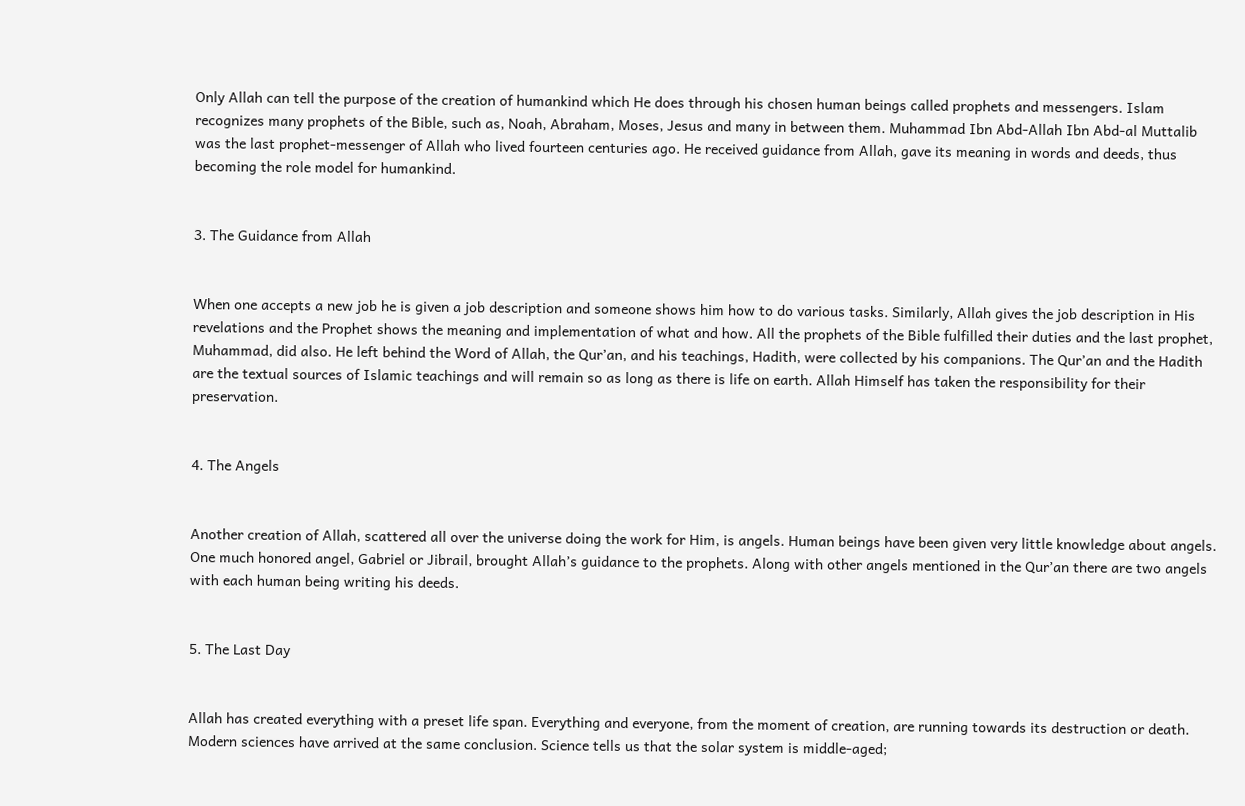Only Allah can tell the purpose of the creation of humankind which He does through his chosen human beings called prophets and messengers. Islam recognizes many prophets of the Bible, such as, Noah, Abraham, Moses, Jesus and many in between them. Muhammad Ibn Abd-Allah Ibn Abd-al Muttalib was the last prophet-messenger of Allah who lived fourteen centuries ago. He received guidance from Allah, gave its meaning in words and deeds, thus becoming the role model for humankind.


3. The Guidance from Allah


When one accepts a new job he is given a job description and someone shows him how to do various tasks. Similarly, Allah gives the job description in His revelations and the Prophet shows the meaning and implementation of what and how. All the prophets of the Bible fulfilled their duties and the last prophet, Muhammad, did also. He left behind the Word of Allah, the Qur’an, and his teachings, Hadith, were collected by his companions. The Qur’an and the Hadith are the textual sources of Islamic teachings and will remain so as long as there is life on earth. Allah Himself has taken the responsibility for their preservation.


4. The Angels


Another creation of Allah, scattered all over the universe doing the work for Him, is angels. Human beings have been given very little knowledge about angels. One much honored angel, Gabriel or Jibrail, brought Allah’s guidance to the prophets. Along with other angels mentioned in the Qur’an there are two angels with each human being writing his deeds.


5. The Last Day


Allah has created everything with a preset life span. Everything and everyone, from the moment of creation, are running towards its destruction or death. Modern sciences have arrived at the same conclusion. Science tells us that the solar system is middle-aged;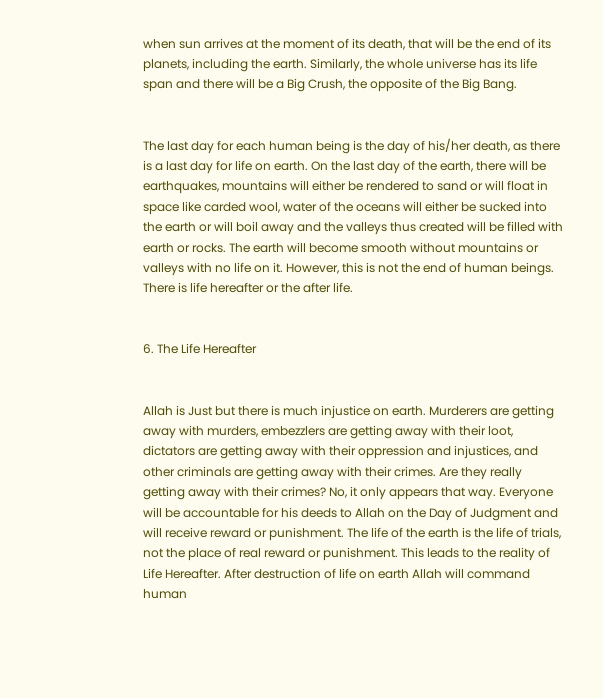when sun arrives at the moment of its death, that will be the end of its planets, including the earth. Similarly, the whole universe has its life span and there will be a Big Crush, the opposite of the Big Bang.


The last day for each human being is the day of his/her death, as there is a last day for life on earth. On the last day of the earth, there will be earthquakes, mountains will either be rendered to sand or will float in space like carded wool, water of the oceans will either be sucked into the earth or will boil away and the valleys thus created will be filled with earth or rocks. The earth will become smooth without mountains or valleys with no life on it. However, this is not the end of human beings. There is life hereafter or the after life.


6. The Life Hereafter


Allah is Just but there is much injustice on earth. Murderers are getting away with murders, embezzlers are getting away with their loot, dictators are getting away with their oppression and injustices, and other criminals are getting away with their crimes. Are they really getting away with their crimes? No, it only appears that way. Everyone will be accountable for his deeds to Allah on the Day of Judgment and will receive reward or punishment. The life of the earth is the life of trials, not the place of real reward or punishment. This leads to the reality of Life Hereafter. After destruction of life on earth Allah will command human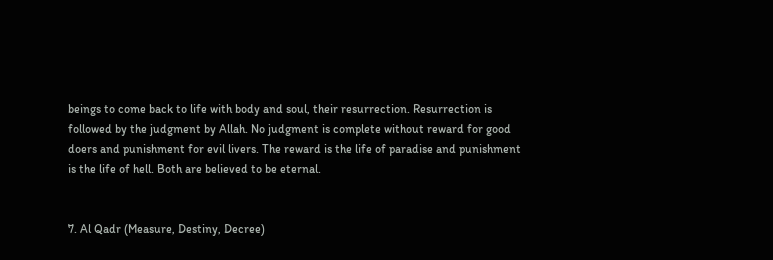beings to come back to life with body and soul, their resurrection. Resurrection is followed by the judgment by Allah. No judgment is complete without reward for good doers and punishment for evil livers. The reward is the life of paradise and punishment is the life of hell. Both are believed to be eternal.


7. Al Qadr (Measure, Destiny, Decree)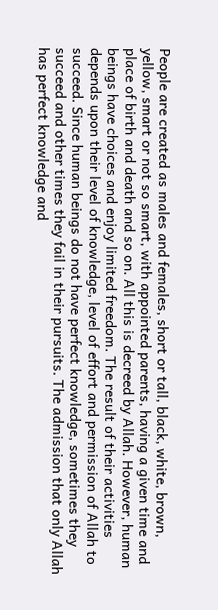People are created as males and females, short or tall, black, white, brown, yellow, smart or not so smart, with appointed parents, having a given time and place of birth and death and so on. All this is decreed by Allah. However, human beings have choices and enjoy limited freedom. The result of their activities depends upon their level of knowledge, level of effort and permission of Allah to succeed. Since human beings do not have perfect knowledge, sometimes they succeed and other times they fail in their pursuits. The admission that only Allah has perfect knowledge and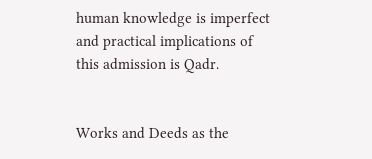human knowledge is imperfect and practical implications of this admission is Qadr.


Works and Deeds as the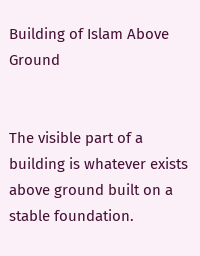Building of Islam Above Ground


The visible part of a building is whatever exists above ground built on a stable foundation.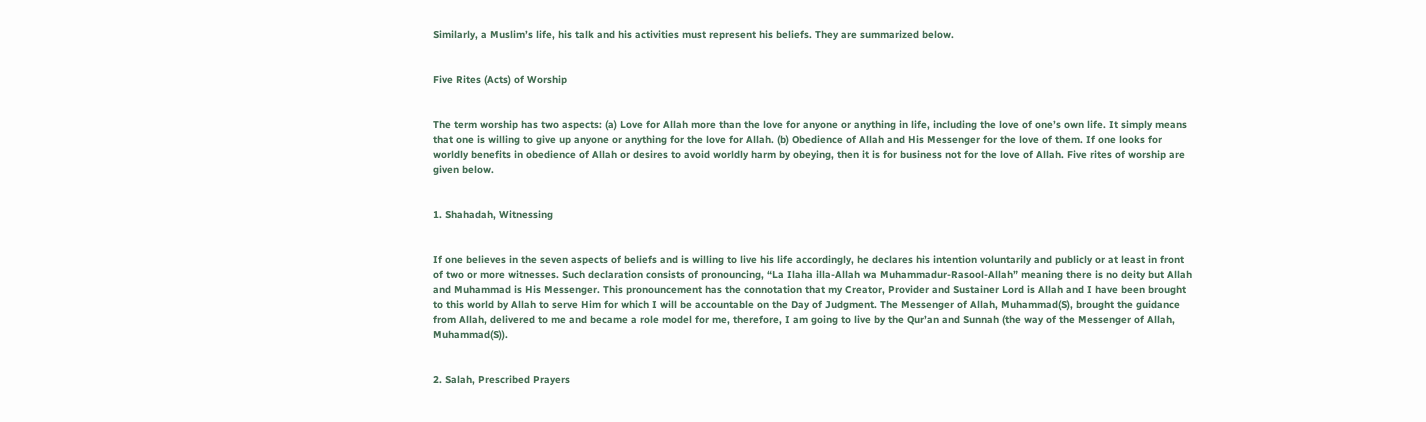Similarly, a Muslim’s life, his talk and his activities must represent his beliefs. They are summarized below.


Five Rites (Acts) of Worship


The term worship has two aspects: (a) Love for Allah more than the love for anyone or anything in life, including the love of one’s own life. It simply means that one is willing to give up anyone or anything for the love for Allah. (b) Obedience of Allah and His Messenger for the love of them. If one looks for worldly benefits in obedience of Allah or desires to avoid worldly harm by obeying, then it is for business not for the love of Allah. Five rites of worship are given below.


1. Shahadah, Witnessing


If one believes in the seven aspects of beliefs and is willing to live his life accordingly, he declares his intention voluntarily and publicly or at least in front of two or more witnesses. Such declaration consists of pronouncing, “La Ilaha illa-Allah wa Muhammadur-Rasool-Allah” meaning there is no deity but Allah and Muhammad is His Messenger. This pronouncement has the connotation that my Creator, Provider and Sustainer Lord is Allah and I have been brought to this world by Allah to serve Him for which I will be accountable on the Day of Judgment. The Messenger of Allah, Muhammad(S), brought the guidance from Allah, delivered to me and became a role model for me, therefore, I am going to live by the Qur’an and Sunnah (the way of the Messenger of Allah, Muhammad(S)).


2. Salah, Prescribed Prayers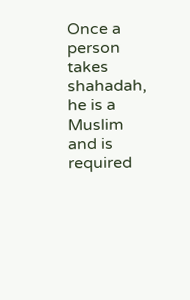Once a person takes shahadah, he is a Muslim and is required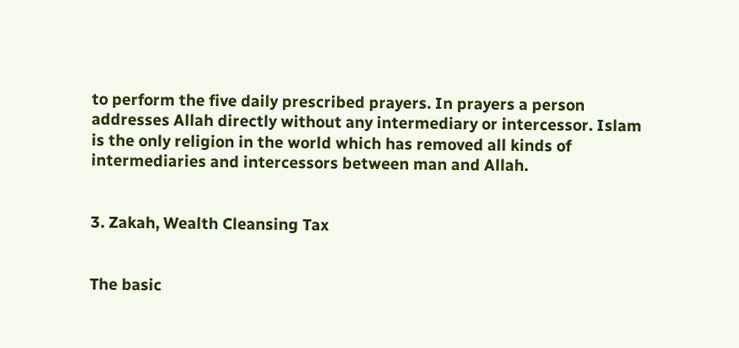to perform the five daily prescribed prayers. In prayers a person addresses Allah directly without any intermediary or intercessor. Islam is the only religion in the world which has removed all kinds of intermediaries and intercessors between man and Allah.


3. Zakah, Wealth Cleansing Tax


The basic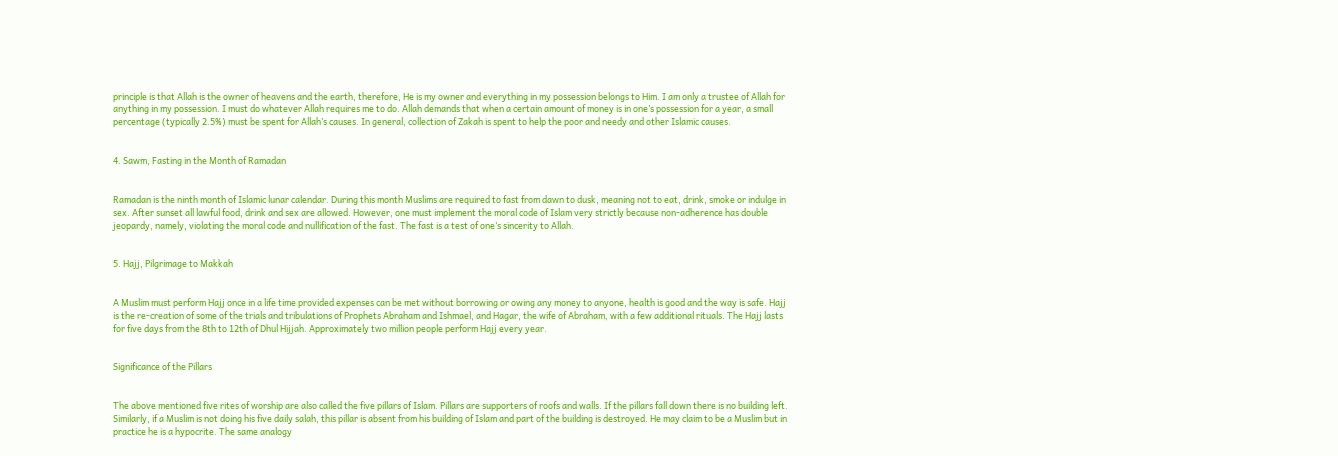principle is that Allah is the owner of heavens and the earth, therefore, He is my owner and everything in my possession belongs to Him. I am only a trustee of Allah for anything in my possession. I must do whatever Allah requires me to do. Allah demands that when a certain amount of money is in one’s possession for a year, a small percentage (typically 2.5%) must be spent for Allah’s causes. In general, collection of Zakah is spent to help the poor and needy and other Islamic causes.


4. Sawm, Fasting in the Month of Ramadan


Ramadan is the ninth month of Islamic lunar calendar. During this month Muslims are required to fast from dawn to dusk, meaning not to eat, drink, smoke or indulge in sex. After sunset all lawful food, drink and sex are allowed. However, one must implement the moral code of Islam very strictly because non-adherence has double jeopardy, namely, violating the moral code and nullification of the fast. The fast is a test of one’s sincerity to Allah.


5. Hajj, Pilgrimage to Makkah


A Muslim must perform Hajj once in a life time provided expenses can be met without borrowing or owing any money to anyone, health is good and the way is safe. Hajj is the re-creation of some of the trials and tribulations of Prophets Abraham and Ishmael, and Hagar, the wife of Abraham, with a few additional rituals. The Hajj lasts for five days from the 8th to 12th of Dhul Hijjah. Approximately two million people perform Hajj every year.


Significance of the Pillars


The above mentioned five rites of worship are also called the five pillars of Islam. Pillars are supporters of roofs and walls. If the pillars fall down there is no building left. Similarly, if a Muslim is not doing his five daily salah, this pillar is absent from his building of Islam and part of the building is destroyed. He may claim to be a Muslim but in practice he is a hypocrite. The same analogy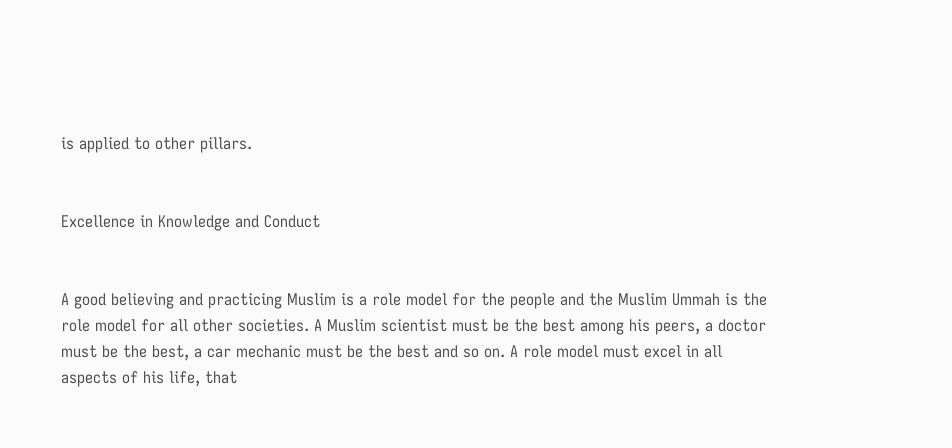is applied to other pillars.


Excellence in Knowledge and Conduct


A good believing and practicing Muslim is a role model for the people and the Muslim Ummah is the role model for all other societies. A Muslim scientist must be the best among his peers, a doctor must be the best, a car mechanic must be the best and so on. A role model must excel in all aspects of his life, that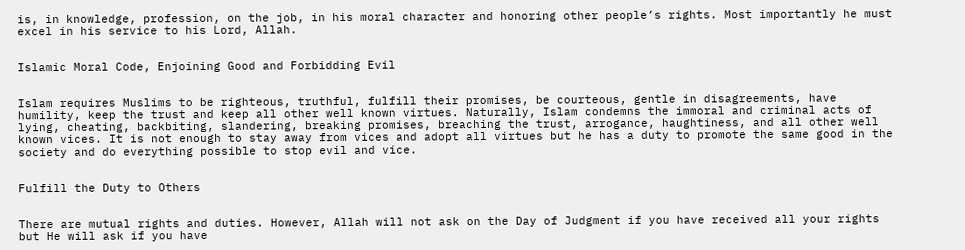is, in knowledge, profession, on the job, in his moral character and honoring other people’s rights. Most importantly he must excel in his service to his Lord, Allah.


Islamic Moral Code, Enjoining Good and Forbidding Evil


Islam requires Muslims to be righteous, truthful, fulfill their promises, be courteous, gentle in disagreements, have humility, keep the trust and keep all other well known virtues. Naturally, Islam condemns the immoral and criminal acts of lying, cheating, backbiting, slandering, breaking promises, breaching the trust, arrogance, haughtiness, and all other well known vices. It is not enough to stay away from vices and adopt all virtues but he has a duty to promote the same good in the society and do everything possible to stop evil and vice.


Fulfill the Duty to Others


There are mutual rights and duties. However, Allah will not ask on the Day of Judgment if you have received all your rights but He will ask if you have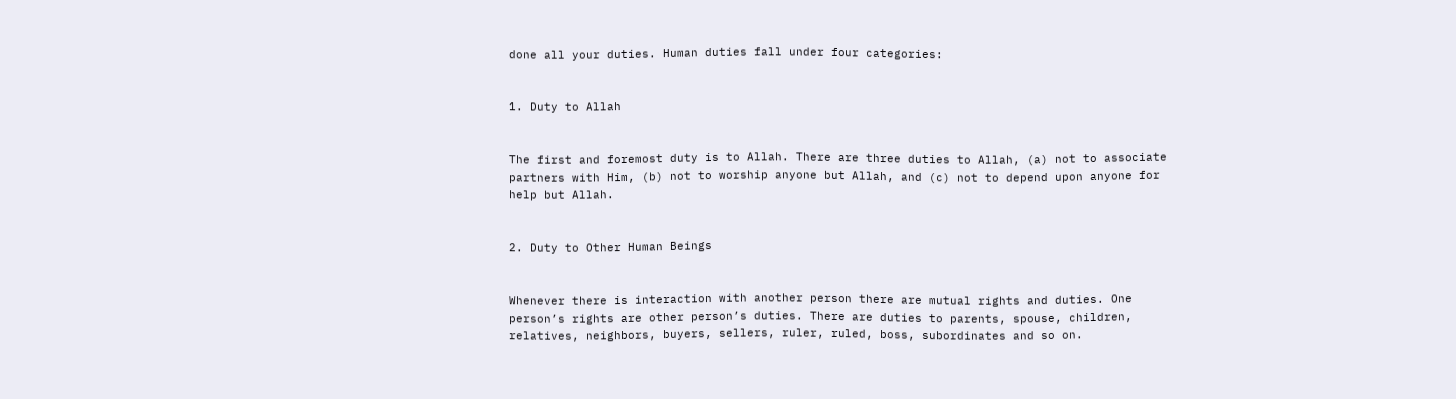done all your duties. Human duties fall under four categories:


1. Duty to Allah


The first and foremost duty is to Allah. There are three duties to Allah, (a) not to associate partners with Him, (b) not to worship anyone but Allah, and (c) not to depend upon anyone for help but Allah.


2. Duty to Other Human Beings


Whenever there is interaction with another person there are mutual rights and duties. One person’s rights are other person’s duties. There are duties to parents, spouse, children, relatives, neighbors, buyers, sellers, ruler, ruled, boss, subordinates and so on.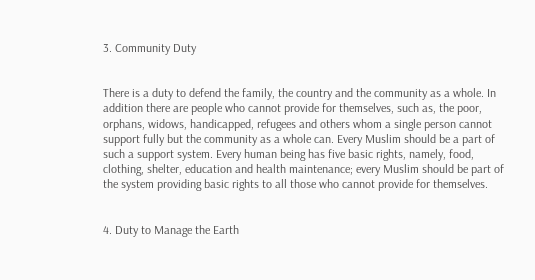3. Community Duty


There is a duty to defend the family, the country and the community as a whole. In addition there are people who cannot provide for themselves, such as, the poor, orphans, widows, handicapped, refugees and others whom a single person cannot support fully but the community as a whole can. Every Muslim should be a part of such a support system. Every human being has five basic rights, namely, food, clothing, shelter, education and health maintenance; every Muslim should be part of the system providing basic rights to all those who cannot provide for themselves.


4. Duty to Manage the Earth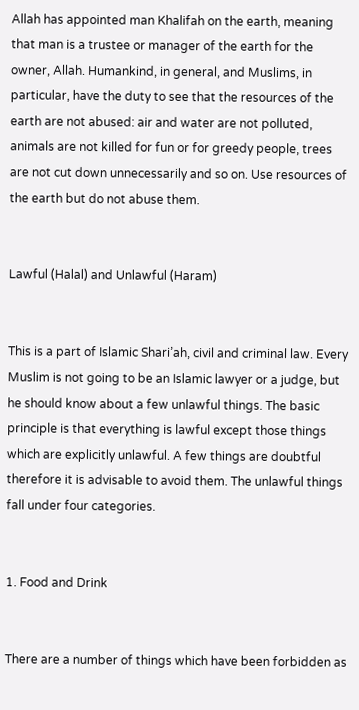Allah has appointed man Khalifah on the earth, meaning that man is a trustee or manager of the earth for the owner, Allah. Humankind, in general, and Muslims, in particular, have the duty to see that the resources of the earth are not abused: air and water are not polluted, animals are not killed for fun or for greedy people, trees are not cut down unnecessarily and so on. Use resources of the earth but do not abuse them.


Lawful (Halal) and Unlawful (Haram)


This is a part of Islamic Shari’ah, civil and criminal law. Every Muslim is not going to be an Islamic lawyer or a judge, but he should know about a few unlawful things. The basic principle is that everything is lawful except those things which are explicitly unlawful. A few things are doubtful therefore it is advisable to avoid them. The unlawful things fall under four categories.


1. Food and Drink


There are a number of things which have been forbidden as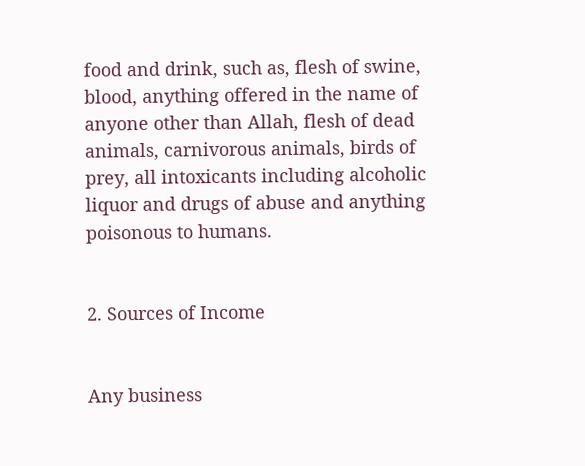food and drink, such as, flesh of swine, blood, anything offered in the name of anyone other than Allah, flesh of dead animals, carnivorous animals, birds of prey, all intoxicants including alcoholic liquor and drugs of abuse and anything poisonous to humans.


2. Sources of Income


Any business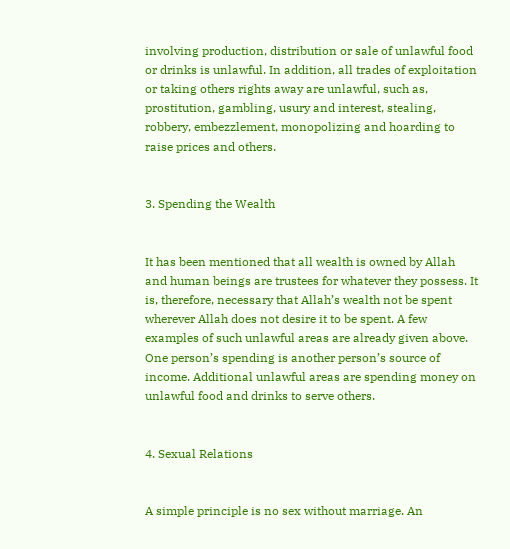involving production, distribution or sale of unlawful food or drinks is unlawful. In addition, all trades of exploitation or taking others rights away are unlawful, such as, prostitution, gambling, usury and interest, stealing, robbery, embezzlement, monopolizing and hoarding to raise prices and others.


3. Spending the Wealth


It has been mentioned that all wealth is owned by Allah and human beings are trustees for whatever they possess. It is, therefore, necessary that Allah’s wealth not be spent wherever Allah does not desire it to be spent. A few examples of such unlawful areas are already given above. One person’s spending is another person’s source of income. Additional unlawful areas are spending money on unlawful food and drinks to serve others.


4. Sexual Relations


A simple principle is no sex without marriage. An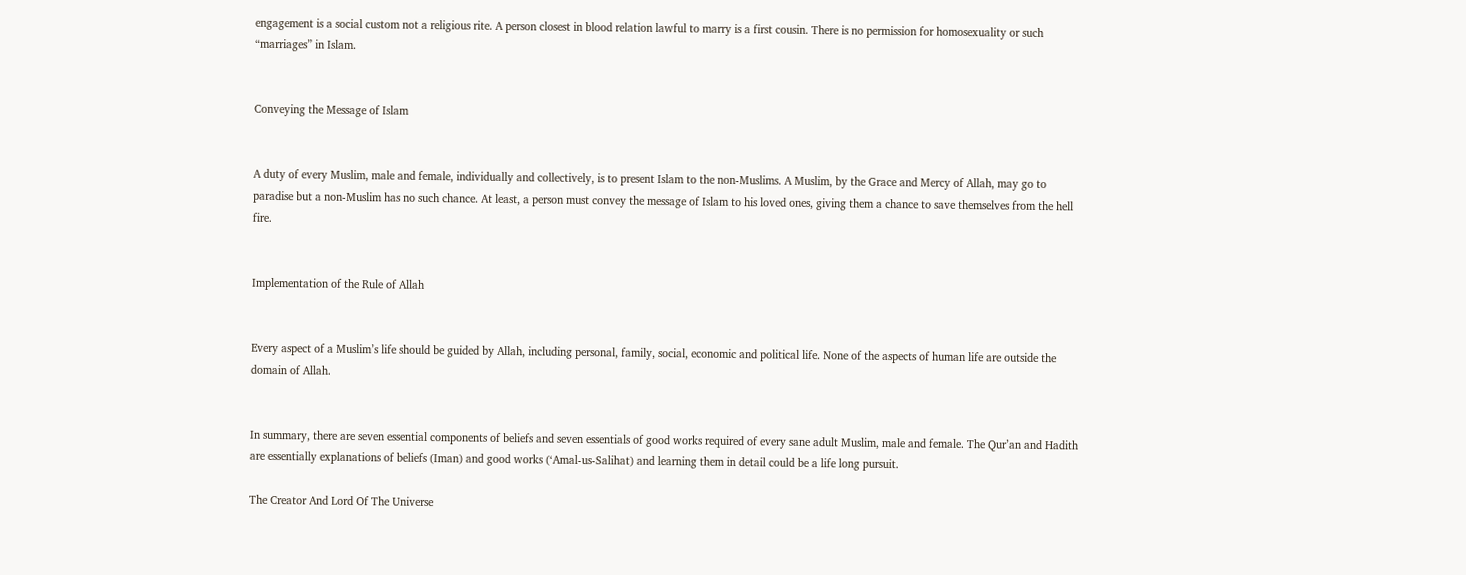engagement is a social custom not a religious rite. A person closest in blood relation lawful to marry is a first cousin. There is no permission for homosexuality or such “marriages” in Islam.


Conveying the Message of Islam


A duty of every Muslim, male and female, individually and collectively, is to present Islam to the non-Muslims. A Muslim, by the Grace and Mercy of Allah, may go to paradise but a non-Muslim has no such chance. At least, a person must convey the message of Islam to his loved ones, giving them a chance to save themselves from the hell fire.


Implementation of the Rule of Allah


Every aspect of a Muslim’s life should be guided by Allah, including personal, family, social, economic and political life. None of the aspects of human life are outside the domain of Allah.


In summary, there are seven essential components of beliefs and seven essentials of good works required of every sane adult Muslim, male and female. The Qur’an and Hadith are essentially explanations of beliefs (Iman) and good works (‘Amal-us-Salihat) and learning them in detail could be a life long pursuit.

The Creator And Lord Of The Universe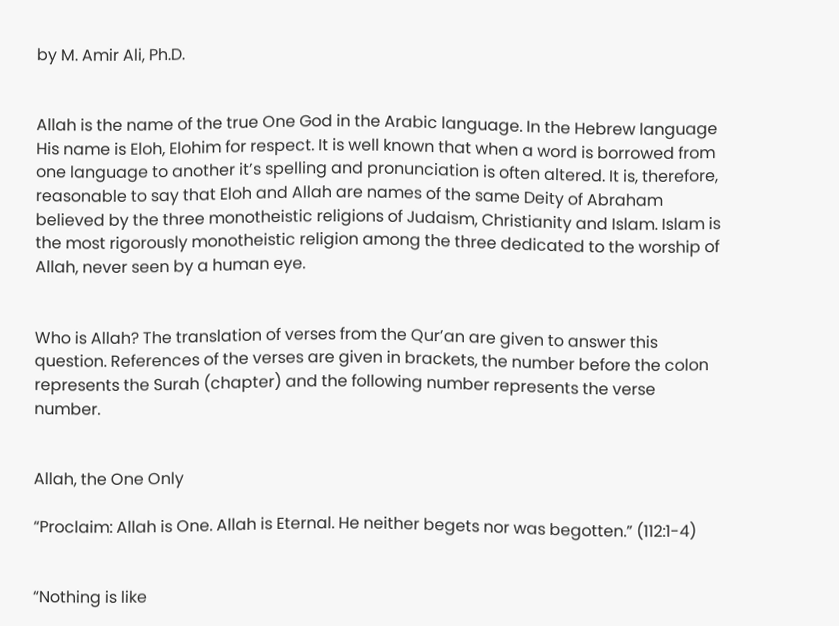by M. Amir Ali, Ph.D.


Allah is the name of the true One God in the Arabic language. In the Hebrew language His name is Eloh, Elohim for respect. It is well known that when a word is borrowed from one language to another it’s spelling and pronunciation is often altered. It is, therefore, reasonable to say that Eloh and Allah are names of the same Deity of Abraham believed by the three monotheistic religions of Judaism, Christianity and Islam. Islam is the most rigorously monotheistic religion among the three dedicated to the worship of Allah, never seen by a human eye.


Who is Allah? The translation of verses from the Qur’an are given to answer this question. References of the verses are given in brackets, the number before the colon represents the Surah (chapter) and the following number represents the verse number.


Allah, the One Only

“Proclaim: Allah is One. Allah is Eternal. He neither begets nor was begotten.” (112:1-4)


“Nothing is like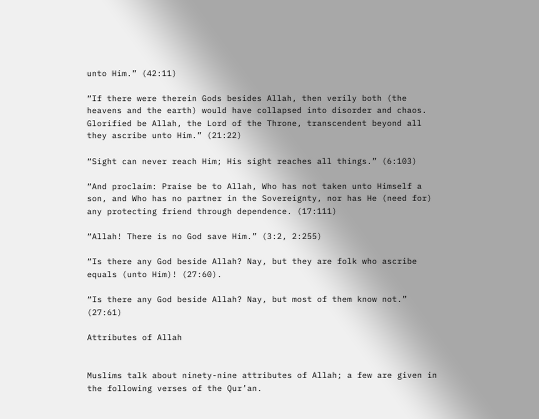unto Him.” (42:11)

“If there were therein Gods besides Allah, then verily both (the heavens and the earth) would have collapsed into disorder and chaos. Glorified be Allah, the Lord of the Throne, transcendent beyond all they ascribe unto Him.” (21:22)

“Sight can never reach Him; His sight reaches all things.” (6:103)

“And proclaim: Praise be to Allah, Who has not taken unto Himself a son, and Who has no partner in the Sovereignty, nor has He (need for) any protecting friend through dependence. (17:111)

“Allah! There is no God save Him.” (3:2, 2:255)

“Is there any God beside Allah? Nay, but they are folk who ascribe equals (unto Him)! (27:60).

“Is there any God beside Allah? Nay, but most of them know not.” (27:61)

Attributes of Allah


Muslims talk about ninety-nine attributes of Allah; a few are given in the following verses of the Qur’an.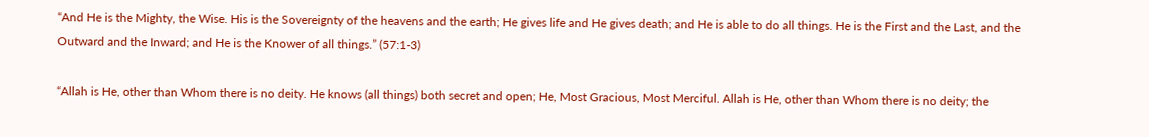“And He is the Mighty, the Wise. His is the Sovereignty of the heavens and the earth; He gives life and He gives death; and He is able to do all things. He is the First and the Last, and the Outward and the Inward; and He is the Knower of all things.” (57:1-3)

“Allah is He, other than Whom there is no deity. He knows (all things) both secret and open; He, Most Gracious, Most Merciful. Allah is He, other than Whom there is no deity; the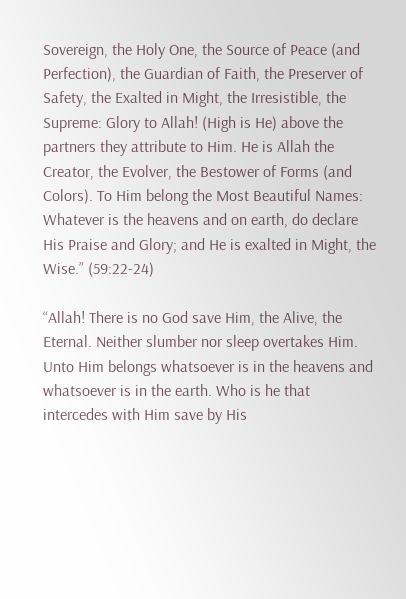Sovereign, the Holy One, the Source of Peace (and Perfection), the Guardian of Faith, the Preserver of Safety, the Exalted in Might, the Irresistible, the Supreme: Glory to Allah! (High is He) above the partners they attribute to Him. He is Allah the Creator, the Evolver, the Bestower of Forms (and Colors). To Him belong the Most Beautiful Names: Whatever is the heavens and on earth, do declare His Praise and Glory; and He is exalted in Might, the Wise.” (59:22-24)

“Allah! There is no God save Him, the Alive, the Eternal. Neither slumber nor sleep overtakes Him. Unto Him belongs whatsoever is in the heavens and whatsoever is in the earth. Who is he that intercedes with Him save by His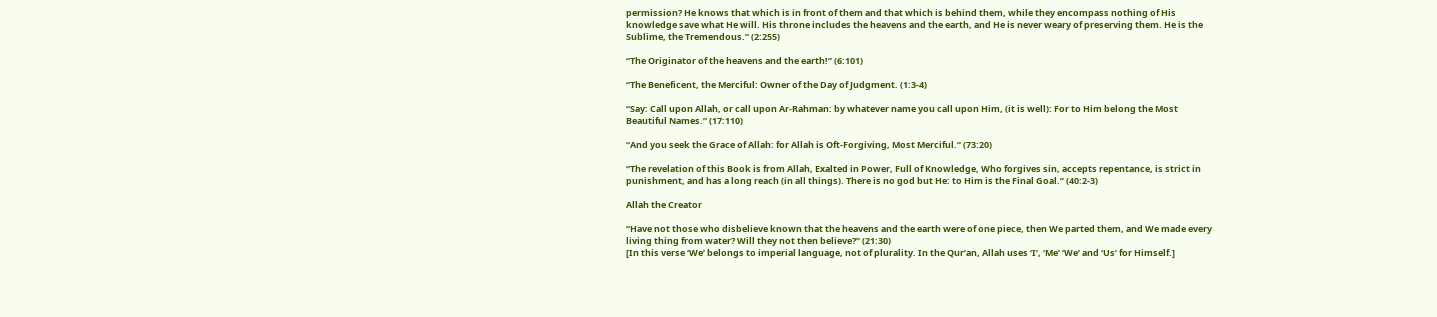permission? He knows that which is in front of them and that which is behind them, while they encompass nothing of His knowledge save what He will. His throne includes the heavens and the earth, and He is never weary of preserving them. He is the Sublime, the Tremendous.” (2:255)

“The Originator of the heavens and the earth!” (6:101)

“The Beneficent, the Merciful: Owner of the Day of Judgment. (1:3-4)

“Say: Call upon Allah, or call upon Ar-Rahman: by whatever name you call upon Him, (it is well): For to Him belong the Most Beautiful Names.” (17:110)

“And you seek the Grace of Allah: for Allah is Oft-Forgiving, Most Merciful.” (73:20)

“The revelation of this Book is from Allah, Exalted in Power, Full of Knowledge, Who forgives sin, accepts repentance, is strict in punishment, and has a long reach (in all things). There is no god but He: to Him is the Final Goal.” (40:2-3)

Allah the Creator

“Have not those who disbelieve known that the heavens and the earth were of one piece, then We parted them, and We made every living thing from water? Will they not then believe?” (21:30)
[In this verse ‘We’ belongs to imperial language, not of plurality. In the Qur’an, Allah uses ‘I’, ‘Me’ ‘We’ and ‘Us’ for Himself.]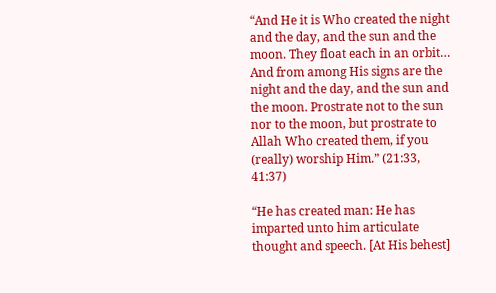“And He it is Who created the night and the day, and the sun and the moon. They float each in an orbit… And from among His signs are the night and the day, and the sun and the moon. Prostrate not to the sun nor to the moon, but prostrate to Allah Who created them, if you (really) worship Him.” (21:33, 41:37)

“He has created man: He has imparted unto him articulate thought and speech. [At His behest]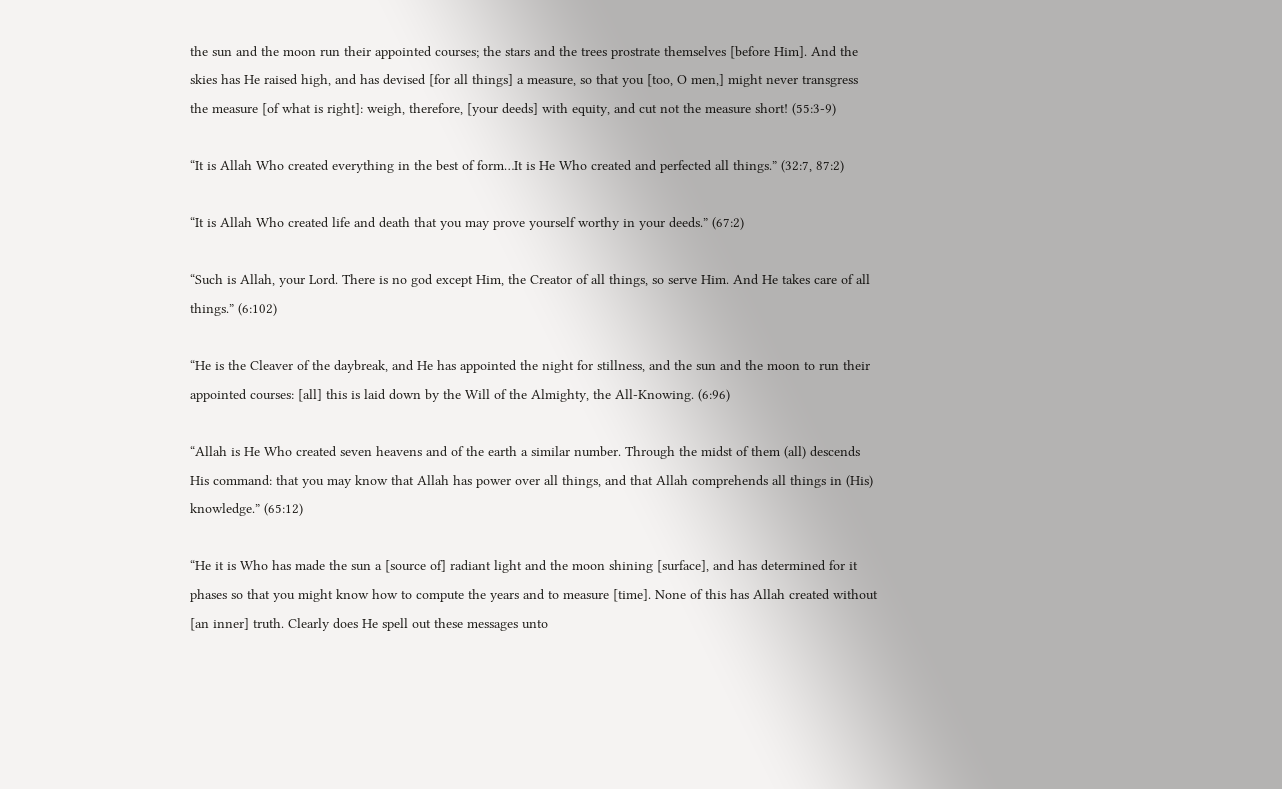the sun and the moon run their appointed courses; the stars and the trees prostrate themselves [before Him]. And the skies has He raised high, and has devised [for all things] a measure, so that you [too, O men,] might never transgress the measure [of what is right]: weigh, therefore, [your deeds] with equity, and cut not the measure short! (55:3-9)

“It is Allah Who created everything in the best of form…It is He Who created and perfected all things.” (32:7, 87:2)

“It is Allah Who created life and death that you may prove yourself worthy in your deeds.” (67:2)

“Such is Allah, your Lord. There is no god except Him, the Creator of all things, so serve Him. And He takes care of all things.” (6:102)

“He is the Cleaver of the daybreak, and He has appointed the night for stillness, and the sun and the moon to run their appointed courses: [all] this is laid down by the Will of the Almighty, the All-Knowing. (6:96)

“Allah is He Who created seven heavens and of the earth a similar number. Through the midst of them (all) descends His command: that you may know that Allah has power over all things, and that Allah comprehends all things in (His) knowledge.” (65:12)

“He it is Who has made the sun a [source of] radiant light and the moon shining [surface], and has determined for it phases so that you might know how to compute the years and to measure [time]. None of this has Allah created without [an inner] truth. Clearly does He spell out these messages unto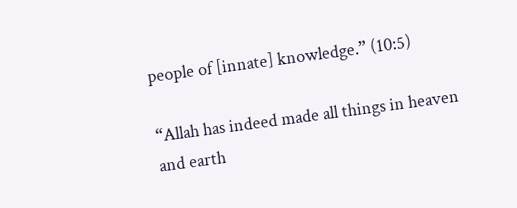people of [innate] knowledge.” (10:5)

“Allah has indeed made all things in heaven and earth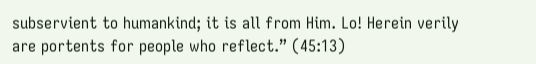subservient to humankind; it is all from Him. Lo! Herein verily are portents for people who reflect.” (45:13)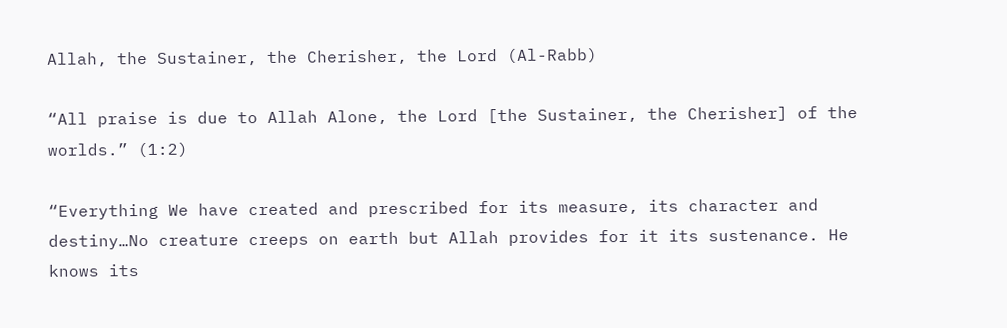Allah, the Sustainer, the Cherisher, the Lord (Al-Rabb)

“All praise is due to Allah Alone, the Lord [the Sustainer, the Cherisher] of the worlds.” (1:2)

“Everything We have created and prescribed for its measure, its character and destiny…No creature creeps on earth but Allah provides for it its sustenance. He knows its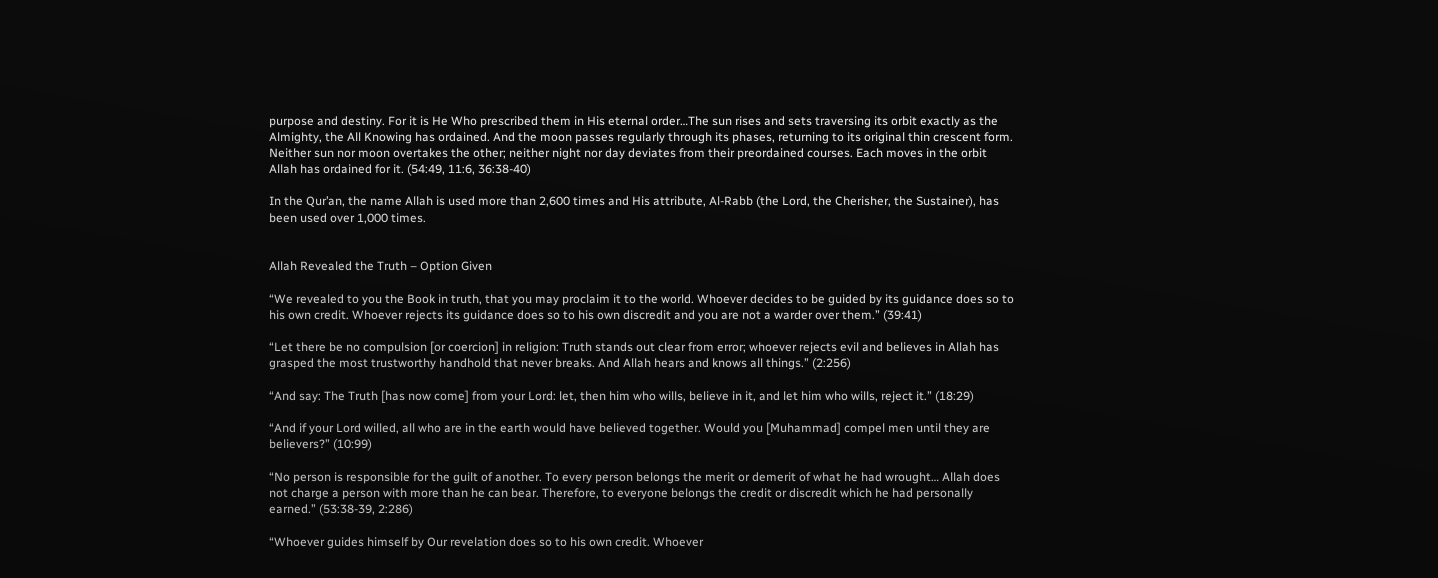purpose and destiny. For it is He Who prescribed them in His eternal order…The sun rises and sets traversing its orbit exactly as the Almighty, the All Knowing has ordained. And the moon passes regularly through its phases, returning to its original thin crescent form. Neither sun nor moon overtakes the other; neither night nor day deviates from their preordained courses. Each moves in the orbit Allah has ordained for it. (54:49, 11:6, 36:38-40)

In the Qur’an, the name Allah is used more than 2,600 times and His attribute, Al-Rabb (the Lord, the Cherisher, the Sustainer), has been used over 1,000 times.


Allah Revealed the Truth – Option Given

“We revealed to you the Book in truth, that you may proclaim it to the world. Whoever decides to be guided by its guidance does so to his own credit. Whoever rejects its guidance does so to his own discredit and you are not a warder over them.” (39:41)

“Let there be no compulsion [or coercion] in religion: Truth stands out clear from error; whoever rejects evil and believes in Allah has grasped the most trustworthy handhold that never breaks. And Allah hears and knows all things.” (2:256)

“And say: The Truth [has now come] from your Lord: let, then him who wills, believe in it, and let him who wills, reject it.” (18:29)

“And if your Lord willed, all who are in the earth would have believed together. Would you [Muhammad] compel men until they are believers?” (10:99)

“No person is responsible for the guilt of another. To every person belongs the merit or demerit of what he had wrought… Allah does not charge a person with more than he can bear. Therefore, to everyone belongs the credit or discredit which he had personally earned.” (53:38-39, 2:286)

“Whoever guides himself by Our revelation does so to his own credit. Whoever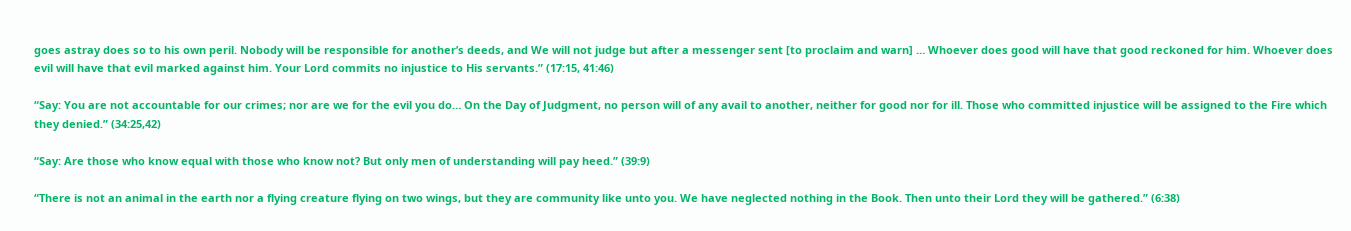goes astray does so to his own peril. Nobody will be responsible for another’s deeds, and We will not judge but after a messenger sent [to proclaim and warn] … Whoever does good will have that good reckoned for him. Whoever does evil will have that evil marked against him. Your Lord commits no injustice to His servants.” (17:15, 41:46)

“Say: You are not accountable for our crimes; nor are we for the evil you do… On the Day of Judgment, no person will of any avail to another, neither for good nor for ill. Those who committed injustice will be assigned to the Fire which they denied.” (34:25,42)

“Say: Are those who know equal with those who know not? But only men of understanding will pay heed.” (39:9)

“There is not an animal in the earth nor a flying creature flying on two wings, but they are community like unto you. We have neglected nothing in the Book. Then unto their Lord they will be gathered.” (6:38)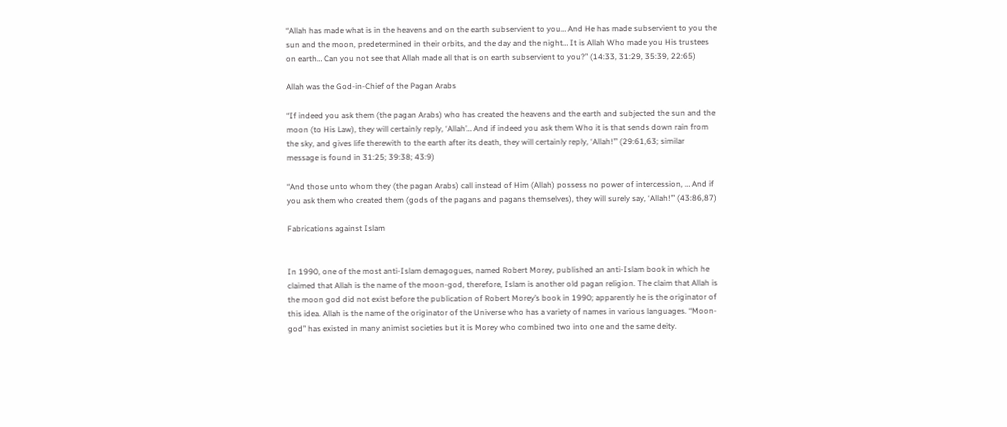“Allah has made what is in the heavens and on the earth subservient to you… And He has made subservient to you the sun and the moon, predetermined in their orbits, and the day and the night… It is Allah Who made you His trustees on earth… Can you not see that Allah made all that is on earth subservient to you?” (14:33, 31:29, 35:39, 22:65)

Allah was the God-in-Chief of the Pagan Arabs

“If indeed you ask them (the pagan Arabs) who has created the heavens and the earth and subjected the sun and the moon (to His Law), they will certainly reply, ‘Allah’… And if indeed you ask them Who it is that sends down rain from the sky, and gives life therewith to the earth after its death, they will certainly reply, ‘Allah!’” (29:61,63; similar message is found in 31:25; 39:38; 43:9)

“And those unto whom they (the pagan Arabs) call instead of Him (Allah) possess no power of intercession, … And if you ask them who created them (gods of the pagans and pagans themselves), they will surely say, ‘Allah!’” (43:86,87)

Fabrications against Islam


In 1990, one of the most anti-Islam demagogues, named Robert Morey, published an anti-Islam book in which he claimed that Allah is the name of the moon-god, therefore, Islam is another old pagan religion. The claim that Allah is the moon god did not exist before the publication of Robert Morey’s book in 1990; apparently he is the originator of this idea. Allah is the name of the originator of the Universe who has a variety of names in various languages. “Moon-god” has existed in many animist societies but it is Morey who combined two into one and the same deity.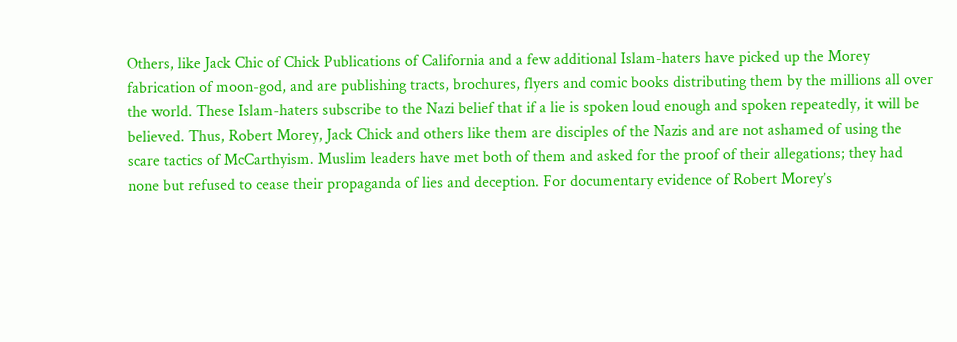Others, like Jack Chic of Chick Publications of California and a few additional Islam-haters have picked up the Morey fabrication of moon-god, and are publishing tracts, brochures, flyers and comic books distributing them by the millions all over the world. These Islam-haters subscribe to the Nazi belief that if a lie is spoken loud enough and spoken repeatedly, it will be believed. Thus, Robert Morey, Jack Chick and others like them are disciples of the Nazis and are not ashamed of using the scare tactics of McCarthyism. Muslim leaders have met both of them and asked for the proof of their allegations; they had none but refused to cease their propaganda of lies and deception. For documentary evidence of Robert Morey’s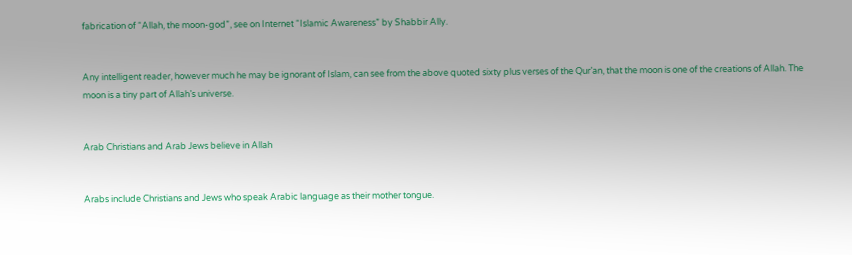fabrication of “Allah, the moon-god”, see on Internet “Islamic Awareness” by Shabbir Ally.


Any intelligent reader, however much he may be ignorant of Islam, can see from the above quoted sixty plus verses of the Qur’an, that the moon is one of the creations of Allah. The moon is a tiny part of Allah’s universe.


Arab Christians and Arab Jews believe in Allah


Arabs include Christians and Jews who speak Arabic language as their mother tongue.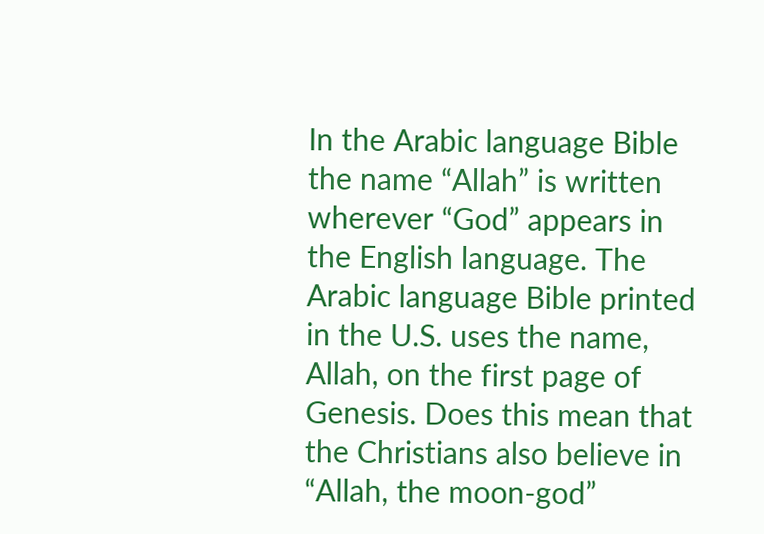In the Arabic language Bible the name “Allah” is written wherever “God” appears in the English language. The Arabic language Bible printed in the U.S. uses the name, Allah, on the first page of Genesis. Does this mean that the Christians also believe in “Allah, the moon-god”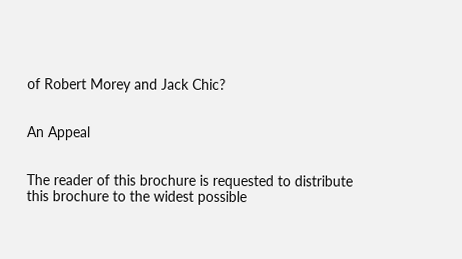of Robert Morey and Jack Chic?


An Appeal


The reader of this brochure is requested to distribute this brochure to the widest possible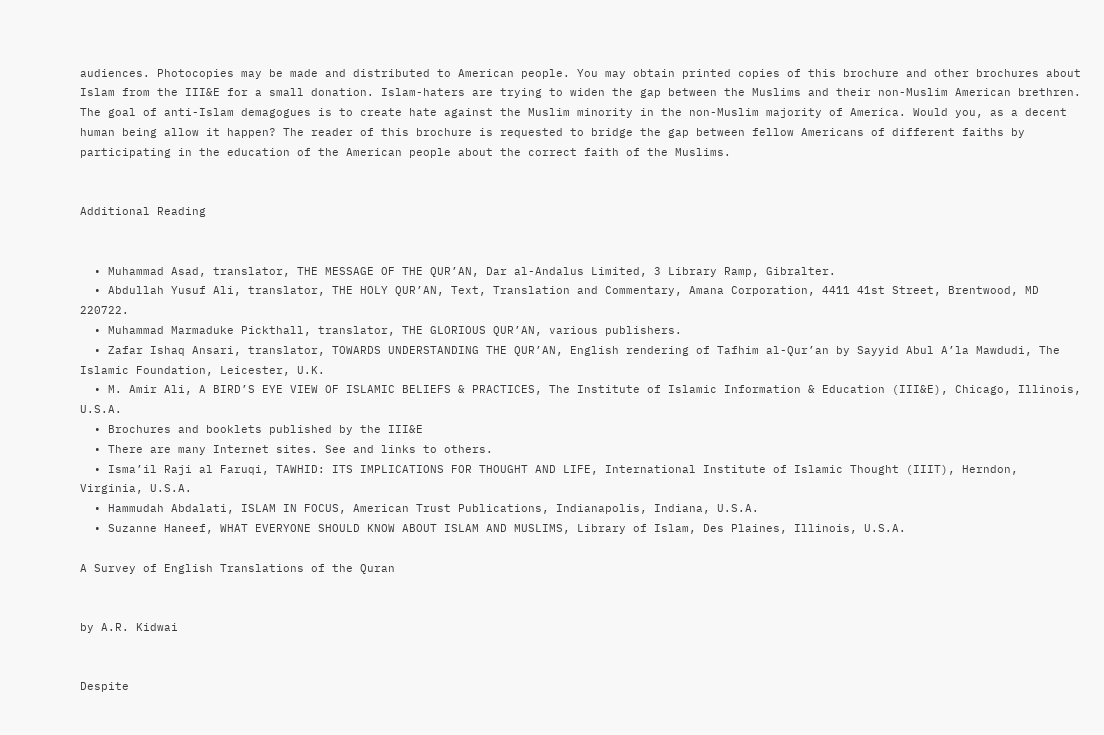audiences. Photocopies may be made and distributed to American people. You may obtain printed copies of this brochure and other brochures about Islam from the III&E for a small donation. Islam-haters are trying to widen the gap between the Muslims and their non-Muslim American brethren. The goal of anti-Islam demagogues is to create hate against the Muslim minority in the non-Muslim majority of America. Would you, as a decent human being allow it happen? The reader of this brochure is requested to bridge the gap between fellow Americans of different faiths by participating in the education of the American people about the correct faith of the Muslims.


Additional Reading


  • Muhammad Asad, translator, THE MESSAGE OF THE QUR’AN, Dar al-Andalus Limited, 3 Library Ramp, Gibralter.
  • Abdullah Yusuf Ali, translator, THE HOLY QUR’AN, Text, Translation and Commentary, Amana Corporation, 4411 41st Street, Brentwood, MD 220722.
  • Muhammad Marmaduke Pickthall, translator, THE GLORIOUS QUR’AN, various publishers.
  • Zafar Ishaq Ansari, translator, TOWARDS UNDERSTANDING THE QUR’AN, English rendering of Tafhim al-Qur’an by Sayyid Abul A’la Mawdudi, The Islamic Foundation, Leicester, U.K.
  • M. Amir Ali, A BIRD’S EYE VIEW OF ISLAMIC BELIEFS & PRACTICES, The Institute of Islamic Information & Education (III&E), Chicago, Illinois, U.S.A.
  • Brochures and booklets published by the III&E
  • There are many Internet sites. See and links to others.
  • Isma’il Raji al Faruqi, TAWHID: ITS IMPLICATIONS FOR THOUGHT AND LIFE, International Institute of Islamic Thought (IIIT), Herndon, Virginia, U.S.A.
  • Hammudah Abdalati, ISLAM IN FOCUS, American Trust Publications, Indianapolis, Indiana, U.S.A.
  • Suzanne Haneef, WHAT EVERYONE SHOULD KNOW ABOUT ISLAM AND MUSLIMS, Library of Islam, Des Plaines, Illinois, U.S.A.

A Survey of English Translations of the Quran


by A.R. Kidwai


Despite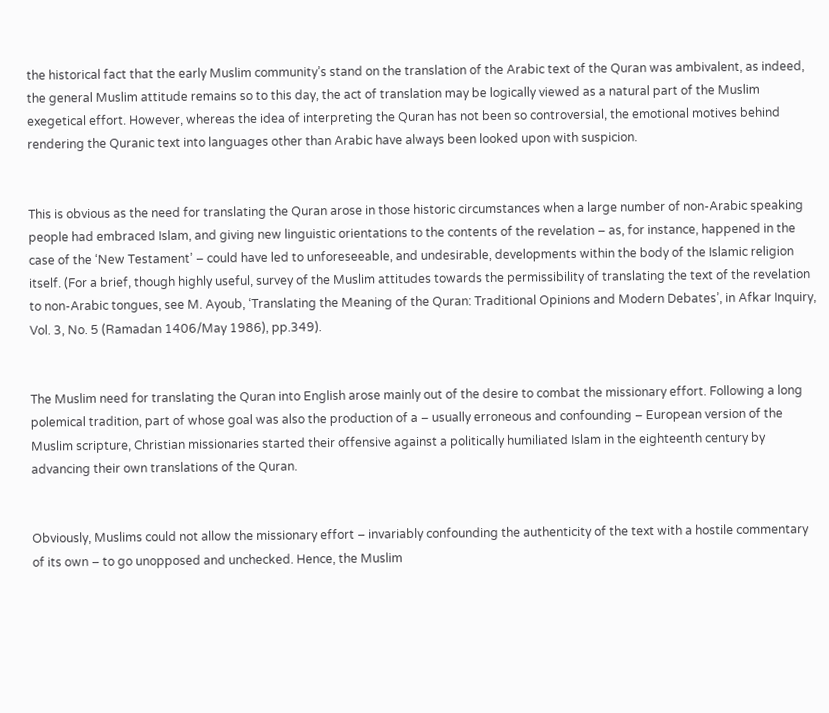the historical fact that the early Muslim community’s stand on the translation of the Arabic text of the Quran was ambivalent, as indeed, the general Muslim attitude remains so to this day, the act of translation may be logically viewed as a natural part of the Muslim exegetical effort. However, whereas the idea of interpreting the Quran has not been so controversial, the emotional motives behind rendering the Quranic text into languages other than Arabic have always been looked upon with suspicion.


This is obvious as the need for translating the Quran arose in those historic circumstances when a large number of non-Arabic speaking people had embraced Islam, and giving new linguistic orientations to the contents of the revelation – as, for instance, happened in the case of the ‘New Testament’ – could have led to unforeseeable, and undesirable, developments within the body of the Islamic religion itself. (For a brief, though highly useful, survey of the Muslim attitudes towards the permissibility of translating the text of the revelation to non-Arabic tongues, see M. Ayoub, ‘Translating the Meaning of the Quran: Traditional Opinions and Modern Debates’, in Afkar Inquiry, Vol. 3, No. 5 (Ramadan 1406/May 1986), pp.349).


The Muslim need for translating the Quran into English arose mainly out of the desire to combat the missionary effort. Following a long polemical tradition, part of whose goal was also the production of a – usually erroneous and confounding – European version of the Muslim scripture, Christian missionaries started their offensive against a politically humiliated Islam in the eighteenth century by advancing their own translations of the Quran.


Obviously, Muslims could not allow the missionary effort – invariably confounding the authenticity of the text with a hostile commentary of its own – to go unopposed and unchecked. Hence, the Muslim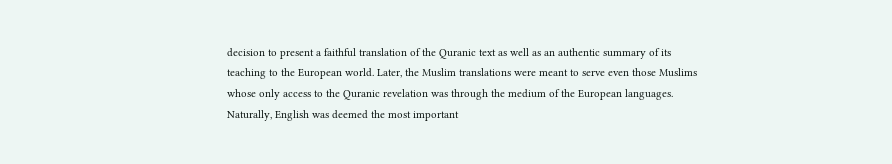decision to present a faithful translation of the Quranic text as well as an authentic summary of its teaching to the European world. Later, the Muslim translations were meant to serve even those Muslims whose only access to the Quranic revelation was through the medium of the European languages. Naturally, English was deemed the most important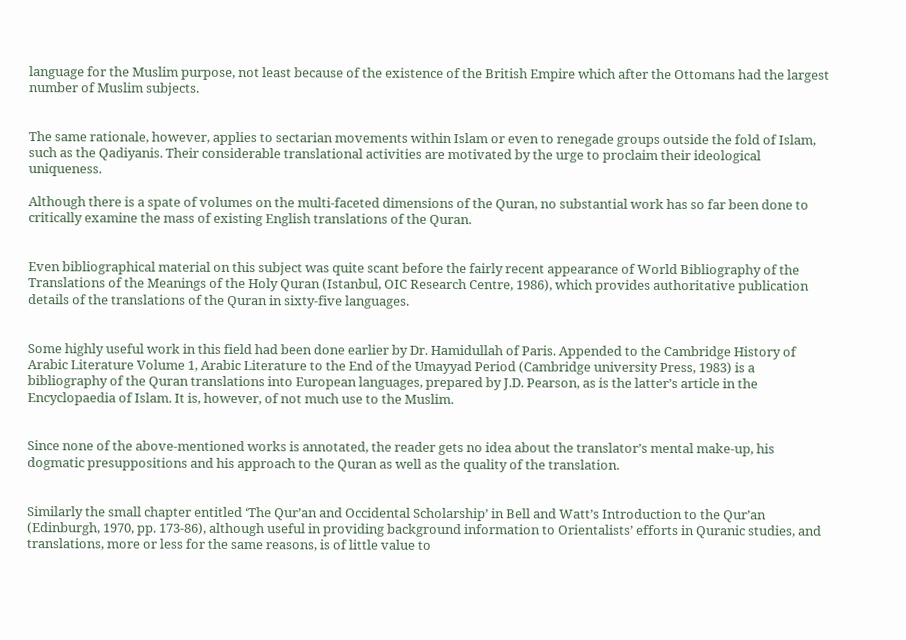language for the Muslim purpose, not least because of the existence of the British Empire which after the Ottomans had the largest number of Muslim subjects.


The same rationale, however, applies to sectarian movements within Islam or even to renegade groups outside the fold of Islam, such as the Qadiyanis. Their considerable translational activities are motivated by the urge to proclaim their ideological uniqueness.

Although there is a spate of volumes on the multi-faceted dimensions of the Quran, no substantial work has so far been done to critically examine the mass of existing English translations of the Quran.


Even bibliographical material on this subject was quite scant before the fairly recent appearance of World Bibliography of the Translations of the Meanings of the Holy Quran (Istanbul, OIC Research Centre, 1986), which provides authoritative publication details of the translations of the Quran in sixty-five languages.


Some highly useful work in this field had been done earlier by Dr. Hamidullah of Paris. Appended to the Cambridge History of Arabic Literature Volume 1, Arabic Literature to the End of the Umayyad Period (Cambridge university Press, 1983) is a bibliography of the Quran translations into European languages, prepared by J.D. Pearson, as is the latter’s article in the Encyclopaedia of Islam. It is, however, of not much use to the Muslim.


Since none of the above-mentioned works is annotated, the reader gets no idea about the translator’s mental make-up, his dogmatic presuppositions and his approach to the Quran as well as the quality of the translation.


Similarly the small chapter entitled ‘The Qur’an and Occidental Scholarship’ in Bell and Watt’s Introduction to the Qur’an (Edinburgh, 1970, pp. 173-86), although useful in providing background information to Orientalists’ efforts in Quranic studies, and translations, more or less for the same reasons, is of little value to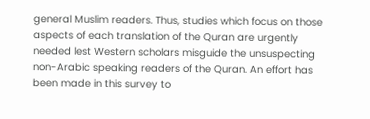general Muslim readers. Thus, studies which focus on those aspects of each translation of the Quran are urgently needed lest Western scholars misguide the unsuspecting non-Arabic speaking readers of the Quran. An effort has been made in this survey to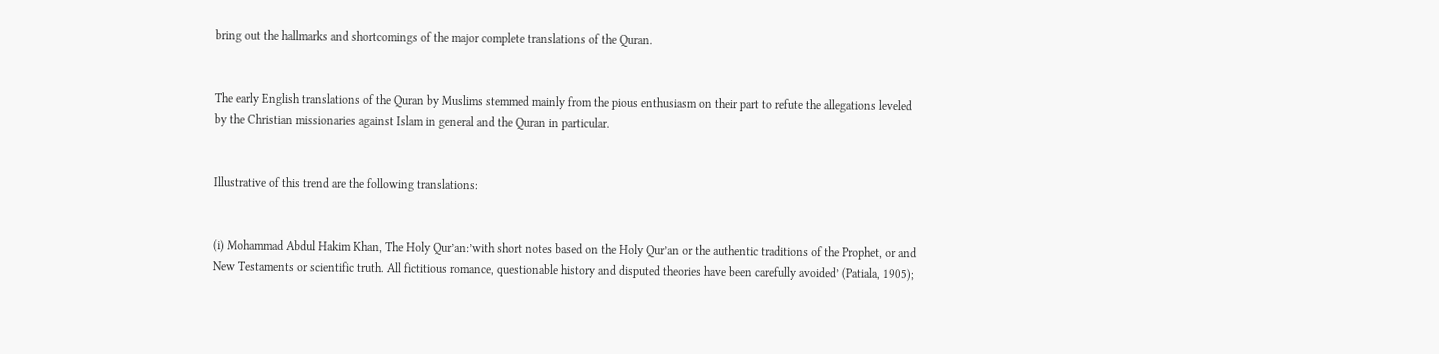bring out the hallmarks and shortcomings of the major complete translations of the Quran.


The early English translations of the Quran by Muslims stemmed mainly from the pious enthusiasm on their part to refute the allegations leveled by the Christian missionaries against Islam in general and the Quran in particular.


Illustrative of this trend are the following translations:


(i) Mohammad Abdul Hakim Khan, The Holy Qur’an:’with short notes based on the Holy Qur’an or the authentic traditions of the Prophet, or and New Testaments or scientific truth. All fictitious romance, questionable history and disputed theories have been carefully avoided’ (Patiala, 1905);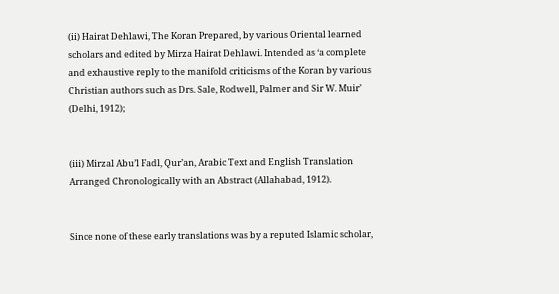(ii) Hairat Dehlawi, The Koran Prepared, by various Oriental learned scholars and edited by Mirza Hairat Dehlawi. Intended as ‘a complete and exhaustive reply to the manifold criticisms of the Koran by various Christian authors such as Drs. Sale, Rodwell, Palmer and Sir W. Muir’ (Delhi, 1912);


(iii) Mirzal Abu’l Fadl, Qur’an, Arabic Text and English Translation Arranged Chronologically with an Abstract (Allahabad, 1912).


Since none of these early translations was by a reputed Islamic scholar,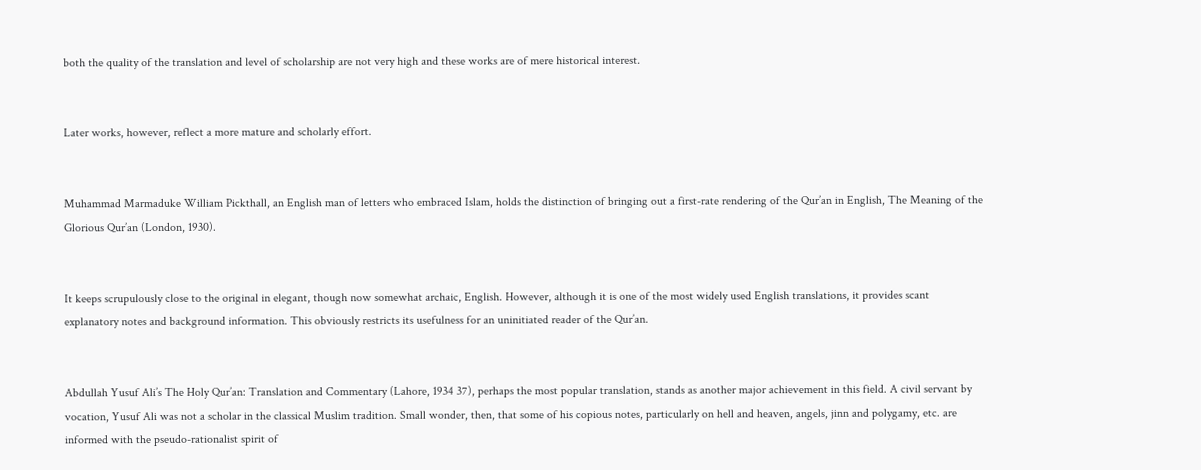both the quality of the translation and level of scholarship are not very high and these works are of mere historical interest.


Later works, however, reflect a more mature and scholarly effort.


Muhammad Marmaduke William Pickthall, an English man of letters who embraced Islam, holds the distinction of bringing out a first-rate rendering of the Qur’an in English, The Meaning of the Glorious Qur’an (London, 1930).


It keeps scrupulously close to the original in elegant, though now somewhat archaic, English. However, although it is one of the most widely used English translations, it provides scant explanatory notes and background information. This obviously restricts its usefulness for an uninitiated reader of the Qur’an.


Abdullah Yusuf Ali’s The Holy Qur’an: Translation and Commentary (Lahore, 1934 37), perhaps the most popular translation, stands as another major achievement in this field. A civil servant by vocation, Yusuf Ali was not a scholar in the classical Muslim tradition. Small wonder, then, that some of his copious notes, particularly on hell and heaven, angels, jinn and polygamy, etc. are informed with the pseudo-rationalist spirit of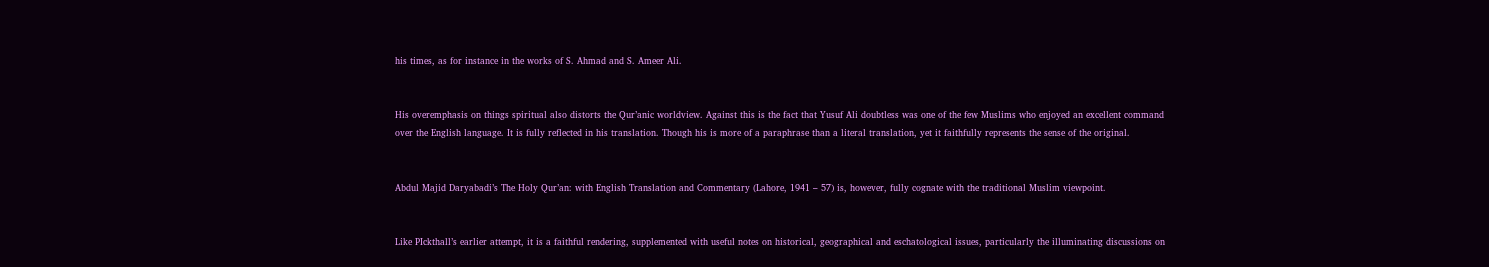his times, as for instance in the works of S. Ahmad and S. Ameer Ali.


His overemphasis on things spiritual also distorts the Qur’anic worldview. Against this is the fact that Yusuf Ali doubtless was one of the few Muslims who enjoyed an excellent command over the English language. It is fully reflected in his translation. Though his is more of a paraphrase than a literal translation, yet it faithfully represents the sense of the original.


Abdul Majid Daryabadi’s The Holy Qur’an: with English Translation and Commentary (Lahore, 1941 – 57) is, however, fully cognate with the traditional Muslim viewpoint.


Like PIckthall’s earlier attempt, it is a faithful rendering, supplemented with useful notes on historical, geographical and eschatological issues, particularly the illuminating discussions on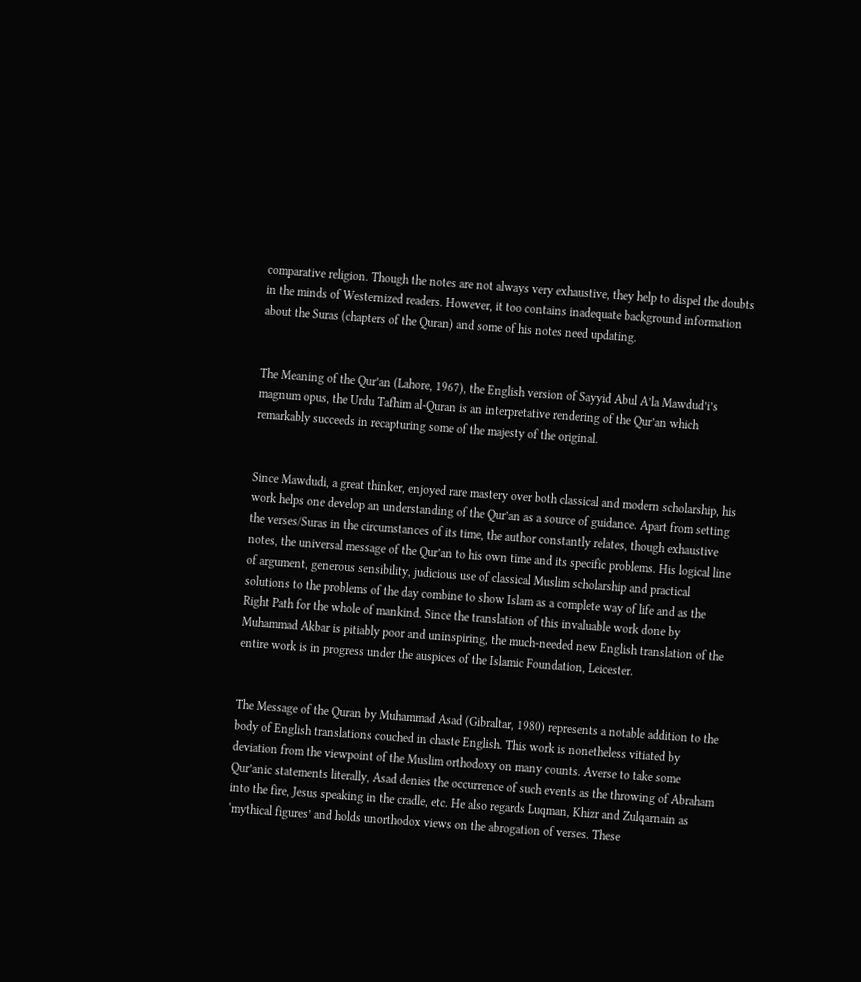comparative religion. Though the notes are not always very exhaustive, they help to dispel the doubts in the minds of Westernized readers. However, it too contains inadequate background information about the Suras (chapters of the Quran) and some of his notes need updating.


The Meaning of the Qur’an (Lahore, 1967), the English version of Sayyid Abul A’la Mawdud’i’s magnum opus, the Urdu Tafhim al-Quran is an interpretative rendering of the Qur’an which remarkably succeeds in recapturing some of the majesty of the original.


Since Mawdudi, a great thinker, enjoyed rare mastery over both classical and modern scholarship, his work helps one develop an understanding of the Qur’an as a source of guidance. Apart from setting the verses/Suras in the circumstances of its time, the author constantly relates, though exhaustive notes, the universal message of the Qur’an to his own time and its specific problems. His logical line of argument, generous sensibility, judicious use of classical Muslim scholarship and practical solutions to the problems of the day combine to show Islam as a complete way of life and as the Right Path for the whole of mankind. Since the translation of this invaluable work done by Muhammad Akbar is pitiably poor and uninspiring, the much-needed new English translation of the entire work is in progress under the auspices of the Islamic Foundation, Leicester.


The Message of the Quran by Muhammad Asad (Gibraltar, 1980) represents a notable addition to the body of English translations couched in chaste English. This work is nonetheless vitiated by deviation from the viewpoint of the Muslim orthodoxy on many counts. Averse to take some Qur’anic statements literally, Asad denies the occurrence of such events as the throwing of Abraham into the fire, Jesus speaking in the cradle, etc. He also regards Luqman, Khizr and Zulqarnain as ‘mythical figures’ and holds unorthodox views on the abrogation of verses. These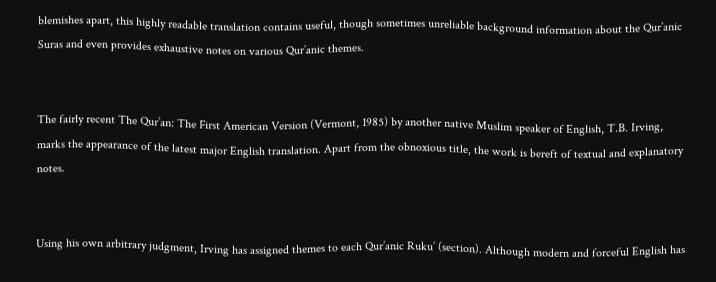blemishes apart, this highly readable translation contains useful, though sometimes unreliable background information about the Qur’anic Suras and even provides exhaustive notes on various Qur’anic themes.


The fairly recent The Qur’an: The First American Version (Vermont, 1985) by another native Muslim speaker of English, T.B. Irving, marks the appearance of the latest major English translation. Apart from the obnoxious title, the work is bereft of textual and explanatory notes.


Using his own arbitrary judgment, Irving has assigned themes to each Qur’anic Ruku’ (section). Although modern and forceful English has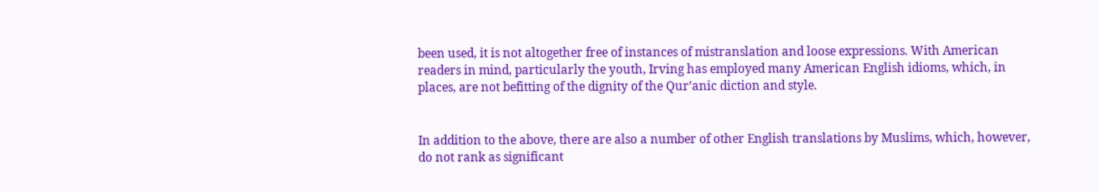been used, it is not altogether free of instances of mistranslation and loose expressions. With American readers in mind, particularly the youth, Irving has employed many American English idioms, which, in places, are not befitting of the dignity of the Qur’anic diction and style.


In addition to the above, there are also a number of other English translations by Muslims, which, however, do not rank as significant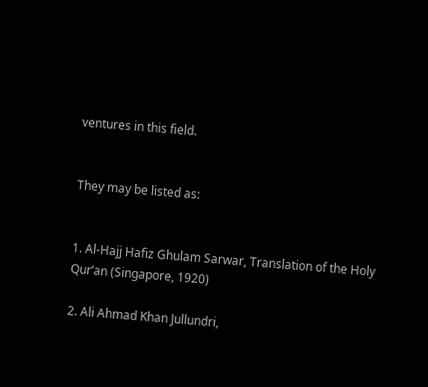ventures in this field.


They may be listed as:


1. Al-Hajj Hafiz Ghulam Sarwar, Translation of the Holy Qur’an (Singapore, 1920)

2. Ali Ahmad Khan Jullundri,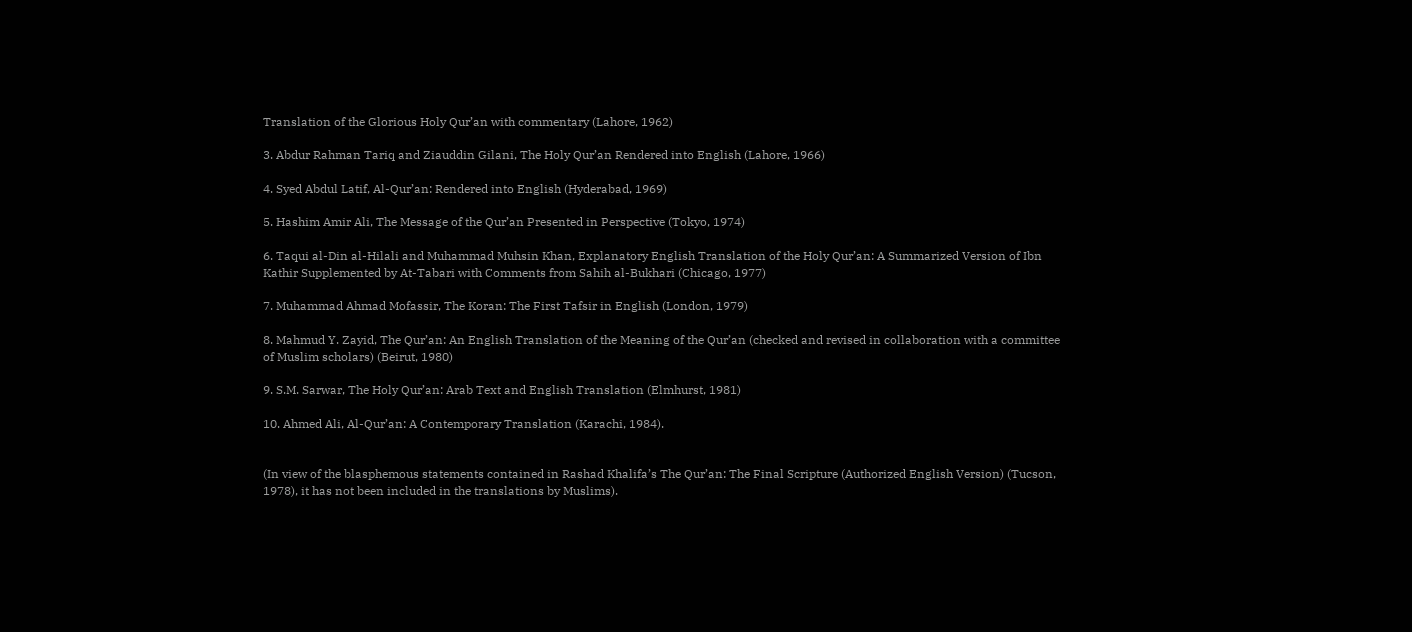Translation of the Glorious Holy Qur’an with commentary (Lahore, 1962)

3. Abdur Rahman Tariq and Ziauddin Gilani, The Holy Qur’an Rendered into English (Lahore, 1966)

4. Syed Abdul Latif, Al-Qur’an: Rendered into English (Hyderabad, 1969)

5. Hashim Amir Ali, The Message of the Qur’an Presented in Perspective (Tokyo, 1974)

6. Taqui al-Din al-Hilali and Muhammad Muhsin Khan, Explanatory English Translation of the Holy Qur’an: A Summarized Version of Ibn Kathir Supplemented by At-Tabari with Comments from Sahih al-Bukhari (Chicago, 1977)

7. Muhammad Ahmad Mofassir, The Koran: The First Tafsir in English (London, 1979)

8. Mahmud Y. Zayid, The Qur’an: An English Translation of the Meaning of the Qur’an (checked and revised in collaboration with a committee of Muslim scholars) (Beirut, 1980)

9. S.M. Sarwar, The Holy Qur’an: Arab Text and English Translation (Elmhurst, 1981)

10. Ahmed Ali, Al-Qur’an: A Contemporary Translation (Karachi, 1984).


(In view of the blasphemous statements contained in Rashad Khalifa’s The Qur’an: The Final Scripture (Authorized English Version) (Tucson, 1978), it has not been included in the translations by Muslims).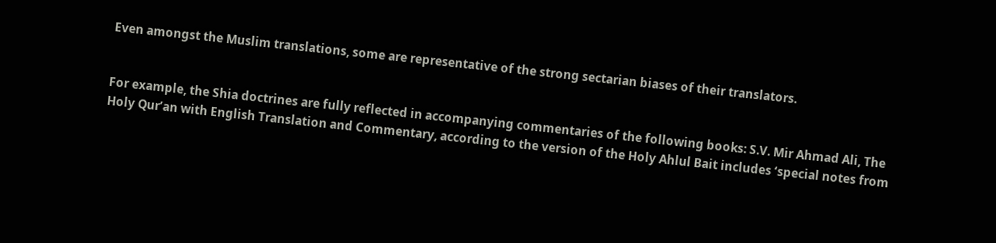Even amongst the Muslim translations, some are representative of the strong sectarian biases of their translators.


For example, the Shia doctrines are fully reflected in accompanying commentaries of the following books: S.V. Mir Ahmad Ali, The Holy Qur’an with English Translation and Commentary, according to the version of the Holy Ahlul Bait includes ‘special notes from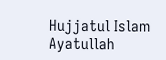Hujjatul Islam Ayatullah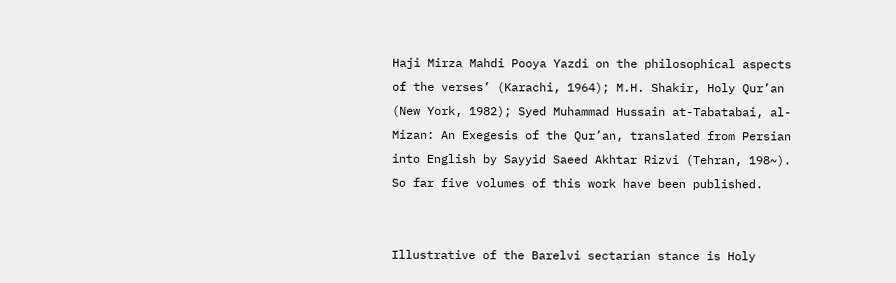Haji Mirza Mahdi Pooya Yazdi on the philosophical aspects of the verses’ (Karachi, 1964); M.H. Shakir, Holy Qur’an (New York, 1982); Syed Muhammad Hussain at-Tabatabai, al-Mizan: An Exegesis of the Qur’an, translated from Persian into English by Sayyid Saeed Akhtar Rizvi (Tehran, 198~). So far five volumes of this work have been published.


Illustrative of the Barelvi sectarian stance is Holy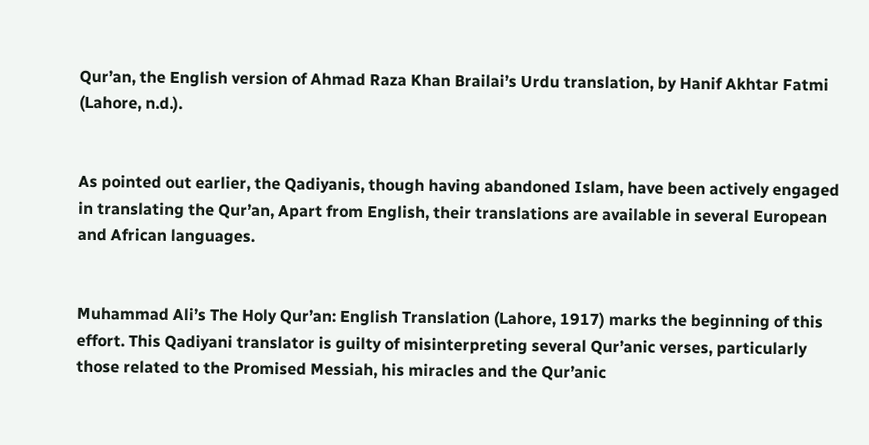Qur’an, the English version of Ahmad Raza Khan Brailai’s Urdu translation, by Hanif Akhtar Fatmi (Lahore, n.d.).


As pointed out earlier, the Qadiyanis, though having abandoned Islam, have been actively engaged in translating the Qur’an, Apart from English, their translations are available in several European and African languages.


Muhammad Ali’s The Holy Qur’an: English Translation (Lahore, 1917) marks the beginning of this effort. This Qadiyani translator is guilty of misinterpreting several Qur’anic verses, particularly those related to the Promised Messiah, his miracles and the Qur’anic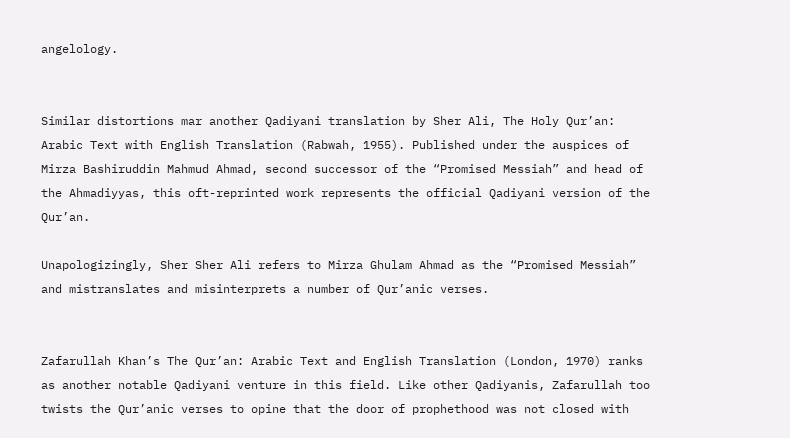angelology.


Similar distortions mar another Qadiyani translation by Sher Ali, The Holy Qur’an: Arabic Text with English Translation (Rabwah, 1955). Published under the auspices of Mirza Bashiruddin Mahmud Ahmad, second successor of the “Promised Messiah” and head of the Ahmadiyyas, this oft-reprinted work represents the official Qadiyani version of the Qur’an.

Unapologizingly, Sher Sher Ali refers to Mirza Ghulam Ahmad as the “Promised Messiah” and mistranslates and misinterprets a number of Qur’anic verses.


Zafarullah Khan’s The Qur’an: Arabic Text and English Translation (London, 1970) ranks as another notable Qadiyani venture in this field. Like other Qadiyanis, Zafarullah too twists the Qur’anic verses to opine that the door of prophethood was not closed with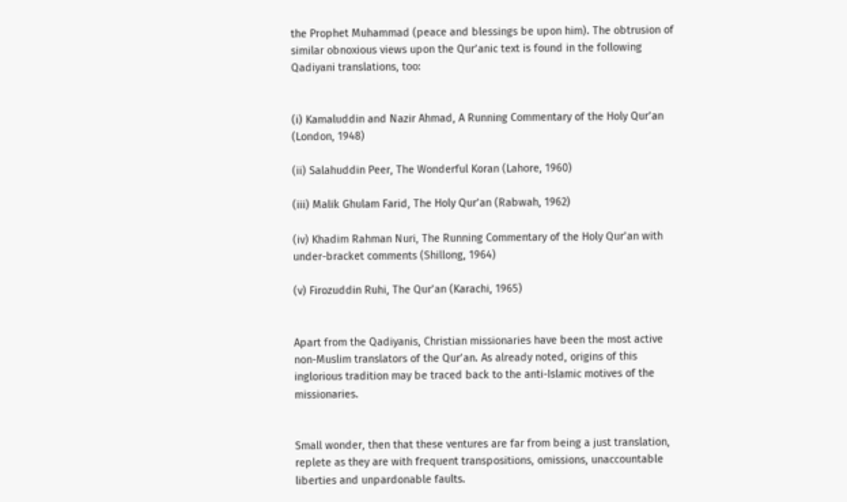the Prophet Muhammad (peace and blessings be upon him). The obtrusion of similar obnoxious views upon the Qur’anic text is found in the following Qadiyani translations, too:


(i) Kamaluddin and Nazir Ahmad, A Running Commentary of the Holy Qur’an (London, 1948)

(ii) Salahuddin Peer, The Wonderful Koran (Lahore, 1960)

(iii) Malik Ghulam Farid, The Holy Qur’an (Rabwah, 1962)

(iv) Khadim Rahman Nuri, The Running Commentary of the Holy Qur’an with under-bracket comments (Shillong, 1964)

(v) Firozuddin Ruhi, The Qur’an (Karachi, 1965)


Apart from the Qadiyanis, Christian missionaries have been the most active non-Muslim translators of the Qur’an. As already noted, origins of this inglorious tradition may be traced back to the anti-Islamic motives of the missionaries.


Small wonder, then that these ventures are far from being a just translation, replete as they are with frequent transpositions, omissions, unaccountable liberties and unpardonable faults.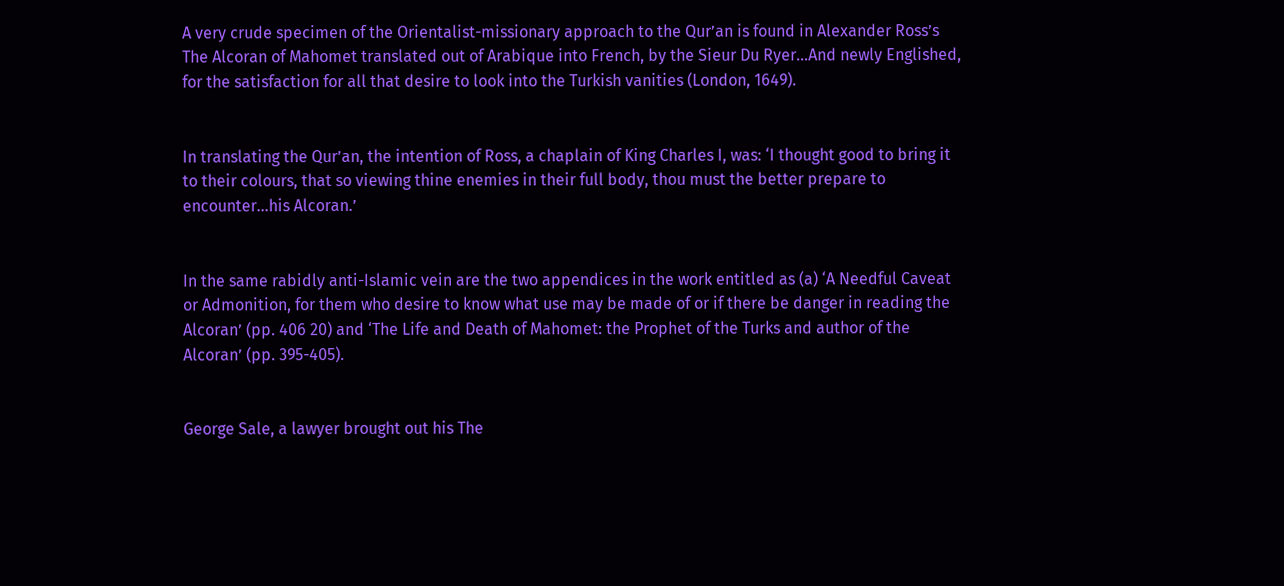A very crude specimen of the Orientalist-missionary approach to the Qur’an is found in Alexander Ross’s The Alcoran of Mahomet translated out of Arabique into French, by the Sieur Du Ryer…And newly Englished, for the satisfaction for all that desire to look into the Turkish vanities (London, 1649).


In translating the Qur’an, the intention of Ross, a chaplain of King Charles I, was: ‘I thought good to bring it to their colours, that so viewing thine enemies in their full body, thou must the better prepare to encounter…his Alcoran.’


In the same rabidly anti-Islamic vein are the two appendices in the work entitled as (a) ‘A Needful Caveat or Admonition, for them who desire to know what use may be made of or if there be danger in reading the Alcoran’ (pp. 406 20) and ‘The Life and Death of Mahomet: the Prophet of the Turks and author of the Alcoran’ (pp. 395-405).


George Sale, a lawyer brought out his The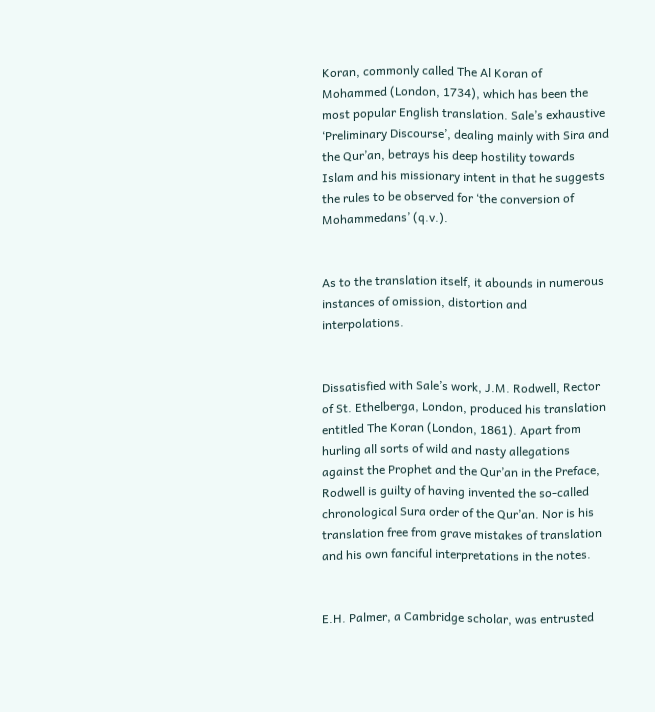Koran, commonly called The Al Koran of Mohammed (London, 1734), which has been the most popular English translation. Sale’s exhaustive ‘Preliminary Discourse’, dealing mainly with Sira and the Qur’an, betrays his deep hostility towards Islam and his missionary intent in that he suggests the rules to be observed for ‘the conversion of Mohammedans’ (q.v.).


As to the translation itself, it abounds in numerous instances of omission, distortion and interpolations.


Dissatisfied with Sale’s work, J.M. Rodwell, Rector of St. Ethelberga, London, produced his translation entitled The Koran (London, 1861). Apart from hurling all sorts of wild and nasty allegations against the Prophet and the Qur’an in the Preface, Rodwell is guilty of having invented the so-called chronological Sura order of the Qur’an. Nor is his translation free from grave mistakes of translation and his own fanciful interpretations in the notes.


E.H. Palmer, a Cambridge scholar, was entrusted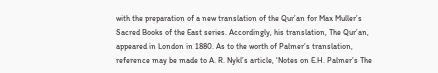with the preparation of a new translation of the Qur’an for Max Muller’s Sacred Books of the East series. Accordingly, his translation, The Qur’an, appeared in London in 1880. As to the worth of Palmer’s translation, reference may be made to A. R. Nykl’s article, ‘Notes on E.H. Palmer’s The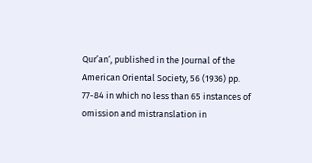Qur’an‘, published in the Journal of the American Oriental Society, 56 (1936) pp. 77-84 in which no less than 65 instances of omission and mistranslation in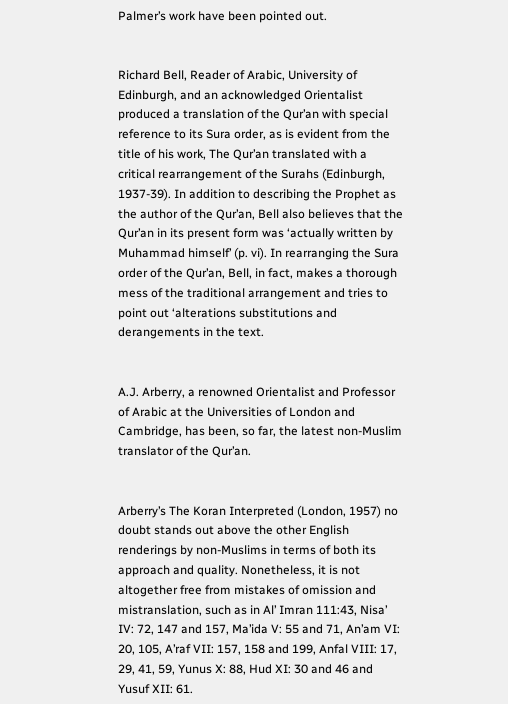Palmer’s work have been pointed out.


Richard Bell, Reader of Arabic, University of Edinburgh, and an acknowledged Orientalist produced a translation of the Qur’an with special reference to its Sura order, as is evident from the title of his work, The Qur’an translated with a critical rearrangement of the Surahs (Edinburgh, 1937-39). In addition to describing the Prophet as the author of the Qur’an, Bell also believes that the Qur’an in its present form was ‘actually written by Muhammad himself’ (p. vi). In rearranging the Sura order of the Qur’an, Bell, in fact, makes a thorough mess of the traditional arrangement and tries to point out ‘alterations substitutions and derangements in the text.


A.J. Arberry, a renowned Orientalist and Professor of Arabic at the Universities of London and Cambridge, has been, so far, the latest non-Muslim translator of the Qur’an.


Arberry’s The Koran Interpreted (London, 1957) no doubt stands out above the other English renderings by non-Muslims in terms of both its approach and quality. Nonetheless, it is not altogether free from mistakes of omission and mistranslation, such as in Al’ Imran 111:43, Nisa’ IV: 72, 147 and 157, Ma’ida V: 55 and 71, An’am VI: 20, 105, A’raf VII: 157, 158 and 199, Anfal VIII: 17, 29, 41, 59, Yunus X: 88, Hud XI: 30 and 46 and Yusuf XII: 61.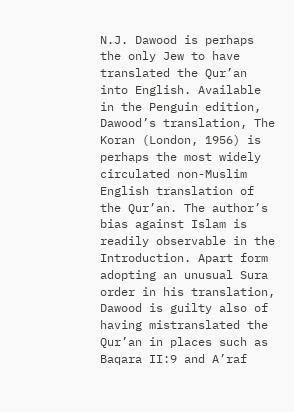N.J. Dawood is perhaps the only Jew to have translated the Qur’an into English. Available in the Penguin edition, Dawood’s translation, The Koran (London, 1956) is perhaps the most widely circulated non-Muslim English translation of the Qur’an. The author’s bias against Islam is readily observable in the Introduction. Apart form adopting an unusual Sura order in his translation, Dawood is guilty also of having mistranslated the Qur’an in places such as Baqara II:9 and A’raf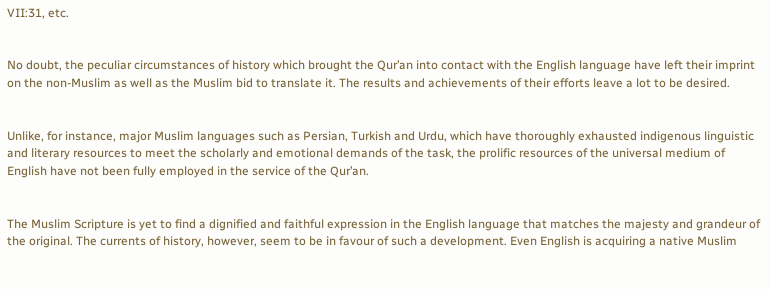VII:31, etc.


No doubt, the peculiar circumstances of history which brought the Qur’an into contact with the English language have left their imprint on the non-Muslim as well as the Muslim bid to translate it. The results and achievements of their efforts leave a lot to be desired.


Unlike, for instance, major Muslim languages such as Persian, Turkish and Urdu, which have thoroughly exhausted indigenous linguistic and literary resources to meet the scholarly and emotional demands of the task, the prolific resources of the universal medium of English have not been fully employed in the service of the Qur’an.


The Muslim Scripture is yet to find a dignified and faithful expression in the English language that matches the majesty and grandeur of the original. The currents of history, however, seem to be in favour of such a development. Even English is acquiring a native Muslim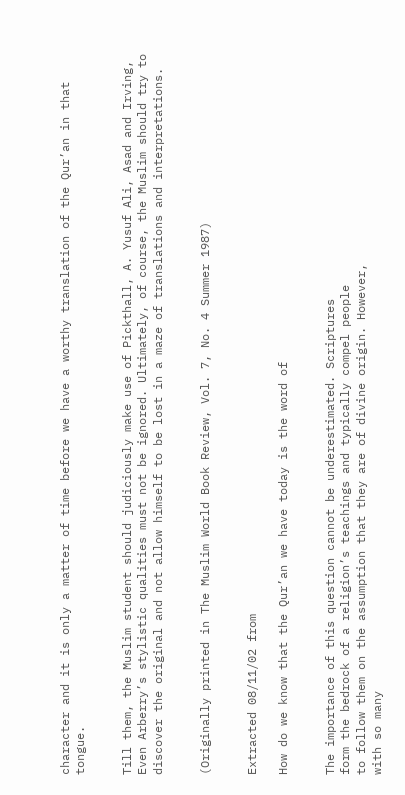character and it is only a matter of time before we have a worthy translation of the Qur’an in that tongue.


Till them, the Muslim student should judiciously make use of Pickthall, A. Yusuf Ali, Asad and Irving, Even Arberry’s stylistic qualities must not be ignored. Ultimately, of course, the Muslim should try to discover the original and not allow himself to be lost in a maze of translations and interpretations.


(Originally printed in The Muslim World Book Review, Vol. 7, No. 4 Summer 1987)


Extracted 08/11/02 from

How do we know that the Qur’an we have today is the word of


The importance of this question cannot be underestimated. Scriptures
form the bedrock of a religion’s teachings and typically compel people
to follow them on the assumption that they are of divine origin. However,
with so many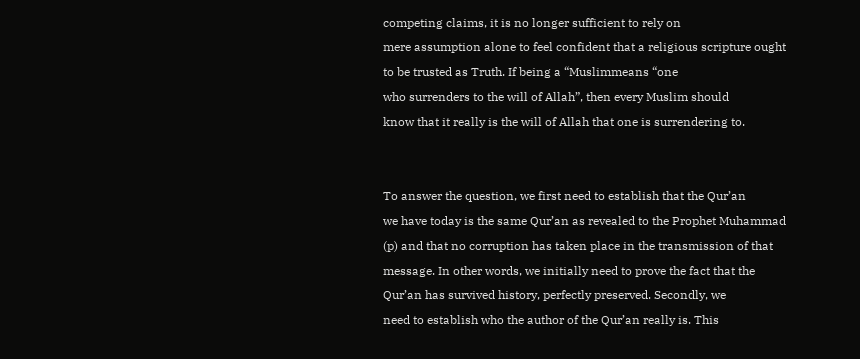competing claims, it is no longer sufficient to rely on
mere assumption alone to feel confident that a religious scripture ought
to be trusted as Truth. If being a “Muslimmeans “one
who surrenders to the will of Allah”, then every Muslim should
know that it really is the will of Allah that one is surrendering to.


To answer the question, we first need to establish that the Qur’an
we have today is the same Qur’an as revealed to the Prophet Muhammad
(p) and that no corruption has taken place in the transmission of that
message. In other words, we initially need to prove the fact that the
Qur’an has survived history, perfectly preserved. Secondly, we
need to establish who the author of the Qur’an really is. This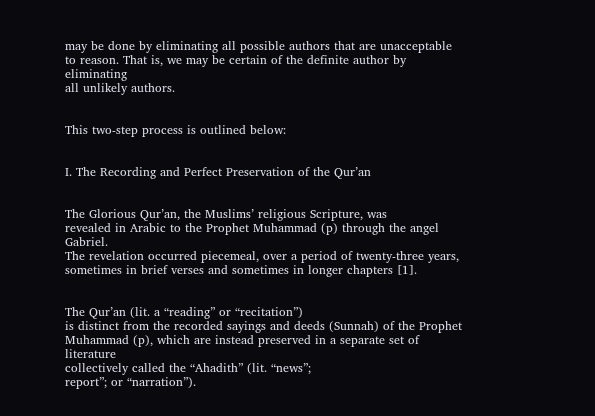may be done by eliminating all possible authors that are unacceptable
to reason. That is, we may be certain of the definite author by eliminating
all unlikely authors.


This two-step process is outlined below:


I. The Recording and Perfect Preservation of the Qur’an


The Glorious Qur’an, the Muslims’ religious Scripture, was
revealed in Arabic to the Prophet Muhammad (p) through the angel Gabriel.
The revelation occurred piecemeal, over a period of twenty-three years,
sometimes in brief verses and sometimes in longer chapters [1].


The Qur’an (lit. a “reading” or “recitation”)
is distinct from the recorded sayings and deeds (Sunnah) of the Prophet
Muhammad (p), which are instead preserved in a separate set of literature
collectively called the “Ahadith” (lit. “news”;
report”; or “narration”).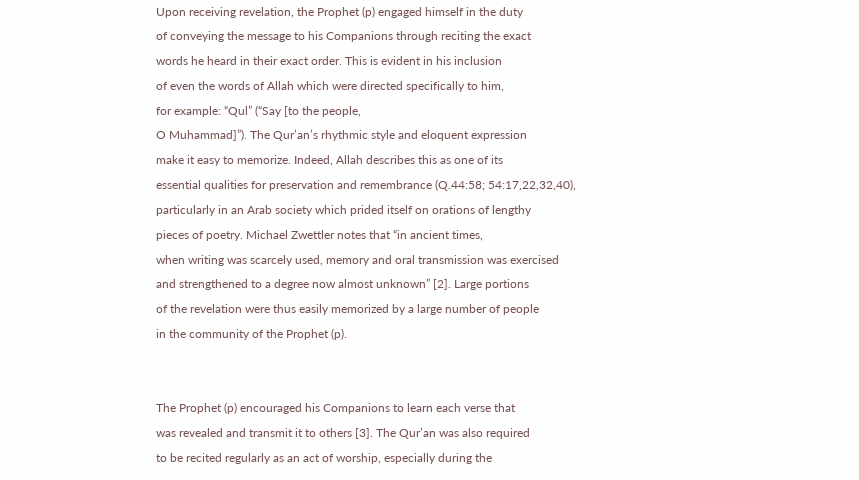Upon receiving revelation, the Prophet (p) engaged himself in the duty
of conveying the message to his Companions through reciting the exact
words he heard in their exact order. This is evident in his inclusion
of even the words of Allah which were directed specifically to him,
for example: “Qul” (“Say [to the people,
O Muhammad]”). The Qur’an’s rhythmic style and eloquent expression
make it easy to memorize. Indeed, Allah describes this as one of its
essential qualities for preservation and remembrance (Q.44:58; 54:17,22,32,40),
particularly in an Arab society which prided itself on orations of lengthy
pieces of poetry. Michael Zwettler notes that “in ancient times,
when writing was scarcely used, memory and oral transmission was exercised
and strengthened to a degree now almost unknown” [2]. Large portions
of the revelation were thus easily memorized by a large number of people
in the community of the Prophet (p).


The Prophet (p) encouraged his Companions to learn each verse that
was revealed and transmit it to others [3]. The Qur’an was also required
to be recited regularly as an act of worship, especially during the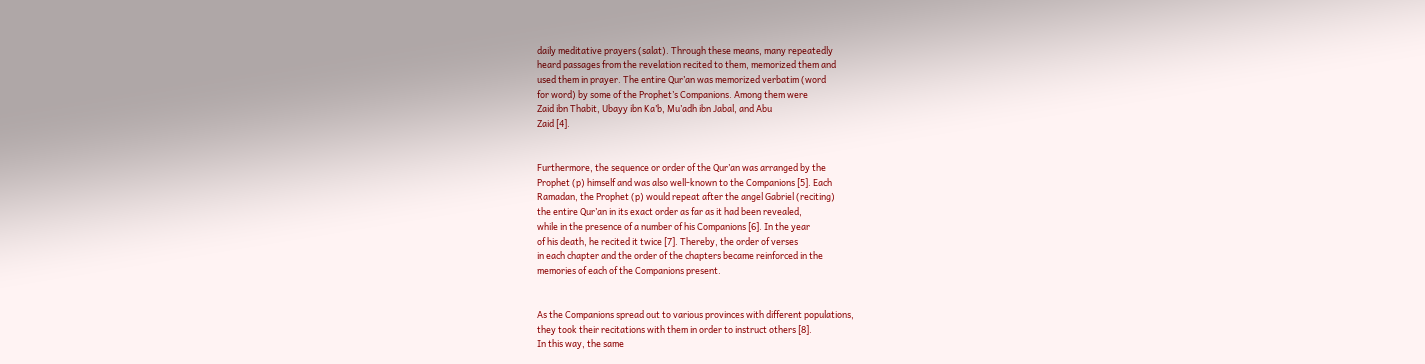daily meditative prayers (salat). Through these means, many repeatedly
heard passages from the revelation recited to them, memorized them and
used them in prayer. The entire Qur’an was memorized verbatim (word
for word) by some of the Prophet’s Companions. Among them were
Zaid ibn Thabit, Ubayy ibn Ka’b, Mu’adh ibn Jabal, and Abu
Zaid [4].


Furthermore, the sequence or order of the Qur’an was arranged by the
Prophet (p) himself and was also well-known to the Companions [5]. Each
Ramadan, the Prophet (p) would repeat after the angel Gabriel (reciting)
the entire Qur’an in its exact order as far as it had been revealed,
while in the presence of a number of his Companions [6]. In the year
of his death, he recited it twice [7]. Thereby, the order of verses
in each chapter and the order of the chapters became reinforced in the
memories of each of the Companions present.


As the Companions spread out to various provinces with different populations,
they took their recitations with them in order to instruct others [8].
In this way, the same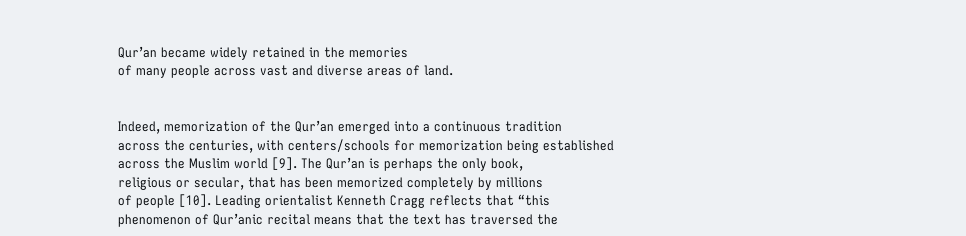Qur’an became widely retained in the memories
of many people across vast and diverse areas of land.


Indeed, memorization of the Qur’an emerged into a continuous tradition
across the centuries, with centers/schools for memorization being established
across the Muslim world [9]. The Qur’an is perhaps the only book,
religious or secular, that has been memorized completely by millions
of people [10]. Leading orientalist Kenneth Cragg reflects that “this
phenomenon of Qur’anic recital means that the text has traversed the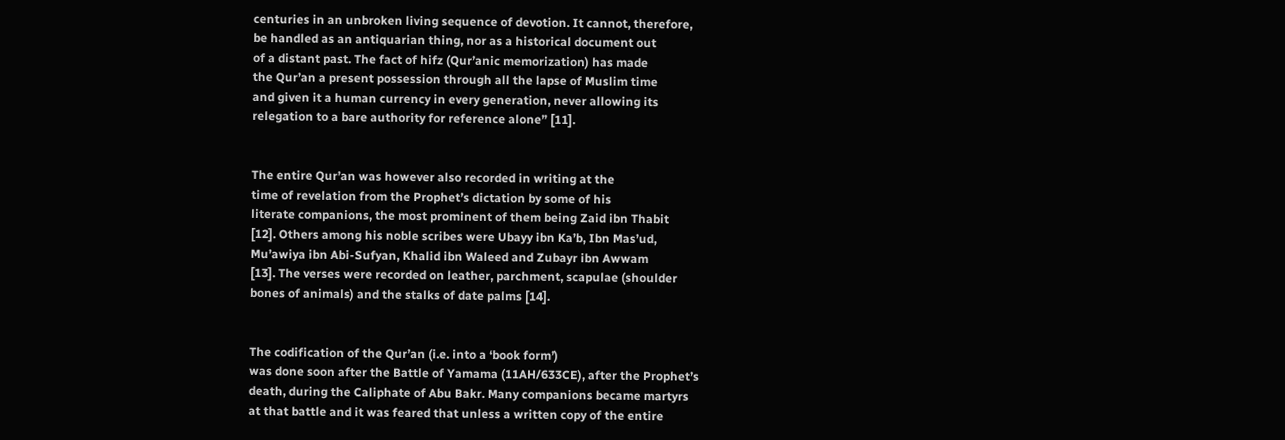centuries in an unbroken living sequence of devotion. It cannot, therefore,
be handled as an antiquarian thing, nor as a historical document out
of a distant past. The fact of hifz (Qur’anic memorization) has made
the Qur’an a present possession through all the lapse of Muslim time
and given it a human currency in every generation, never allowing its
relegation to a bare authority for reference alone” [11].


The entire Qur’an was however also recorded in writing at the
time of revelation from the Prophet’s dictation by some of his
literate companions, the most prominent of them being Zaid ibn Thabit
[12]. Others among his noble scribes were Ubayy ibn Ka’b, Ibn Mas’ud,
Mu’awiya ibn Abi-Sufyan, Khalid ibn Waleed and Zubayr ibn Awwam
[13]. The verses were recorded on leather, parchment, scapulae (shoulder
bones of animals) and the stalks of date palms [14].


The codification of the Qur’an (i.e. into a ‘book form’)
was done soon after the Battle of Yamama (11AH/633CE), after the Prophet’s
death, during the Caliphate of Abu Bakr. Many companions became martyrs
at that battle and it was feared that unless a written copy of the entire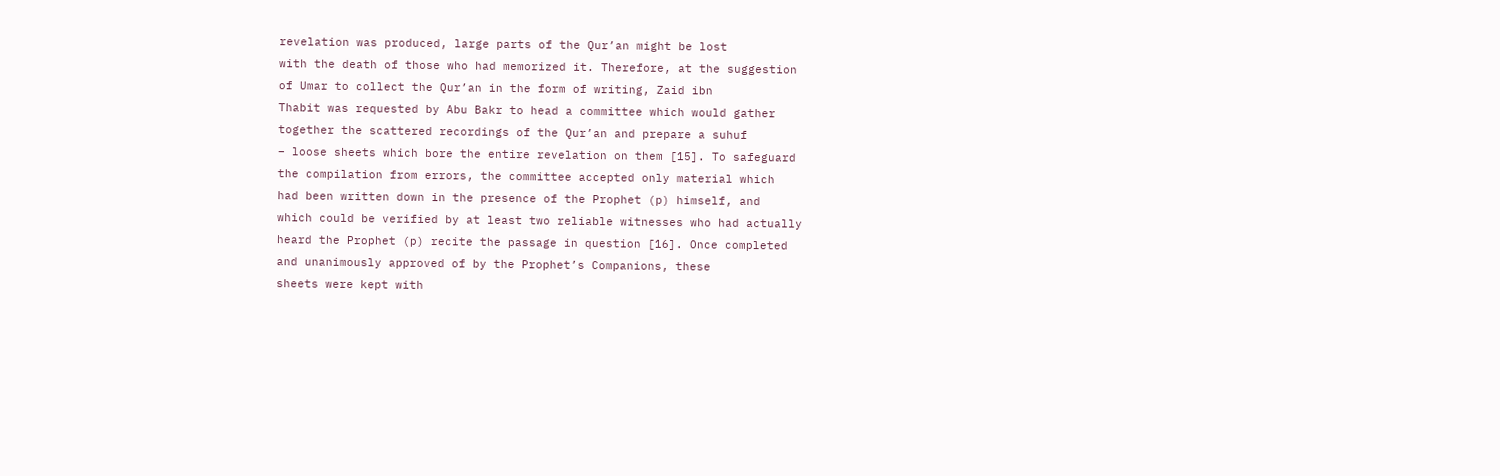revelation was produced, large parts of the Qur’an might be lost
with the death of those who had memorized it. Therefore, at the suggestion
of Umar to collect the Qur’an in the form of writing, Zaid ibn
Thabit was requested by Abu Bakr to head a committee which would gather
together the scattered recordings of the Qur’an and prepare a suhuf
– loose sheets which bore the entire revelation on them [15]. To safeguard
the compilation from errors, the committee accepted only material which
had been written down in the presence of the Prophet (p) himself, and
which could be verified by at least two reliable witnesses who had actually
heard the Prophet (p) recite the passage in question [16]. Once completed
and unanimously approved of by the Prophet’s Companions, these
sheets were kept with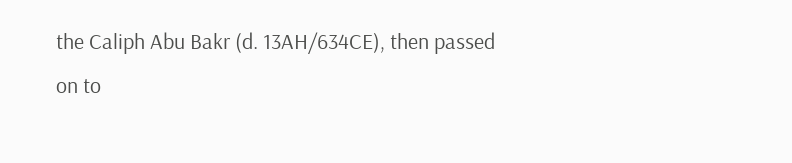the Caliph Abu Bakr (d. 13AH/634CE), then passed
on to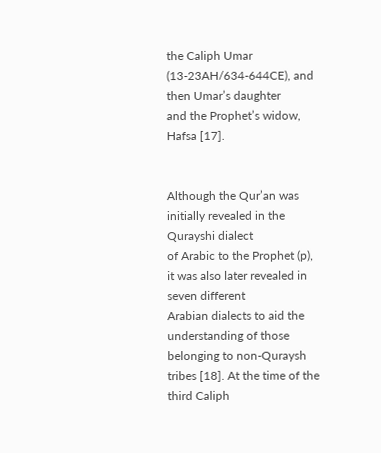the Caliph Umar (13-23AH/634-644CE), and then Umar’s daughter
and the Prophet’s widow, Hafsa [17].


Although the Qur’an was initially revealed in the Qurayshi dialect
of Arabic to the Prophet (p), it was also later revealed in seven different
Arabian dialects to aid the understanding of those belonging to non-Quraysh
tribes [18]. At the time of the third Caliph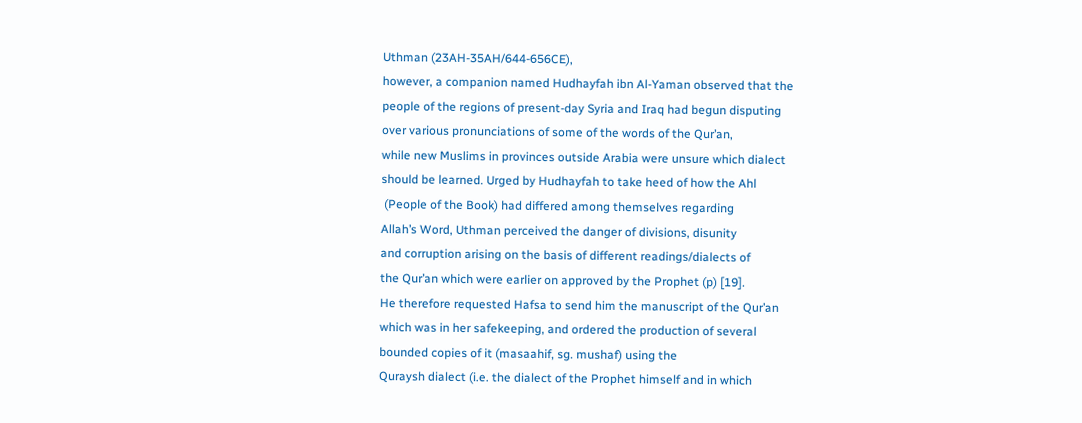Uthman (23AH-35AH/644-656CE),
however, a companion named Hudhayfah ibn Al-Yaman observed that the
people of the regions of present-day Syria and Iraq had begun disputing
over various pronunciations of some of the words of the Qur’an,
while new Muslims in provinces outside Arabia were unsure which dialect
should be learned. Urged by Hudhayfah to take heed of how the Ahl
 (People of the Book) had differed among themselves regarding
Allah’s Word, Uthman perceived the danger of divisions, disunity
and corruption arising on the basis of different readings/dialects of
the Qur’an which were earlier on approved by the Prophet (p) [19].
He therefore requested Hafsa to send him the manuscript of the Qur’an
which was in her safekeeping, and ordered the production of several
bounded copies of it (masaahif, sg. mushaf) using the
Quraysh dialect (i.e. the dialect of the Prophet himself and in which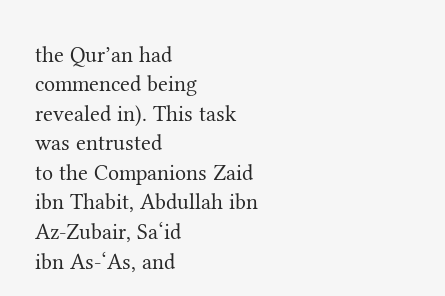the Qur’an had commenced being revealed in). This task was entrusted
to the Companions Zaid ibn Thabit, Abdullah ibn Az-Zubair, Sa‘id
ibn As-‘As, and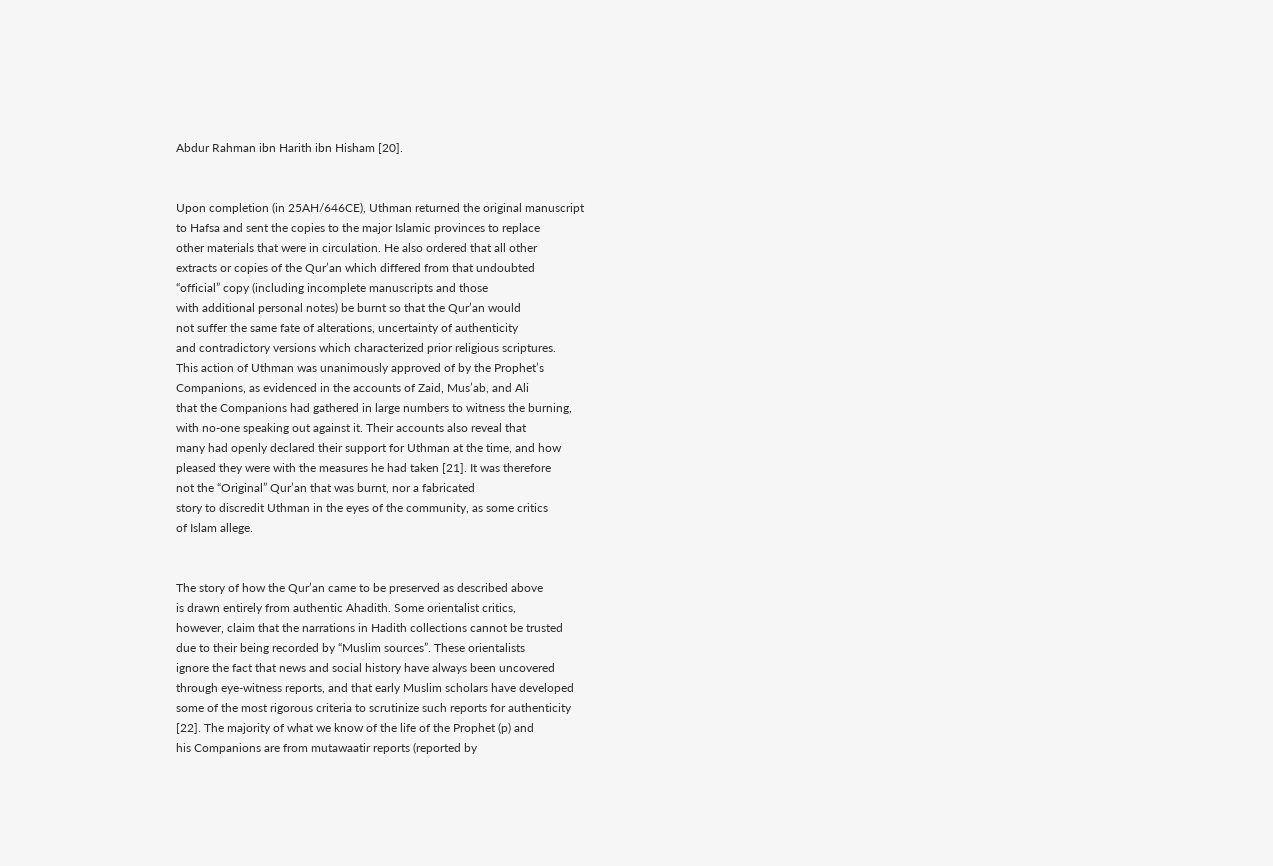Abdur Rahman ibn Harith ibn Hisham [20].


Upon completion (in 25AH/646CE), Uthman returned the original manuscript
to Hafsa and sent the copies to the major Islamic provinces to replace
other materials that were in circulation. He also ordered that all other
extracts or copies of the Qur’an which differed from that undoubted
“official” copy (including incomplete manuscripts and those
with additional personal notes) be burnt so that the Qur’an would
not suffer the same fate of alterations, uncertainty of authenticity
and contradictory versions which characterized prior religious scriptures.
This action of Uthman was unanimously approved of by the Prophet’s
Companions, as evidenced in the accounts of Zaid, Mus’ab, and Ali
that the Companions had gathered in large numbers to witness the burning,
with no-one speaking out against it. Their accounts also reveal that
many had openly declared their support for Uthman at the time, and how
pleased they were with the measures he had taken [21]. It was therefore
not the “Original” Qur’an that was burnt, nor a fabricated
story to discredit Uthman in the eyes of the community, as some critics
of Islam allege.


The story of how the Qur’an came to be preserved as described above
is drawn entirely from authentic Ahadith. Some orientalist critics,
however, claim that the narrations in Hadith collections cannot be trusted
due to their being recorded by “Muslim sources”. These orientalists
ignore the fact that news and social history have always been uncovered
through eye-witness reports, and that early Muslim scholars have developed
some of the most rigorous criteria to scrutinize such reports for authenticity
[22]. The majority of what we know of the life of the Prophet (p) and
his Companions are from mutawaatir reports (reported by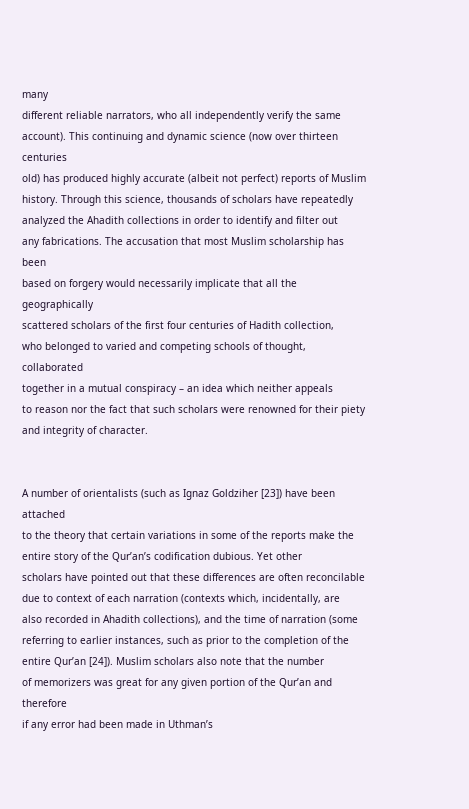many
different reliable narrators, who all independently verify the same
account). This continuing and dynamic science (now over thirteen centuries
old) has produced highly accurate (albeit not perfect) reports of Muslim
history. Through this science, thousands of scholars have repeatedly
analyzed the Ahadith collections in order to identify and filter out
any fabrications. The accusation that most Muslim scholarship has been
based on forgery would necessarily implicate that all the geographically
scattered scholars of the first four centuries of Hadith collection,
who belonged to varied and competing schools of thought, collaborated
together in a mutual conspiracy – an idea which neither appeals
to reason nor the fact that such scholars were renowned for their piety
and integrity of character.


A number of orientalists (such as Ignaz Goldziher [23]) have been attached
to the theory that certain variations in some of the reports make the
entire story of the Qur’an’s codification dubious. Yet other
scholars have pointed out that these differences are often reconcilable
due to context of each narration (contexts which, incidentally, are
also recorded in Ahadith collections), and the time of narration (some
referring to earlier instances, such as prior to the completion of the
entire Qur’an [24]). Muslim scholars also note that the number
of memorizers was great for any given portion of the Qur’an and therefore
if any error had been made in Uthman’s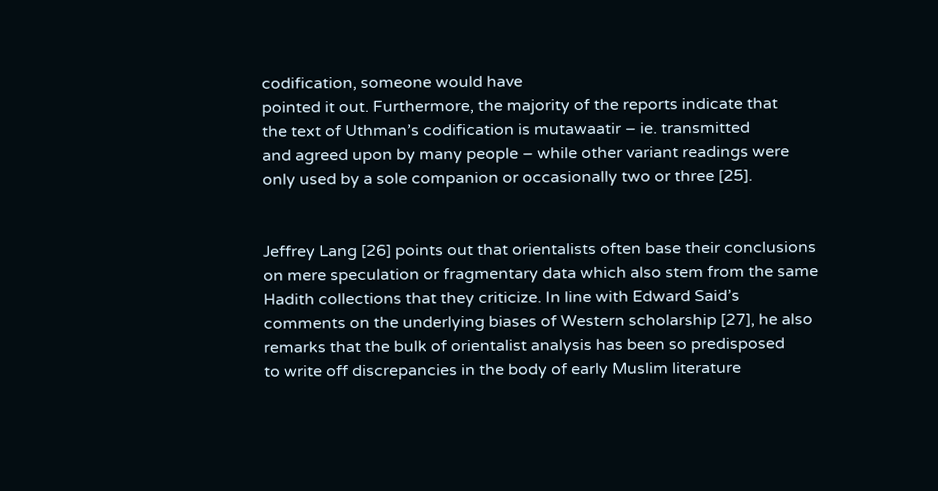codification, someone would have
pointed it out. Furthermore, the majority of the reports indicate that
the text of Uthman’s codification is mutawaatir – ie. transmitted
and agreed upon by many people – while other variant readings were
only used by a sole companion or occasionally two or three [25].


Jeffrey Lang [26] points out that orientalists often base their conclusions
on mere speculation or fragmentary data which also stem from the same
Hadith collections that they criticize. In line with Edward Said’s
comments on the underlying biases of Western scholarship [27], he also
remarks that the bulk of orientalist analysis has been so predisposed
to write off discrepancies in the body of early Muslim literature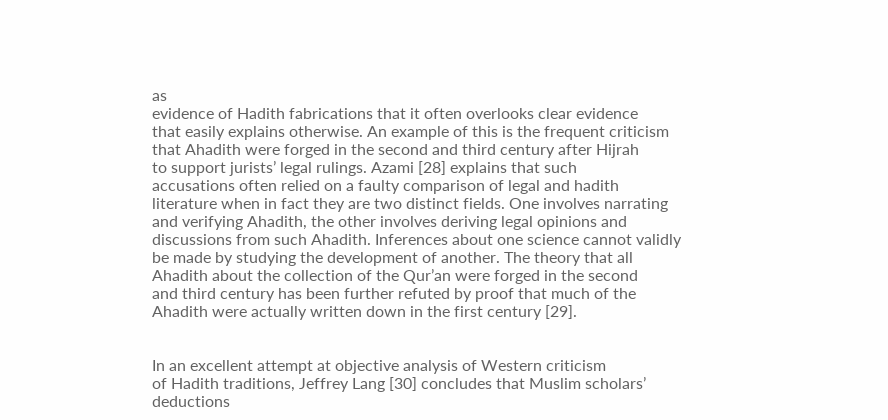as
evidence of Hadith fabrications that it often overlooks clear evidence
that easily explains otherwise. An example of this is the frequent criticism
that Ahadith were forged in the second and third century after Hijrah
to support jurists’ legal rulings. Azami [28] explains that such
accusations often relied on a faulty comparison of legal and hadith
literature when in fact they are two distinct fields. One involves narrating
and verifying Ahadith, the other involves deriving legal opinions and
discussions from such Ahadith. Inferences about one science cannot validly
be made by studying the development of another. The theory that all
Ahadith about the collection of the Qur’an were forged in the second
and third century has been further refuted by proof that much of the
Ahadith were actually written down in the first century [29].


In an excellent attempt at objective analysis of Western criticism
of Hadith traditions, Jeffrey Lang [30] concludes that Muslim scholars’
deductions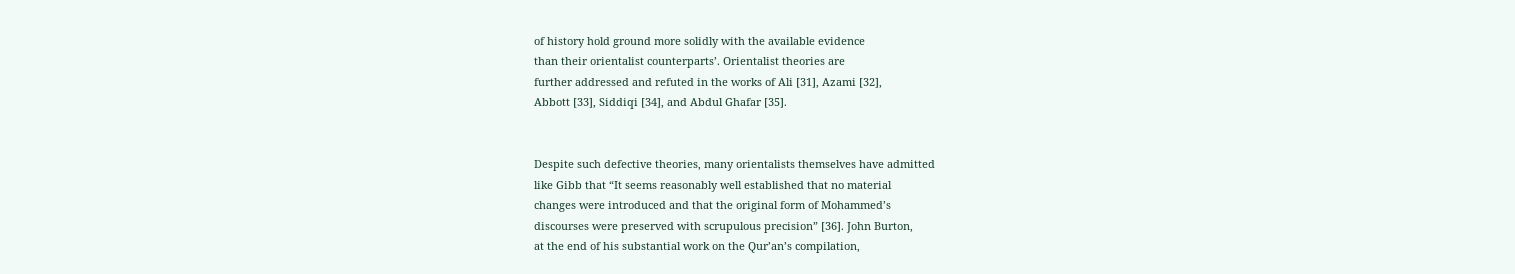of history hold ground more solidly with the available evidence
than their orientalist counterparts’. Orientalist theories are
further addressed and refuted in the works of Ali [31], Azami [32],
Abbott [33], Siddiqi [34], and Abdul Ghafar [35].


Despite such defective theories, many orientalists themselves have admitted
like Gibb that “It seems reasonably well established that no material
changes were introduced and that the original form of Mohammed’s
discourses were preserved with scrupulous precision” [36]. John Burton,
at the end of his substantial work on the Qur’an’s compilation,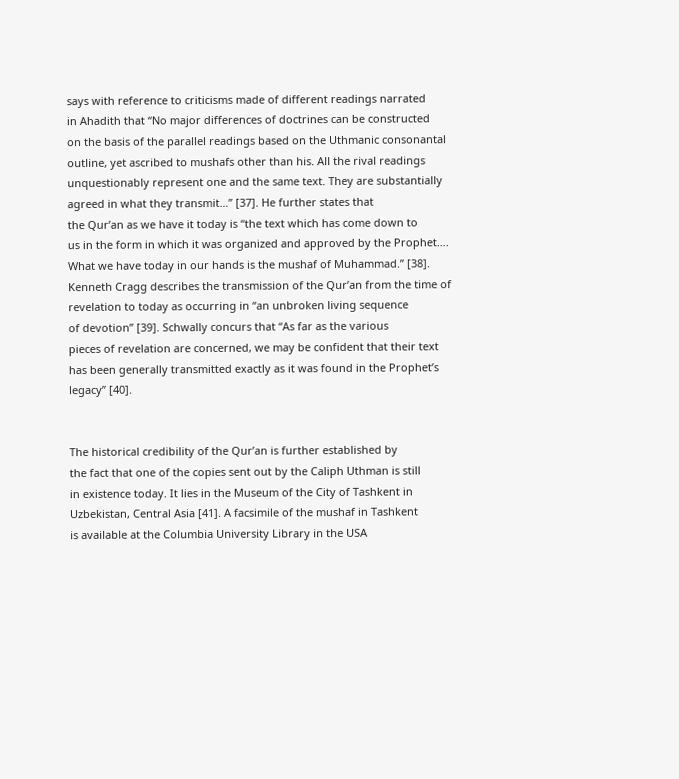says with reference to criticisms made of different readings narrated
in Ahadith that “No major differences of doctrines can be constructed
on the basis of the parallel readings based on the Uthmanic consonantal
outline, yet ascribed to mushafs other than his. All the rival readings
unquestionably represent one and the same text. They are substantially
agreed in what they transmit…” [37]. He further states that
the Qur’an as we have it today is “the text which has come down to
us in the form in which it was organized and approved by the Prophet….
What we have today in our hands is the mushaf of Muhammad.” [38].
Kenneth Cragg describes the transmission of the Qur’an from the time of
revelation to today as occurring in “an unbroken living sequence
of devotion” [39]. Schwally concurs that “As far as the various
pieces of revelation are concerned, we may be confident that their text
has been generally transmitted exactly as it was found in the Prophet’s
legacy” [40].


The historical credibility of the Qur’an is further established by
the fact that one of the copies sent out by the Caliph Uthman is still
in existence today. It lies in the Museum of the City of Tashkent in
Uzbekistan, Central Asia [41]. A facsimile of the mushaf in Tashkent
is available at the Columbia University Library in the USA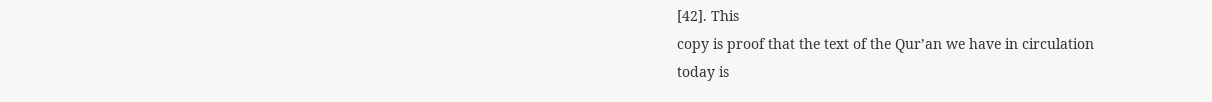[42]. This
copy is proof that the text of the Qur’an we have in circulation
today is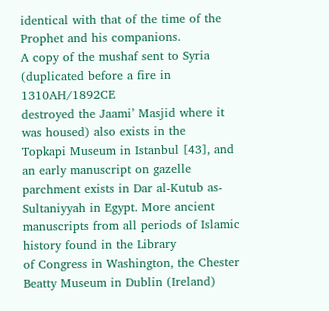identical with that of the time of the Prophet and his companions.
A copy of the mushaf sent to Syria (duplicated before a fire in 1310AH/1892CE
destroyed the Jaami’ Masjid where it was housed) also exists in the
Topkapi Museum in Istanbul [43], and an early manuscript on gazelle
parchment exists in Dar al-Kutub as-Sultaniyyah in Egypt. More ancient
manuscripts from all periods of Islamic history found in the Library
of Congress in Washington, the Chester Beatty Museum in Dublin (Ireland)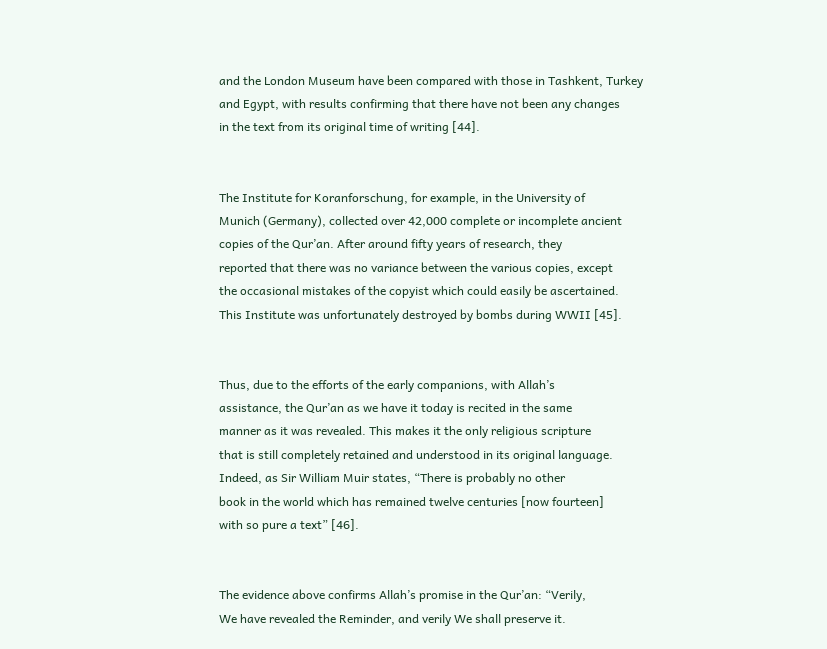and the London Museum have been compared with those in Tashkent, Turkey
and Egypt, with results confirming that there have not been any changes
in the text from its original time of writing [44].


The Institute for Koranforschung, for example, in the University of
Munich (Germany), collected over 42,000 complete or incomplete ancient
copies of the Qur’an. After around fifty years of research, they
reported that there was no variance between the various copies, except
the occasional mistakes of the copyist which could easily be ascertained.
This Institute was unfortunately destroyed by bombs during WWII [45].


Thus, due to the efforts of the early companions, with Allah’s
assistance, the Qur’an as we have it today is recited in the same
manner as it was revealed. This makes it the only religious scripture
that is still completely retained and understood in its original language.
Indeed, as Sir William Muir states, “There is probably no other
book in the world which has remained twelve centuries [now fourteen]
with so pure a text” [46].


The evidence above confirms Allah’s promise in the Qur’an: “Verily,
We have revealed the Reminder, and verily We shall preserve it.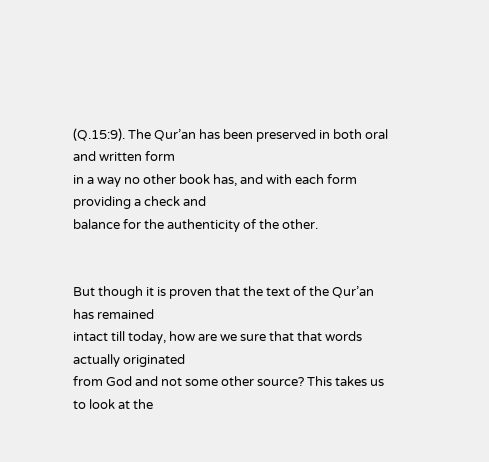(Q.15:9). The Qur’an has been preserved in both oral and written form
in a way no other book has, and with each form providing a check and
balance for the authenticity of the other.


But though it is proven that the text of the Qur’an has remained
intact till today, how are we sure that that words actually originated
from God and not some other source? This takes us to look at the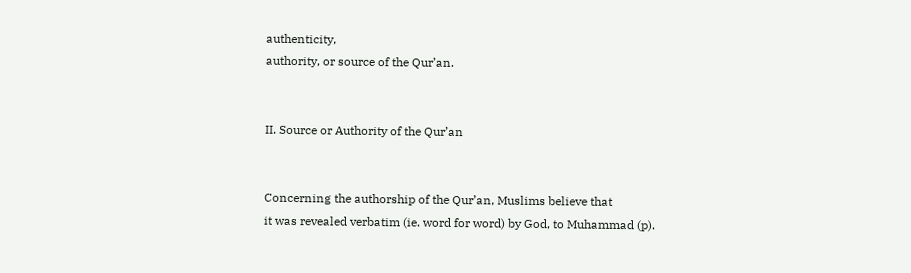authenticity,
authority, or source of the Qur’an.


II. Source or Authority of the Qur’an


Concerning the authorship of the Qur’an, Muslims believe that
it was revealed verbatim (ie. word for word) by God, to Muhammad (p).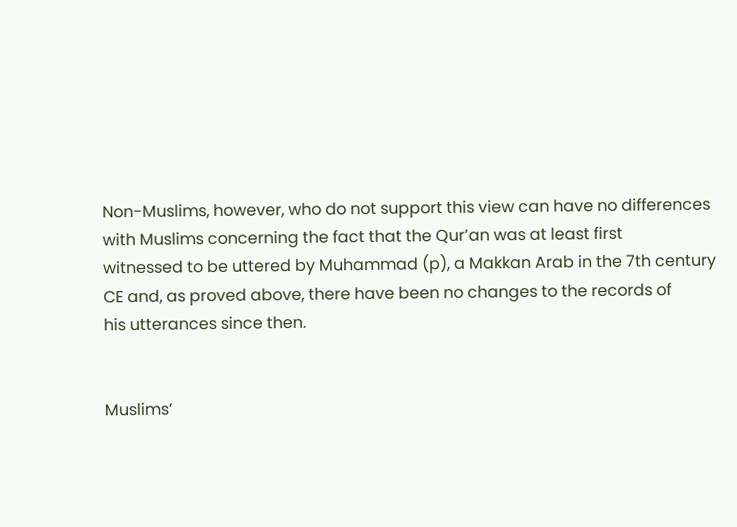Non-Muslims, however, who do not support this view can have no differences
with Muslims concerning the fact that the Qur’an was at least first
witnessed to be uttered by Muhammad (p), a Makkan Arab in the 7th century
CE and, as proved above, there have been no changes to the records of
his utterances since then.


Muslims’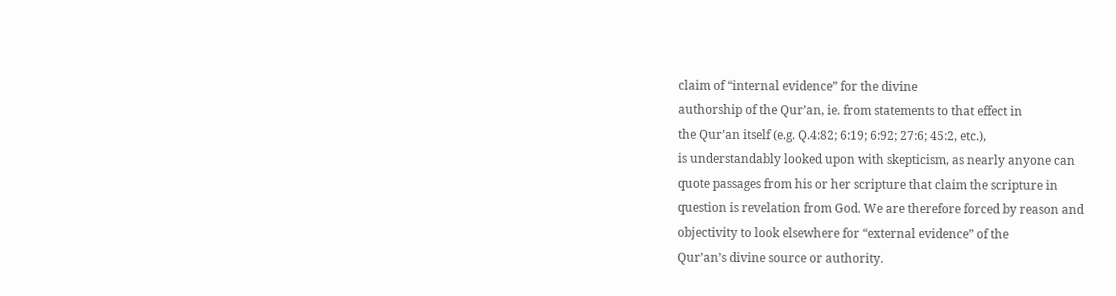claim of “internal evidence” for the divine
authorship of the Qur’an, ie. from statements to that effect in
the Qur’an itself (e.g. Q.4:82; 6:19; 6:92; 27:6; 45:2, etc.),
is understandably looked upon with skepticism, as nearly anyone can
quote passages from his or her scripture that claim the scripture in
question is revelation from God. We are therefore forced by reason and
objectivity to look elsewhere for “external evidence” of the
Qur’an’s divine source or authority.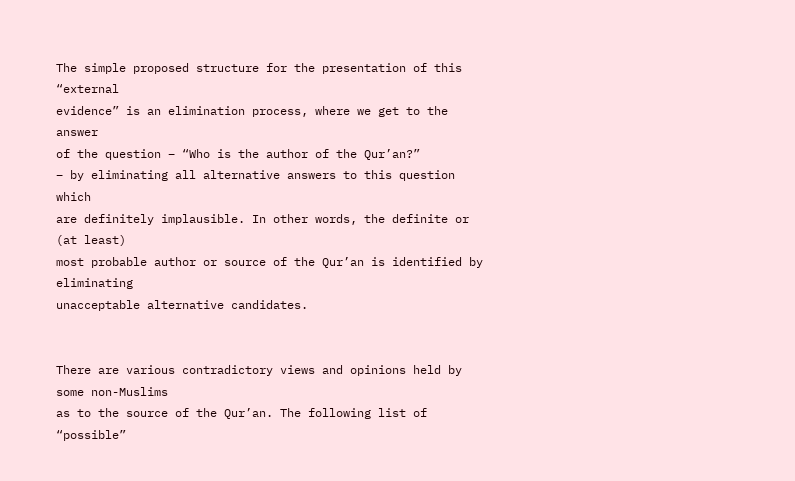The simple proposed structure for the presentation of this “external
evidence” is an elimination process, where we get to the answer
of the question – “Who is the author of the Qur’an?”
– by eliminating all alternative answers to this question which
are definitely implausible. In other words, the definite or (at least)
most probable author or source of the Qur’an is identified by eliminating
unacceptable alternative candidates.


There are various contradictory views and opinions held by some non-Muslims
as to the source of the Qur’an. The following list of “possible”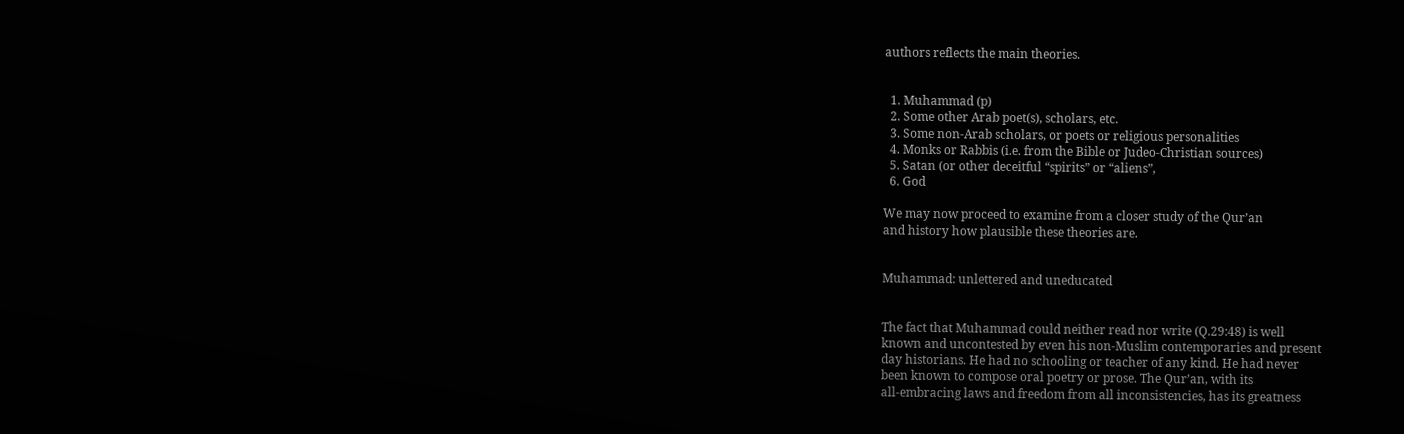authors reflects the main theories.


  1. Muhammad (p)
  2. Some other Arab poet(s), scholars, etc.
  3. Some non-Arab scholars, or poets or religious personalities
  4. Monks or Rabbis (i.e. from the Bible or Judeo-Christian sources)
  5. Satan (or other deceitful “spirits” or “aliens”,
  6. God

We may now proceed to examine from a closer study of the Qur’an
and history how plausible these theories are.


Muhammad: unlettered and uneducated


The fact that Muhammad could neither read nor write (Q.29:48) is well
known and uncontested by even his non-Muslim contemporaries and present
day historians. He had no schooling or teacher of any kind. He had never
been known to compose oral poetry or prose. The Qur’an, with its
all-embracing laws and freedom from all inconsistencies, has its greatness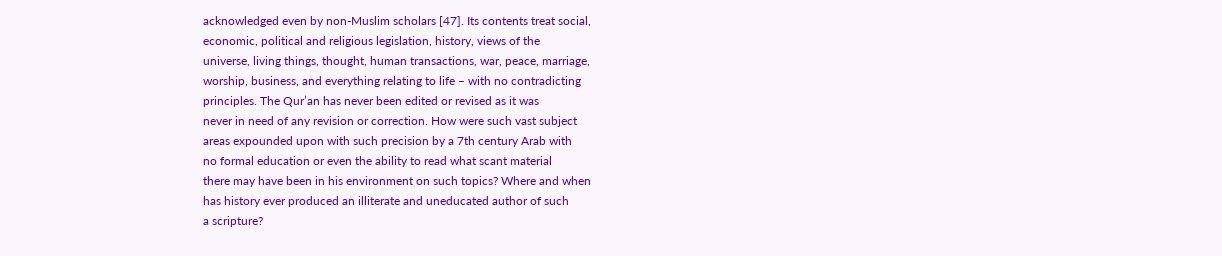acknowledged even by non-Muslim scholars [47]. Its contents treat social,
economic, political and religious legislation, history, views of the
universe, living things, thought, human transactions, war, peace, marriage,
worship, business, and everything relating to life – with no contradicting
principles. The Qur’an has never been edited or revised as it was
never in need of any revision or correction. How were such vast subject
areas expounded upon with such precision by a 7th century Arab with
no formal education or even the ability to read what scant material
there may have been in his environment on such topics? Where and when
has history ever produced an illiterate and uneducated author of such
a scripture?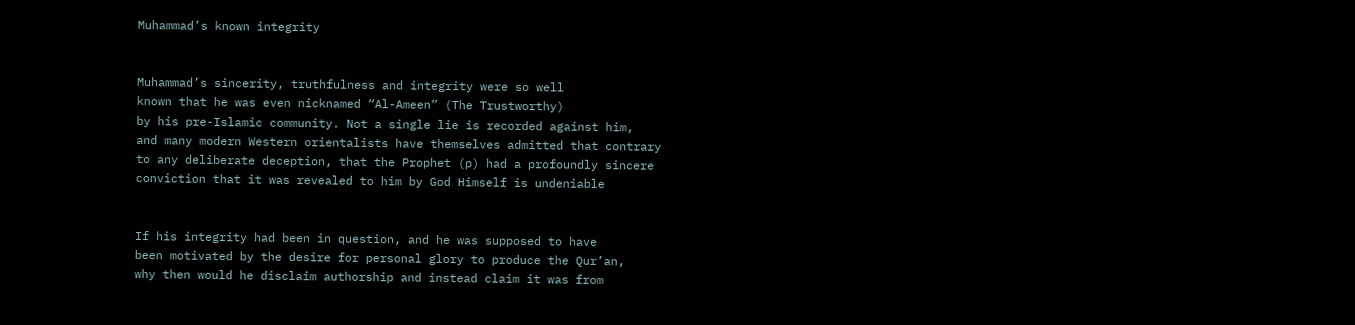Muhammad’s known integrity


Muhammad’s sincerity, truthfulness and integrity were so well
known that he was even nicknamed “Al-Ameen” (The Trustworthy)
by his pre-Islamic community. Not a single lie is recorded against him,
and many modern Western orientalists have themselves admitted that contrary
to any deliberate deception, that the Prophet (p) had a profoundly sincere
conviction that it was revealed to him by God Himself is undeniable


If his integrity had been in question, and he was supposed to have
been motivated by the desire for personal glory to produce the Qur’an,
why then would he disclaim authorship and instead claim it was from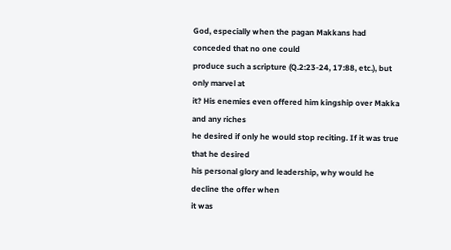God, especially when the pagan Makkans had conceded that no one could
produce such a scripture (Q.2:23-24, 17:88, etc.), but only marvel at
it? His enemies even offered him kingship over Makka and any riches
he desired if only he would stop reciting. If it was true that he desired
his personal glory and leadership, why would he decline the offer when
it was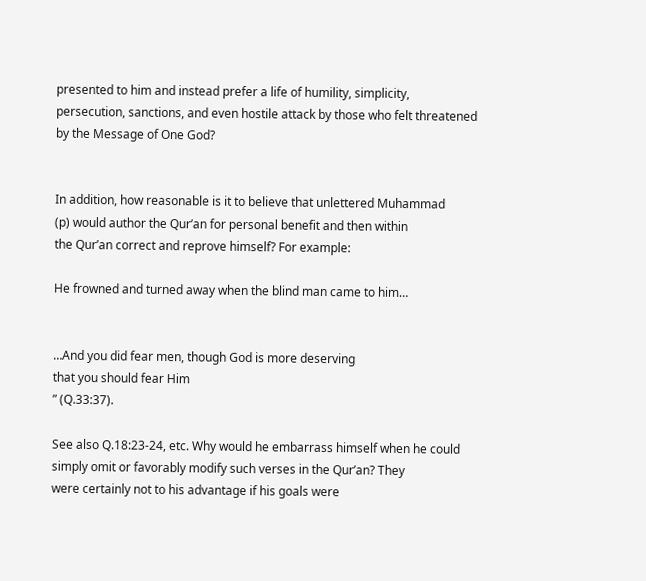presented to him and instead prefer a life of humility, simplicity,
persecution, sanctions, and even hostile attack by those who felt threatened
by the Message of One God?


In addition, how reasonable is it to believe that unlettered Muhammad
(p) would author the Qur’an for personal benefit and then within
the Qur’an correct and reprove himself? For example:

He frowned and turned away when the blind man came to him…


…And you did fear men, though God is more deserving
that you should fear Him
” (Q.33:37).

See also Q.18:23-24, etc. Why would he embarrass himself when he could
simply omit or favorably modify such verses in the Qur’an? They
were certainly not to his advantage if his goals were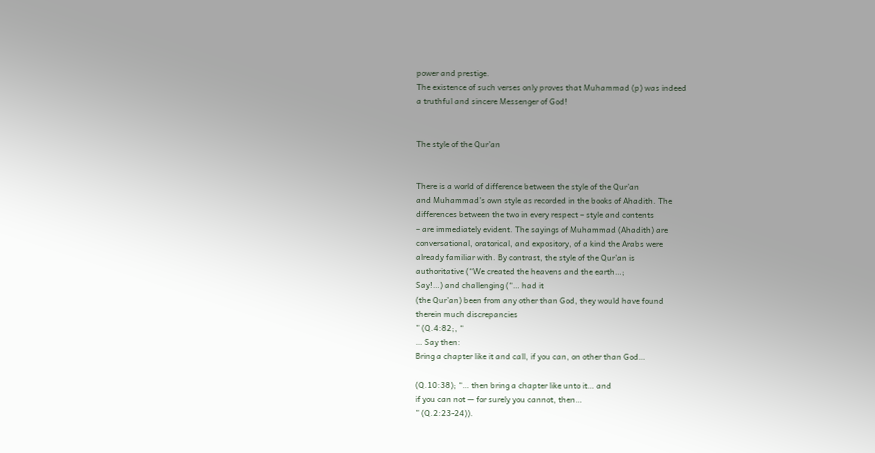power and prestige.
The existence of such verses only proves that Muhammad (p) was indeed
a truthful and sincere Messenger of God!


The style of the Qur’an


There is a world of difference between the style of the Qur’an
and Muhammad’s own style as recorded in the books of Ahadith. The
differences between the two in every respect – style and contents
– are immediately evident. The sayings of Muhammad (Ahadith) are
conversational, oratorical, and expository, of a kind the Arabs were
already familiar with. By contrast, the style of the Qur’an is
authoritative (“We created the heavens and the earth…;
Say!…) and challenging (“… had it
(the Qur’an) been from any other than God, they would have found
therein much discrepancies
” (Q.4:82;, “
… Say then:
Bring a chapter like it and call, if you can, on other than God…

(Q.10:38); “… then bring a chapter like unto it… and
if you can not — for surely you cannot, then…
” (Q.2:23-24)).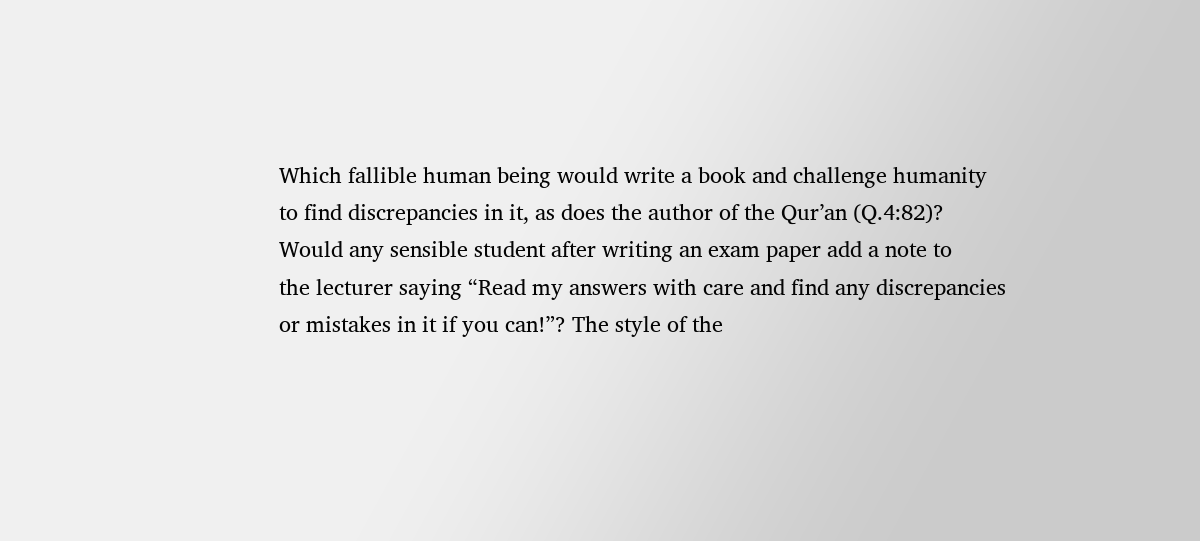Which fallible human being would write a book and challenge humanity
to find discrepancies in it, as does the author of the Qur’an (Q.4:82)?
Would any sensible student after writing an exam paper add a note to
the lecturer saying “Read my answers with care and find any discrepancies
or mistakes in it if you can!”? The style of the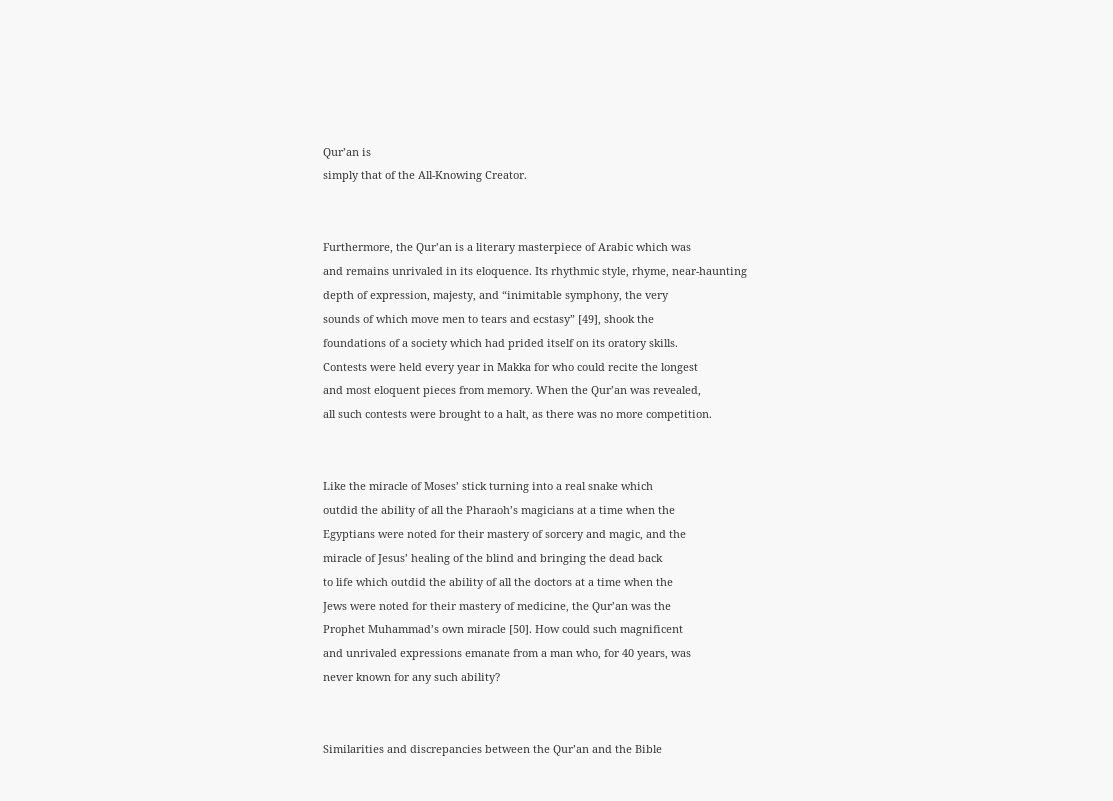Qur’an is
simply that of the All-Knowing Creator.


Furthermore, the Qur’an is a literary masterpiece of Arabic which was
and remains unrivaled in its eloquence. Its rhythmic style, rhyme, near-haunting
depth of expression, majesty, and “inimitable symphony, the very
sounds of which move men to tears and ecstasy” [49], shook the
foundations of a society which had prided itself on its oratory skills.
Contests were held every year in Makka for who could recite the longest
and most eloquent pieces from memory. When the Qur’an was revealed,
all such contests were brought to a halt, as there was no more competition.


Like the miracle of Moses’ stick turning into a real snake which
outdid the ability of all the Pharaoh’s magicians at a time when the
Egyptians were noted for their mastery of sorcery and magic, and the
miracle of Jesus’ healing of the blind and bringing the dead back
to life which outdid the ability of all the doctors at a time when the
Jews were noted for their mastery of medicine, the Qur’an was the
Prophet Muhammad’s own miracle [50]. How could such magnificent
and unrivaled expressions emanate from a man who, for 40 years, was
never known for any such ability?


Similarities and discrepancies between the Qur’an and the Bible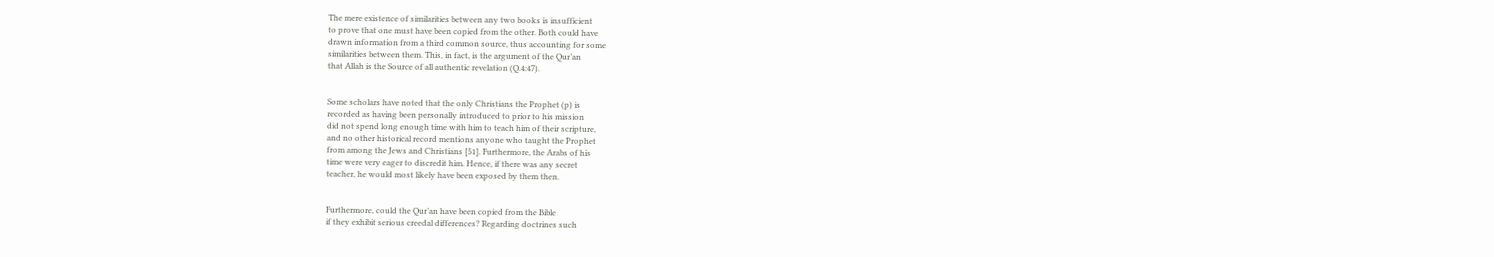The mere existence of similarities between any two books is insufficient
to prove that one must have been copied from the other. Both could have
drawn information from a third common source, thus accounting for some
similarities between them. This, in fact, is the argument of the Qur’an
that Allah is the Source of all authentic revelation (Q.4:47).


Some scholars have noted that the only Christians the Prophet (p) is
recorded as having been personally introduced to prior to his mission
did not spend long enough time with him to teach him of their scripture,
and no other historical record mentions anyone who taught the Prophet
from among the Jews and Christians [51]. Furthermore, the Arabs of his
time were very eager to discredit him. Hence, if there was any secret
teacher, he would most likely have been exposed by them then.


Furthermore, could the Qur’an have been copied from the Bible
if they exhibit serious creedal differences? Regarding doctrines such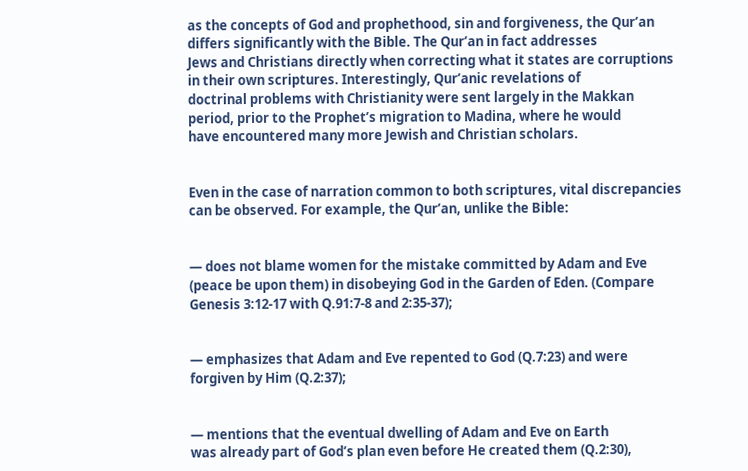as the concepts of God and prophethood, sin and forgiveness, the Qur’an
differs significantly with the Bible. The Qur’an in fact addresses
Jews and Christians directly when correcting what it states are corruptions
in their own scriptures. Interestingly, Qur’anic revelations of
doctrinal problems with Christianity were sent largely in the Makkan
period, prior to the Prophet’s migration to Madina, where he would
have encountered many more Jewish and Christian scholars.


Even in the case of narration common to both scriptures, vital discrepancies
can be observed. For example, the Qur’an, unlike the Bible:


— does not blame women for the mistake committed by Adam and Eve
(peace be upon them) in disobeying God in the Garden of Eden. (Compare
Genesis 3:12-17 with Q.91:7-8 and 2:35-37);


— emphasizes that Adam and Eve repented to God (Q.7:23) and were
forgiven by Him (Q.2:37);


— mentions that the eventual dwelling of Adam and Eve on Earth
was already part of God’s plan even before He created them (Q.2:30),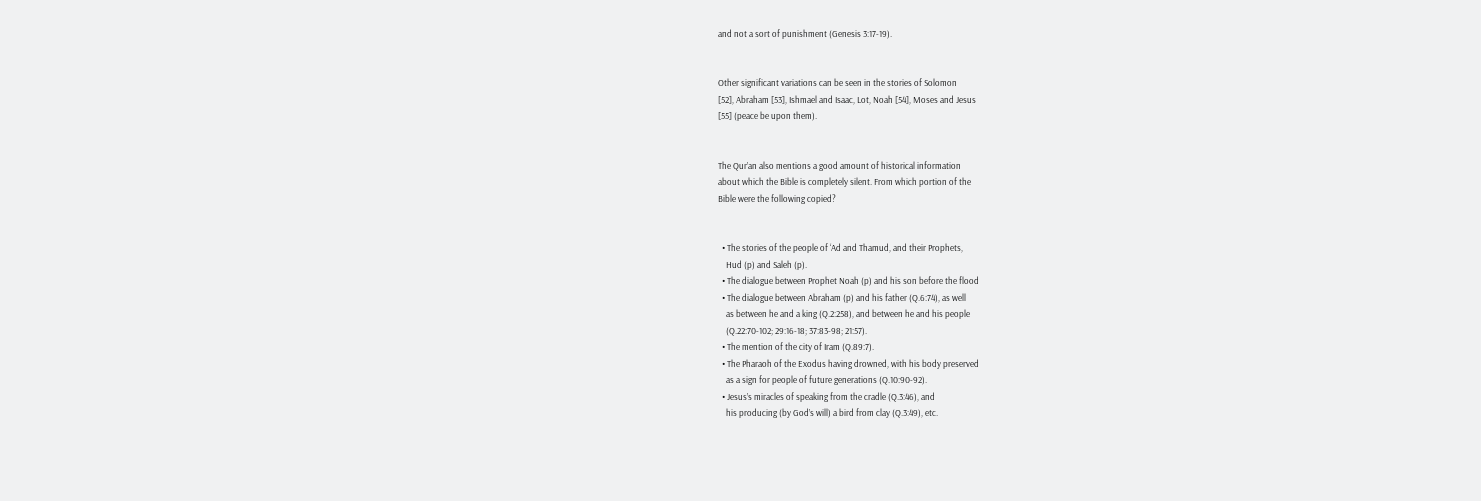and not a sort of punishment (Genesis 3:17-19).


Other significant variations can be seen in the stories of Solomon
[52], Abraham [53], Ishmael and Isaac, Lot, Noah [54], Moses and Jesus
[55] (peace be upon them).


The Qur’an also mentions a good amount of historical information
about which the Bible is completely silent. From which portion of the
Bible were the following copied?


  • The stories of the people of ‘Ad and Thamud, and their Prophets,
    Hud (p) and Saleh (p).
  • The dialogue between Prophet Noah (p) and his son before the flood
  • The dialogue between Abraham (p) and his father (Q.6:74), as well
    as between he and a king (Q.2:258), and between he and his people
    (Q.22:70-102; 29:16-18; 37:83-98; 21:57).
  • The mention of the city of Iram (Q.89:7).
  • The Pharaoh of the Exodus having drowned, with his body preserved
    as a sign for people of future generations (Q.10:90-92).
  • Jesus’s miracles of speaking from the cradle (Q.3:46), and
    his producing (by God’s will) a bird from clay (Q.3:49), etc.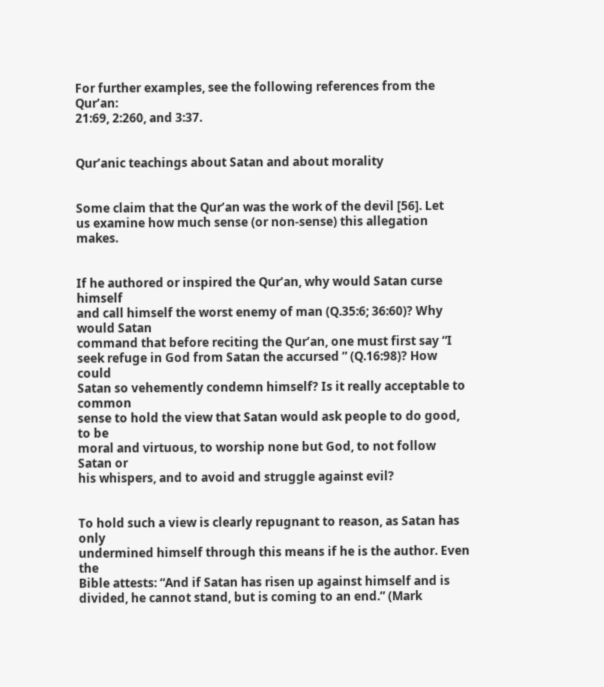For further examples, see the following references from the Qur’an:
21:69, 2:260, and 3:37.


Qur’anic teachings about Satan and about morality


Some claim that the Qur’an was the work of the devil [56]. Let
us examine how much sense (or non-sense) this allegation makes.


If he authored or inspired the Qur’an, why would Satan curse himself
and call himself the worst enemy of man (Q.35:6; 36:60)? Why would Satan
command that before reciting the Qur’an, one must first say “I
seek refuge in God from Satan the accursed ” (Q.16:98)? How could
Satan so vehemently condemn himself? Is it really acceptable to common
sense to hold the view that Satan would ask people to do good, to be
moral and virtuous, to worship none but God, to not follow Satan or
his whispers, and to avoid and struggle against evil?


To hold such a view is clearly repugnant to reason, as Satan has only
undermined himself through this means if he is the author. Even the
Bible attests: “And if Satan has risen up against himself and is
divided, he cannot stand, but is coming to an end.” (Mark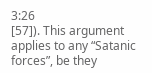3:26
[57]). This argument applies to any “Satanic forces”, be they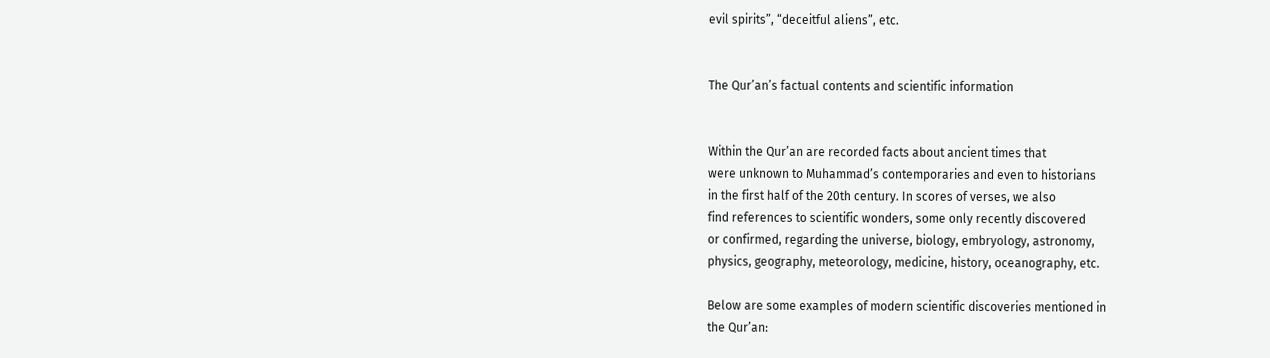evil spirits”, “deceitful aliens”, etc.


The Qur’an’s factual contents and scientific information


Within the Qur’an are recorded facts about ancient times that
were unknown to Muhammad’s contemporaries and even to historians
in the first half of the 20th century. In scores of verses, we also
find references to scientific wonders, some only recently discovered
or confirmed, regarding the universe, biology, embryology, astronomy,
physics, geography, meteorology, medicine, history, oceanography, etc.

Below are some examples of modern scientific discoveries mentioned in
the Qur’an: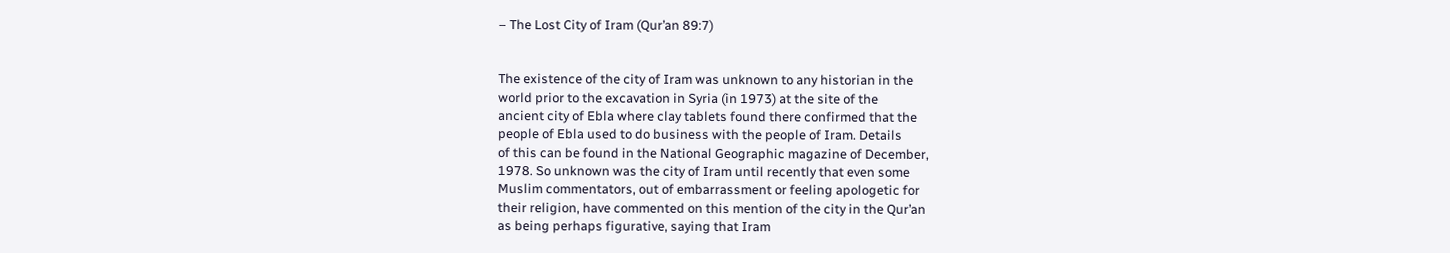– The Lost City of Iram (Qur’an 89:7)


The existence of the city of Iram was unknown to any historian in the
world prior to the excavation in Syria (in 1973) at the site of the
ancient city of Ebla where clay tablets found there confirmed that the
people of Ebla used to do business with the people of Iram. Details
of this can be found in the National Geographic magazine of December,
1978. So unknown was the city of Iram until recently that even some
Muslim commentators, out of embarrassment or feeling apologetic for
their religion, have commented on this mention of the city in the Qur’an
as being perhaps figurative, saying that Iram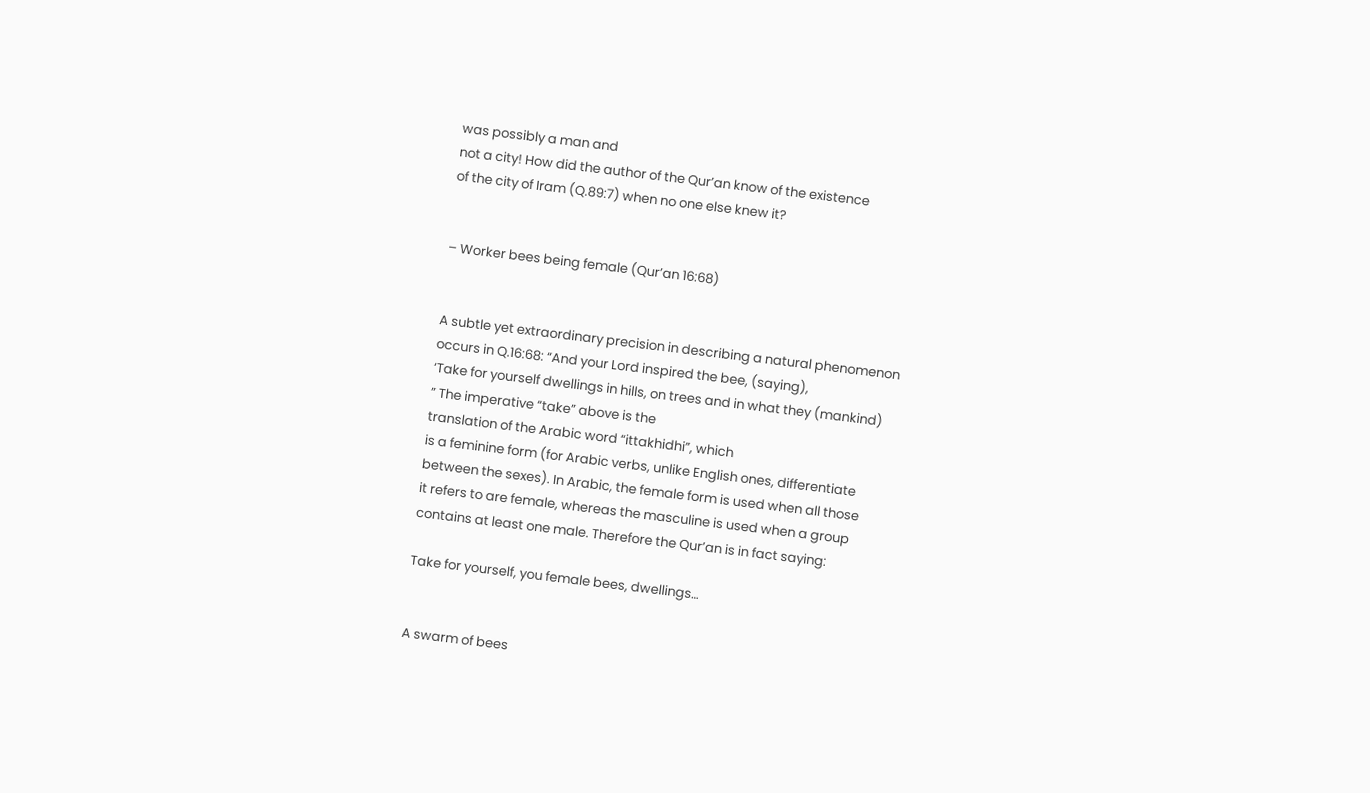was possibly a man and
not a city! How did the author of the Qur’an know of the existence
of the city of Iram (Q.89:7) when no one else knew it?


– Worker bees being female (Qur’an 16:68)


A subtle yet extraordinary precision in describing a natural phenomenon
occurs in Q.16:68: “And your Lord inspired the bee, (saying),
‘Take for yourself dwellings in hills, on trees and in what they (mankind)
” The imperative “take” above is the
translation of the Arabic word “ittakhidhi”, which
is a feminine form (for Arabic verbs, unlike English ones, differentiate
between the sexes). In Arabic, the female form is used when all those
it refers to are female, whereas the masculine is used when a group
contains at least one male. Therefore the Qur’an is in fact saying:

Take for yourself, you female bees, dwellings…


A swarm of bees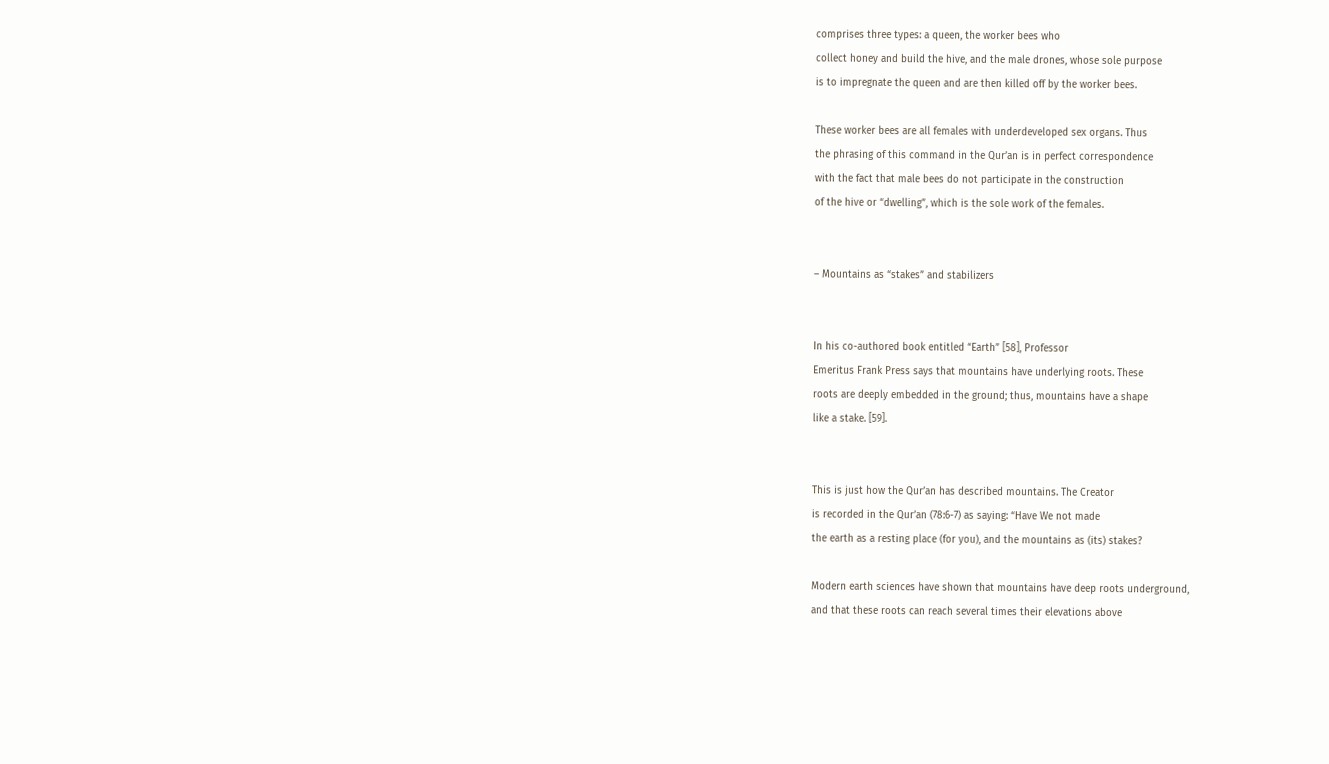comprises three types: a queen, the worker bees who
collect honey and build the hive, and the male drones, whose sole purpose
is to impregnate the queen and are then killed off by the worker bees.

These worker bees are all females with underdeveloped sex organs. Thus
the phrasing of this command in the Qur’an is in perfect correspondence
with the fact that male bees do not participate in the construction
of the hive or “dwelling”, which is the sole work of the females.


– Mountains as “stakes” and stabilizers


In his co-authored book entitled “Earth” [58], Professor
Emeritus Frank Press says that mountains have underlying roots. These
roots are deeply embedded in the ground; thus, mountains have a shape
like a stake. [59].


This is just how the Qur’an has described mountains. The Creator
is recorded in the Qur’an (78:6-7) as saying: “Have We not made
the earth as a resting place (for you), and the mountains as (its) stakes?

Modern earth sciences have shown that mountains have deep roots underground,
and that these roots can reach several times their elevations above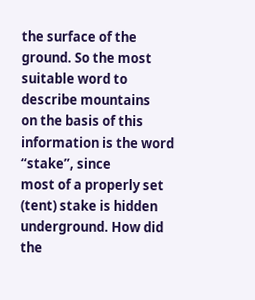the surface of the ground. So the most suitable word to describe mountains
on the basis of this information is the word “stake”, since
most of a properly set (tent) stake is hidden underground. How did the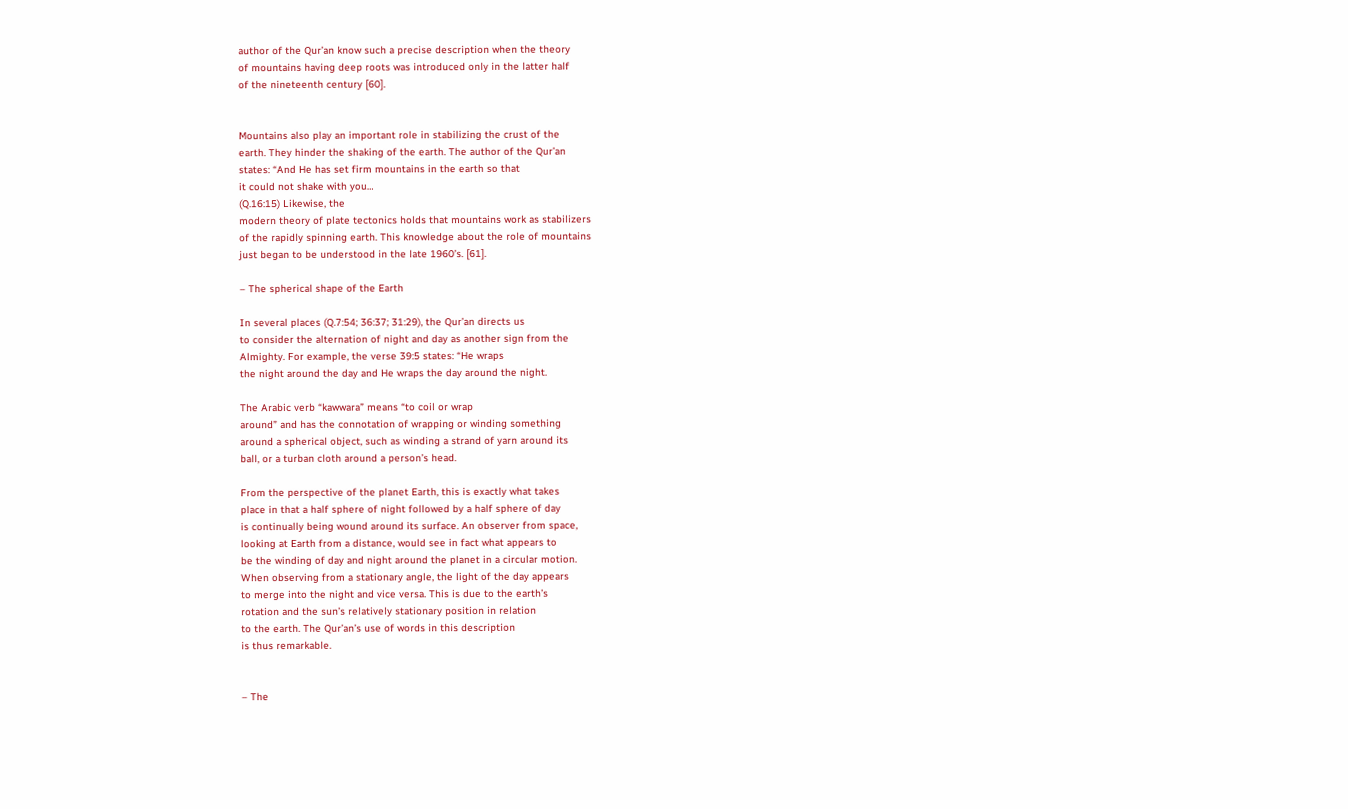author of the Qur’an know such a precise description when the theory
of mountains having deep roots was introduced only in the latter half
of the nineteenth century [60].


Mountains also play an important role in stabilizing the crust of the
earth. They hinder the shaking of the earth. The author of the Qur’an
states: “And He has set firm mountains in the earth so that
it could not shake with you…
(Q.16:15) Likewise, the
modern theory of plate tectonics holds that mountains work as stabilizers
of the rapidly spinning earth. This knowledge about the role of mountains
just began to be understood in the late 1960’s. [61].

– The spherical shape of the Earth

In several places (Q.7:54; 36:37; 31:29), the Qur’an directs us
to consider the alternation of night and day as another sign from the
Almighty. For example, the verse 39:5 states: “He wraps
the night around the day and He wraps the day around the night.

The Arabic verb “kawwara” means “to coil or wrap
around” and has the connotation of wrapping or winding something
around a spherical object, such as winding a strand of yarn around its
ball, or a turban cloth around a person’s head.

From the perspective of the planet Earth, this is exactly what takes
place in that a half sphere of night followed by a half sphere of day
is continually being wound around its surface. An observer from space,
looking at Earth from a distance, would see in fact what appears to
be the winding of day and night around the planet in a circular motion.
When observing from a stationary angle, the light of the day appears
to merge into the night and vice versa. This is due to the earth’s
rotation and the sun’s relatively stationary position in relation
to the earth. The Qur’an’s use of words in this description
is thus remarkable.


– The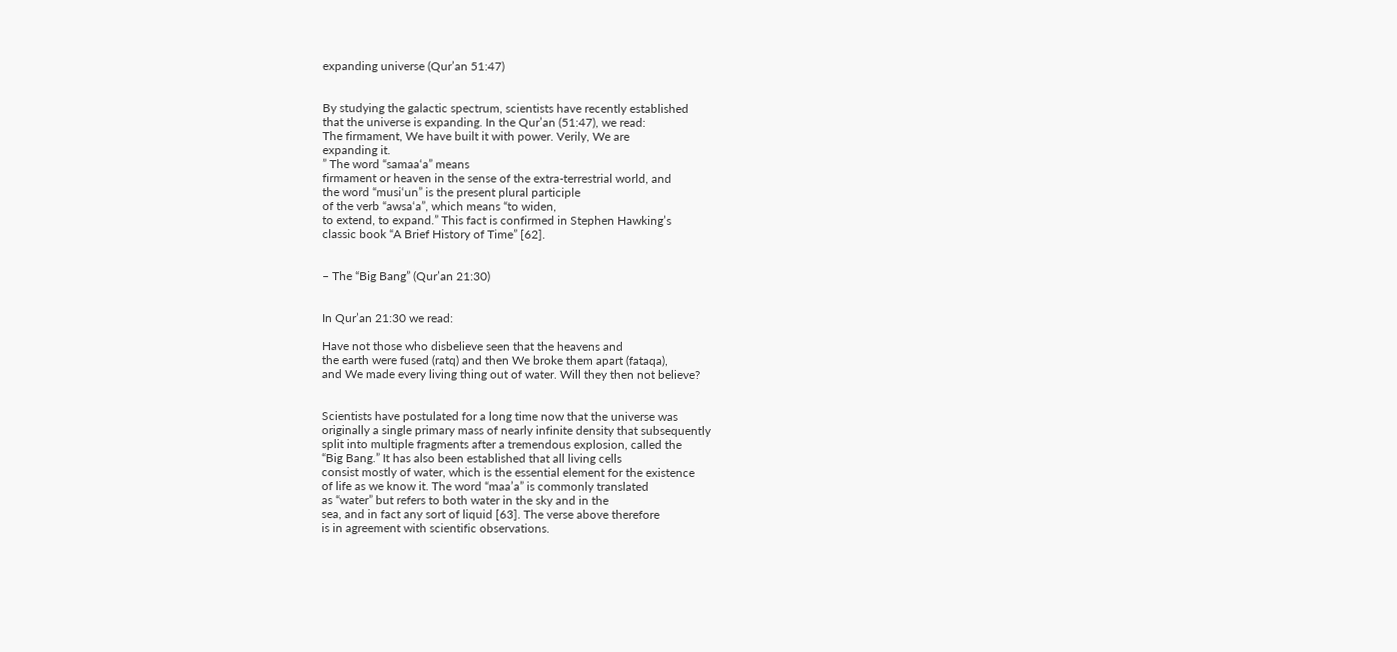expanding universe (Qur’an 51:47)


By studying the galactic spectrum, scientists have recently established
that the universe is expanding. In the Qur’an (51:47), we read:
The firmament, We have built it with power. Verily, We are
expanding it.
” The word “samaa‘a” means
firmament or heaven in the sense of the extra-terrestrial world, and
the word “musi‘un” is the present plural participle
of the verb “awsa‘a”, which means “to widen,
to extend, to expand.” This fact is confirmed in Stephen Hawking’s
classic book “A Brief History of Time” [62].


– The “Big Bang” (Qur’an 21:30)


In Qur’an 21:30 we read:

Have not those who disbelieve seen that the heavens and
the earth were fused (ratq) and then We broke them apart (fataqa),
and We made every living thing out of water. Will they then not believe?


Scientists have postulated for a long time now that the universe was
originally a single primary mass of nearly infinite density that subsequently
split into multiple fragments after a tremendous explosion, called the
“Big Bang.” It has also been established that all living cells
consist mostly of water, which is the essential element for the existence
of life as we know it. The word “maa’a” is commonly translated
as “water” but refers to both water in the sky and in the
sea, and in fact any sort of liquid [63]. The verse above therefore
is in agreement with scientific observations.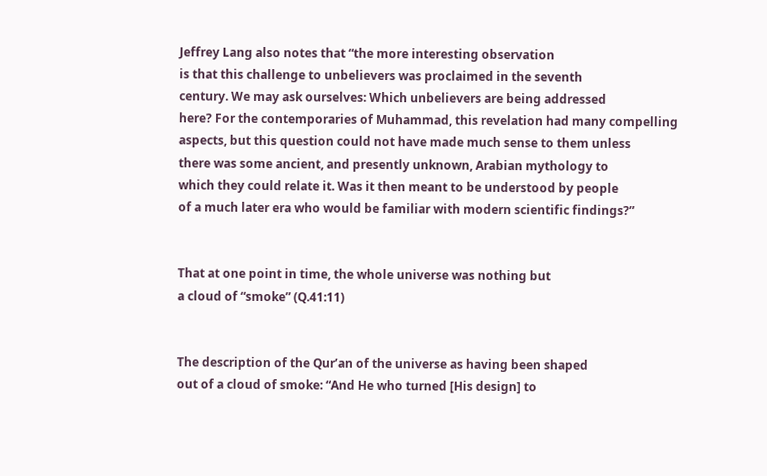Jeffrey Lang also notes that “the more interesting observation
is that this challenge to unbelievers was proclaimed in the seventh
century. We may ask ourselves: Which unbelievers are being addressed
here? For the contemporaries of Muhammad, this revelation had many compelling
aspects, but this question could not have made much sense to them unless
there was some ancient, and presently unknown, Arabian mythology to
which they could relate it. Was it then meant to be understood by people
of a much later era who would be familiar with modern scientific findings?”


That at one point in time, the whole universe was nothing but
a cloud of “smoke” (Q.41:11)


The description of the Qur’an of the universe as having been shaped
out of a cloud of smoke: “And He who turned [His design] to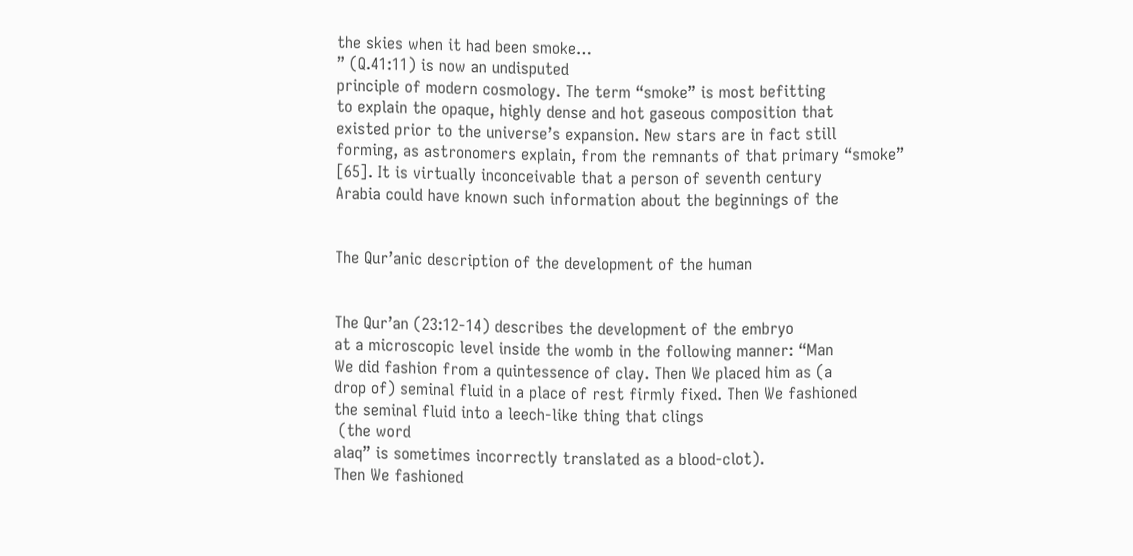the skies when it had been smoke…
” (Q.41:11) is now an undisputed
principle of modern cosmology. The term “smoke” is most befitting
to explain the opaque, highly dense and hot gaseous composition that
existed prior to the universe’s expansion. New stars are in fact still
forming, as astronomers explain, from the remnants of that primary “smoke”
[65]. It is virtually inconceivable that a person of seventh century
Arabia could have known such information about the beginnings of the


The Qur’anic description of the development of the human


The Qur’an (23:12-14) describes the development of the embryo
at a microscopic level inside the womb in the following manner: “Man
We did fashion from a quintessence of clay. Then We placed him as (a
drop of) seminal fluid in a place of rest firmly fixed. Then We fashioned
the seminal fluid into a leech-like thing that clings
 (the word
alaq” is sometimes incorrectly translated as a blood-clot).
Then We fashioned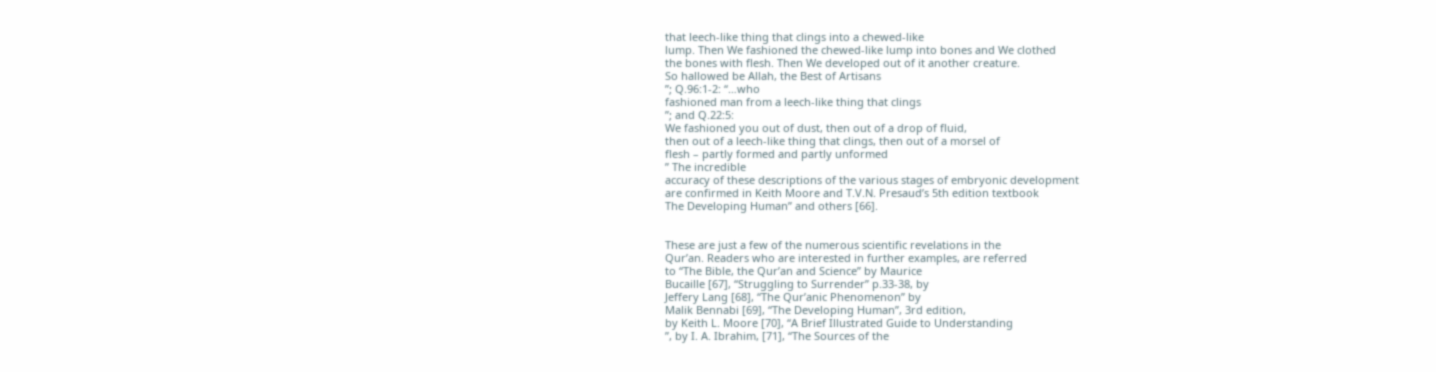that leech-like thing that clings into a chewed-like
lump. Then We fashioned the chewed-like lump into bones and We clothed
the bones with flesh. Then We developed out of it another creature.
So hallowed be Allah, the Best of Artisans
”; Q.96:1-2: “…who
fashioned man from a leech-like thing that clings
”; and Q.22:5:
We fashioned you out of dust, then out of a drop of fluid,
then out of a leech-like thing that clings, then out of a morsel of
flesh – partly formed and partly unformed
” The incredible
accuracy of these descriptions of the various stages of embryonic development
are confirmed in Keith Moore and T.V.N. Presaud’s 5th edition textbook
The Developing Human” and others [66].


These are just a few of the numerous scientific revelations in the
Qur’an. Readers who are interested in further examples, are referred
to “The Bible, the Qur’an and Science” by Maurice
Bucaille [67], “Struggling to Surrender” p.33-38, by
Jeffery Lang [68], “The Qur’anic Phenomenon” by
Malik Bennabi [69], “The Developing Human”, 3rd edition,
by Keith L. Moore [70], “A Brief Illustrated Guide to Understanding
”, by I. A. Ibrahim, [71], “The Sources of the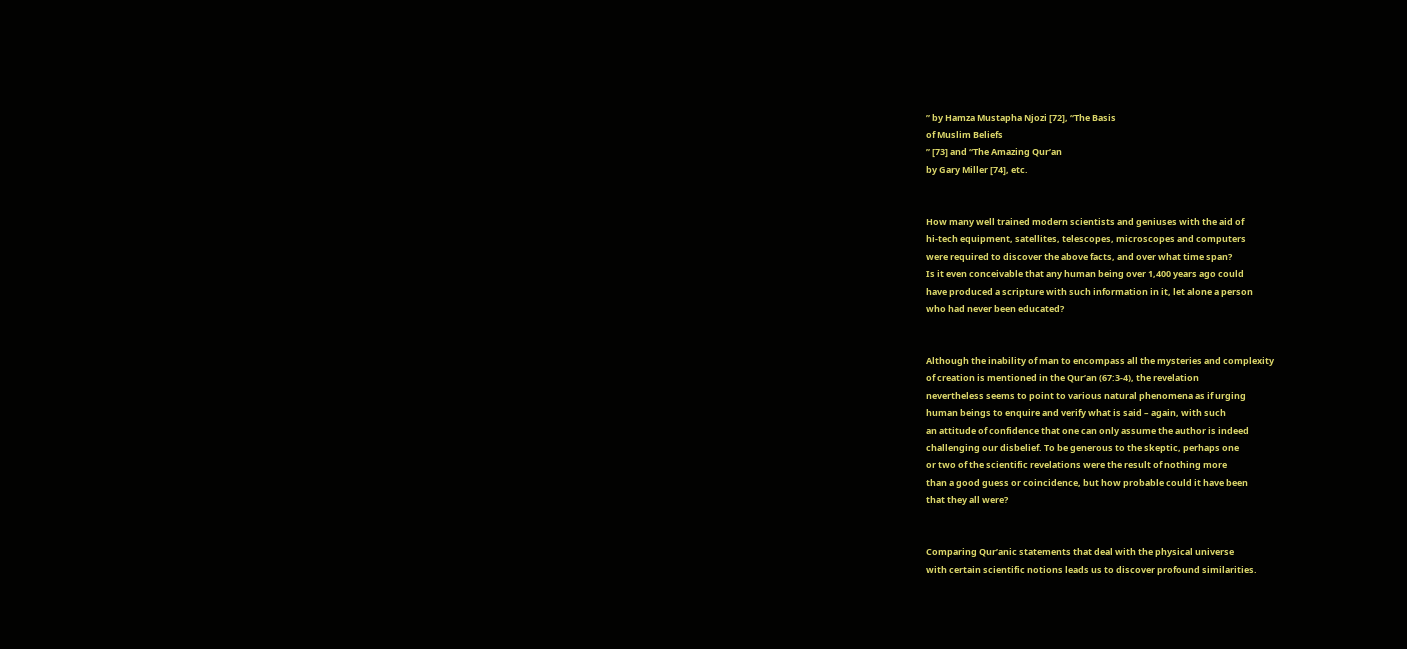” by Hamza Mustapha Njozi [72], “The Basis
of Muslim Beliefs
” [73] and “The Amazing Qur’an
by Gary Miller [74], etc.


How many well trained modern scientists and geniuses with the aid of
hi-tech equipment, satellites, telescopes, microscopes and computers
were required to discover the above facts, and over what time span?
Is it even conceivable that any human being over 1,400 years ago could
have produced a scripture with such information in it, let alone a person
who had never been educated?


Although the inability of man to encompass all the mysteries and complexity
of creation is mentioned in the Qur’an (67:3-4), the revelation
nevertheless seems to point to various natural phenomena as if urging
human beings to enquire and verify what is said – again, with such
an attitude of confidence that one can only assume the author is indeed
challenging our disbelief. To be generous to the skeptic, perhaps one
or two of the scientific revelations were the result of nothing more
than a good guess or coincidence, but how probable could it have been
that they all were?


Comparing Qur’anic statements that deal with the physical universe
with certain scientific notions leads us to discover profound similarities.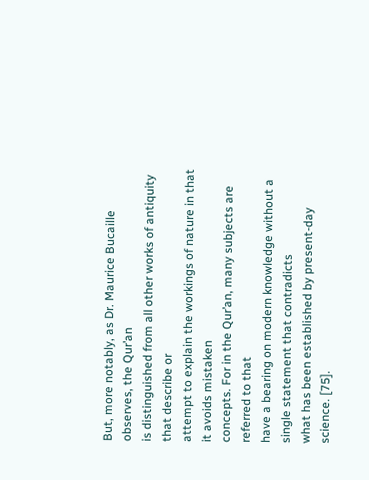But, more notably, as Dr. Maurice Bucaille observes, the Qur’an
is distinguished from all other works of antiquity that describe or
attempt to explain the workings of nature in that it avoids mistaken
concepts. For in the Qur’an, many subjects are referred to that
have a bearing on modern knowledge without a single statement that contradicts
what has been established by present-day science. [75].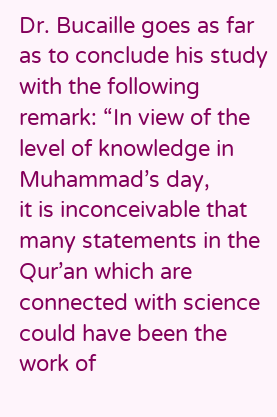Dr. Bucaille goes as far as to conclude his study with the following
remark: “In view of the level of knowledge in Muhammad’s day,
it is inconceivable that many statements in the Qur’an which are
connected with science could have been the work of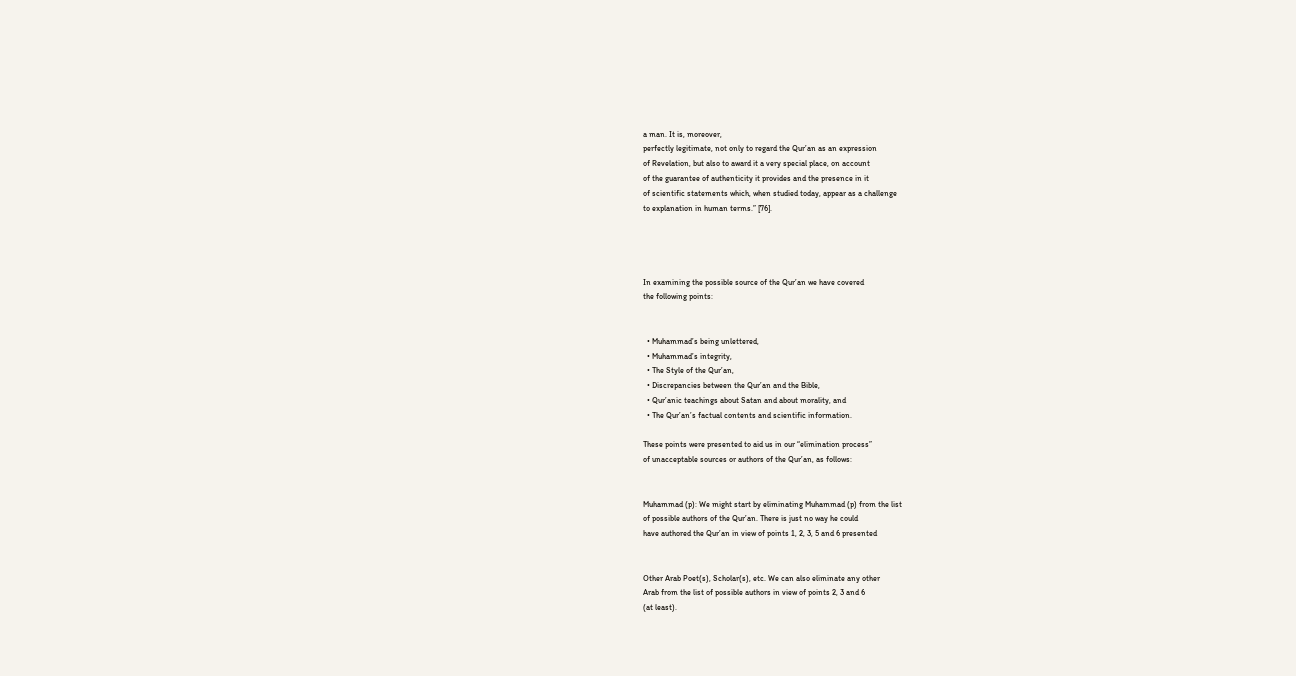a man. It is, moreover,
perfectly legitimate, not only to regard the Qur’an as an expression
of Revelation, but also to award it a very special place, on account
of the guarantee of authenticity it provides and the presence in it
of scientific statements which, when studied today, appear as a challenge
to explanation in human terms.” [76].




In examining the possible source of the Qur’an we have covered
the following points:


  • Muhammad’s being unlettered,
  • Muhammad’s integrity,
  • The Style of the Qur’an,
  • Discrepancies between the Qur’an and the Bible,
  • Qur’anic teachings about Satan and about morality, and
  • The Qur’an’s factual contents and scientific information.

These points were presented to aid us in our “elimination process”
of unacceptable sources or authors of the Qur’an, as follows:


Muhammad (p): We might start by eliminating Muhammad (p) from the list
of possible authors of the Qur’an. There is just no way he could
have authored the Qur’an in view of points 1, 2, 3, 5 and 6 presented


Other Arab Poet(s), Scholar(s), etc. We can also eliminate any other
Arab from the list of possible authors in view of points 2, 3 and 6
(at least).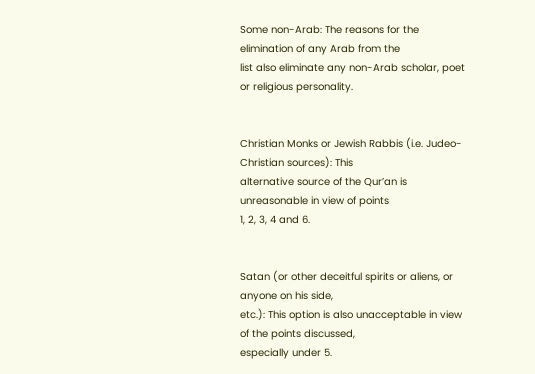Some non-Arab: The reasons for the elimination of any Arab from the
list also eliminate any non-Arab scholar, poet or religious personality.


Christian Monks or Jewish Rabbis (i.e. Judeo-Christian sources): This
alternative source of the Qur’an is unreasonable in view of points
1, 2, 3, 4 and 6.


Satan (or other deceitful spirits or aliens, or anyone on his side,
etc.): This option is also unacceptable in view of the points discussed,
especially under 5.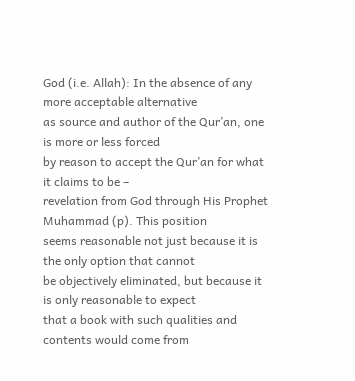God (i.e. Allah): In the absence of any more acceptable alternative
as source and author of the Qur’an, one is more or less forced
by reason to accept the Qur’an for what it claims to be –
revelation from God through His Prophet Muhammad (p). This position
seems reasonable not just because it is the only option that cannot
be objectively eliminated, but because it is only reasonable to expect
that a book with such qualities and contents would come from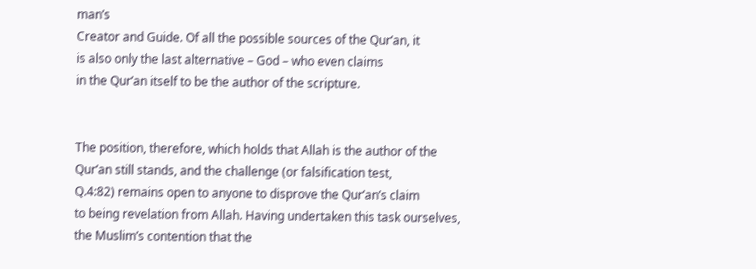man’s
Creator and Guide. Of all the possible sources of the Qur’an, it
is also only the last alternative – God – who even claims
in the Qur’an itself to be the author of the scripture.


The position, therefore, which holds that Allah is the author of the
Qur’an still stands, and the challenge (or falsification test,
Q.4:82) remains open to anyone to disprove the Qur’an’s claim
to being revelation from Allah. Having undertaken this task ourselves,
the Muslim’s contention that the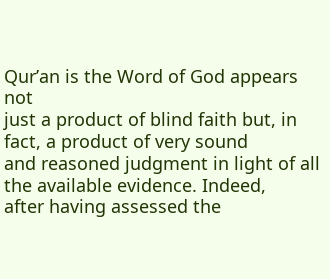Qur’an is the Word of God appears not
just a product of blind faith but, in fact, a product of very sound
and reasoned judgment in light of all the available evidence. Indeed,
after having assessed the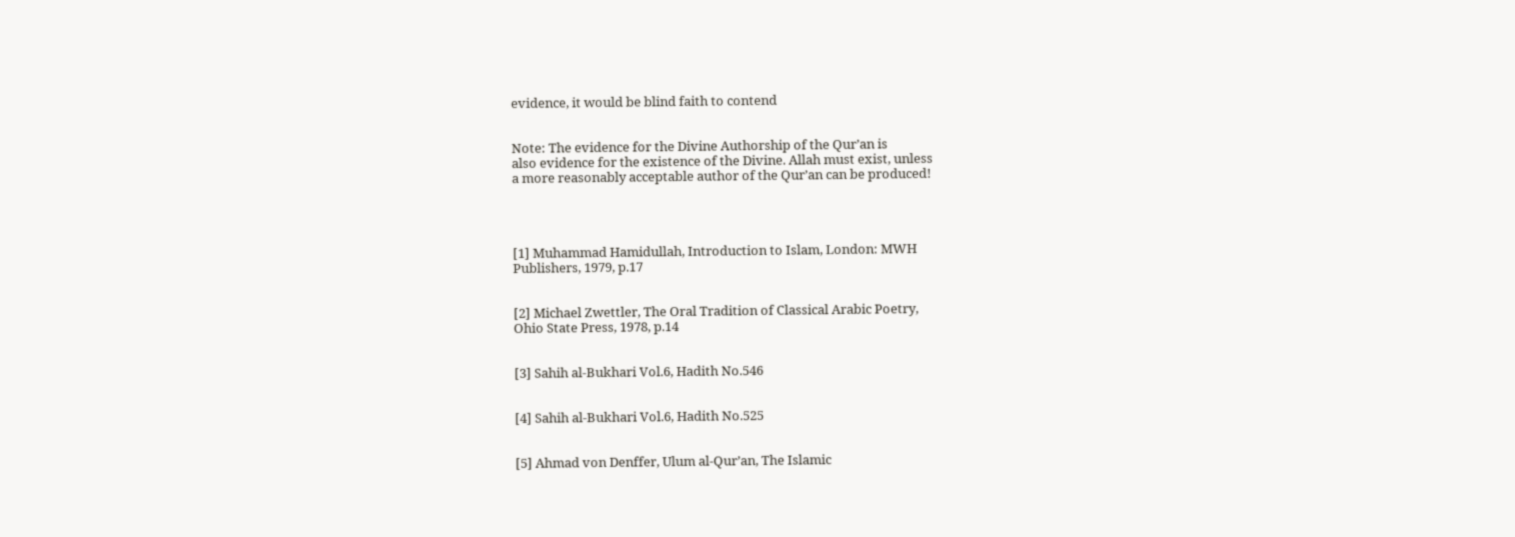evidence, it would be blind faith to contend


Note: The evidence for the Divine Authorship of the Qur’an is
also evidence for the existence of the Divine. Allah must exist, unless
a more reasonably acceptable author of the Qur’an can be produced!




[1] Muhammad Hamidullah, Introduction to Islam, London: MWH
Publishers, 1979, p.17


[2] Michael Zwettler, The Oral Tradition of Classical Arabic Poetry,
Ohio State Press, 1978, p.14


[3] Sahih al-Bukhari Vol.6, Hadith No.546


[4] Sahih al-Bukhari Vol.6, Hadith No.525


[5] Ahmad von Denffer, Ulum al-Qur’an, The Islamic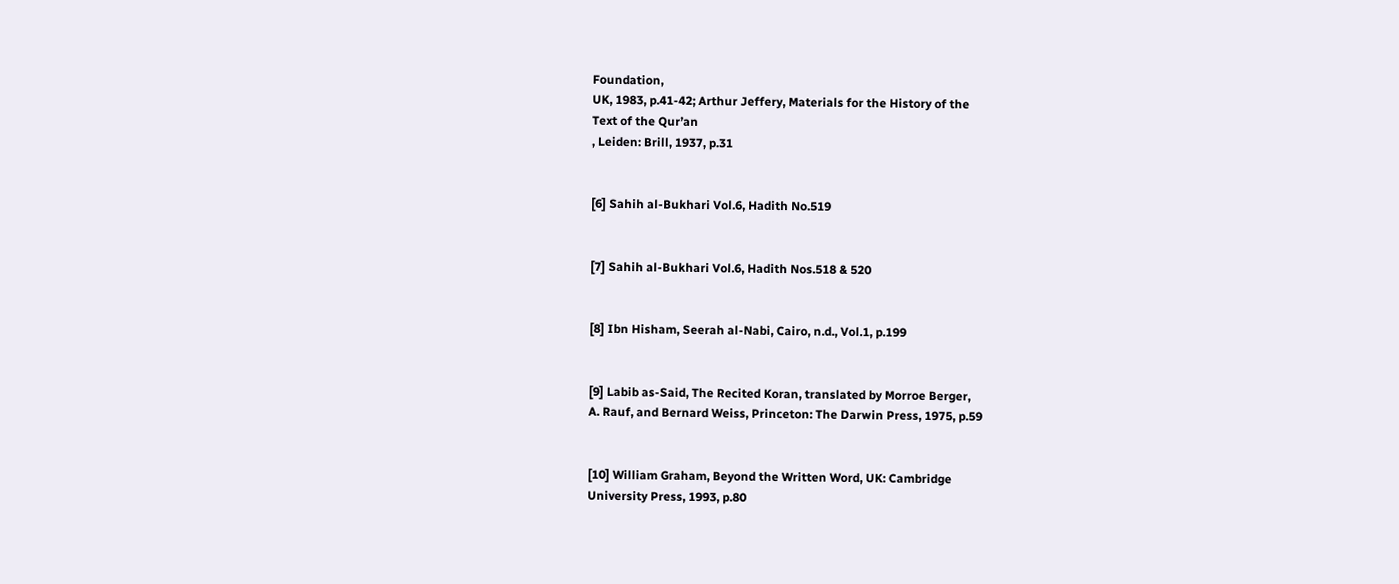Foundation,
UK, 1983, p.41-42; Arthur Jeffery, Materials for the History of the
Text of the Qur’an
, Leiden: Brill, 1937, p.31


[6] Sahih al-Bukhari Vol.6, Hadith No.519


[7] Sahih al-Bukhari Vol.6, Hadith Nos.518 & 520


[8] Ibn Hisham, Seerah al-Nabi, Cairo, n.d., Vol.1, p.199


[9] Labib as-Said, The Recited Koran, translated by Morroe Berger,
A. Rauf, and Bernard Weiss, Princeton: The Darwin Press, 1975, p.59


[10] William Graham, Beyond the Written Word, UK: Cambridge
University Press, 1993, p.80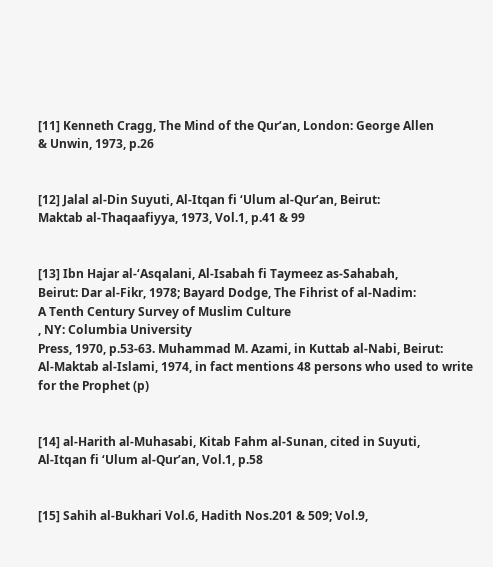[11] Kenneth Cragg, The Mind of the Qur’an, London: George Allen
& Unwin, 1973, p.26


[12] Jalal al-Din Suyuti, Al-Itqan fi ‘Ulum al-Qur’an, Beirut:
Maktab al-Thaqaafiyya, 1973, Vol.1, p.41 & 99


[13] Ibn Hajar al-‘Asqalani, Al-Isabah fi Taymeez as-Sahabah,
Beirut: Dar al-Fikr, 1978; Bayard Dodge, The Fihrist of al-Nadim:
A Tenth Century Survey of Muslim Culture
, NY: Columbia University
Press, 1970, p.53-63. Muhammad M. Azami, in Kuttab al-Nabi, Beirut:
Al-Maktab al-Islami, 1974, in fact mentions 48 persons who used to write
for the Prophet (p)


[14] al-Harith al-Muhasabi, Kitab Fahm al-Sunan, cited in Suyuti,
Al-Itqan fi ‘Ulum al-Qur’an, Vol.1, p.58


[15] Sahih al-Bukhari Vol.6, Hadith Nos.201 & 509; Vol.9,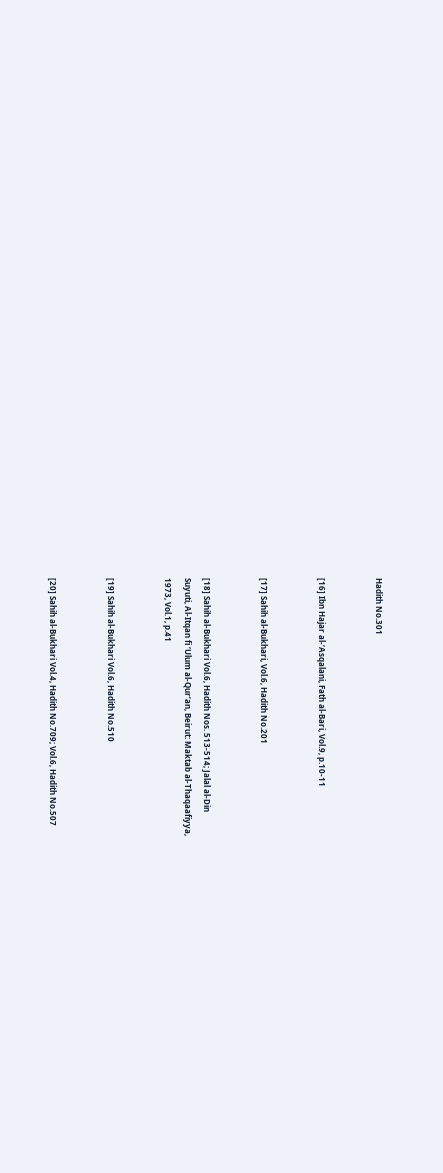Hadith No.301


[16] Ibn Hajar al-‘Asqalani, Fath al-Bari, Vol.9, p.10-11


[17] Sahih al-Bukhari, Vol.6, Hadith No.201


[18] Sahih al-Bukhari Vol.6, Hadith Nos. 513-514; Jalal al-Din
Suyuti, Al-Itqan fi ‘Ulum al-Qur’an, Beirut: Maktab al-Thaqaafiyya,
1973, Vol.1, p.41


[19] Sahih al-Bukhari Vol.6, Hadith No.510


[20] Sahih al-Bukhari Vol.4, Hadith No.709; Vol.6, Hadith No.507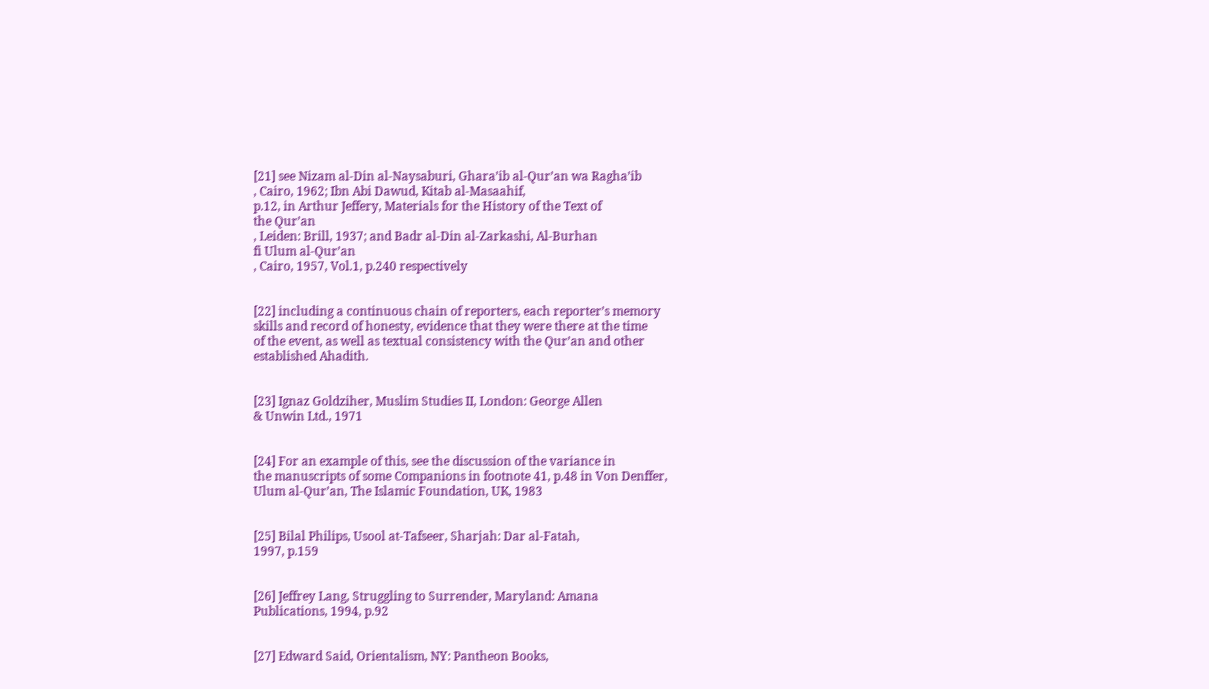[21] see Nizam al-Din al-Naysaburi, Ghara’ib al-Qur’an wa Ragha’ib
, Cairo, 1962; Ibn Abi Dawud, Kitab al-Masaahif,
p.12, in Arthur Jeffery, Materials for the History of the Text of
the Qur’an
, Leiden: Brill, 1937; and Badr al-Din al-Zarkashi, Al-Burhan
fi Ulum al-Qur’an
, Cairo, 1957, Vol.1, p.240 respectively


[22] including a continuous chain of reporters, each reporter’s memory
skills and record of honesty, evidence that they were there at the time
of the event, as well as textual consistency with the Qur’an and other
established Ahadith.


[23] Ignaz Goldziher, Muslim Studies II, London: George Allen
& Unwin Ltd., 1971


[24] For an example of this, see the discussion of the variance in
the manuscripts of some Companions in footnote 41, p.48 in Von Denffer,
Ulum al-Qur’an, The Islamic Foundation, UK, 1983


[25] Bilal Philips, Usool at-Tafseer, Sharjah: Dar al-Fatah,
1997, p.159


[26] Jeffrey Lang, Struggling to Surrender, Maryland: Amana
Publications, 1994, p.92


[27] Edward Said, Orientalism, NY: Pantheon Books,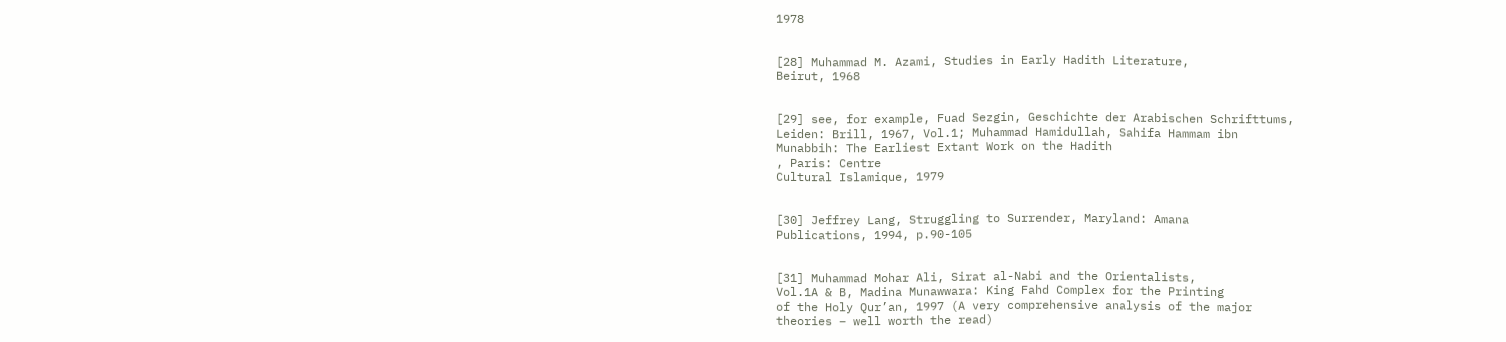1978


[28] Muhammad M. Azami, Studies in Early Hadith Literature,
Beirut, 1968


[29] see, for example, Fuad Sezgin, Geschichte der Arabischen Schrifttums,
Leiden: Brill, 1967, Vol.1; Muhammad Hamidullah, Sahifa Hammam ibn
Munabbih: The Earliest Extant Work on the Hadith
, Paris: Centre
Cultural Islamique, 1979


[30] Jeffrey Lang, Struggling to Surrender, Maryland: Amana
Publications, 1994, p.90-105


[31] Muhammad Mohar Ali, Sirat al-Nabi and the Orientalists,
Vol.1A & B, Madina Munawwara: King Fahd Complex for the Printing
of the Holy Qur’an, 1997 (A very comprehensive analysis of the major
theories – well worth the read)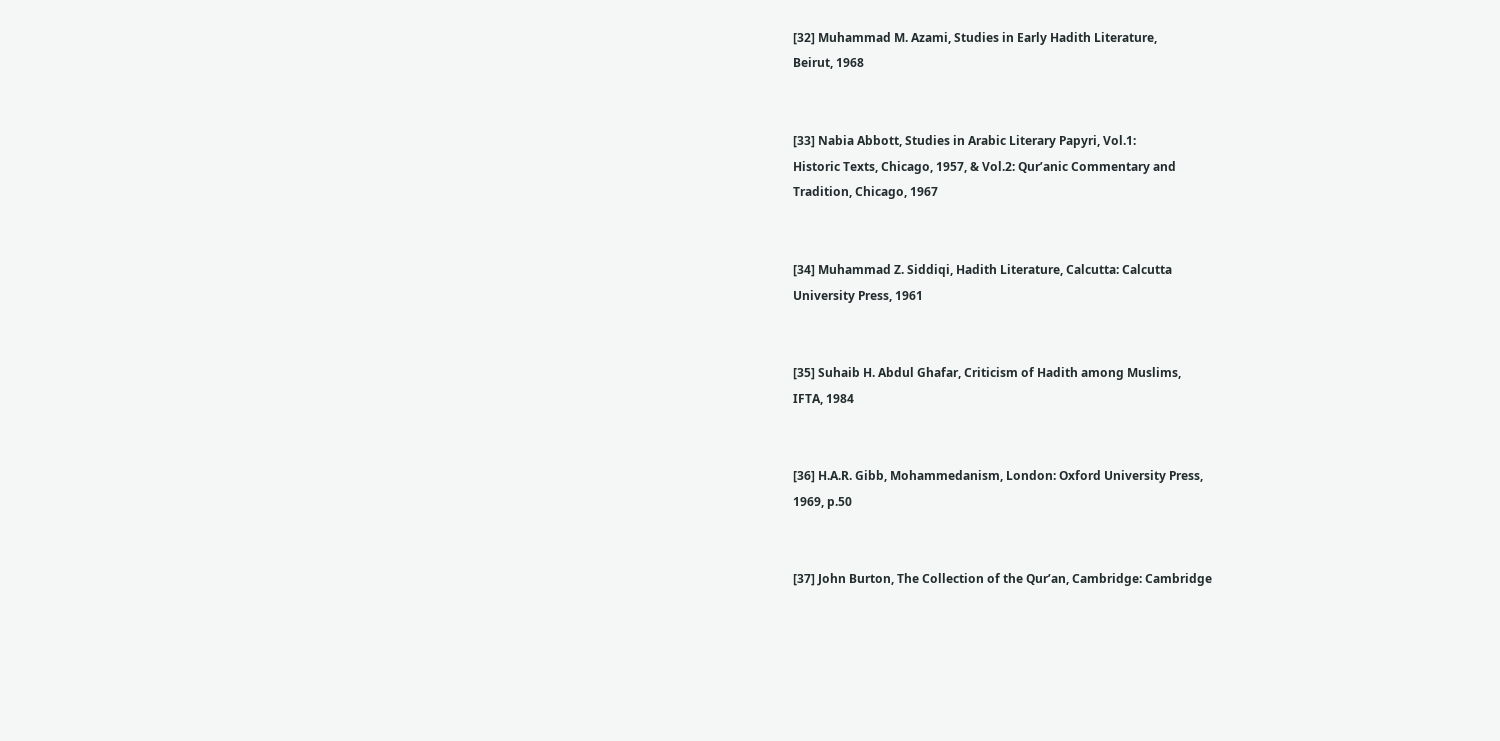[32] Muhammad M. Azami, Studies in Early Hadith Literature,
Beirut, 1968


[33] Nabia Abbott, Studies in Arabic Literary Papyri, Vol.1:
Historic Texts, Chicago, 1957, & Vol.2: Qur’anic Commentary and
Tradition, Chicago, 1967


[34] Muhammad Z. Siddiqi, Hadith Literature, Calcutta: Calcutta
University Press, 1961


[35] Suhaib H. Abdul Ghafar, Criticism of Hadith among Muslims,
IFTA, 1984


[36] H.A.R. Gibb, Mohammedanism, London: Oxford University Press,
1969, p.50


[37] John Burton, The Collection of the Qur’an, Cambridge: Cambridge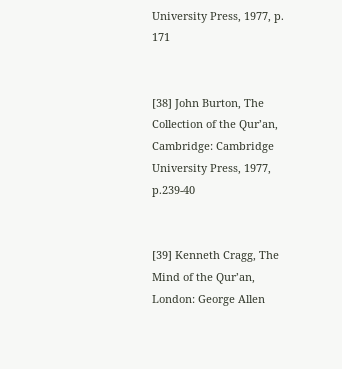University Press, 1977, p. 171


[38] John Burton, The Collection of the Qur’an, Cambridge: Cambridge
University Press, 1977, p.239-40


[39] Kenneth Cragg, The Mind of the Qur’an, London: George Allen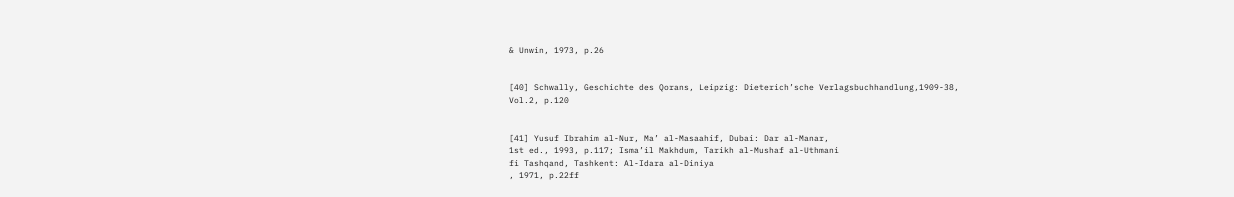& Unwin, 1973, p.26


[40] Schwally, Geschichte des Qorans, Leipzig: Dieterich’sche Verlagsbuchhandlung,1909-38,
Vol.2, p.120


[41] Yusuf Ibrahim al-Nur, Ma’ al-Masaahif, Dubai: Dar al-Manar,
1st ed., 1993, p.117; Isma’il Makhdum, Tarikh al-Mushaf al-Uthmani
fi Tashqand, Tashkent: Al-Idara al-Diniya
, 1971, p.22ff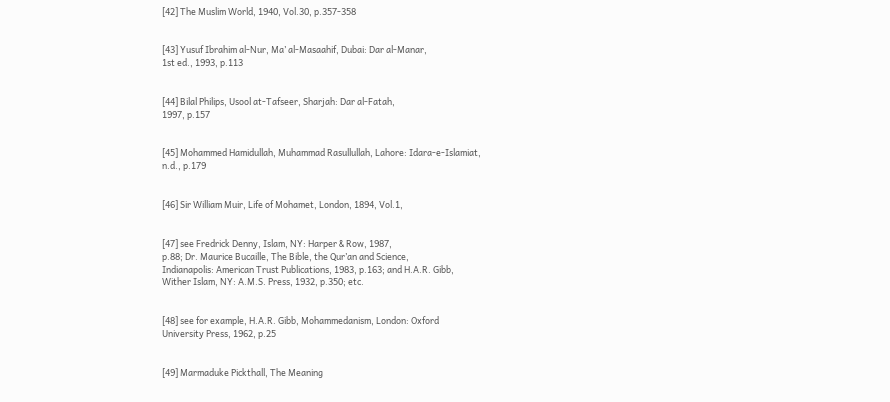[42] The Muslim World, 1940, Vol.30, p.357-358


[43] Yusuf Ibrahim al-Nur, Ma’ al-Masaahif, Dubai: Dar al-Manar,
1st ed., 1993, p.113


[44] Bilal Philips, Usool at-Tafseer, Sharjah: Dar al-Fatah,
1997, p.157


[45] Mohammed Hamidullah, Muhammad Rasullullah, Lahore: Idara-e-Islamiat,
n.d., p.179


[46] Sir William Muir, Life of Mohamet, London, 1894, Vol.1,


[47] see Fredrick Denny, Islam, NY: Harper & Row, 1987,
p.88; Dr. Maurice Bucaille, The Bible, the Qur’an and Science,
Indianapolis: American Trust Publications, 1983, p.163; and H.A.R. Gibb,
Wither Islam, NY: A.M.S. Press, 1932, p.350; etc.


[48] see for example, H.A.R. Gibb, Mohammedanism, London: Oxford
University Press, 1962, p.25


[49] Marmaduke Pickthall, The Meaning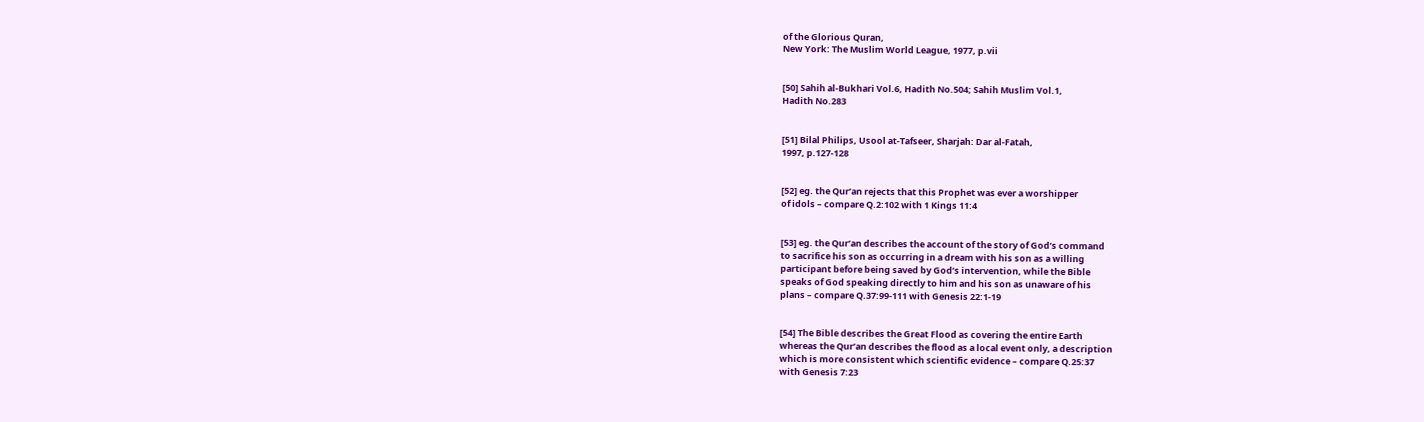of the Glorious Quran,
New York: The Muslim World League, 1977, p.vii


[50] Sahih al-Bukhari Vol.6, Hadith No.504; Sahih Muslim Vol.1,
Hadith No.283


[51] Bilal Philips, Usool at-Tafseer, Sharjah: Dar al-Fatah,
1997, p.127-128


[52] eg. the Qur’an rejects that this Prophet was ever a worshipper
of idols – compare Q.2:102 with 1 Kings 11:4


[53] eg. the Qur’an describes the account of the story of God’s command
to sacrifice his son as occurring in a dream with his son as a willing
participant before being saved by God’s intervention, while the Bible
speaks of God speaking directly to him and his son as unaware of his
plans – compare Q.37:99-111 with Genesis 22:1-19


[54] The Bible describes the Great Flood as covering the entire Earth
whereas the Qur’an describes the flood as a local event only, a description
which is more consistent which scientific evidence – compare Q.25:37
with Genesis 7:23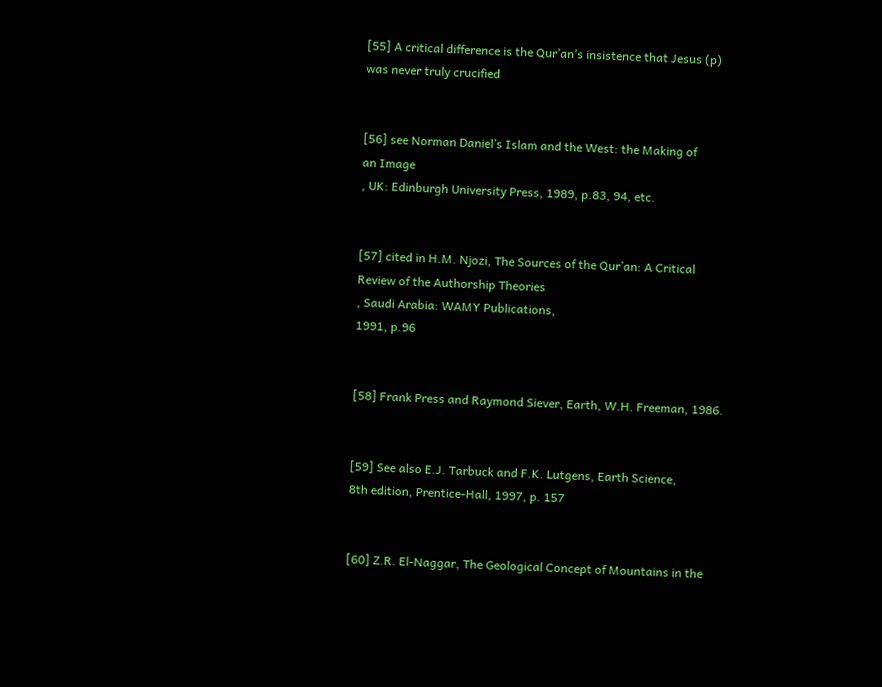[55] A critical difference is the Qur’an’s insistence that Jesus (p)
was never truly crucified


[56] see Norman Daniel’s Islam and the West: the Making of
an Image
, UK: Edinburgh University Press, 1989, p.83, 94, etc.


[57] cited in H.M. Njozi, The Sources of the Qur’an: A Critical
Review of the Authorship Theories
, Saudi Arabia: WAMY Publications,
1991, p.96


[58] Frank Press and Raymond Siever, Earth, W.H. Freeman, 1986.


[59] See also E.J. Tarbuck and F.K. Lutgens, Earth Science,
8th edition, Prentice-Hall, 1997, p. 157


[60] Z.R. El-Naggar, The Geological Concept of Mountains in the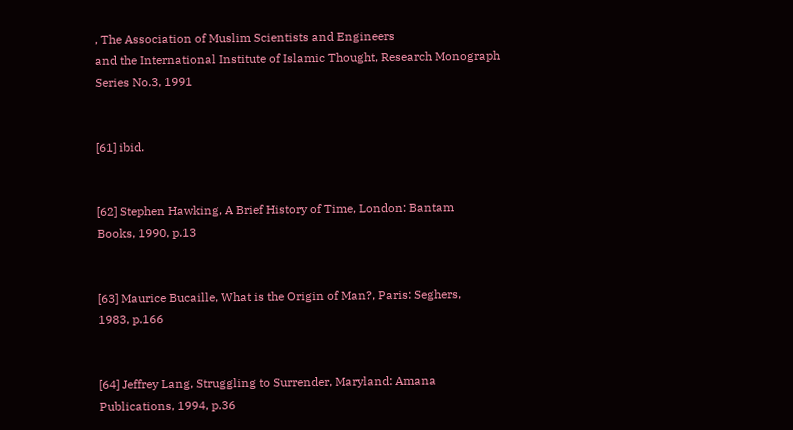, The Association of Muslim Scientists and Engineers
and the International Institute of Islamic Thought, Research Monograph
Series No.3, 1991


[61] ibid.


[62] Stephen Hawking, A Brief History of Time, London: Bantam
Books, 1990, p.13


[63] Maurice Bucaille, What is the Origin of Man?, Paris: Seghers,
1983, p.166


[64] Jeffrey Lang, Struggling to Surrender, Maryland: Amana
Publications, 1994, p.36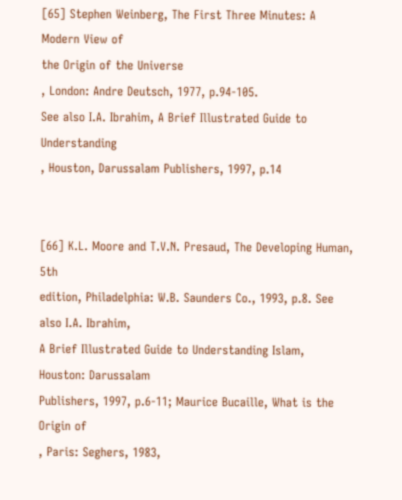[65] Stephen Weinberg, The First Three Minutes: A Modern View of
the Origin of the Universe
, London: Andre Deutsch, 1977, p.94-105.
See also I.A. Ibrahim, A Brief Illustrated Guide to Understanding
, Houston, Darussalam Publishers, 1997, p.14


[66] K.L. Moore and T.V.N. Presaud, The Developing Human, 5th
edition, Philadelphia: W.B. Saunders Co., 1993, p.8. See also I.A. Ibrahim,
A Brief Illustrated Guide to Understanding Islam, Houston: Darussalam
Publishers, 1997, p.6-11; Maurice Bucaille, What is the Origin of
, Paris: Seghers, 1983,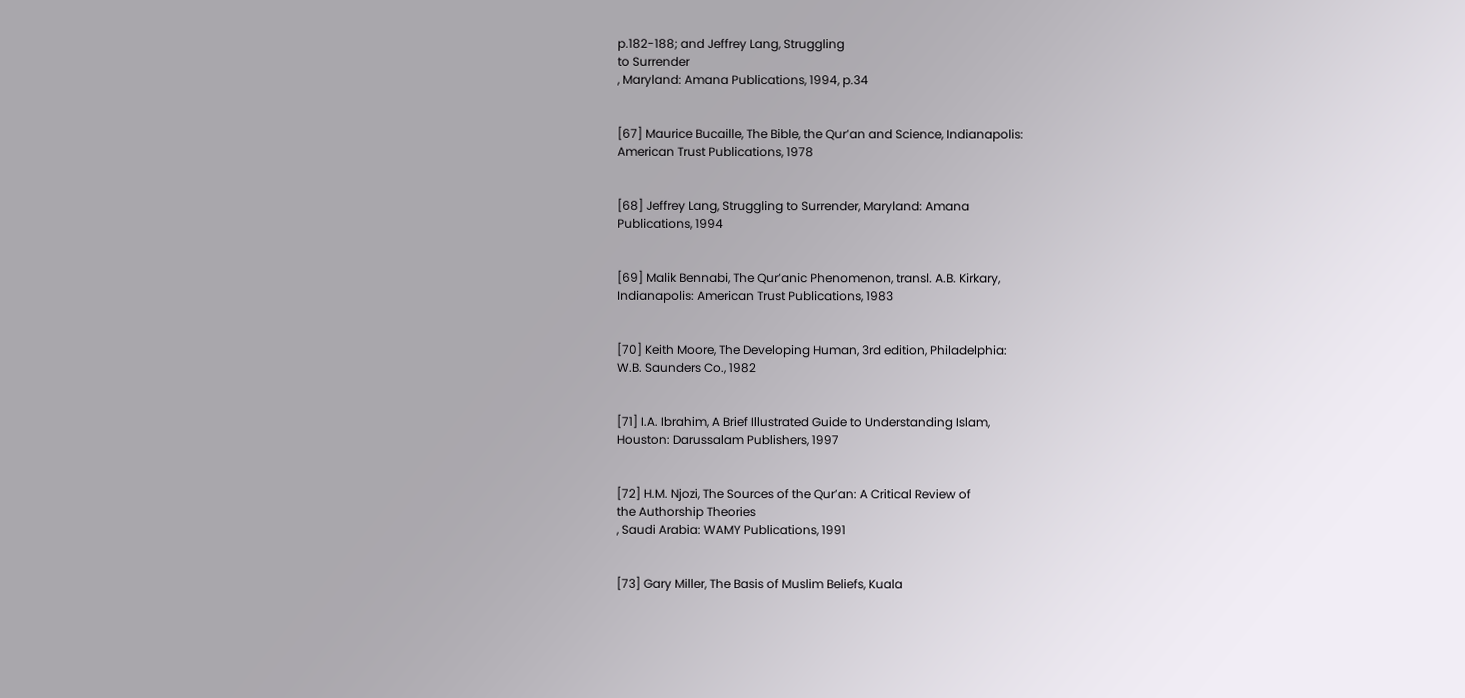p.182-188; and Jeffrey Lang, Struggling
to Surrender
, Maryland: Amana Publications, 1994, p.34


[67] Maurice Bucaille, The Bible, the Qur’an and Science, Indianapolis:
American Trust Publications, 1978


[68] Jeffrey Lang, Struggling to Surrender, Maryland: Amana
Publications, 1994


[69] Malik Bennabi, The Qur’anic Phenomenon, transl. A.B. Kirkary,
Indianapolis: American Trust Publications, 1983


[70] Keith Moore, The Developing Human, 3rd edition, Philadelphia:
W.B. Saunders Co., 1982


[71] I.A. Ibrahim, A Brief Illustrated Guide to Understanding Islam,
Houston: Darussalam Publishers, 1997


[72] H.M. Njozi, The Sources of the Qur’an: A Critical Review of
the Authorship Theories
, Saudi Arabia: WAMY Publications, 1991


[73] Gary Miller, The Basis of Muslim Beliefs, Kuala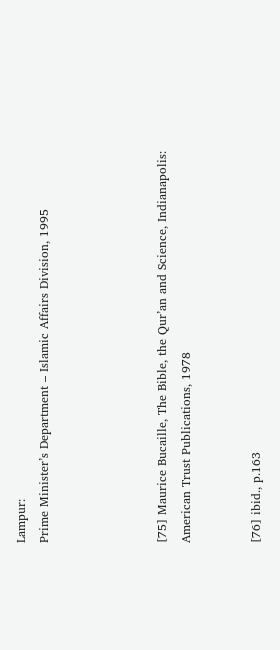Lampur:
Prime Minister’s Department – Islamic Affairs Division, 1995




[75] Maurice Bucaille, The Bible, the Qur’an and Science, Indianapolis:
American Trust Publications, 1978


[76] ibid., p.163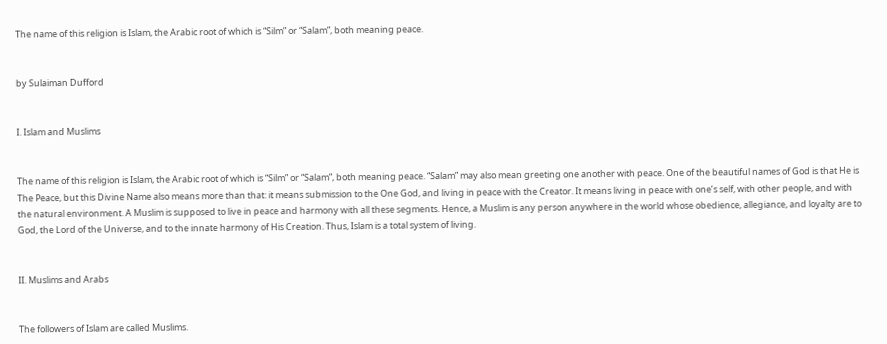The name of this religion is Islam, the Arabic root of which is “Silm” or “Salam”, both meaning peace.


by Sulaiman Dufford


I. Islam and Muslims


The name of this religion is Islam, the Arabic root of which is “Silm” or “Salam”, both meaning peace. “Salam” may also mean greeting one another with peace. One of the beautiful names of God is that He is The Peace, but this Divine Name also means more than that: it means submission to the One God, and living in peace with the Creator. It means living in peace with one’s self, with other people, and with the natural environment. A Muslim is supposed to live in peace and harmony with all these segments. Hence, a Muslim is any person anywhere in the world whose obedience, allegiance, and loyalty are to God, the Lord of the Universe, and to the innate harmony of His Creation. Thus, Islam is a total system of living.


II. Muslims and Arabs


The followers of Islam are called Muslims.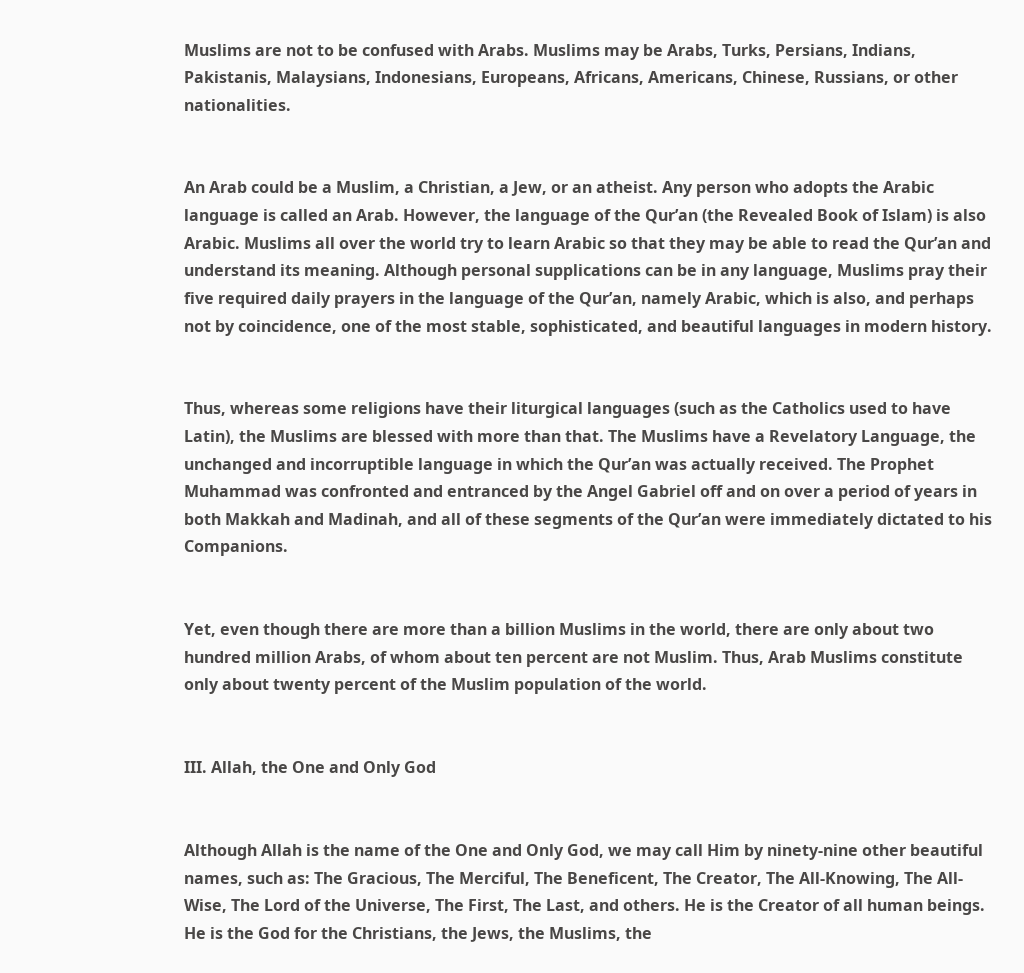Muslims are not to be confused with Arabs. Muslims may be Arabs, Turks, Persians, Indians, Pakistanis, Malaysians, Indonesians, Europeans, Africans, Americans, Chinese, Russians, or other nationalities.


An Arab could be a Muslim, a Christian, a Jew, or an atheist. Any person who adopts the Arabic language is called an Arab. However, the language of the Qur’an (the Revealed Book of Islam) is also Arabic. Muslims all over the world try to learn Arabic so that they may be able to read the Qur’an and understand its meaning. Although personal supplications can be in any language, Muslims pray their five required daily prayers in the language of the Qur’an, namely Arabic, which is also, and perhaps not by coincidence, one of the most stable, sophisticated, and beautiful languages in modern history.


Thus, whereas some religions have their liturgical languages (such as the Catholics used to have Latin), the Muslims are blessed with more than that. The Muslims have a Revelatory Language, the unchanged and incorruptible language in which the Qur’an was actually received. The Prophet Muhammad was confronted and entranced by the Angel Gabriel off and on over a period of years in both Makkah and Madinah, and all of these segments of the Qur’an were immediately dictated to his Companions.


Yet, even though there are more than a billion Muslims in the world, there are only about two hundred million Arabs, of whom about ten percent are not Muslim. Thus, Arab Muslims constitute only about twenty percent of the Muslim population of the world.


III. Allah, the One and Only God


Although Allah is the name of the One and Only God, we may call Him by ninety-nine other beautiful names, such as: The Gracious, The Merciful, The Beneficent, The Creator, The All-Knowing, The All-Wise, The Lord of the Universe, The First, The Last, and others. He is the Creator of all human beings. He is the God for the Christians, the Jews, the Muslims, the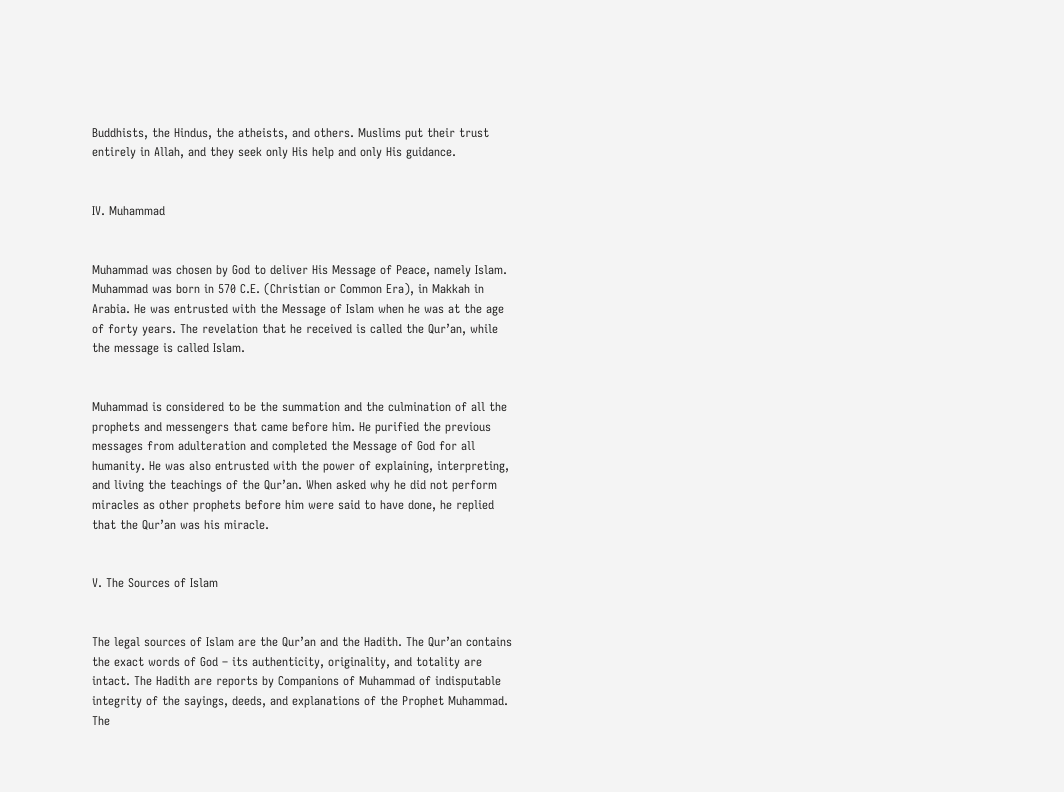Buddhists, the Hindus, the atheists, and others. Muslims put their trust entirely in Allah, and they seek only His help and only His guidance.


IV. Muhammad


Muhammad was chosen by God to deliver His Message of Peace, namely Islam. Muhammad was born in 570 C.E. (Christian or Common Era), in Makkah in Arabia. He was entrusted with the Message of Islam when he was at the age of forty years. The revelation that he received is called the Qur’an, while the message is called Islam.


Muhammad is considered to be the summation and the culmination of all the prophets and messengers that came before him. He purified the previous messages from adulteration and completed the Message of God for all humanity. He was also entrusted with the power of explaining, interpreting, and living the teachings of the Qur’an. When asked why he did not perform miracles as other prophets before him were said to have done, he replied that the Qur’an was his miracle.


V. The Sources of Islam


The legal sources of Islam are the Qur’an and the Hadith. The Qur’an contains the exact words of God – its authenticity, originality, and totality are intact. The Hadith are reports by Companions of Muhammad of indisputable integrity of the sayings, deeds, and explanations of the Prophet Muhammad. The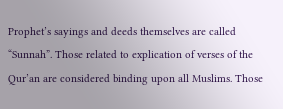Prophet’s sayings and deeds themselves are called “Sunnah”. Those related to explication of verses of the Qur’an are considered binding upon all Muslims. Those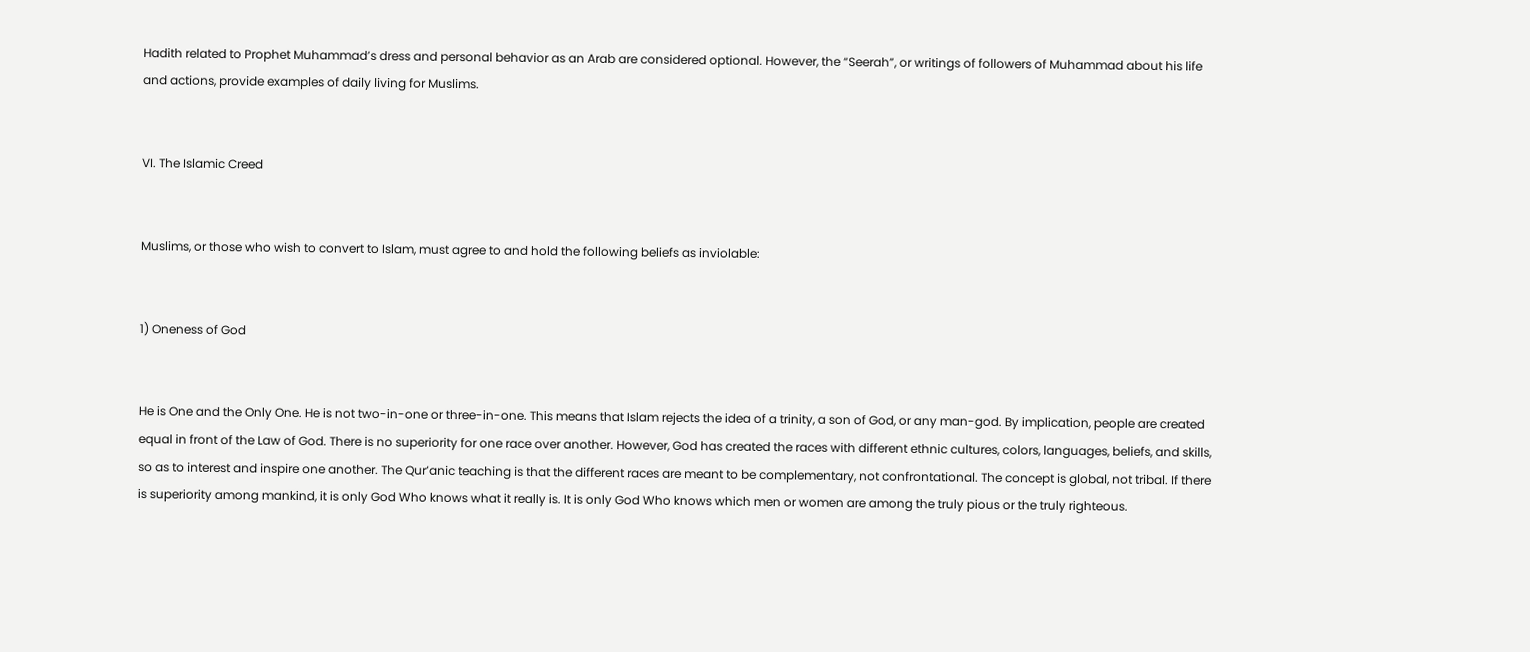Hadith related to Prophet Muhammad’s dress and personal behavior as an Arab are considered optional. However, the “Seerah”, or writings of followers of Muhammad about his life and actions, provide examples of daily living for Muslims.


VI. The Islamic Creed


Muslims, or those who wish to convert to Islam, must agree to and hold the following beliefs as inviolable:


1) Oneness of God


He is One and the Only One. He is not two-in-one or three-in-one. This means that Islam rejects the idea of a trinity, a son of God, or any man-god. By implication, people are created equal in front of the Law of God. There is no superiority for one race over another. However, God has created the races with different ethnic cultures, colors, languages, beliefs, and skills, so as to interest and inspire one another. The Qur’anic teaching is that the different races are meant to be complementary, not confrontational. The concept is global, not tribal. If there is superiority among mankind, it is only God Who knows what it really is. It is only God Who knows which men or women are among the truly pious or the truly righteous.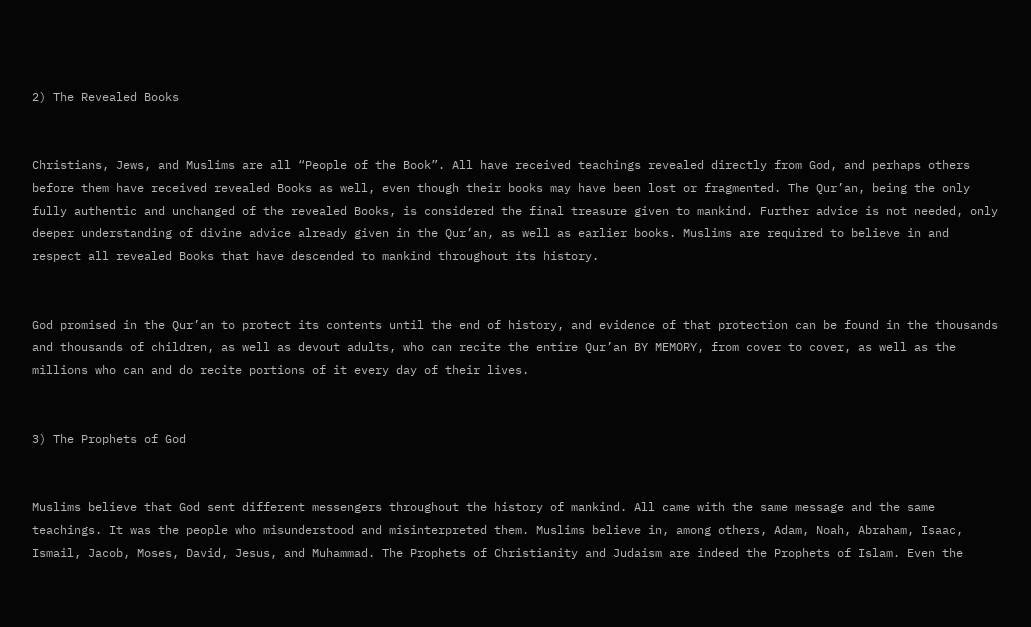2) The Revealed Books


Christians, Jews, and Muslims are all “People of the Book”. All have received teachings revealed directly from God, and perhaps others before them have received revealed Books as well, even though their books may have been lost or fragmented. The Qur’an, being the only fully authentic and unchanged of the revealed Books, is considered the final treasure given to mankind. Further advice is not needed, only deeper understanding of divine advice already given in the Qur’an, as well as earlier books. Muslims are required to believe in and respect all revealed Books that have descended to mankind throughout its history.


God promised in the Qur’an to protect its contents until the end of history, and evidence of that protection can be found in the thousands and thousands of children, as well as devout adults, who can recite the entire Qur’an BY MEMORY, from cover to cover, as well as the millions who can and do recite portions of it every day of their lives.


3) The Prophets of God


Muslims believe that God sent different messengers throughout the history of mankind. All came with the same message and the same teachings. It was the people who misunderstood and misinterpreted them. Muslims believe in, among others, Adam, Noah, Abraham, Isaac, Ismail, Jacob, Moses, David, Jesus, and Muhammad. The Prophets of Christianity and Judaism are indeed the Prophets of Islam. Even the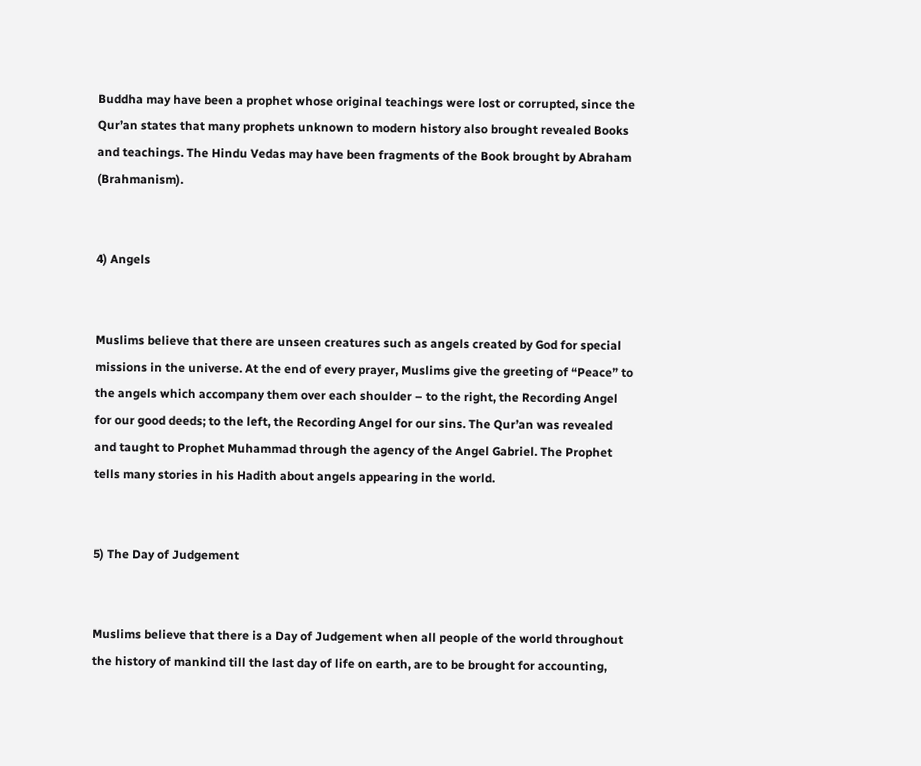Buddha may have been a prophet whose original teachings were lost or corrupted, since the Qur’an states that many prophets unknown to modern history also brought revealed Books and teachings. The Hindu Vedas may have been fragments of the Book brought by Abraham (Brahmanism).


4) Angels


Muslims believe that there are unseen creatures such as angels created by God for special missions in the universe. At the end of every prayer, Muslims give the greeting of “Peace” to the angels which accompany them over each shoulder – to the right, the Recording Angel for our good deeds; to the left, the Recording Angel for our sins. The Qur’an was revealed and taught to Prophet Muhammad through the agency of the Angel Gabriel. The Prophet tells many stories in his Hadith about angels appearing in the world.


5) The Day of Judgement


Muslims believe that there is a Day of Judgement when all people of the world throughout the history of mankind till the last day of life on earth, are to be brought for accounting,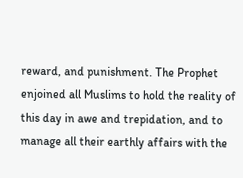reward, and punishment. The Prophet enjoined all Muslims to hold the reality of this day in awe and trepidation, and to manage all their earthly affairs with the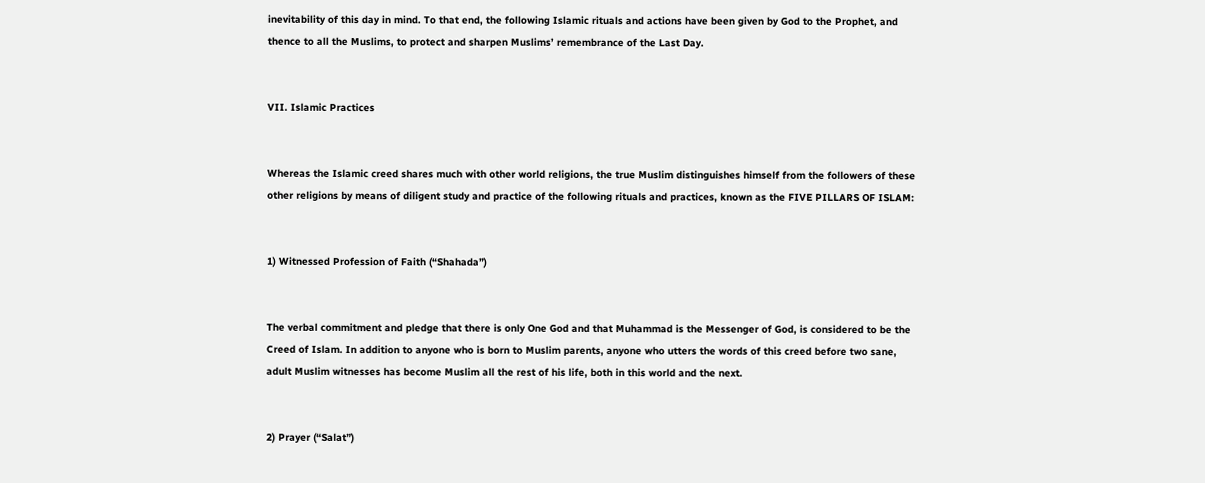inevitability of this day in mind. To that end, the following Islamic rituals and actions have been given by God to the Prophet, and thence to all the Muslims, to protect and sharpen Muslims’ remembrance of the Last Day.


VII. Islamic Practices


Whereas the Islamic creed shares much with other world religions, the true Muslim distinguishes himself from the followers of these other religions by means of diligent study and practice of the following rituals and practices, known as the FIVE PILLARS OF ISLAM:


1) Witnessed Profession of Faith (“Shahada”)


The verbal commitment and pledge that there is only One God and that Muhammad is the Messenger of God, is considered to be the Creed of Islam. In addition to anyone who is born to Muslim parents, anyone who utters the words of this creed before two sane, adult Muslim witnesses has become Muslim all the rest of his life, both in this world and the next.


2) Prayer (“Salat”)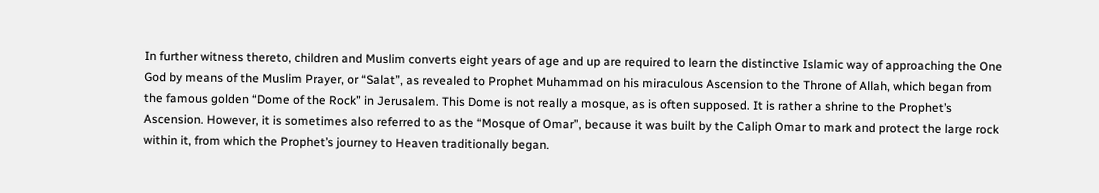In further witness thereto, children and Muslim converts eight years of age and up are required to learn the distinctive Islamic way of approaching the One God by means of the Muslim Prayer, or “Salat”, as revealed to Prophet Muhammad on his miraculous Ascension to the Throne of Allah, which began from the famous golden “Dome of the Rock” in Jerusalem. This Dome is not really a mosque, as is often supposed. It is rather a shrine to the Prophet’s Ascension. However, it is sometimes also referred to as the “Mosque of Omar”, because it was built by the Caliph Omar to mark and protect the large rock within it, from which the Prophet’s journey to Heaven traditionally began.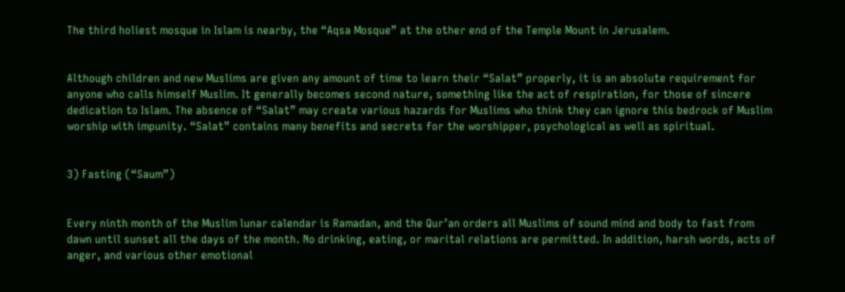The third holiest mosque in Islam is nearby, the “Aqsa Mosque” at the other end of the Temple Mount in Jerusalem.


Although children and new Muslims are given any amount of time to learn their “Salat” properly, it is an absolute requirement for anyone who calls himself Muslim. It generally becomes second nature, something like the act of respiration, for those of sincere dedication to Islam. The absence of “Salat” may create various hazards for Muslims who think they can ignore this bedrock of Muslim worship with impunity. “Salat” contains many benefits and secrets for the worshipper, psychological as well as spiritual.


3) Fasting (“Saum”)


Every ninth month of the Muslim lunar calendar is Ramadan, and the Qur’an orders all Muslims of sound mind and body to fast from dawn until sunset all the days of the month. No drinking, eating, or marital relations are permitted. In addition, harsh words, acts of anger, and various other emotional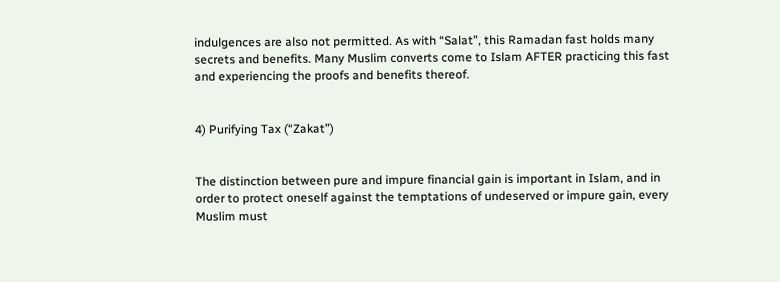indulgences are also not permitted. As with “Salat”, this Ramadan fast holds many secrets and benefits. Many Muslim converts come to Islam AFTER practicing this fast and experiencing the proofs and benefits thereof.


4) Purifying Tax (“Zakat”)


The distinction between pure and impure financial gain is important in Islam, and in order to protect oneself against the temptations of undeserved or impure gain, every Muslim must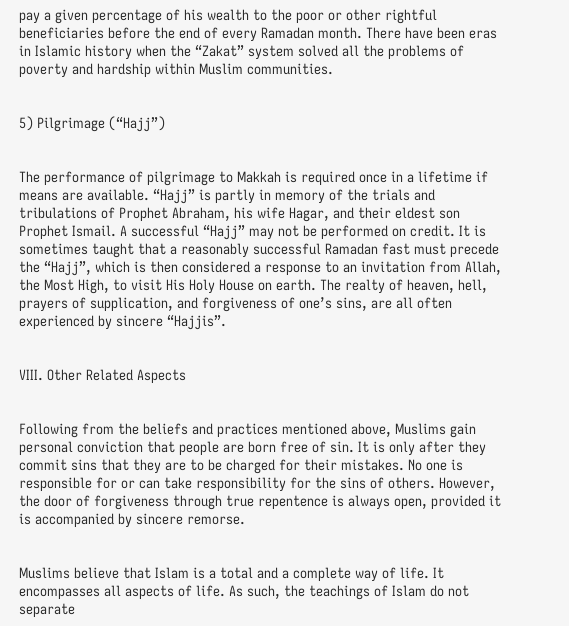pay a given percentage of his wealth to the poor or other rightful beneficiaries before the end of every Ramadan month. There have been eras in Islamic history when the “Zakat” system solved all the problems of poverty and hardship within Muslim communities.


5) Pilgrimage (“Hajj”)


The performance of pilgrimage to Makkah is required once in a lifetime if means are available. “Hajj” is partly in memory of the trials and tribulations of Prophet Abraham, his wife Hagar, and their eldest son Prophet Ismail. A successful “Hajj” may not be performed on credit. It is sometimes taught that a reasonably successful Ramadan fast must precede the “Hajj”, which is then considered a response to an invitation from Allah, the Most High, to visit His Holy House on earth. The realty of heaven, hell, prayers of supplication, and forgiveness of one’s sins, are all often experienced by sincere “Hajjis”.


VIII. Other Related Aspects


Following from the beliefs and practices mentioned above, Muslims gain personal conviction that people are born free of sin. It is only after they commit sins that they are to be charged for their mistakes. No one is responsible for or can take responsibility for the sins of others. However, the door of forgiveness through true repentence is always open, provided it is accompanied by sincere remorse.


Muslims believe that Islam is a total and a complete way of life. It encompasses all aspects of life. As such, the teachings of Islam do not separate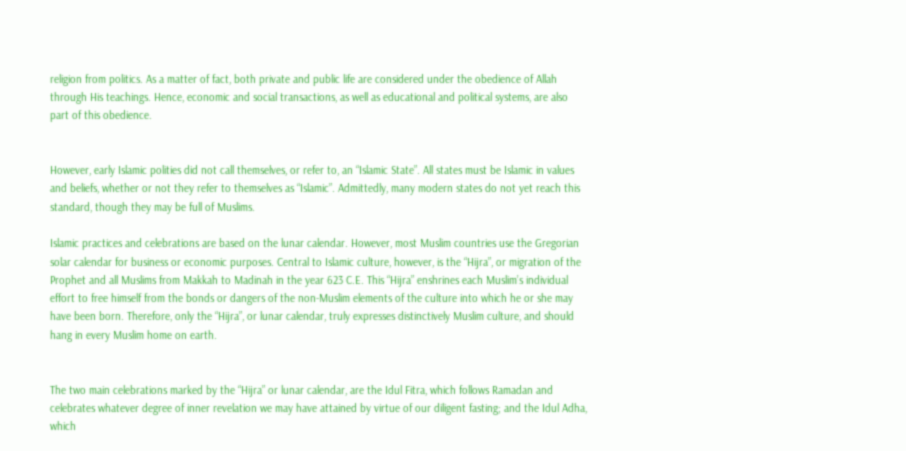religion from politics. As a matter of fact, both private and public life are considered under the obedience of Allah through His teachings. Hence, economic and social transactions, as well as educational and political systems, are also part of this obedience.


However, early Islamic polities did not call themselves, or refer to, an “Islamic State”. All states must be Islamic in values and beliefs, whether or not they refer to themselves as “Islamic”. Admittedly, many modern states do not yet reach this standard, though they may be full of Muslims.

Islamic practices and celebrations are based on the lunar calendar. However, most Muslim countries use the Gregorian solar calendar for business or economic purposes. Central to Islamic culture, however, is the “Hijra”, or migration of the Prophet and all Muslims from Makkah to Madinah in the year 623 C.E. This “Hijra” enshrines each Muslim’s individual effort to free himself from the bonds or dangers of the non-Muslim elements of the culture into which he or she may have been born. Therefore, only the “Hijra”, or lunar calendar, truly expresses distinctively Muslim culture, and should hang in every Muslim home on earth.


The two main celebrations marked by the “Hijra” or lunar calendar, are the Idul Fitra, which follows Ramadan and celebrates whatever degree of inner revelation we may have attained by virtue of our diligent fasting; and the Idul Adha, which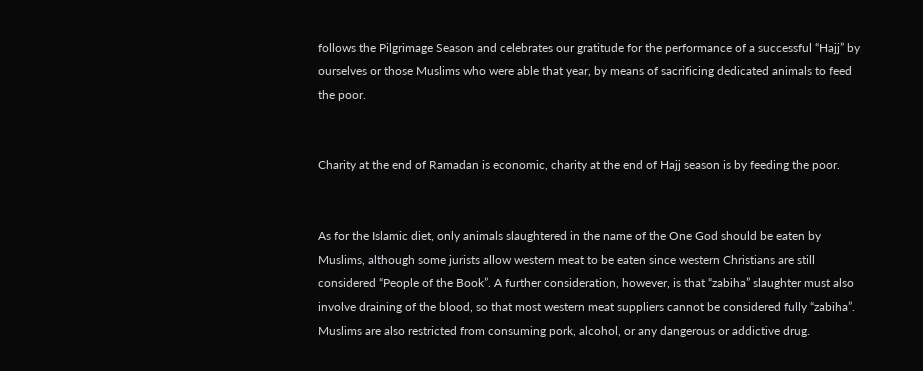follows the Pilgrimage Season and celebrates our gratitude for the performance of a successful “Hajj” by ourselves or those Muslims who were able that year, by means of sacrificing dedicated animals to feed the poor.


Charity at the end of Ramadan is economic, charity at the end of Hajj season is by feeding the poor.


As for the Islamic diet, only animals slaughtered in the name of the One God should be eaten by Muslims, although some jurists allow western meat to be eaten since western Christians are still considered “People of the Book”. A further consideration, however, is that “zabiha” slaughter must also involve draining of the blood, so that most western meat suppliers cannot be considered fully “zabiha”. Muslims are also restricted from consuming pork, alcohol, or any dangerous or addictive drug.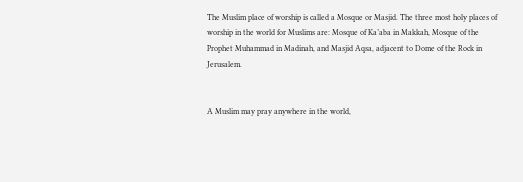The Muslim place of worship is called a Mosque or Masjid. The three most holy places of worship in the world for Muslims are: Mosque of Ka’aba in Makkah, Mosque of the Prophet Muhammad in Madinah, and Masjid Aqsa, adjacent to Dome of the Rock in Jerusalem.


A Muslim may pray anywhere in the world,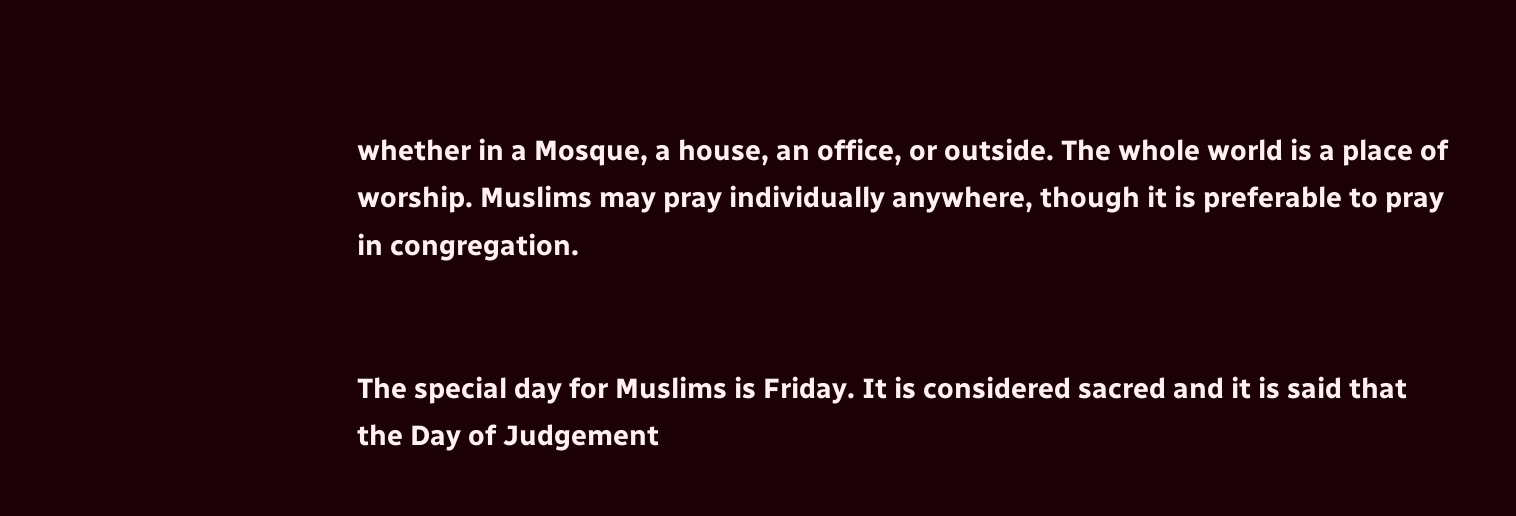whether in a Mosque, a house, an office, or outside. The whole world is a place of worship. Muslims may pray individually anywhere, though it is preferable to pray in congregation.


The special day for Muslims is Friday. It is considered sacred and it is said that the Day of Judgement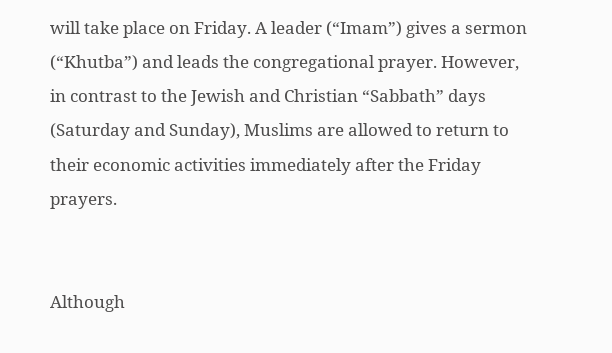will take place on Friday. A leader (“Imam”) gives a sermon (“Khutba”) and leads the congregational prayer. However, in contrast to the Jewish and Christian “Sabbath” days (Saturday and Sunday), Muslims are allowed to return to their economic activities immediately after the Friday prayers.


Although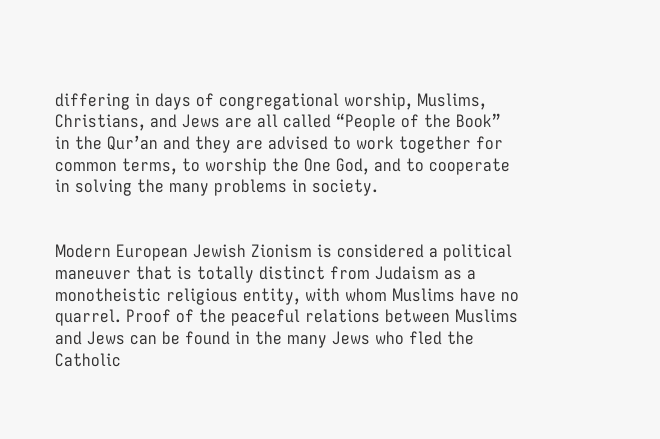differing in days of congregational worship, Muslims, Christians, and Jews are all called “People of the Book” in the Qur’an and they are advised to work together for common terms, to worship the One God, and to cooperate in solving the many problems in society.


Modern European Jewish Zionism is considered a political maneuver that is totally distinct from Judaism as a monotheistic religious entity, with whom Muslims have no quarrel. Proof of the peaceful relations between Muslims and Jews can be found in the many Jews who fled the Catholic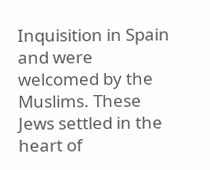Inquisition in Spain and were welcomed by the Muslims. These Jews settled in the heart of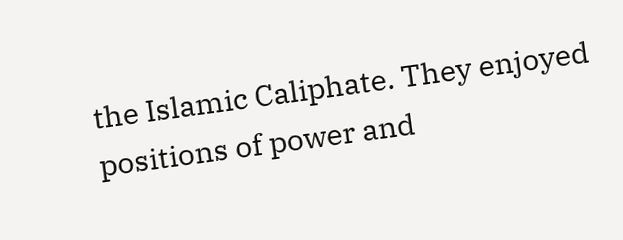the Islamic Caliphate. They enjoyed positions of power and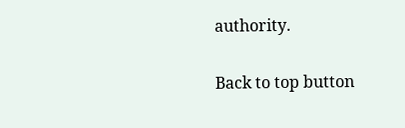authority.

Back to top button